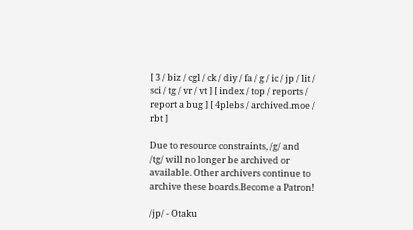[ 3 / biz / cgl / ck / diy / fa / g / ic / jp / lit / sci / tg / vr / vt ] [ index / top / reports / report a bug ] [ 4plebs / archived.moe / rbt ]

Due to resource constraints, /g/ and /tg/ will no longer be archived or available. Other archivers continue to archive these boards.Become a Patron!

/jp/ - Otaku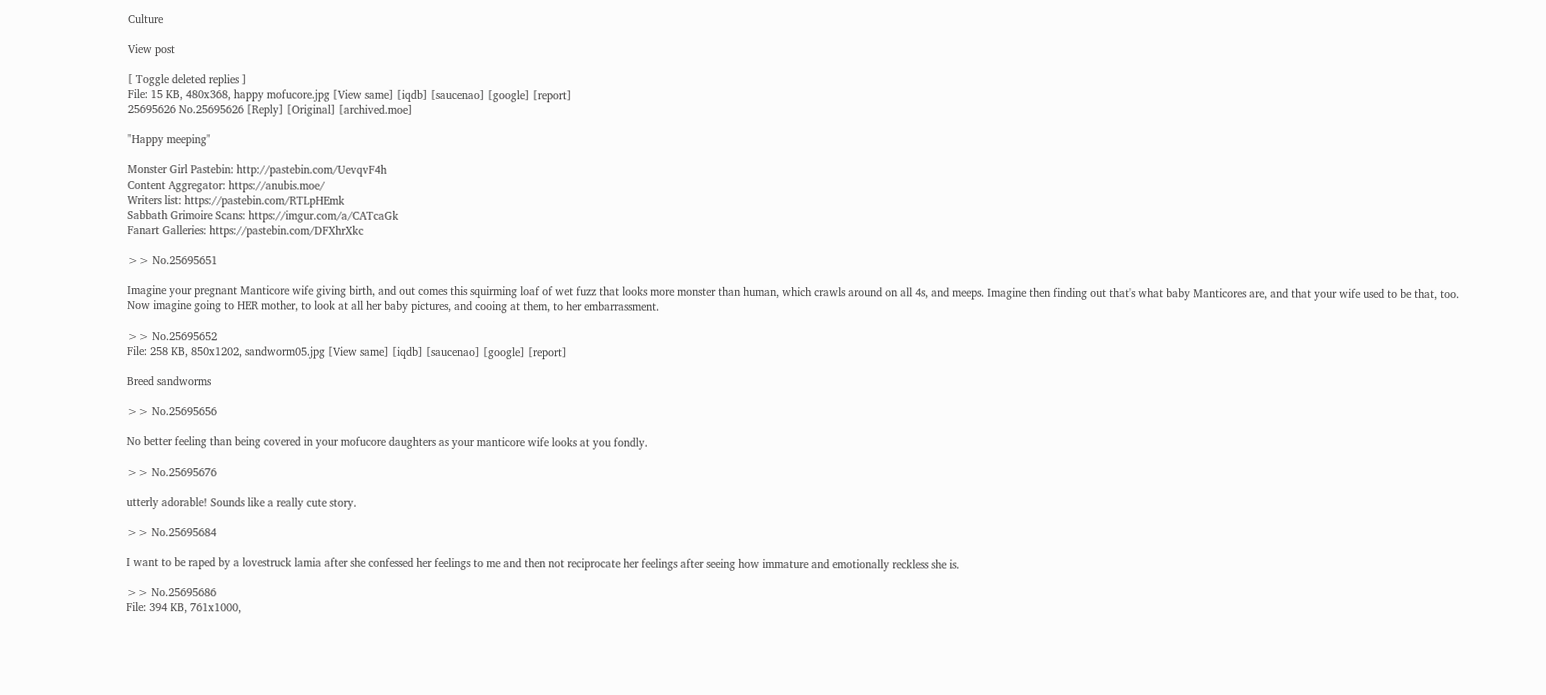Culture

View post

[ Toggle deleted replies ]
File: 15 KB, 480x368, happy mofucore.jpg [View same] [iqdb] [saucenao] [google] [report]
25695626 No.25695626 [Reply] [Original] [archived.moe]

"Happy meeping"

Monster Girl Pastebin: http://pastebin.com/UevqvF4h
Content Aggregator: https://anubis.moe/
Writers list: https://pastebin.com/RTLpHEmk
Sabbath Grimoire Scans: https://imgur.com/a/CATcaGk
Fanart Galleries: https://pastebin.com/DFXhrXkc

>> No.25695651

Imagine your pregnant Manticore wife giving birth, and out comes this squirming loaf of wet fuzz that looks more monster than human, which crawls around on all 4s, and meeps. Imagine then finding out that's what baby Manticores are, and that your wife used to be that, too.
Now imagine going to HER mother, to look at all her baby pictures, and cooing at them, to her embarrassment.

>> No.25695652
File: 258 KB, 850x1202, sandworm05.jpg [View same] [iqdb] [saucenao] [google] [report]

Breed sandworms

>> No.25695656

No better feeling than being covered in your mofucore daughters as your manticore wife looks at you fondly.

>> No.25695676

utterly adorable! Sounds like a really cute story.

>> No.25695684

I want to be raped by a lovestruck lamia after she confessed her feelings to me and then not reciprocate her feelings after seeing how immature and emotionally reckless she is.

>> No.25695686
File: 394 KB, 761x1000,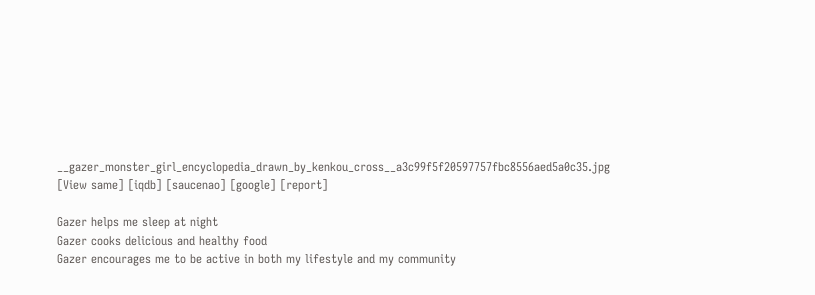__gazer_monster_girl_encyclopedia_drawn_by_kenkou_cross__a3c99f5f20597757fbc8556aed5a0c35.jpg [View same] [iqdb] [saucenao] [google] [report]

Gazer helps me sleep at night
Gazer cooks delicious and healthy food
Gazer encourages me to be active in both my lifestyle and my community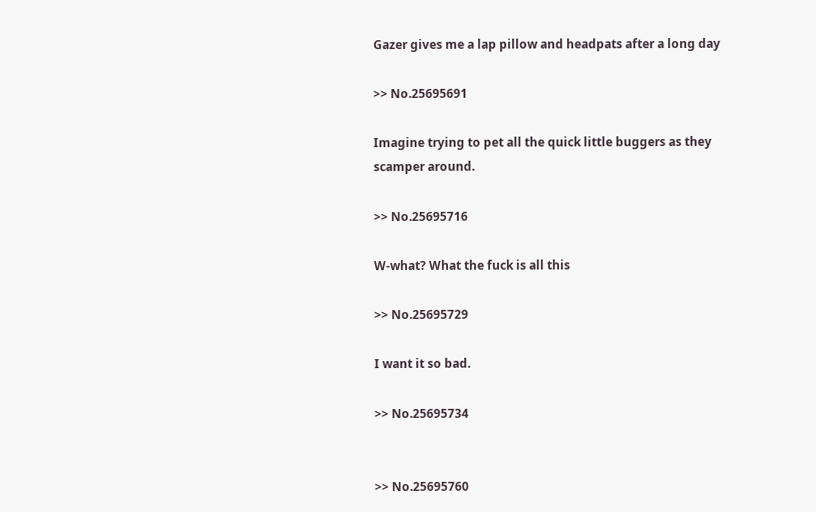Gazer gives me a lap pillow and headpats after a long day

>> No.25695691

Imagine trying to pet all the quick little buggers as they scamper around.

>> No.25695716

W-what? What the fuck is all this

>> No.25695729

I want it so bad.

>> No.25695734


>> No.25695760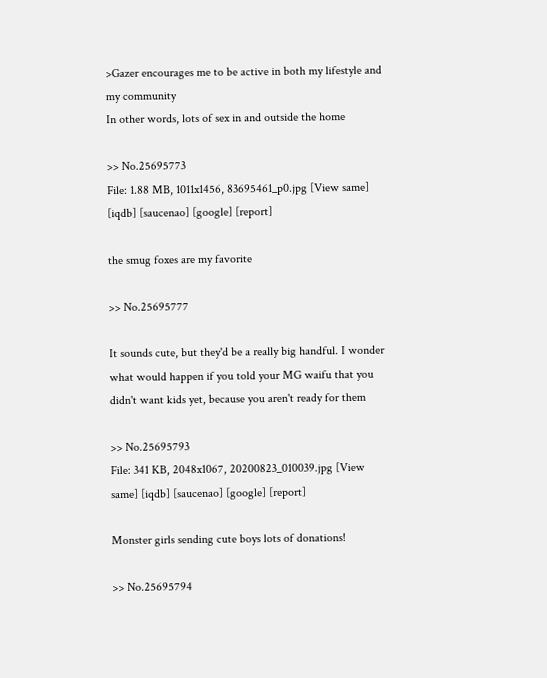>Gazer encourages me to be active in both my lifestyle and my community
In other words, lots of sex in and outside the home

>> No.25695773
File: 1.88 MB, 1011x1456, 83695461_p0.jpg [View same] [iqdb] [saucenao] [google] [report]

the smug foxes are my favorite

>> No.25695777

It sounds cute, but they'd be a really big handful. I wonder what would happen if you told your MG waifu that you didn't want kids yet, because you aren't ready for them

>> No.25695793
File: 341 KB, 2048x1067, 20200823_010039.jpg [View same] [iqdb] [saucenao] [google] [report]

Monster girls sending cute boys lots of donations!

>> No.25695794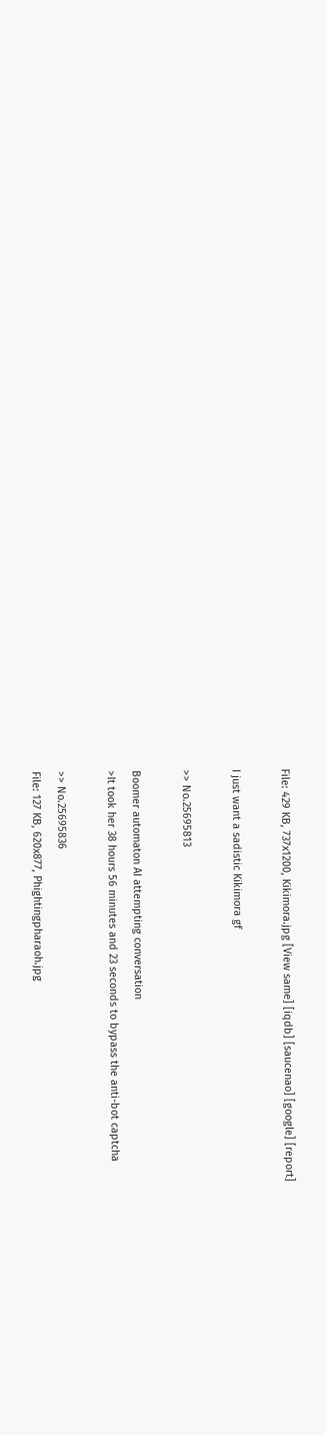File: 429 KB, 737x1200, Kikimora.jpg [View same] [iqdb] [saucenao] [google] [report]

I just want a sadistic Kikimora gf

>> No.25695813

Boomer automaton AI attempting conversation
>It took her 38 hours 56 minutes and 23 seconds to bypass the anti-bot captcha

>> No.25695836
File: 127 KB, 620x877, Phightingpharaoh.jpg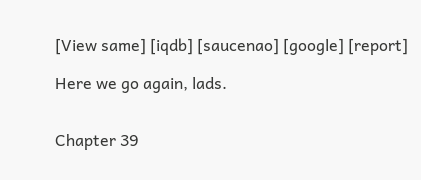[View same] [iqdb] [saucenao] [google] [report]

Here we go again, lads.


Chapter 39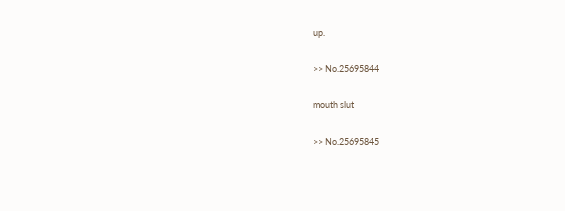up.

>> No.25695844

mouth slut

>> No.25695845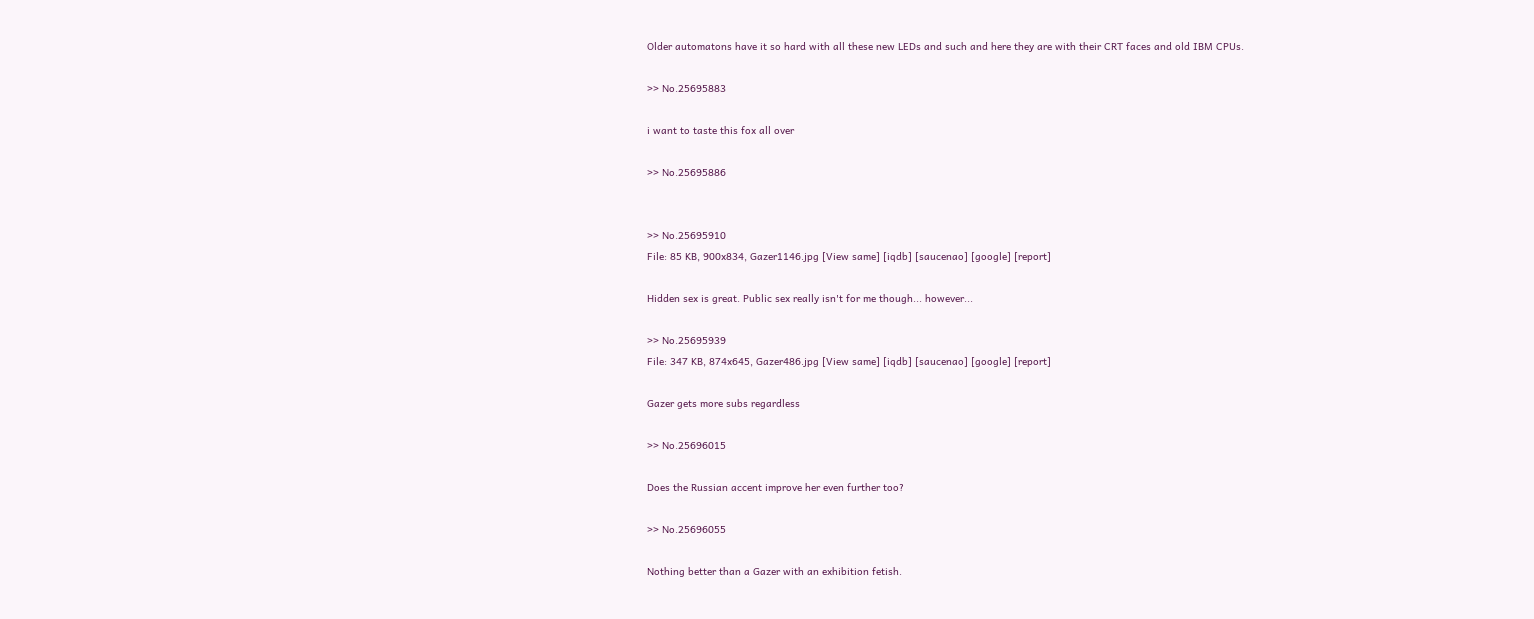Older automatons have it so hard with all these new LEDs and such and here they are with their CRT faces and old IBM CPUs.

>> No.25695883

i want to taste this fox all over

>> No.25695886


>> No.25695910
File: 85 KB, 900x834, Gazer1146.jpg [View same] [iqdb] [saucenao] [google] [report]

Hidden sex is great. Public sex really isn't for me though... however...

>> No.25695939
File: 347 KB, 874x645, Gazer486.jpg [View same] [iqdb] [saucenao] [google] [report]

Gazer gets more subs regardless

>> No.25696015

Does the Russian accent improve her even further too?

>> No.25696055

Nothing better than a Gazer with an exhibition fetish.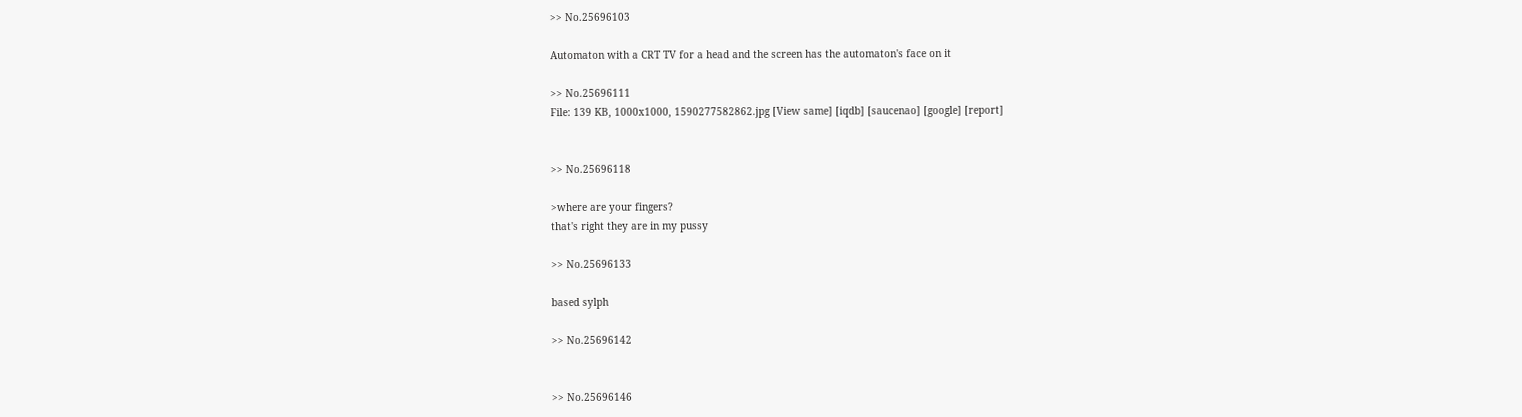>> No.25696103

Automaton with a CRT TV for a head and the screen has the automaton's face on it

>> No.25696111
File: 139 KB, 1000x1000, 1590277582862.jpg [View same] [iqdb] [saucenao] [google] [report]


>> No.25696118

>where are your fingers?
that's right they are in my pussy

>> No.25696133

based sylph

>> No.25696142


>> No.25696146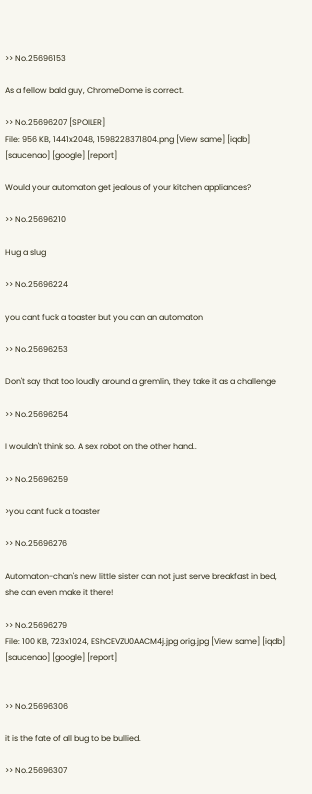>> No.25696153

As a fellow bald guy, ChromeDome is correct.

>> No.25696207 [SPOILER]
File: 956 KB, 1441x2048, 1598228371804.png [View same] [iqdb] [saucenao] [google] [report]

Would your automaton get jealous of your kitchen appliances?

>> No.25696210

Hug a slug

>> No.25696224

you cant fuck a toaster but you can an automaton

>> No.25696253

Don't say that too loudly around a gremlin, they take it as a challenge

>> No.25696254

I wouldn't think so. A sex robot on the other hand..

>> No.25696259

>you cant fuck a toaster

>> No.25696276

Automaton-chan's new little sister can not just serve breakfast in bed, she can even make it there!

>> No.25696279
File: 100 KB, 723x1024, EShCEVZU0AACM4j.jpg orig.jpg [View same] [iqdb] [saucenao] [google] [report]


>> No.25696306

it is the fate of all bug to be bullied.

>> No.25696307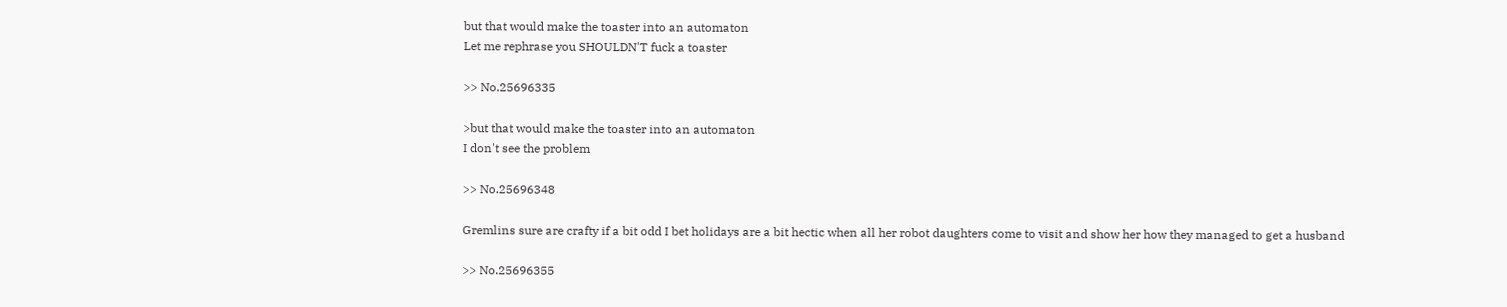but that would make the toaster into an automaton
Let me rephrase you SHOULDN'T fuck a toaster

>> No.25696335

>but that would make the toaster into an automaton
I don't see the problem

>> No.25696348

Gremlins sure are crafty if a bit odd I bet holidays are a bit hectic when all her robot daughters come to visit and show her how they managed to get a husband

>> No.25696355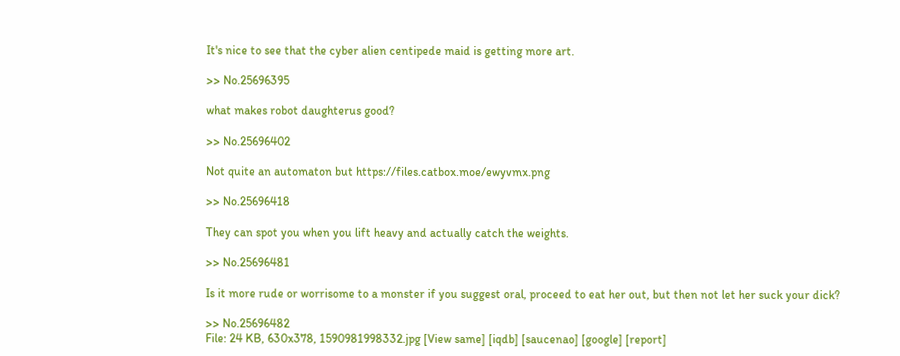It's nice to see that the cyber alien centipede maid is getting more art.

>> No.25696395

what makes robot daughterus good?

>> No.25696402

Not quite an automaton but https://files.catbox.moe/ewyvmx.png

>> No.25696418

They can spot you when you lift heavy and actually catch the weights.

>> No.25696481

Is it more rude or worrisome to a monster if you suggest oral, proceed to eat her out, but then not let her suck your dick?

>> No.25696482
File: 24 KB, 630x378, 1590981998332.jpg [View same] [iqdb] [saucenao] [google] [report]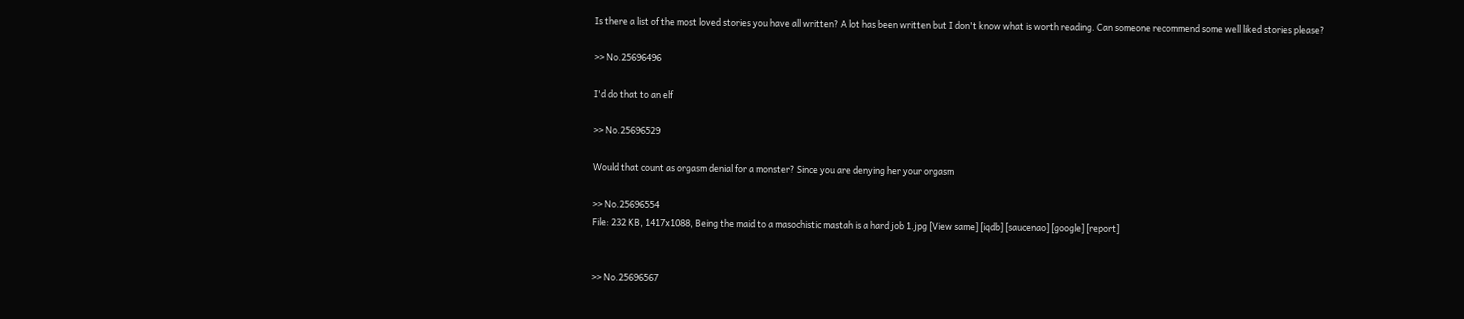Is there a list of the most loved stories you have all written? A lot has been written but I don't know what is worth reading. Can someone recommend some well liked stories please?

>> No.25696496

I'd do that to an elf

>> No.25696529

Would that count as orgasm denial for a monster? Since you are denying her your orgasm

>> No.25696554
File: 232 KB, 1417x1088, Being the maid to a masochistic mastah is a hard job 1.jpg [View same] [iqdb] [saucenao] [google] [report]


>> No.25696567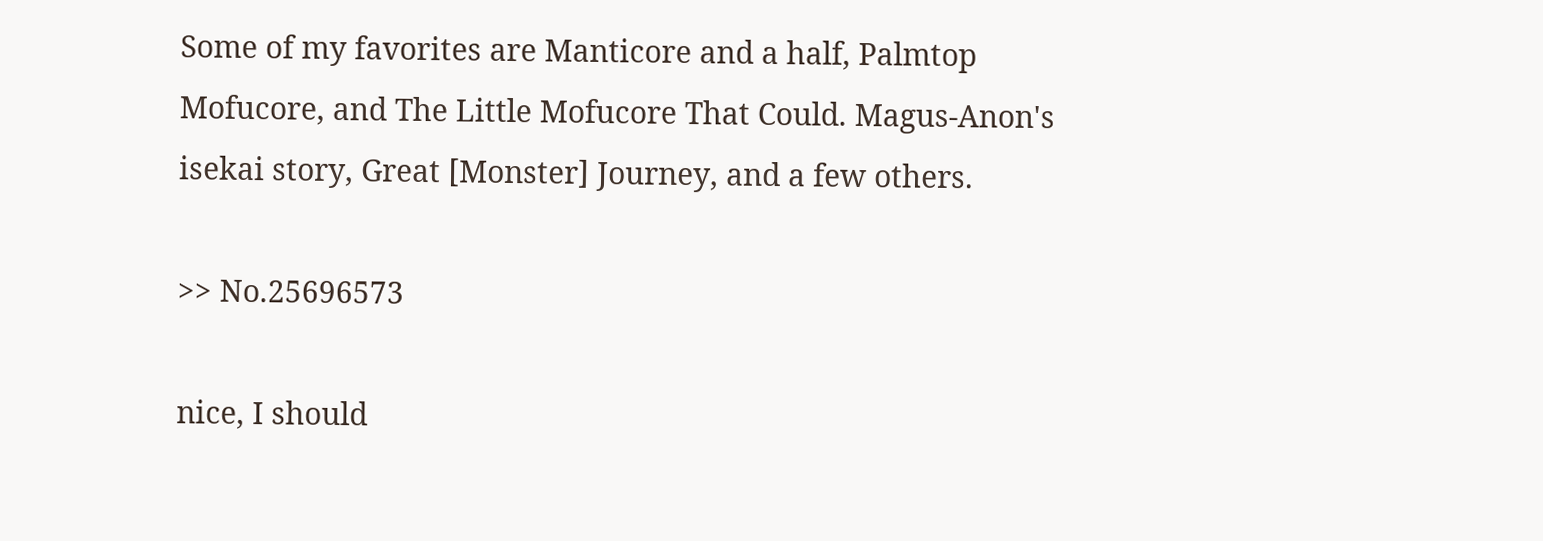Some of my favorites are Manticore and a half, Palmtop Mofucore, and The Little Mofucore That Could. Magus-Anon's isekai story, Great [Monster] Journey, and a few others.

>> No.25696573

nice, I should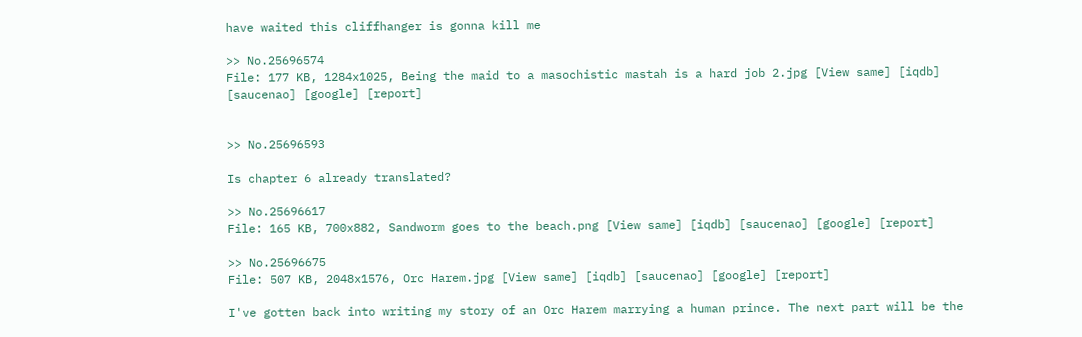have waited this cliffhanger is gonna kill me

>> No.25696574
File: 177 KB, 1284x1025, Being the maid to a masochistic mastah is a hard job 2.jpg [View same] [iqdb] [saucenao] [google] [report]


>> No.25696593

Is chapter 6 already translated?

>> No.25696617
File: 165 KB, 700x882, Sandworm goes to the beach.png [View same] [iqdb] [saucenao] [google] [report]

>> No.25696675
File: 507 KB, 2048x1576, Orc Harem.jpg [View same] [iqdb] [saucenao] [google] [report]

I've gotten back into writing my story of an Orc Harem marrying a human prince. The next part will be the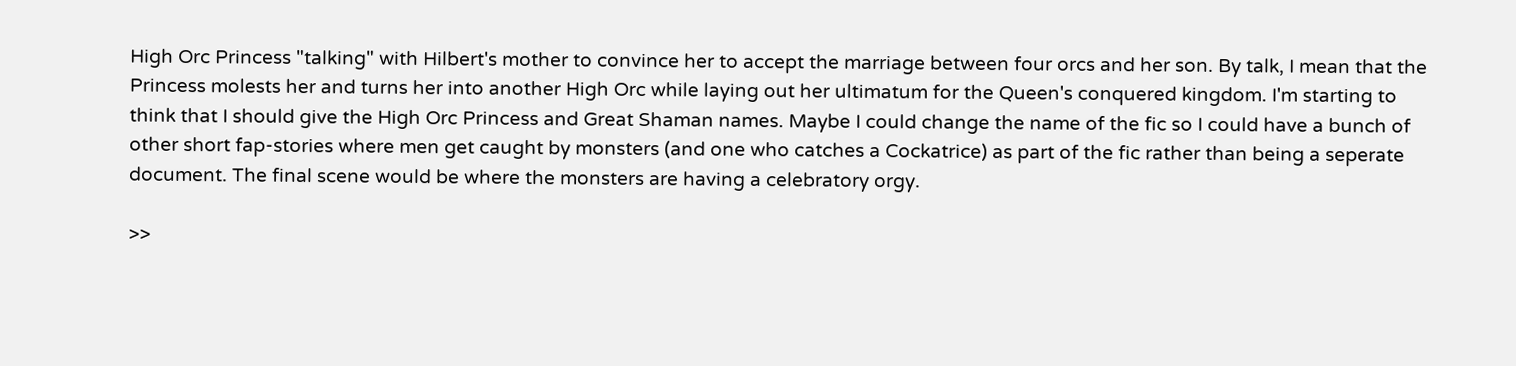High Orc Princess "talking" with Hilbert's mother to convince her to accept the marriage between four orcs and her son. By talk, I mean that the Princess molests her and turns her into another High Orc while laying out her ultimatum for the Queen's conquered kingdom. I'm starting to think that I should give the High Orc Princess and Great Shaman names. Maybe I could change the name of the fic so I could have a bunch of other short fap-stories where men get caught by monsters (and one who catches a Cockatrice) as part of the fic rather than being a seperate document. The final scene would be where the monsters are having a celebratory orgy.

>>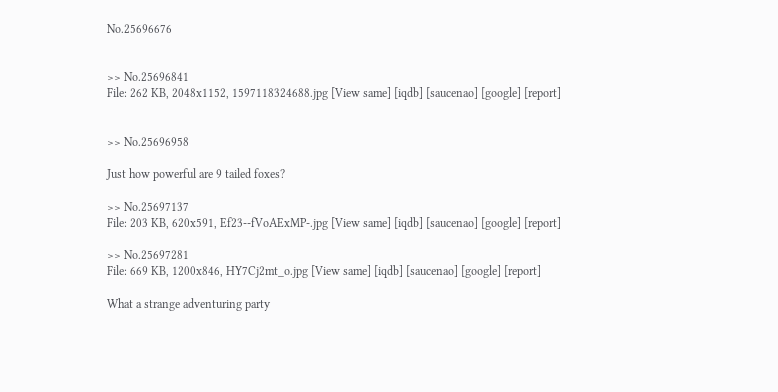No.25696676


>> No.25696841
File: 262 KB, 2048x1152, 1597118324688.jpg [View same] [iqdb] [saucenao] [google] [report]


>> No.25696958

Just how powerful are 9 tailed foxes?

>> No.25697137
File: 203 KB, 620x591, Ef23--fVoAExMP-.jpg [View same] [iqdb] [saucenao] [google] [report]

>> No.25697281
File: 669 KB, 1200x846, HY7Cj2mt_o.jpg [View same] [iqdb] [saucenao] [google] [report]

What a strange adventuring party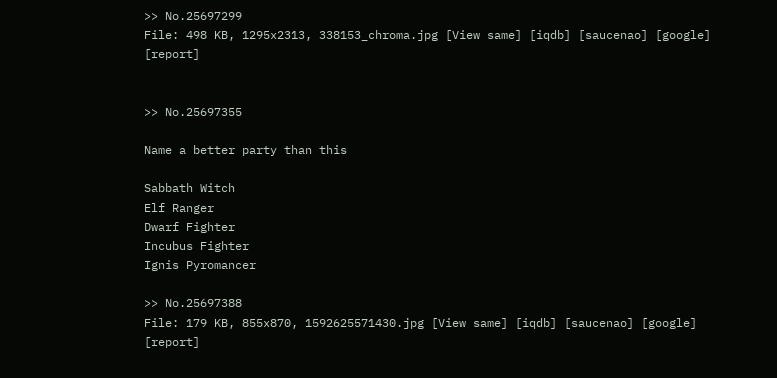>> No.25697299
File: 498 KB, 1295x2313, 338153_chroma.jpg [View same] [iqdb] [saucenao] [google] [report]


>> No.25697355

Name a better party than this

Sabbath Witch
Elf Ranger
Dwarf Fighter
Incubus Fighter
Ignis Pyromancer

>> No.25697388
File: 179 KB, 855x870, 1592625571430.jpg [View same] [iqdb] [saucenao] [google] [report]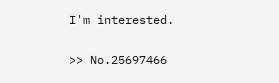I'm interested.

>> No.25697466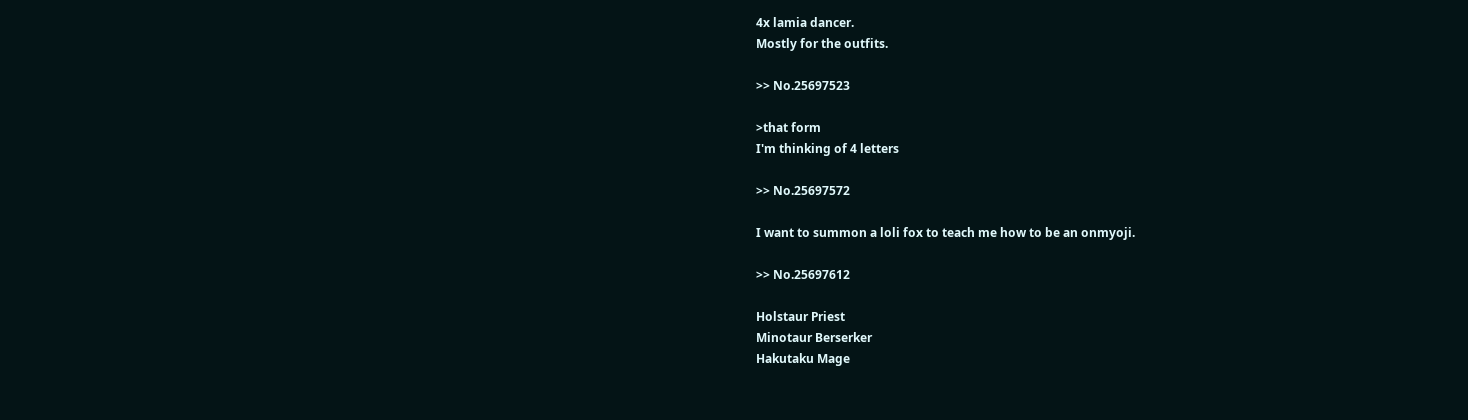4x lamia dancer.
Mostly for the outfits.

>> No.25697523

>that form
I'm thinking of 4 letters

>> No.25697572

I want to summon a loli fox to teach me how to be an onmyoji.

>> No.25697612

Holstaur Priest
Minotaur Berserker
Hakutaku Mage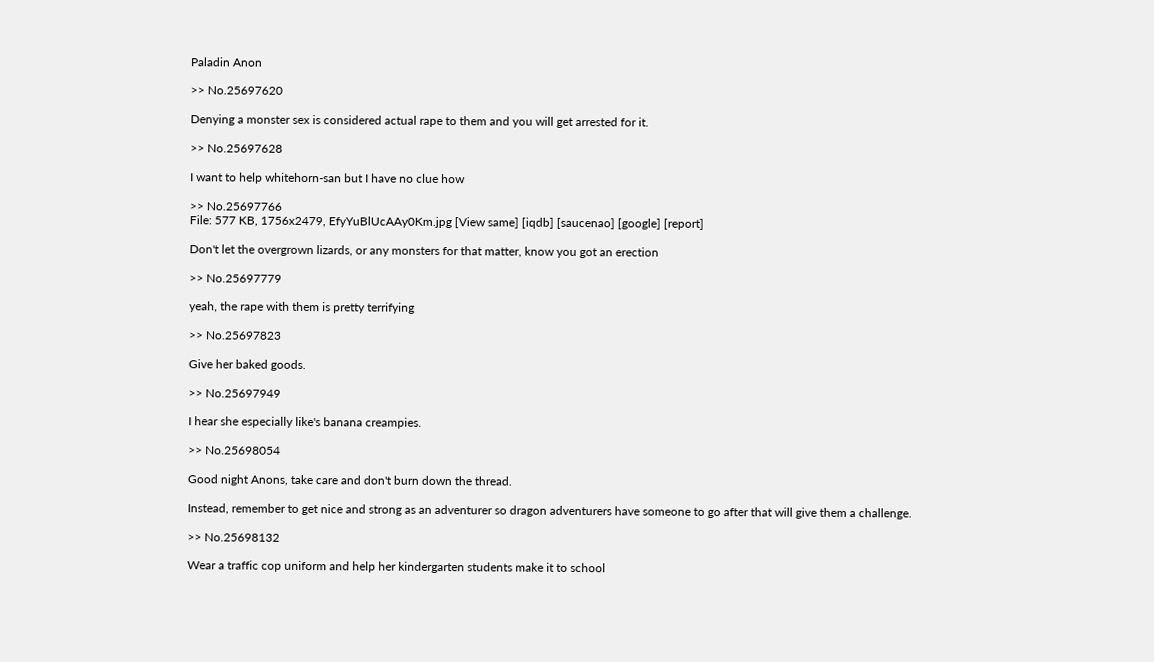Paladin Anon

>> No.25697620

Denying a monster sex is considered actual rape to them and you will get arrested for it.

>> No.25697628

I want to help whitehorn-san but I have no clue how

>> No.25697766
File: 577 KB, 1756x2479, EfyYuBlUcAAy0Km.jpg [View same] [iqdb] [saucenao] [google] [report]

Don't let the overgrown lizards, or any monsters for that matter, know you got an erection

>> No.25697779

yeah, the rape with them is pretty terrifying

>> No.25697823

Give her baked goods.

>> No.25697949

I hear she especially like's banana creampies.

>> No.25698054

Good night Anons, take care and don't burn down the thread.

Instead, remember to get nice and strong as an adventurer so dragon adventurers have someone to go after that will give them a challenge.

>> No.25698132

Wear a traffic cop uniform and help her kindergarten students make it to school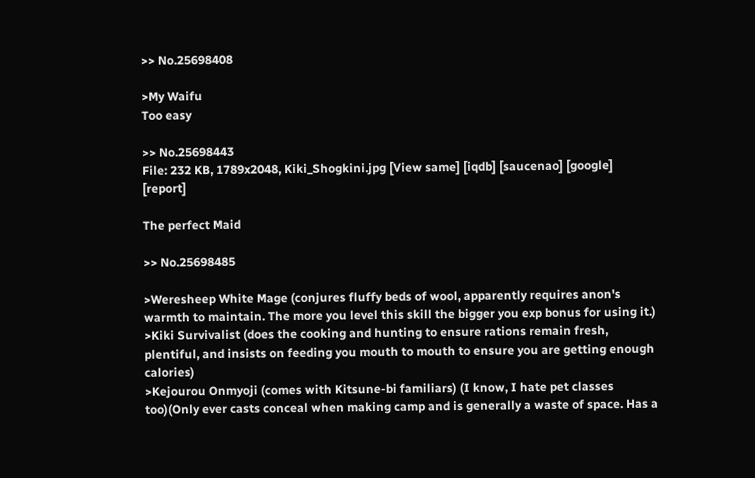>> No.25698408

>My Waifu
Too easy

>> No.25698443
File: 232 KB, 1789x2048, Kiki_Shogkini.jpg [View same] [iqdb] [saucenao] [google] [report]

The perfect Maid

>> No.25698485

>Weresheep White Mage (conjures fluffy beds of wool, apparently requires anon's warmth to maintain. The more you level this skill the bigger you exp bonus for using it.)
>Kiki Survivalist (does the cooking and hunting to ensure rations remain fresh, plentiful, and insists on feeding you mouth to mouth to ensure you are getting enough calories)
>Kejourou Onmyoji (comes with Kitsune-bi familiars) (I know, I hate pet classes too)(Only ever casts conceal when making camp and is generally a waste of space. Has a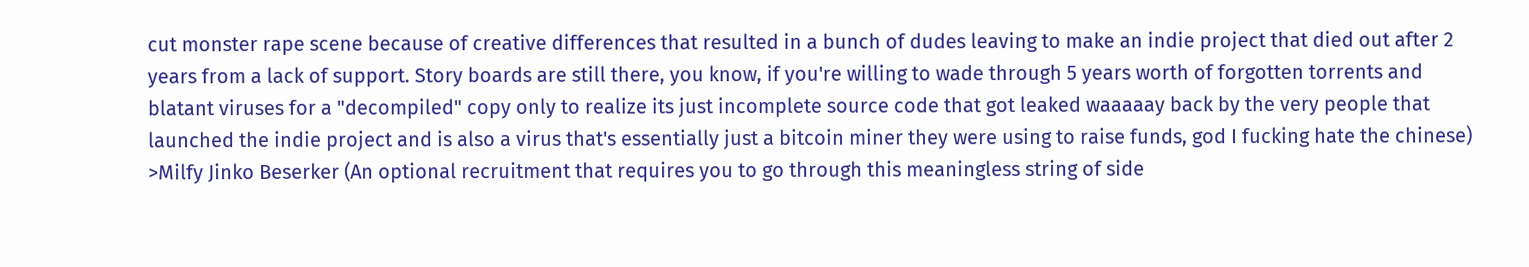cut monster rape scene because of creative differences that resulted in a bunch of dudes leaving to make an indie project that died out after 2 years from a lack of support. Story boards are still there, you know, if you're willing to wade through 5 years worth of forgotten torrents and blatant viruses for a "decompiled" copy only to realize its just incomplete source code that got leaked waaaaay back by the very people that launched the indie project and is also a virus that's essentially just a bitcoin miner they were using to raise funds, god I fucking hate the chinese)
>Milfy Jinko Beserker (An optional recruitment that requires you to go through this meaningless string of side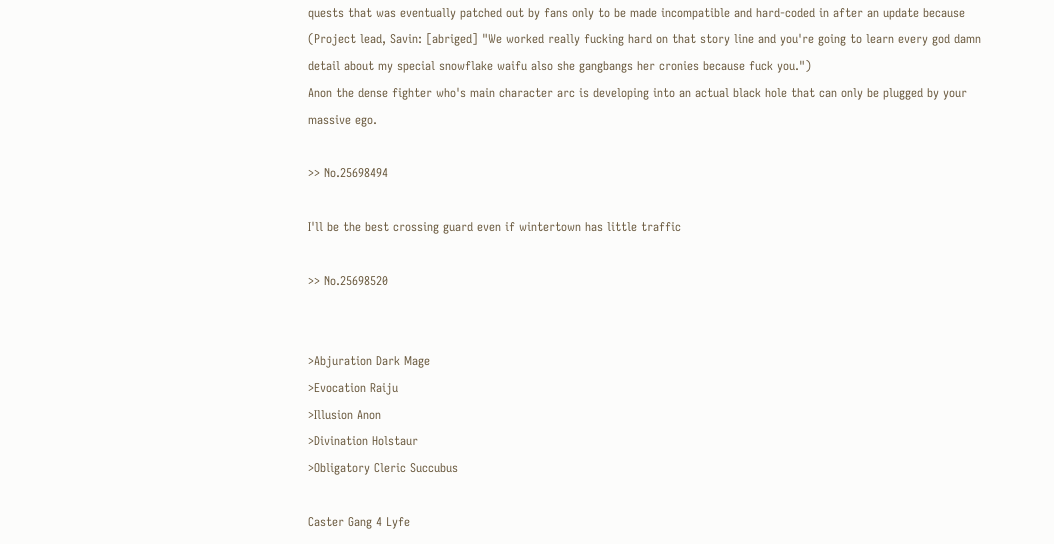quests that was eventually patched out by fans only to be made incompatible and hard-coded in after an update because (Project lead, Savin: [abriged] "We worked really fucking hard on that story line and you're going to learn every god damn detail about my special snowflake waifu also she gangbangs her cronies because fuck you.")
Anon the dense fighter who's main character arc is developing into an actual black hole that can only be plugged by your massive ego.

>> No.25698494

I'll be the best crossing guard even if wintertown has little traffic

>> No.25698520


>Abjuration Dark Mage
>Evocation Raiju
>Illusion Anon
>Divination Holstaur
>Obligatory Cleric Succubus

Caster Gang 4 Lyfe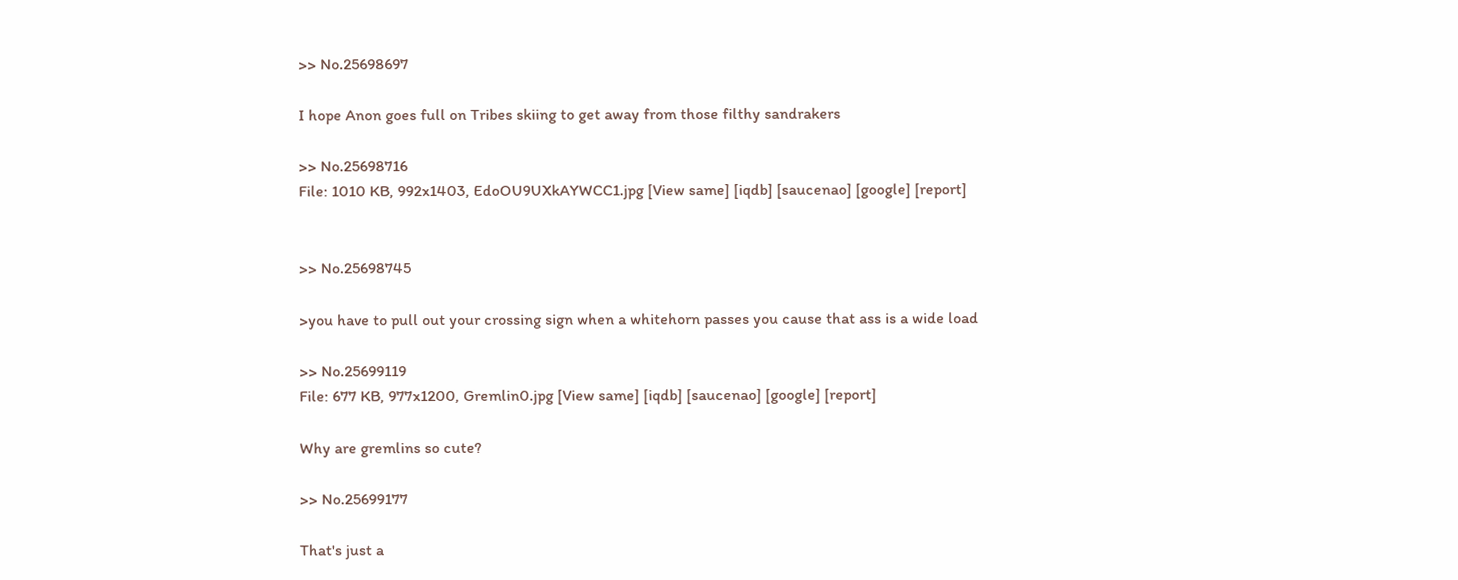>> No.25698697

I hope Anon goes full on Tribes skiing to get away from those filthy sandrakers

>> No.25698716
File: 1010 KB, 992x1403, EdoOU9UXkAYWCC1.jpg [View same] [iqdb] [saucenao] [google] [report]


>> No.25698745

>you have to pull out your crossing sign when a whitehorn passes you cause that ass is a wide load

>> No.25699119
File: 677 KB, 977x1200, Gremlin0.jpg [View same] [iqdb] [saucenao] [google] [report]

Why are gremlins so cute?

>> No.25699177

That's just a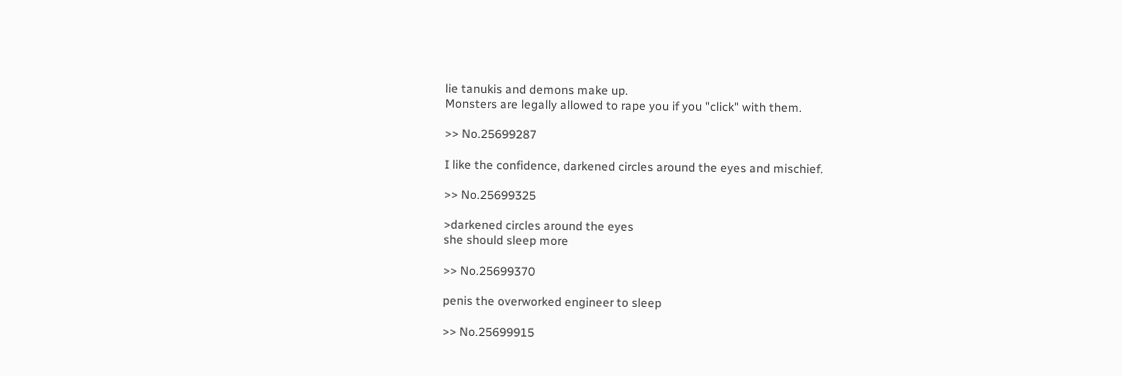lie tanukis and demons make up.
Monsters are legally allowed to rape you if you "click" with them.

>> No.25699287

I like the confidence, darkened circles around the eyes and mischief.

>> No.25699325

>darkened circles around the eyes
she should sleep more

>> No.25699370

penis the overworked engineer to sleep

>> No.25699915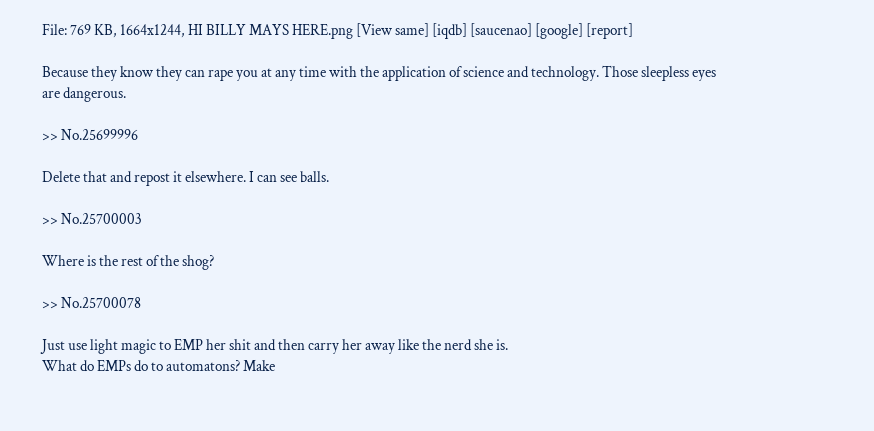File: 769 KB, 1664x1244, HI BILLY MAYS HERE.png [View same] [iqdb] [saucenao] [google] [report]

Because they know they can rape you at any time with the application of science and technology. Those sleepless eyes are dangerous.

>> No.25699996

Delete that and repost it elsewhere. I can see balls.

>> No.25700003

Where is the rest of the shog?

>> No.25700078

Just use light magic to EMP her shit and then carry her away like the nerd she is.
What do EMPs do to automatons? Make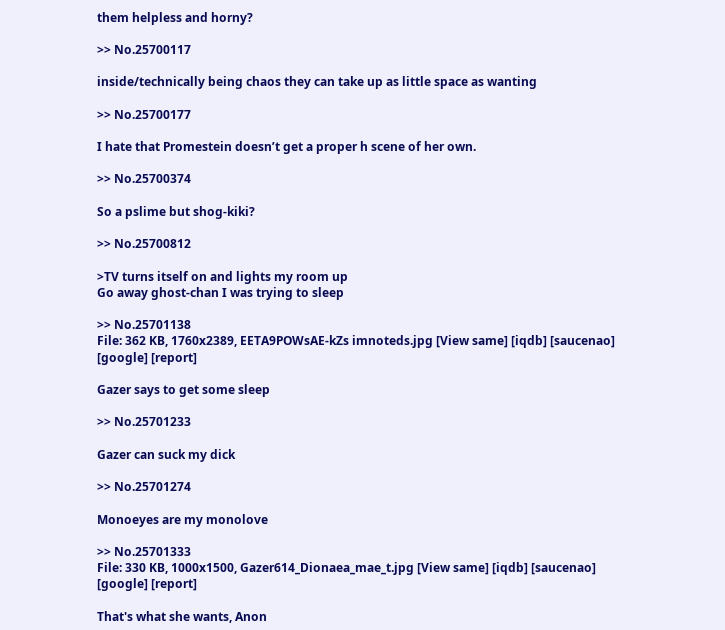them helpless and horny?

>> No.25700117

inside/technically being chaos they can take up as little space as wanting

>> No.25700177

I hate that Promestein doesn’t get a proper h scene of her own.

>> No.25700374

So a pslime but shog-kiki?

>> No.25700812

>TV turns itself on and lights my room up
Go away ghost-chan I was trying to sleep

>> No.25701138
File: 362 KB, 1760x2389, EETA9POWsAE-kZs imnoteds.jpg [View same] [iqdb] [saucenao] [google] [report]

Gazer says to get some sleep

>> No.25701233

Gazer can suck my dick

>> No.25701274

Monoeyes are my monolove

>> No.25701333
File: 330 KB, 1000x1500, Gazer614_Dionaea_mae_t.jpg [View same] [iqdb] [saucenao] [google] [report]

That's what she wants, Anon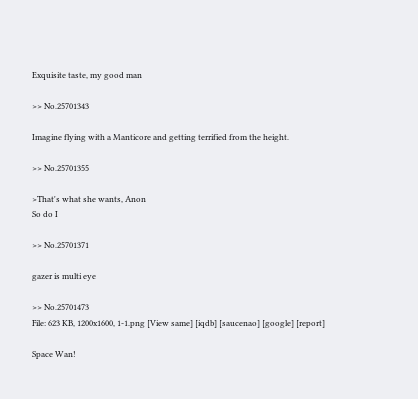Exquisite taste, my good man

>> No.25701343

Imagine flying with a Manticore and getting terrified from the height.

>> No.25701355

>That's what she wants, Anon
So do I

>> No.25701371

gazer is multi eye

>> No.25701473
File: 623 KB, 1200x1600, 1-1.png [View same] [iqdb] [saucenao] [google] [report]

Space Wan!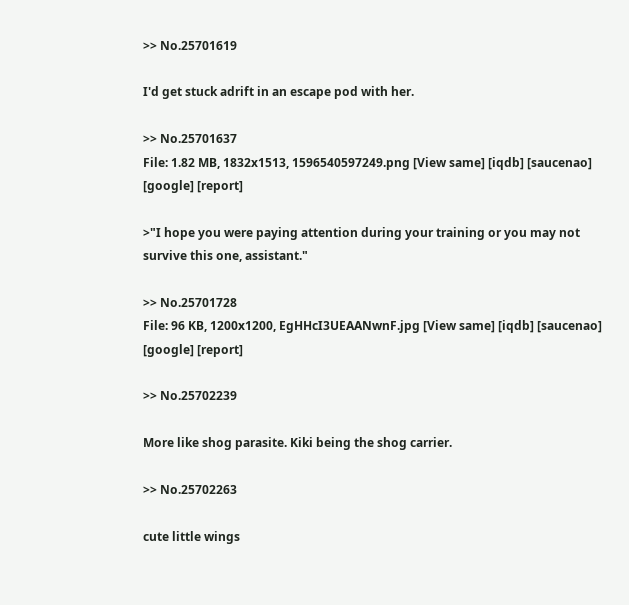>> No.25701619

I'd get stuck adrift in an escape pod with her.

>> No.25701637
File: 1.82 MB, 1832x1513, 1596540597249.png [View same] [iqdb] [saucenao] [google] [report]

>"I hope you were paying attention during your training or you may not survive this one, assistant."

>> No.25701728
File: 96 KB, 1200x1200, EgHHcI3UEAANwnF.jpg [View same] [iqdb] [saucenao] [google] [report]

>> No.25702239

More like shog parasite. Kiki being the shog carrier.

>> No.25702263

cute little wings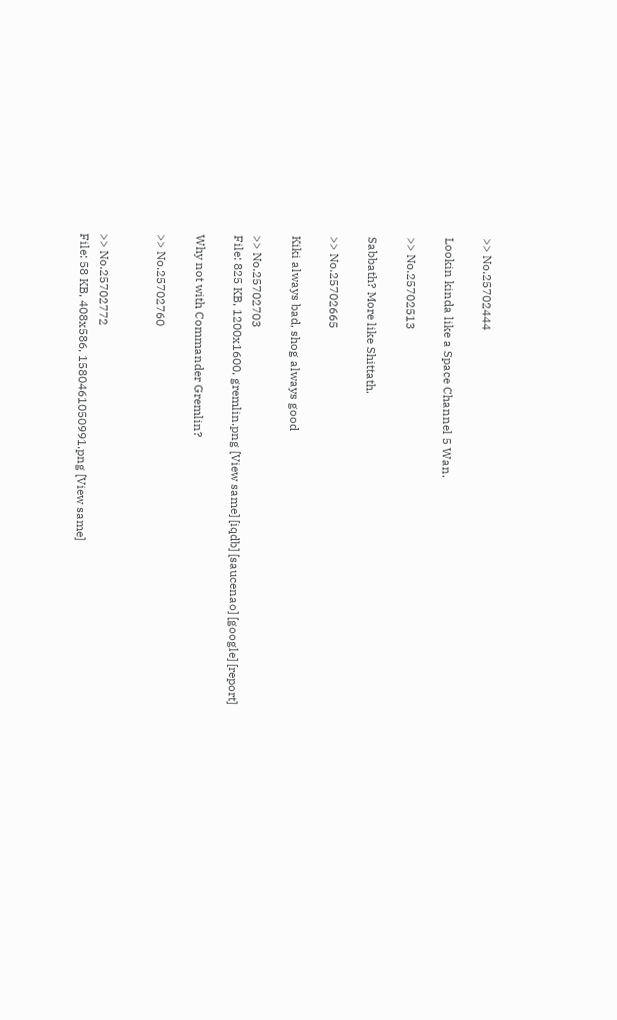>> No.25702444

Lookin kinda like a Space Channel 5 Wan.

>> No.25702513

Sabbath? More like Shittath.

>> No.25702665

Kiki always bad, shog always good

>> No.25702703
File: 825 KB, 1200x1600, gremlin.png [View same] [iqdb] [saucenao] [google] [report]

Why not with Commander Gremlin?

>> No.25702760


>> No.25702772
File: 58 KB, 408x586, 1580461050991.png [View same]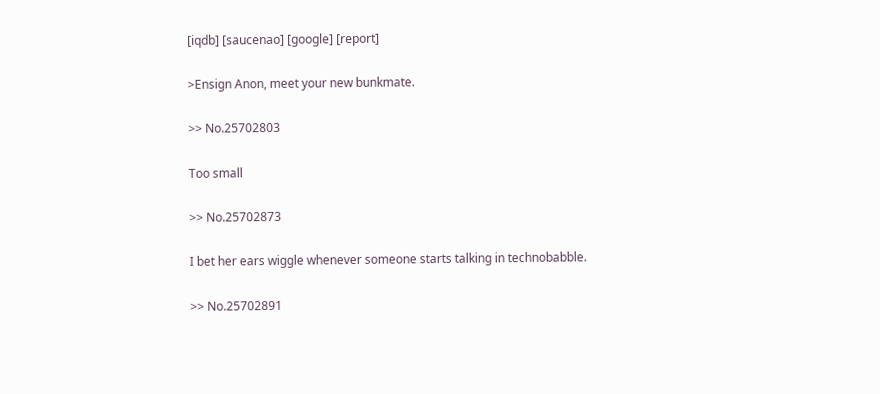[iqdb] [saucenao] [google] [report]

>Ensign Anon, meet your new bunkmate.

>> No.25702803

Too small

>> No.25702873

I bet her ears wiggle whenever someone starts talking in technobabble.

>> No.25702891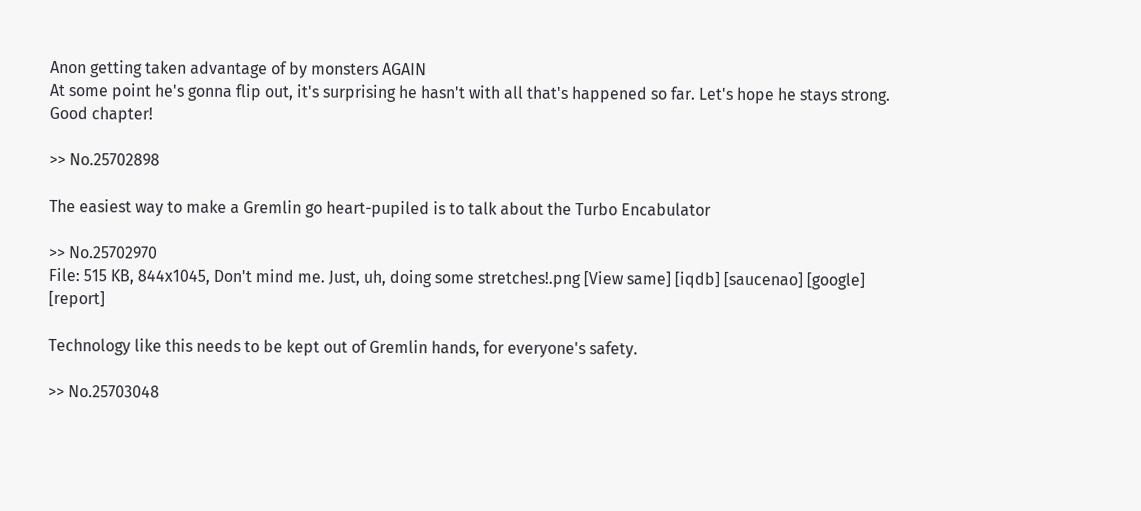Anon getting taken advantage of by monsters AGAIN
At some point he's gonna flip out, it's surprising he hasn't with all that's happened so far. Let's hope he stays strong.
Good chapter!

>> No.25702898

The easiest way to make a Gremlin go heart-pupiled is to talk about the Turbo Encabulator

>> No.25702970
File: 515 KB, 844x1045, Don't mind me. Just, uh, doing some stretches!.png [View same] [iqdb] [saucenao] [google] [report]

Technology like this needs to be kept out of Gremlin hands, for everyone's safety.

>> No.25703048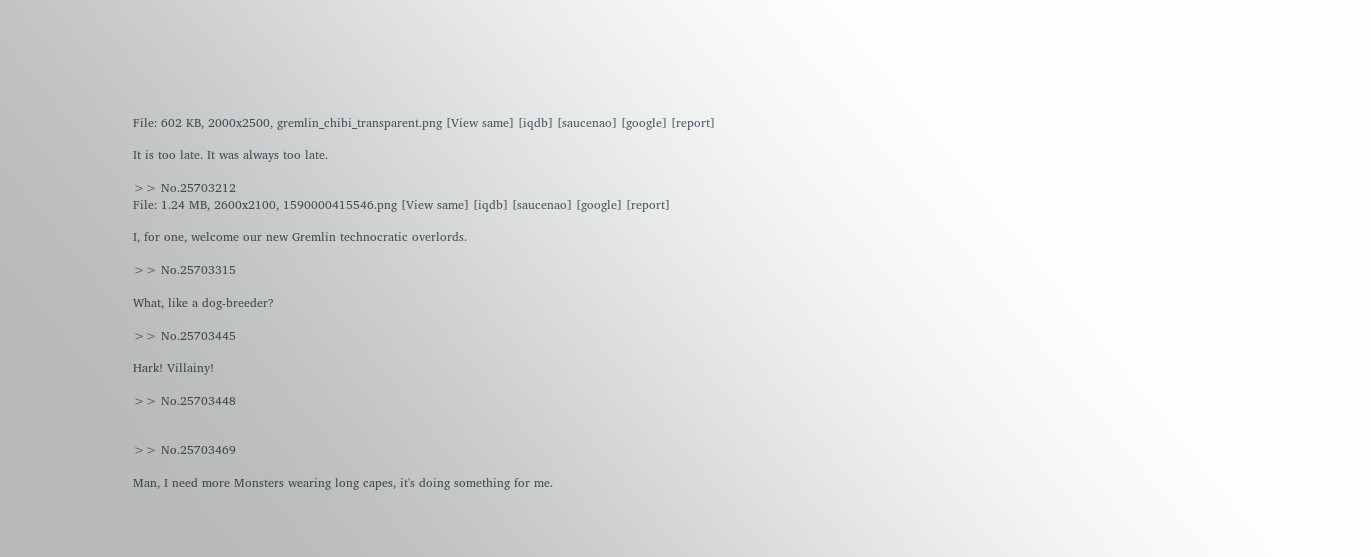File: 602 KB, 2000x2500, gremlin_chibi_transparent.png [View same] [iqdb] [saucenao] [google] [report]

It is too late. It was always too late.

>> No.25703212
File: 1.24 MB, 2600x2100, 1590000415546.png [View same] [iqdb] [saucenao] [google] [report]

I, for one, welcome our new Gremlin technocratic overlords.

>> No.25703315

What, like a dog-breeder?

>> No.25703445

Hark! Villainy!

>> No.25703448


>> No.25703469

Man, I need more Monsters wearing long capes, it's doing something for me.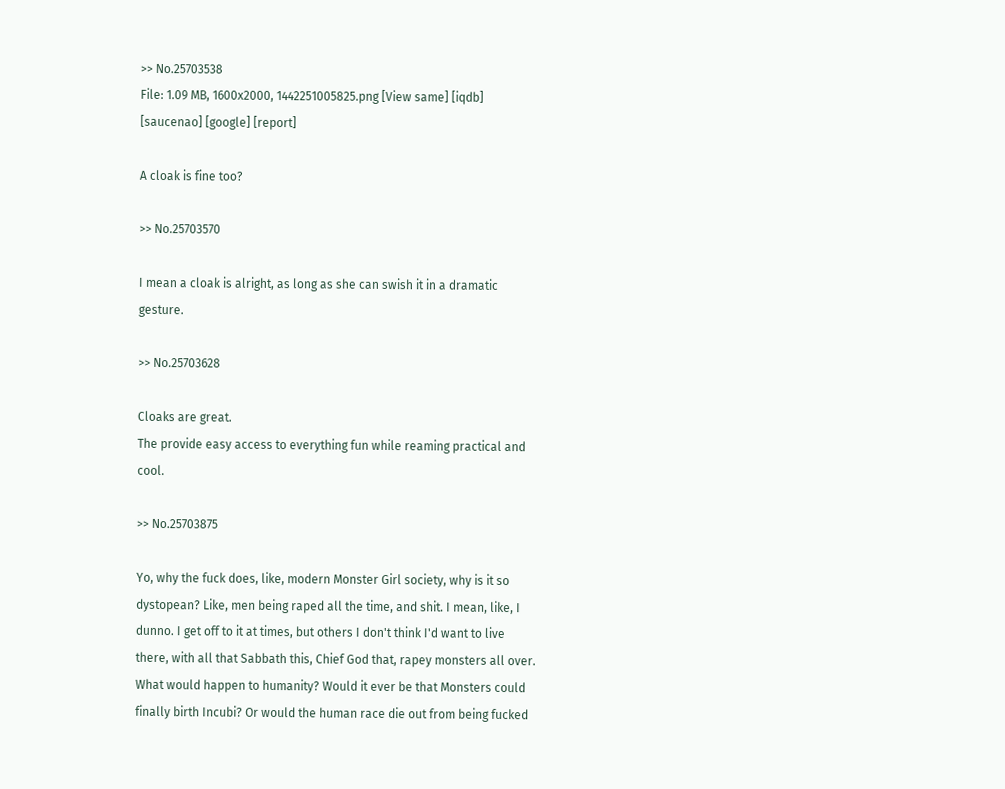>> No.25703538
File: 1.09 MB, 1600x2000, 1442251005825.png [View same] [iqdb] [saucenao] [google] [report]

A cloak is fine too?

>> No.25703570

I mean a cloak is alright, as long as she can swish it in a dramatic gesture.

>> No.25703628

Cloaks are great.
The provide easy access to everything fun while reaming practical and cool.

>> No.25703875

Yo, why the fuck does, like, modern Monster Girl society, why is it so dystopean? Like, men being raped all the time, and shit. I mean, like, I dunno. I get off to it at times, but others I don't think I'd want to live there, with all that Sabbath this, Chief God that, rapey monsters all over. What would happen to humanity? Would it ever be that Monsters could finally birth Incubi? Or would the human race die out from being fucked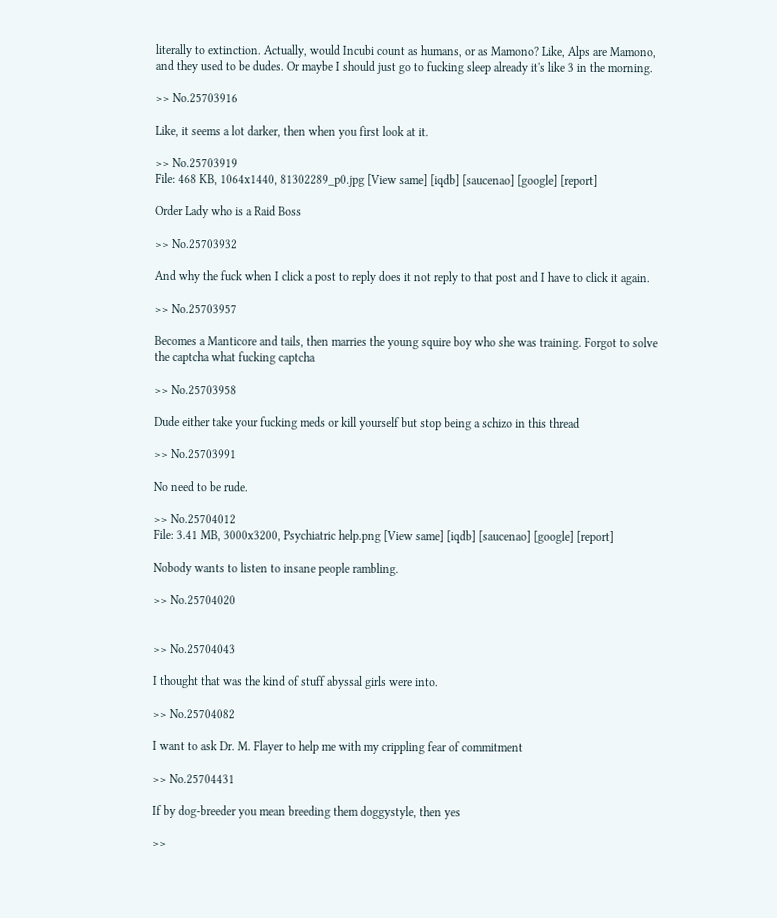literally to extinction. Actually, would Incubi count as humans, or as Mamono? Like, Alps are Mamono, and they used to be dudes. Or maybe I should just go to fucking sleep already it's like 3 in the morning.

>> No.25703916

Like, it seems a lot darker, then when you first look at it.

>> No.25703919
File: 468 KB, 1064x1440, 81302289_p0.jpg [View same] [iqdb] [saucenao] [google] [report]

Order Lady who is a Raid Boss

>> No.25703932

And why the fuck when I click a post to reply does it not reply to that post and I have to click it again.

>> No.25703957

Becomes a Manticore and tails, then marries the young squire boy who she was training. Forgot to solve the captcha what fucking captcha

>> No.25703958

Dude either take your fucking meds or kill yourself but stop being a schizo in this thread

>> No.25703991

No need to be rude.

>> No.25704012
File: 3.41 MB, 3000x3200, Psychiatric help.png [View same] [iqdb] [saucenao] [google] [report]

Nobody wants to listen to insane people rambling.

>> No.25704020


>> No.25704043

I thought that was the kind of stuff abyssal girls were into.

>> No.25704082

I want to ask Dr. M. Flayer to help me with my crippling fear of commitment

>> No.25704431

If by dog-breeder you mean breeding them doggystyle, then yes

>>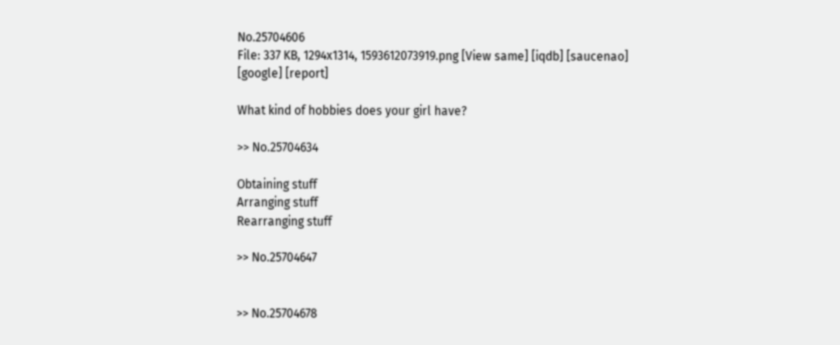No.25704606
File: 337 KB, 1294x1314, 1593612073919.png [View same] [iqdb] [saucenao] [google] [report]

What kind of hobbies does your girl have?

>> No.25704634

Obtaining stuff
Arranging stuff
Rearranging stuff

>> No.25704647


>> No.25704678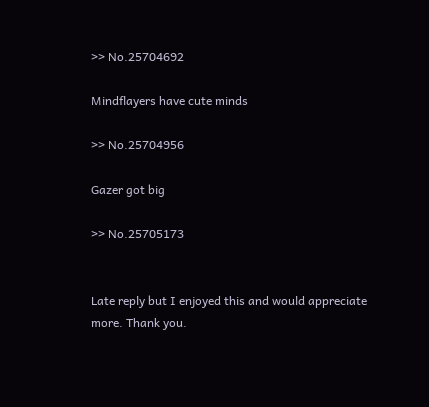>> No.25704692

Mindflayers have cute minds

>> No.25704956

Gazer got big

>> No.25705173


Late reply but I enjoyed this and would appreciate more. Thank you.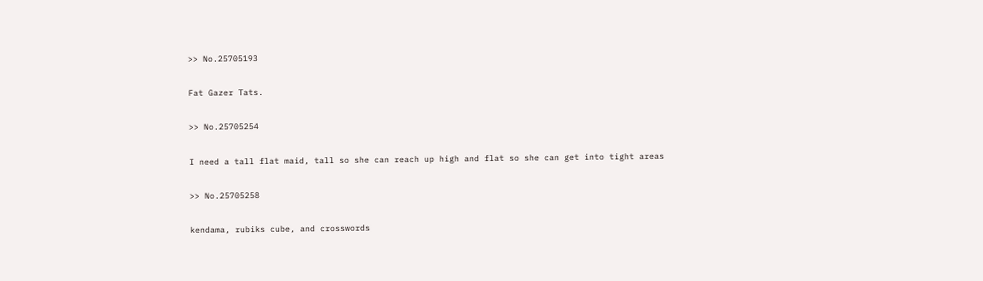>> No.25705193

Fat Gazer Tats.

>> No.25705254

I need a tall flat maid, tall so she can reach up high and flat so she can get into tight areas

>> No.25705258

kendama, rubiks cube, and crosswords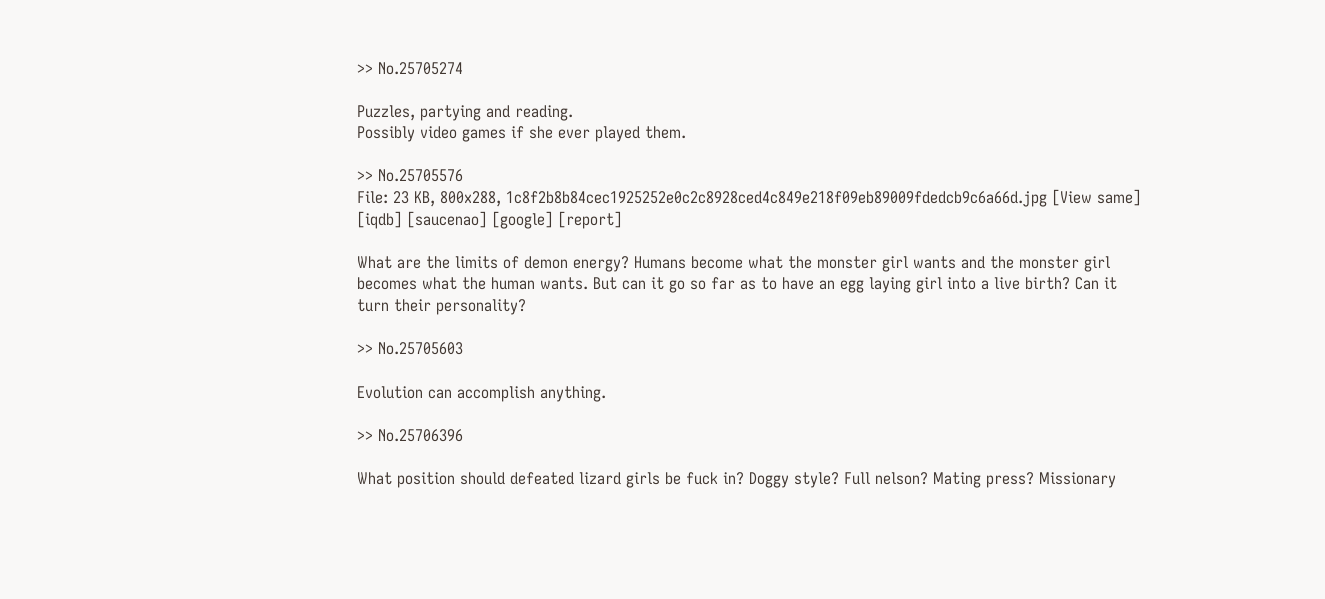>> No.25705274

Puzzles, partying and reading.
Possibly video games if she ever played them.

>> No.25705576
File: 23 KB, 800x288, 1c8f2b8b84cec1925252e0c2c8928ced4c849e218f09eb89009fdedcb9c6a66d.jpg [View same] [iqdb] [saucenao] [google] [report]

What are the limits of demon energy? Humans become what the monster girl wants and the monster girl becomes what the human wants. But can it go so far as to have an egg laying girl into a live birth? Can it turn their personality?

>> No.25705603

Evolution can accomplish anything.

>> No.25706396

What position should defeated lizard girls be fuck in? Doggy style? Full nelson? Mating press? Missionary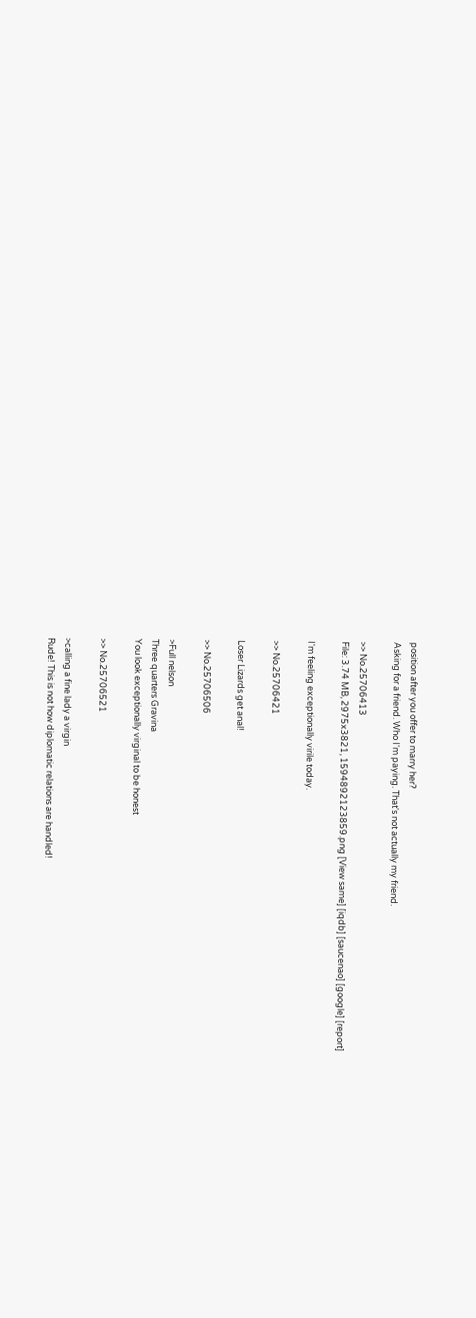position after you offer to marry her?
Asking for a friend. Who I'm paying. That's not actually my friend.

>> No.25706413
File: 3.74 MB, 2975x3821, 1594892123859.png [View same] [iqdb] [saucenao] [google] [report]

I'm feeling exceptionally virile today.

>> No.25706421

Loser Lizards get anal!

>> No.25706506

>Full nelson
Three quarters Gravina
You look exceptionally virginal to be honest

>> No.25706521

>calling a fine lady a virgin
Rude! This is not how diplomatic relations are handled!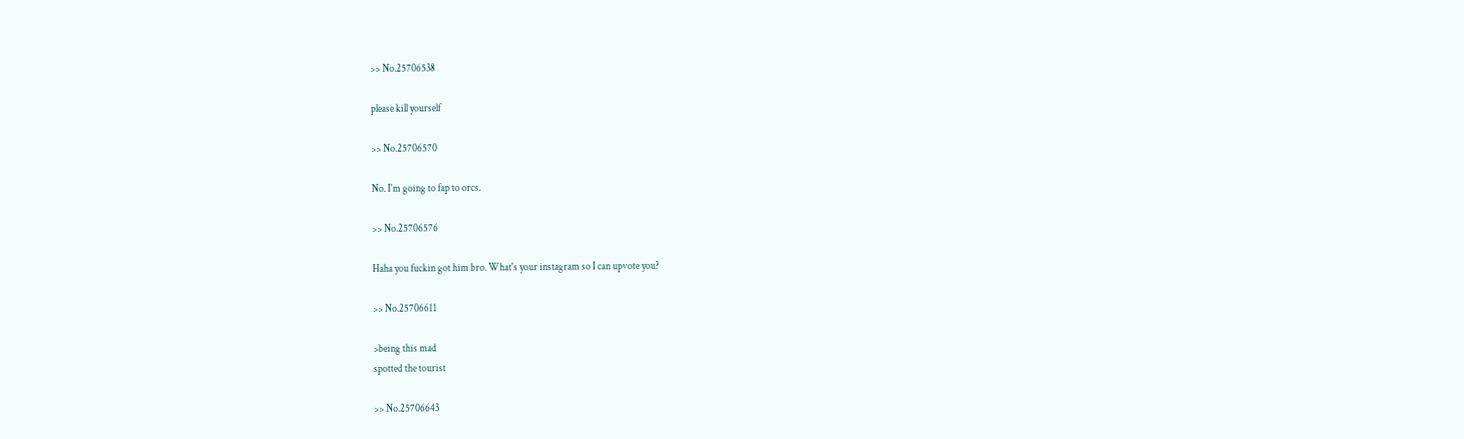>> No.25706538

please kill yourself

>> No.25706570

No. I'm going to fap to orcs.

>> No.25706576

Haha you fuckin got him bro. What's your instagram so I can upvote you?

>> No.25706611

>being this mad
spotted the tourist

>> No.25706643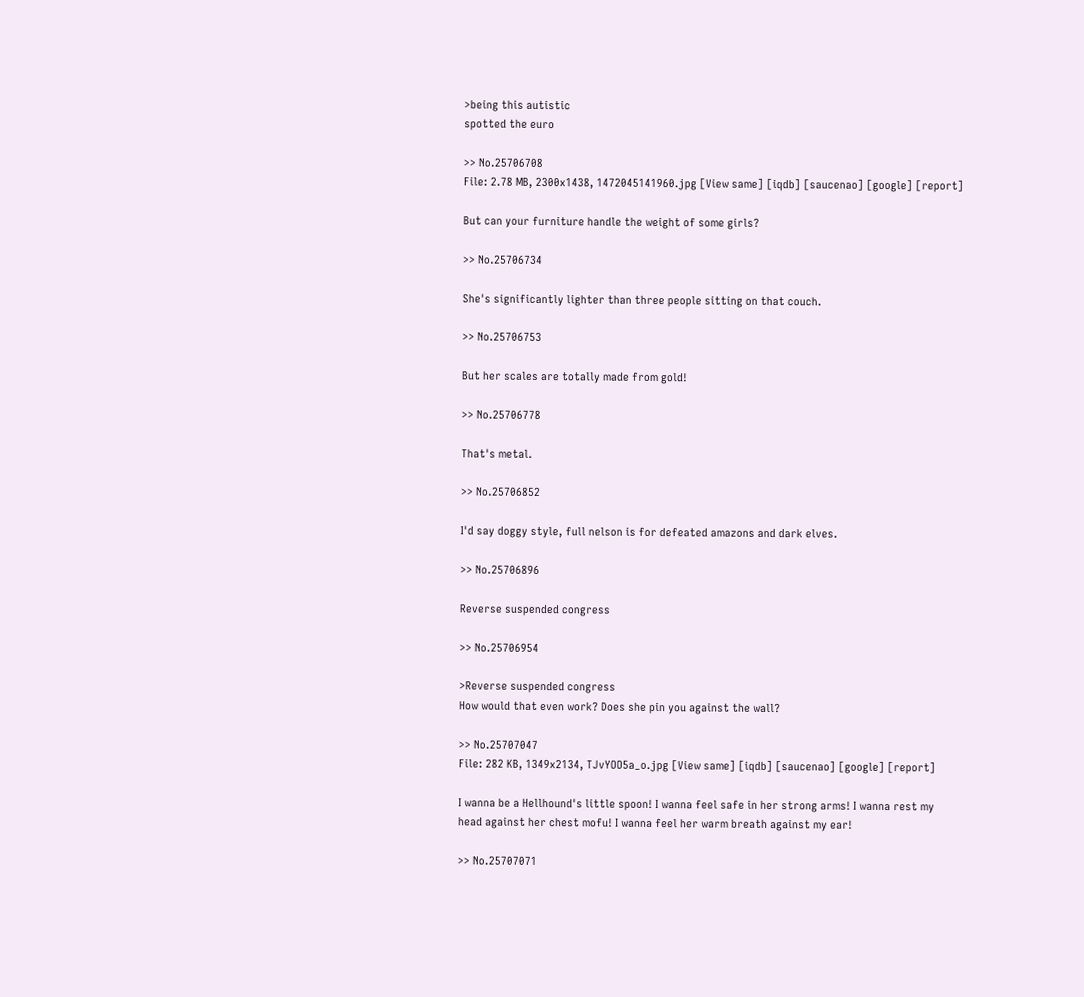>being this autistic
spotted the euro

>> No.25706708
File: 2.78 MB, 2300x1438, 1472045141960.jpg [View same] [iqdb] [saucenao] [google] [report]

But can your furniture handle the weight of some girls?

>> No.25706734

She's significantly lighter than three people sitting on that couch.

>> No.25706753

But her scales are totally made from gold!

>> No.25706778

That's metal.

>> No.25706852

I'd say doggy style, full nelson is for defeated amazons and dark elves.

>> No.25706896

Reverse suspended congress

>> No.25706954

>Reverse suspended congress
How would that even work? Does she pin you against the wall?

>> No.25707047
File: 282 KB, 1349x2134, TJvYOO5a_o.jpg [View same] [iqdb] [saucenao] [google] [report]

I wanna be a Hellhound's little spoon! I wanna feel safe in her strong arms! I wanna rest my head against her chest mofu! I wanna feel her warm breath against my ear!

>> No.25707071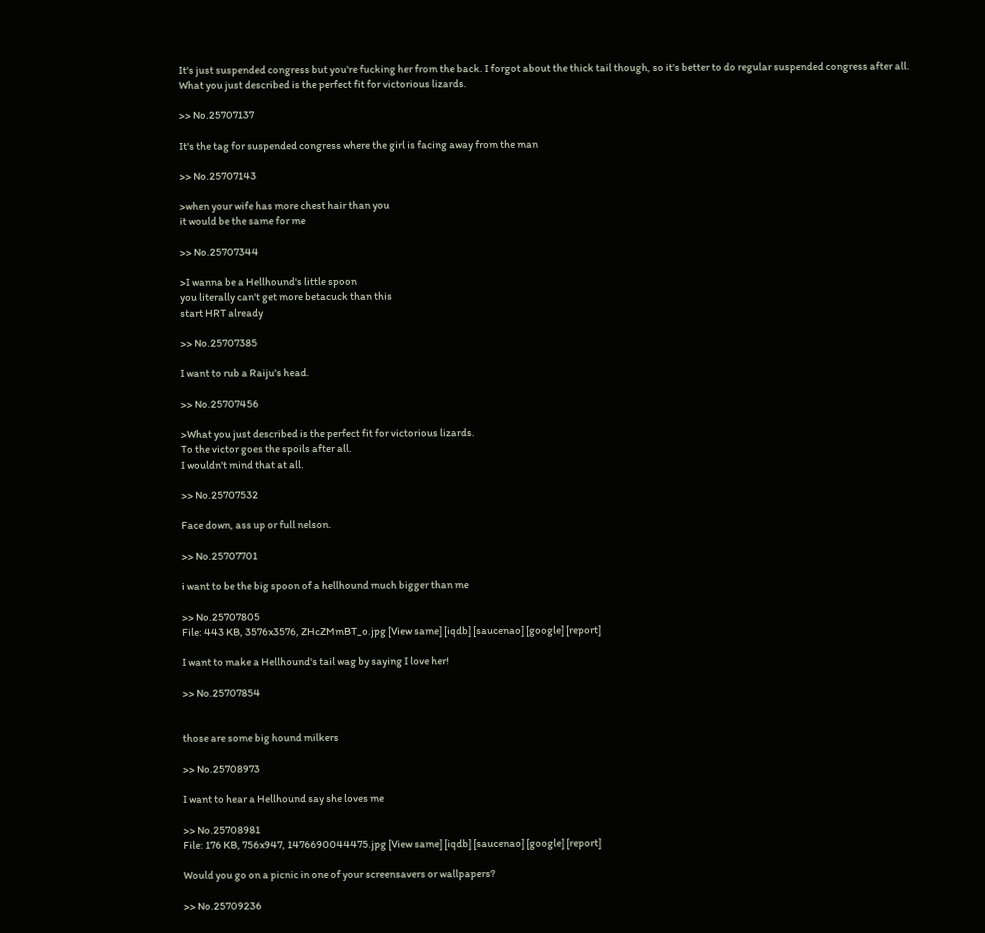It's just suspended congress but you're fucking her from the back. I forgot about the thick tail though, so it's better to do regular suspended congress after all.
What you just described is the perfect fit for victorious lizards.

>> No.25707137

It's the tag for suspended congress where the girl is facing away from the man

>> No.25707143

>when your wife has more chest hair than you
it would be the same for me

>> No.25707344

>I wanna be a Hellhound's little spoon
you literally can't get more betacuck than this
start HRT already

>> No.25707385

I want to rub a Raiju's head.

>> No.25707456

>What you just described is the perfect fit for victorious lizards.
To the victor goes the spoils after all.
I wouldn't mind that at all.

>> No.25707532

Face down, ass up or full nelson.

>> No.25707701

i want to be the big spoon of a hellhound much bigger than me

>> No.25707805
File: 443 KB, 3576x3576, ZHcZMmBT_o.jpg [View same] [iqdb] [saucenao] [google] [report]

I want to make a Hellhound's tail wag by saying I love her!

>> No.25707854


those are some big hound milkers

>> No.25708973

I want to hear a Hellhound say she loves me

>> No.25708981
File: 176 KB, 756x947, 1476690044475.jpg [View same] [iqdb] [saucenao] [google] [report]

Would you go on a picnic in one of your screensavers or wallpapers?

>> No.25709236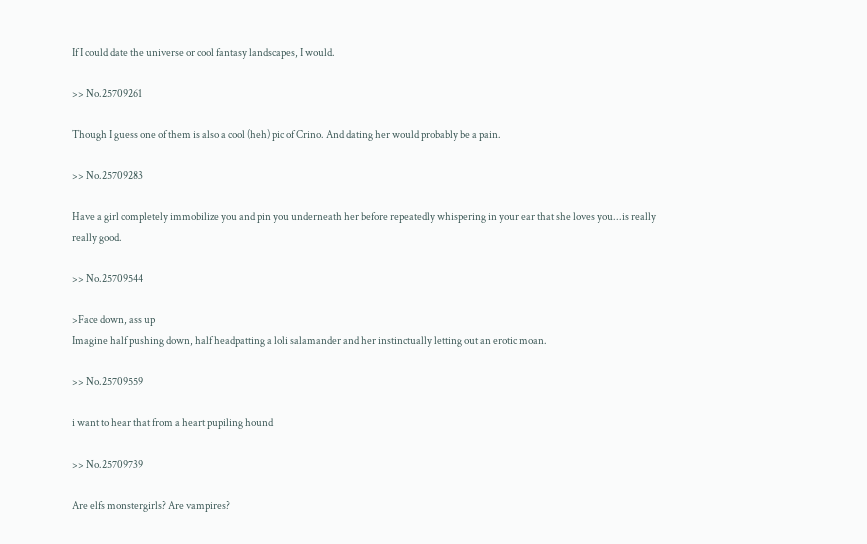If I could date the universe or cool fantasy landscapes, I would.

>> No.25709261

Though I guess one of them is also a cool (heh) pic of Crino. And dating her would probably be a pain.

>> No.25709283

Have a girl completely immobilize you and pin you underneath her before repeatedly whispering in your ear that she loves you...is really really good.

>> No.25709544

>Face down, ass up
Imagine half pushing down, half headpatting a loli salamander and her instinctually letting out an erotic moan.

>> No.25709559

i want to hear that from a heart pupiling hound

>> No.25709739

Are elfs monstergirls? Are vampires?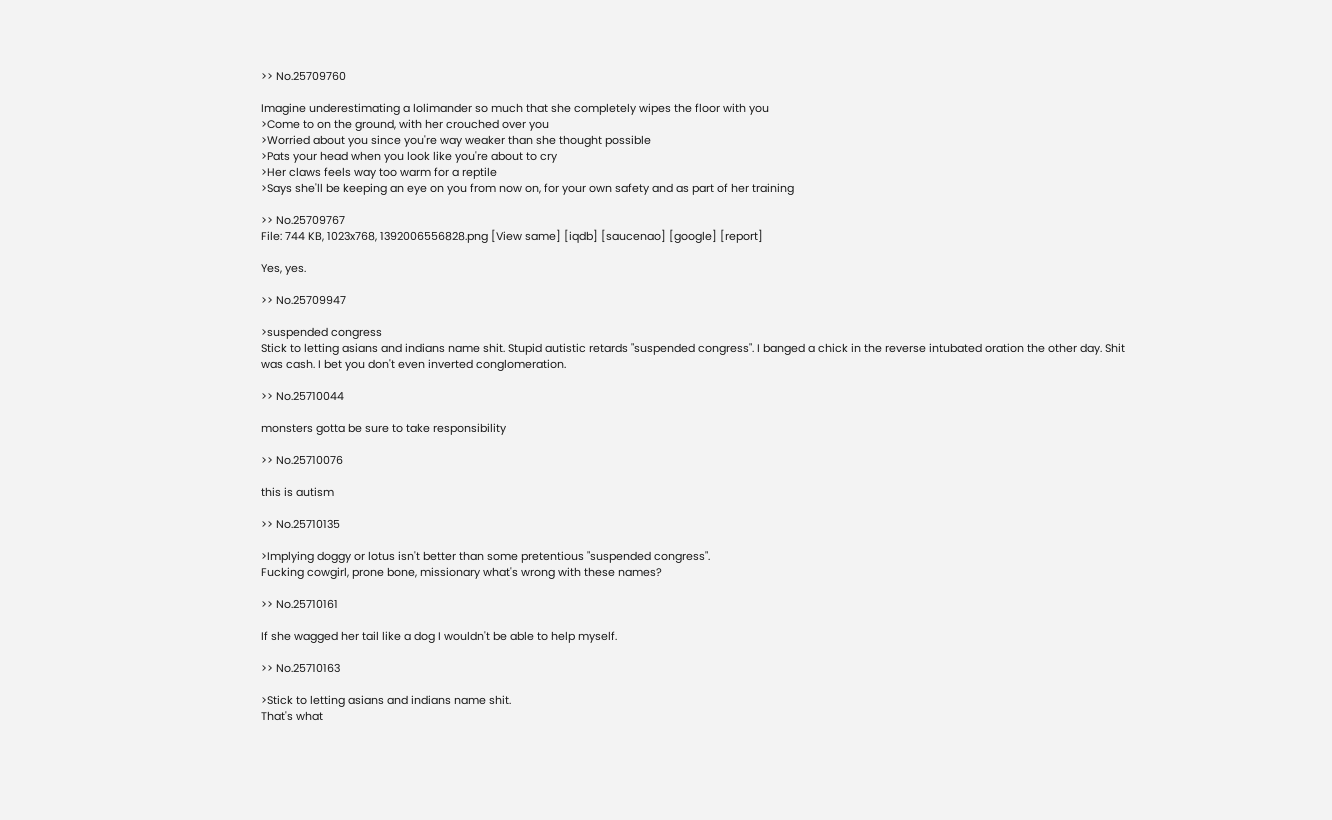>> No.25709760

Imagine underestimating a lolimander so much that she completely wipes the floor with you
>Come to on the ground, with her crouched over you
>Worried about you since you're way weaker than she thought possible
>Pats your head when you look like you're about to cry
>Her claws feels way too warm for a reptile
>Says she'll be keeping an eye on you from now on, for your own safety and as part of her training

>> No.25709767
File: 744 KB, 1023x768, 1392006556828.png [View same] [iqdb] [saucenao] [google] [report]

Yes, yes.

>> No.25709947

>suspended congress
Stick to letting asians and indians name shit. Stupid autistic retards "suspended congress". I banged a chick in the reverse intubated oration the other day. Shit was cash. I bet you don't even inverted conglomeration.

>> No.25710044

monsters gotta be sure to take responsibility

>> No.25710076

this is autism

>> No.25710135

>Implying doggy or lotus isn't better than some pretentious "suspended congress".
Fucking cowgirl, prone bone, missionary what's wrong with these names?

>> No.25710161

If she wagged her tail like a dog I wouldn't be able to help myself.

>> No.25710163

>Stick to letting asians and indians name shit.
That's what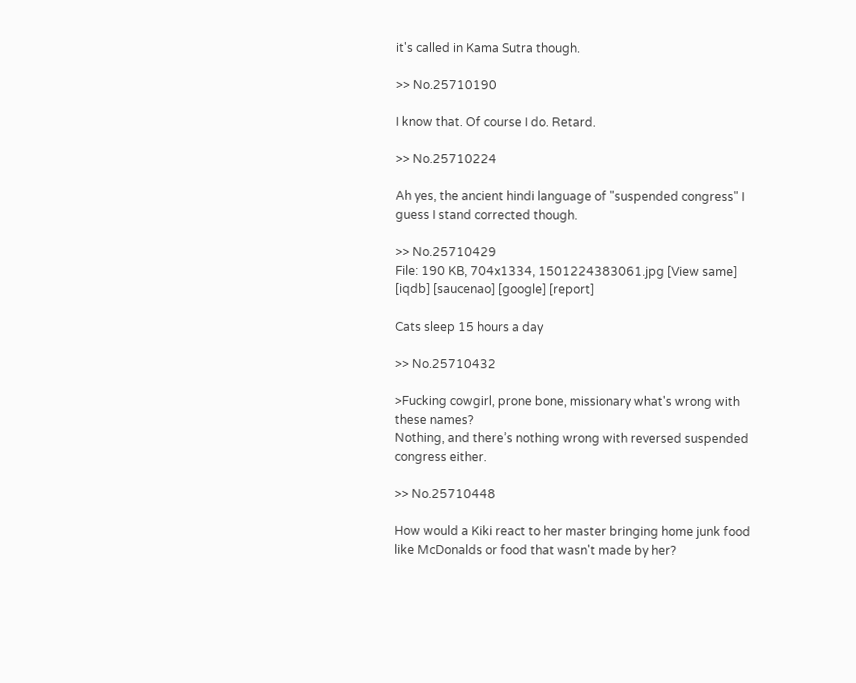it's called in Kama Sutra though.

>> No.25710190

I know that. Of course I do. Retard.

>> No.25710224

Ah yes, the ancient hindi language of "suspended congress" I guess I stand corrected though.

>> No.25710429
File: 190 KB, 704x1334, 1501224383061.jpg [View same] [iqdb] [saucenao] [google] [report]

Cats sleep 15 hours a day

>> No.25710432

>Fucking cowgirl, prone bone, missionary what's wrong with these names?
Nothing, and there’s nothing wrong with reversed suspended congress either.

>> No.25710448

How would a Kiki react to her master bringing home junk food like McDonalds or food that wasn't made by her?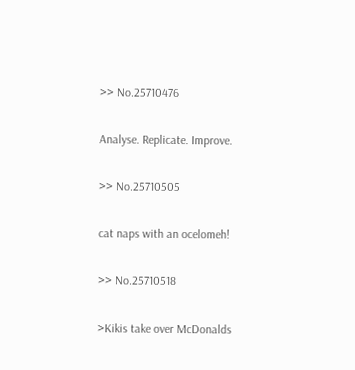>> No.25710476

Analyse. Replicate. Improve.

>> No.25710505

cat naps with an ocelomeh!

>> No.25710518

>Kikis take over McDonalds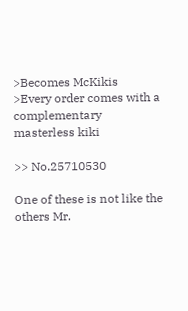>Becomes McKikis
>Every order comes with a complementary masterless kiki

>> No.25710530

One of these is not like the others Mr.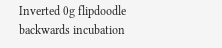Inverted 0g flipdoodle backwards incubation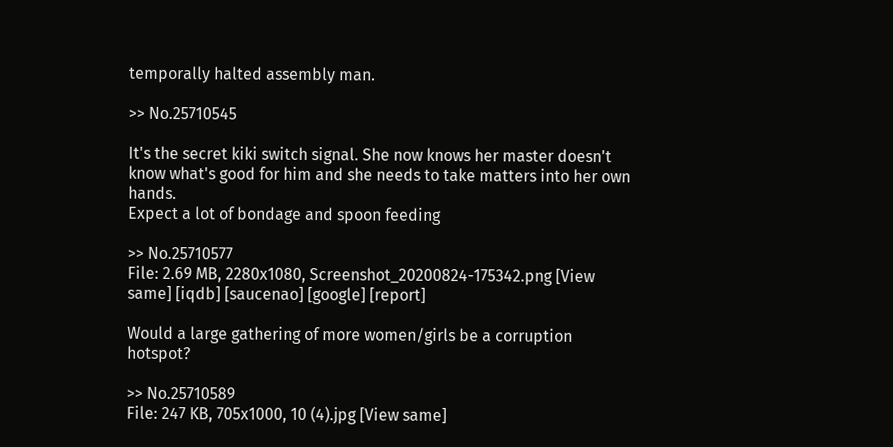temporally halted assembly man.

>> No.25710545

It's the secret kiki switch signal. She now knows her master doesn't know what's good for him and she needs to take matters into her own hands.
Expect a lot of bondage and spoon feeding

>> No.25710577
File: 2.69 MB, 2280x1080, Screenshot_20200824-175342.png [View same] [iqdb] [saucenao] [google] [report]

Would a large gathering of more women/girls be a corruption hotspot?

>> No.25710589
File: 247 KB, 705x1000, 10 (4).jpg [View same]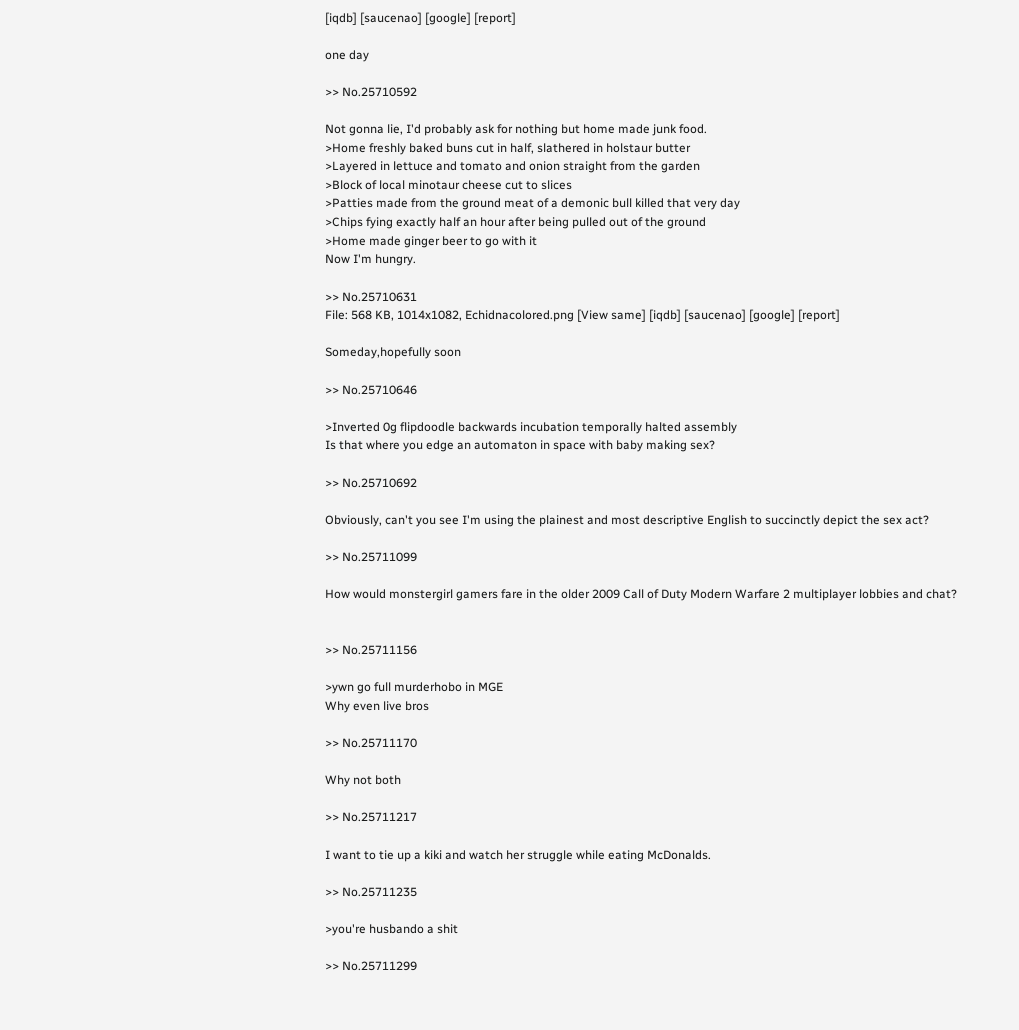[iqdb] [saucenao] [google] [report]

one day

>> No.25710592

Not gonna lie, I'd probably ask for nothing but home made junk food.
>Home freshly baked buns cut in half, slathered in holstaur butter
>Layered in lettuce and tomato and onion straight from the garden
>Block of local minotaur cheese cut to slices
>Patties made from the ground meat of a demonic bull killed that very day
>Chips fying exactly half an hour after being pulled out of the ground
>Home made ginger beer to go with it
Now I'm hungry.

>> No.25710631
File: 568 KB, 1014x1082, Echidnacolored.png [View same] [iqdb] [saucenao] [google] [report]

Someday,hopefully soon

>> No.25710646

>Inverted 0g flipdoodle backwards incubation temporally halted assembly
Is that where you edge an automaton in space with baby making sex?

>> No.25710692

Obviously, can't you see I'm using the plainest and most descriptive English to succinctly depict the sex act?

>> No.25711099

How would monstergirl gamers fare in the older 2009 Call of Duty Modern Warfare 2 multiplayer lobbies and chat?


>> No.25711156

>ywn go full murderhobo in MGE
Why even live bros

>> No.25711170

Why not both

>> No.25711217

I want to tie up a kiki and watch her struggle while eating McDonalds.

>> No.25711235

>you're husbando a shit

>> No.25711299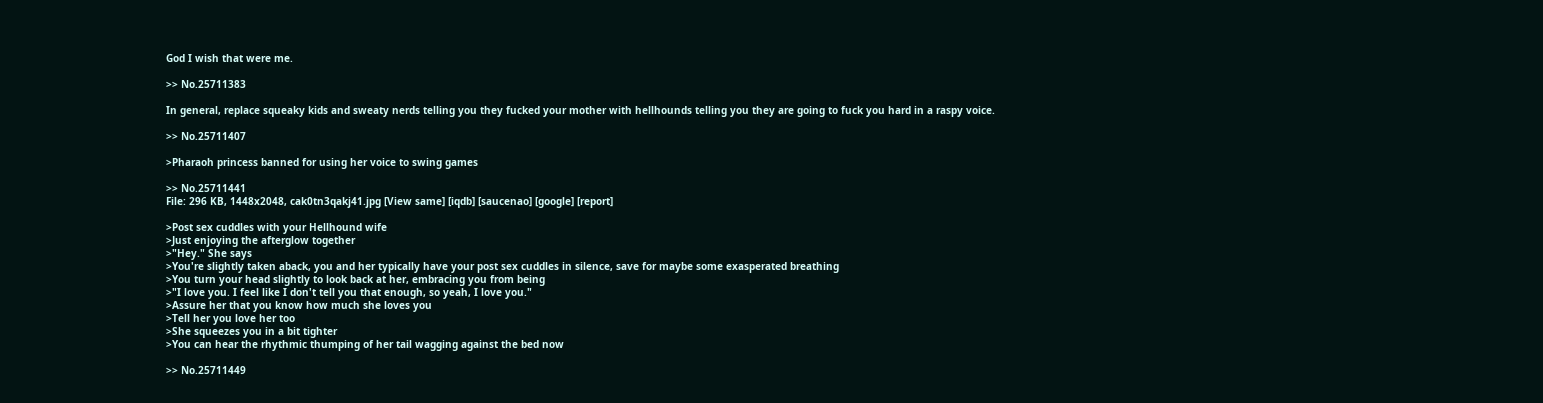God I wish that were me.

>> No.25711383

In general, replace squeaky kids and sweaty nerds telling you they fucked your mother with hellhounds telling you they are going to fuck you hard in a raspy voice.

>> No.25711407

>Pharaoh princess banned for using her voice to swing games

>> No.25711441
File: 296 KB, 1448x2048, cak0tn3qakj41.jpg [View same] [iqdb] [saucenao] [google] [report]

>Post sex cuddles with your Hellhound wife
>Just enjoying the afterglow together
>"Hey." She says
>You're slightly taken aback, you and her typically have your post sex cuddles in silence, save for maybe some exasperated breathing
>You turn your head slightly to look back at her, embracing you from being
>"I love you. I feel like I don't tell you that enough, so yeah, I love you."
>Assure her that you know how much she loves you
>Tell her you love her too
>She squeezes you in a bit tighter
>You can hear the rhythmic thumping of her tail wagging against the bed now

>> No.25711449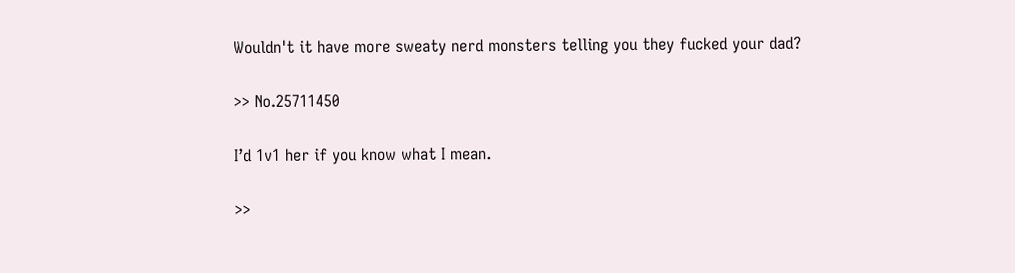Wouldn't it have more sweaty nerd monsters telling you they fucked your dad?

>> No.25711450

I’d 1v1 her if you know what I mean.

>>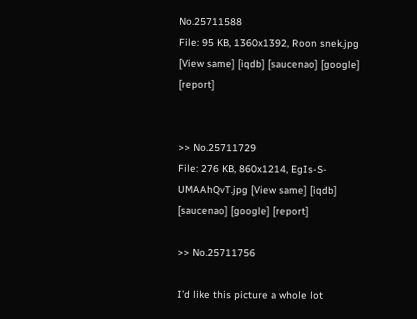No.25711588
File: 95 KB, 1360x1392, Roon snek.jpg [View same] [iqdb] [saucenao] [google] [report]


>> No.25711729
File: 276 KB, 860x1214, EgIs-S-UMAAhQvT.jpg [View same] [iqdb] [saucenao] [google] [report]

>> No.25711756

I’d like this picture a whole lot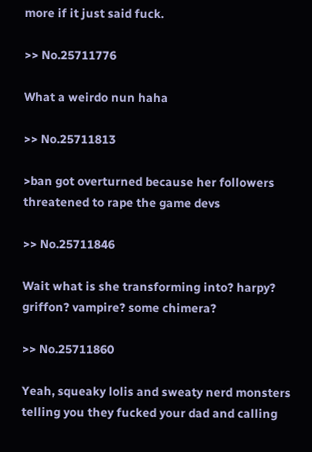more if it just said fuck.

>> No.25711776

What a weirdo nun haha

>> No.25711813

>ban got overturned because her followers threatened to rape the game devs

>> No.25711846

Wait what is she transforming into? harpy? griffon? vampire? some chimera?

>> No.25711860

Yeah, squeaky lolis and sweaty nerd monsters telling you they fucked your dad and calling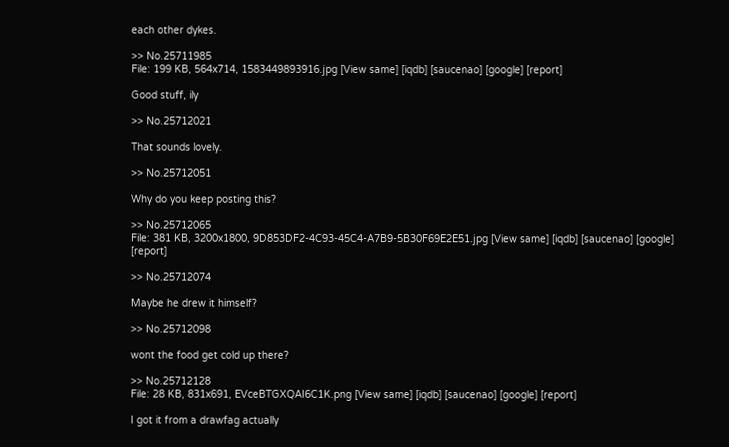each other dykes.

>> No.25711985
File: 199 KB, 564x714, 1583449893916.jpg [View same] [iqdb] [saucenao] [google] [report]

Good stuff, ily

>> No.25712021

That sounds lovely.

>> No.25712051

Why do you keep posting this?

>> No.25712065
File: 381 KB, 3200x1800, 9D853DF2-4C93-45C4-A7B9-5B30F69E2E51.jpg [View same] [iqdb] [saucenao] [google] [report]

>> No.25712074

Maybe he drew it himself?

>> No.25712098

wont the food get cold up there?

>> No.25712128
File: 28 KB, 831x691, EVceBTGXQAI6C1K.png [View same] [iqdb] [saucenao] [google] [report]

I got it from a drawfag actually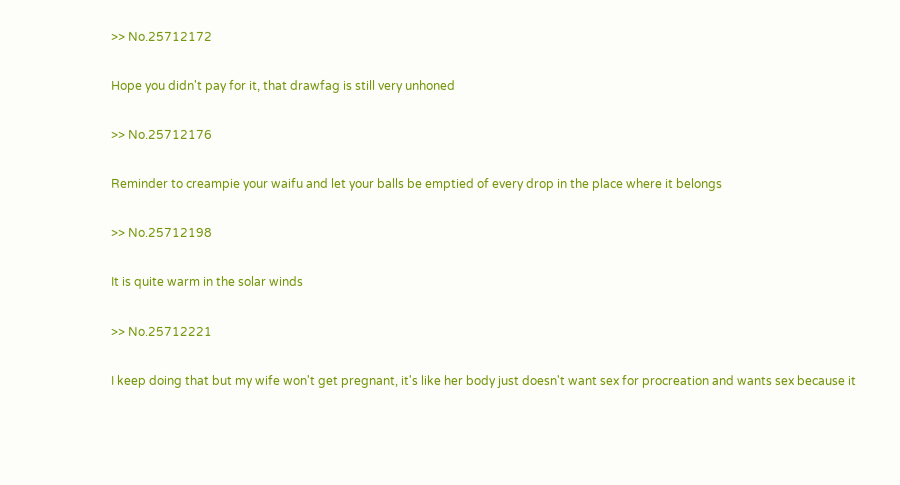>> No.25712172

Hope you didn't pay for it, that drawfag is still very unhoned

>> No.25712176

Reminder to creampie your waifu and let your balls be emptied of every drop in the place where it belongs

>> No.25712198

It is quite warm in the solar winds

>> No.25712221

I keep doing that but my wife won't get pregnant, it's like her body just doesn't want sex for procreation and wants sex because it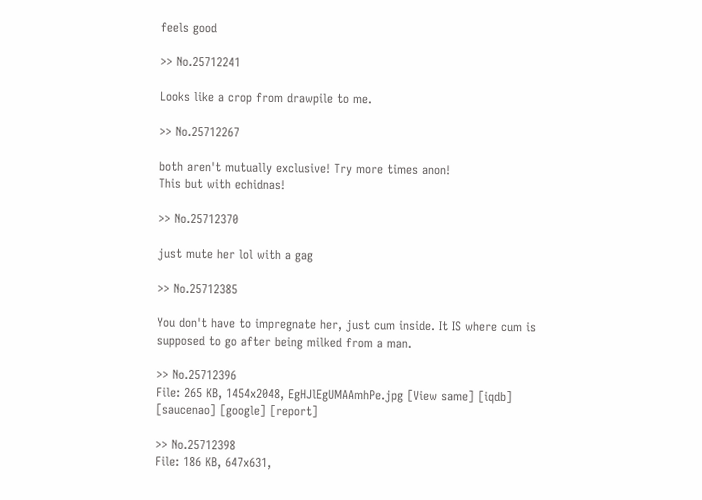feels good

>> No.25712241

Looks like a crop from drawpile to me.

>> No.25712267

both aren't mutually exclusive! Try more times anon!
This but with echidnas!

>> No.25712370

just mute her lol with a gag

>> No.25712385

You don't have to impregnate her, just cum inside. It IS where cum is supposed to go after being milked from a man.

>> No.25712396
File: 265 KB, 1454x2048, EgHJlEgUMAAmhPe.jpg [View same] [iqdb] [saucenao] [google] [report]

>> No.25712398
File: 186 KB, 647x631,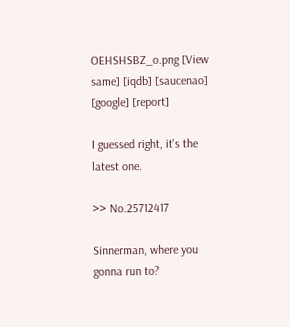OEHSHSBZ_o.png [View same] [iqdb] [saucenao] [google] [report]

I guessed right, it's the latest one.

>> No.25712417

Sinnerman, where you gonna run to?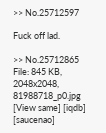>> No.25712597

Fuck off lad.

>> No.25712865
File: 845 KB, 2048x2048, 81988718_p0.jpg [View same] [iqdb] [saucenao]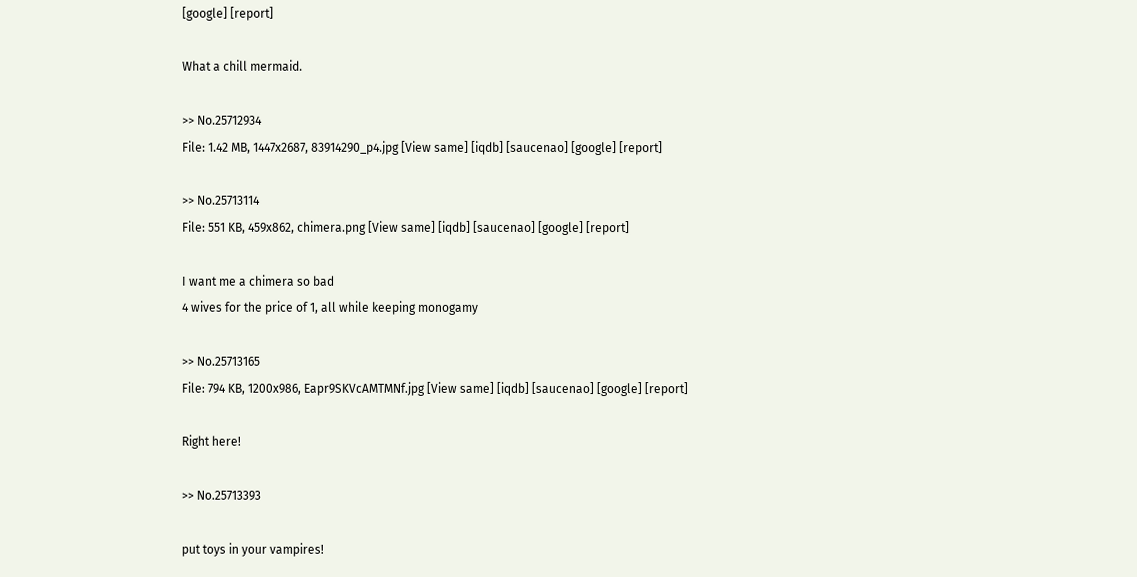[google] [report]

What a chill mermaid.

>> No.25712934
File: 1.42 MB, 1447x2687, 83914290_p4.jpg [View same] [iqdb] [saucenao] [google] [report]

>> No.25713114
File: 551 KB, 459x862, chimera.png [View same] [iqdb] [saucenao] [google] [report]

I want me a chimera so bad
4 wives for the price of 1, all while keeping monogamy

>> No.25713165
File: 794 KB, 1200x986, Eapr9SKVcAMTMNf.jpg [View same] [iqdb] [saucenao] [google] [report]

Right here!

>> No.25713393

put toys in your vampires!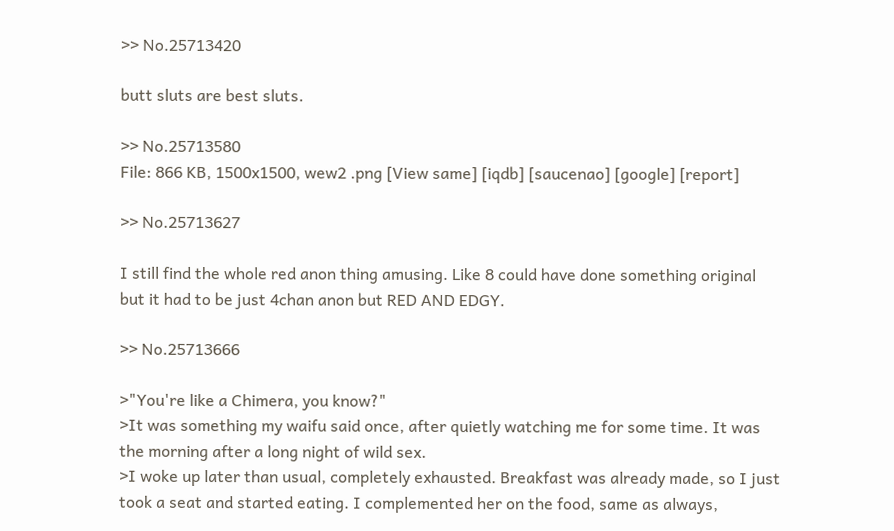>> No.25713420

butt sluts are best sluts.

>> No.25713580
File: 866 KB, 1500x1500, wew2 .png [View same] [iqdb] [saucenao] [google] [report]

>> No.25713627

I still find the whole red anon thing amusing. Like 8 could have done something original but it had to be just 4chan anon but RED AND EDGY.

>> No.25713666

>"You're like a Chimera, you know?"
>It was something my waifu said once, after quietly watching me for some time. It was the morning after a long night of wild sex.
>I woke up later than usual, completely exhausted. Breakfast was already made, so I just took a seat and started eating. I complemented her on the food, same as always,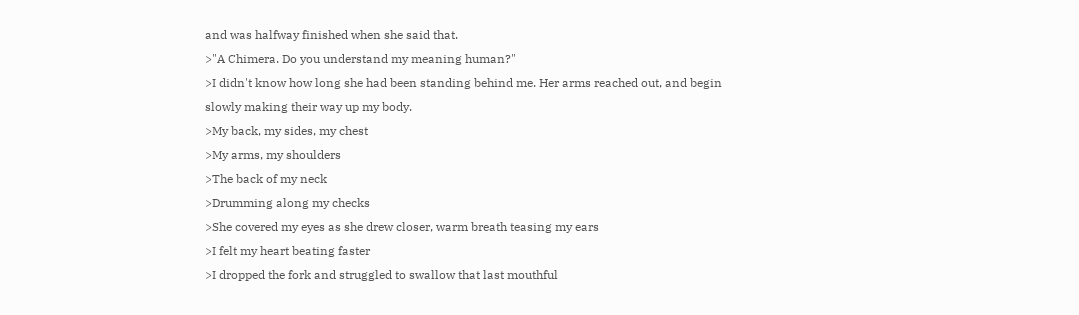and was halfway finished when she said that.
>"A Chimera. Do you understand my meaning human?"
>I didn't know how long she had been standing behind me. Her arms reached out, and begin slowly making their way up my body.
>My back, my sides, my chest
>My arms, my shoulders
>The back of my neck
>Drumming along my checks
>She covered my eyes as she drew closer, warm breath teasing my ears
>I felt my heart beating faster
>I dropped the fork and struggled to swallow that last mouthful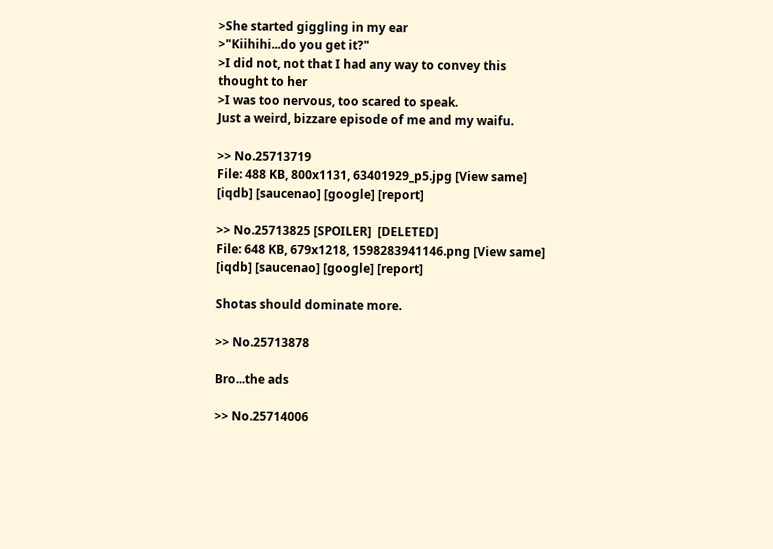>She started giggling in my ear
>"Kiihihi...do you get it?"
>I did not, not that I had any way to convey this thought to her
>I was too nervous, too scared to speak.
Just a weird, bizzare episode of me and my waifu.

>> No.25713719
File: 488 KB, 800x1131, 63401929_p5.jpg [View same] [iqdb] [saucenao] [google] [report]

>> No.25713825 [SPOILER]  [DELETED]
File: 648 KB, 679x1218, 1598283941146.png [View same] [iqdb] [saucenao] [google] [report]

Shotas should dominate more.

>> No.25713878

Bro...the ads

>> No.25714006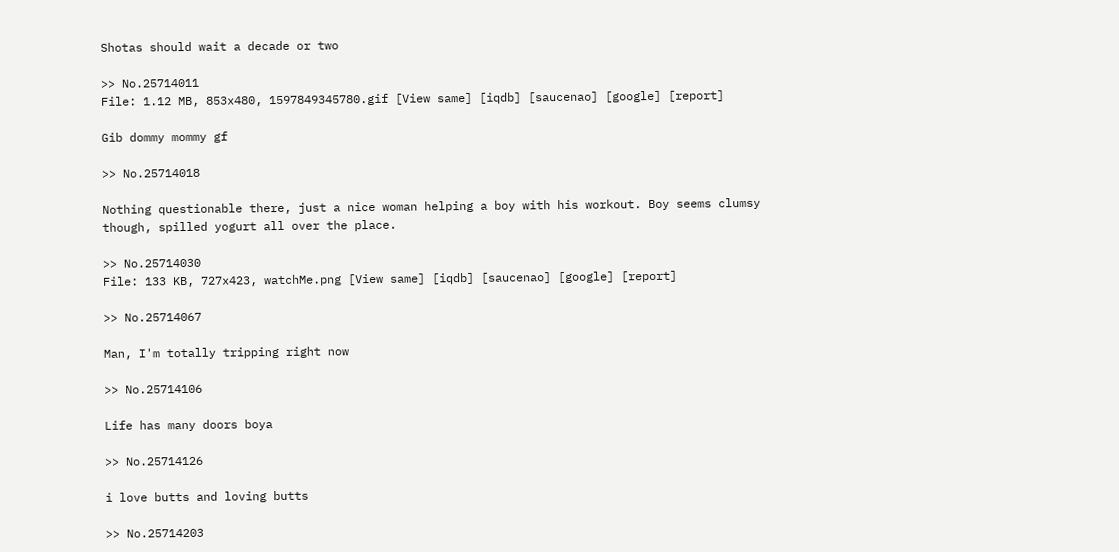Shotas should wait a decade or two

>> No.25714011
File: 1.12 MB, 853x480, 1597849345780.gif [View same] [iqdb] [saucenao] [google] [report]

Gib dommy mommy gf

>> No.25714018

Nothing questionable there, just a nice woman helping a boy with his workout. Boy seems clumsy though, spilled yogurt all over the place.

>> No.25714030
File: 133 KB, 727x423, watchMe.png [View same] [iqdb] [saucenao] [google] [report]

>> No.25714067

Man, I'm totally tripping right now

>> No.25714106

Life has many doors boya

>> No.25714126

i love butts and loving butts

>> No.25714203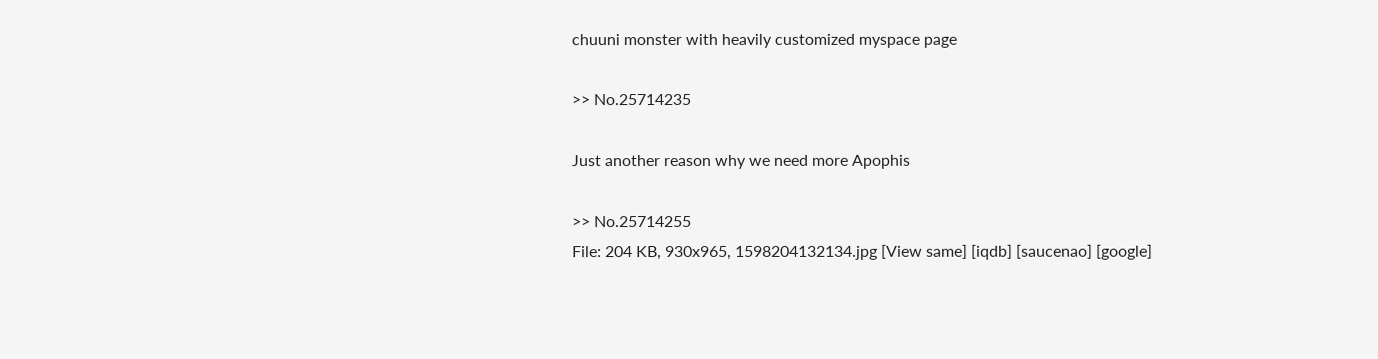chuuni monster with heavily customized myspace page

>> No.25714235

Just another reason why we need more Apophis

>> No.25714255
File: 204 KB, 930x965, 1598204132134.jpg [View same] [iqdb] [saucenao] [google]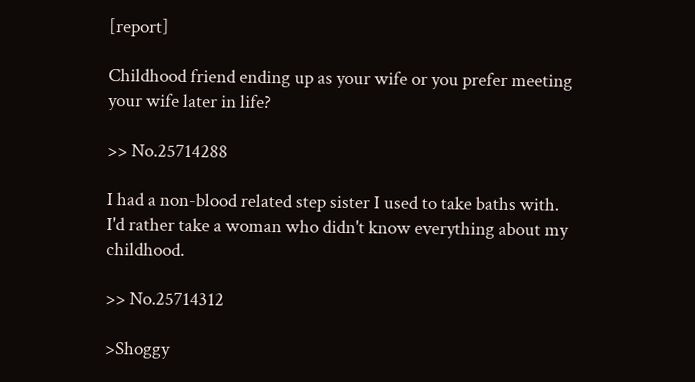[report]

Childhood friend ending up as your wife or you prefer meeting your wife later in life?

>> No.25714288

I had a non-blood related step sister I used to take baths with.
I'd rather take a woman who didn't know everything about my childhood.

>> No.25714312

>Shoggy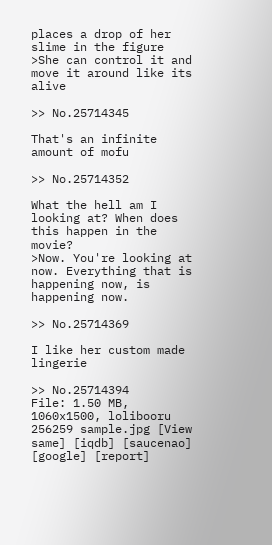places a drop of her slime in the figure
>She can control it and move it around like its alive

>> No.25714345

That's an infinite amount of mofu

>> No.25714352

What the hell am I looking at? When does this happen in the movie?
>Now. You're looking at now. Everything that is happening now, is happening now.

>> No.25714369

I like her custom made lingerie

>> No.25714394
File: 1.50 MB, 1060x1500, lolibooru 256259 sample.jpg [View same] [iqdb] [saucenao] [google] [report]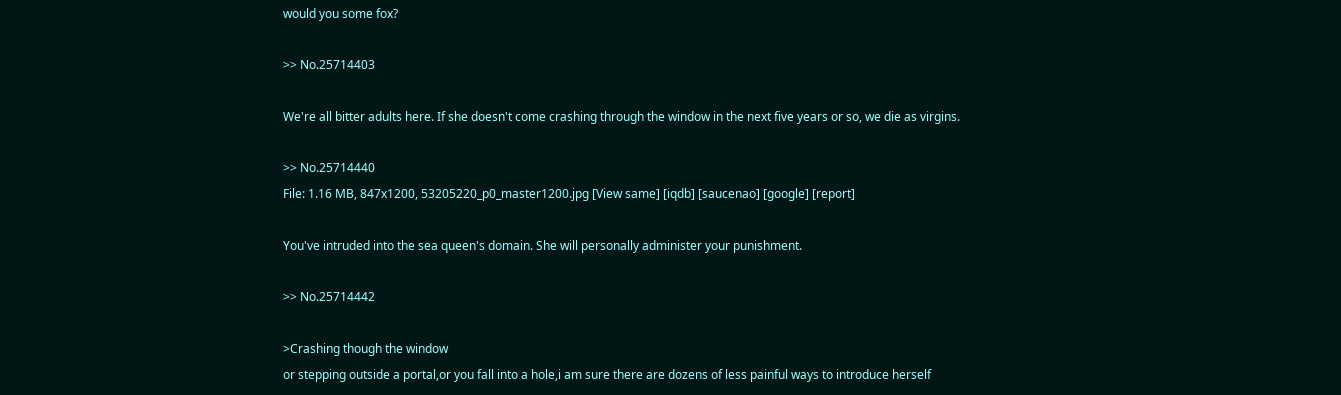would you some fox?

>> No.25714403

We're all bitter adults here. If she doesn't come crashing through the window in the next five years or so, we die as virgins.

>> No.25714440
File: 1.16 MB, 847x1200, 53205220_p0_master1200.jpg [View same] [iqdb] [saucenao] [google] [report]

You've intruded into the sea queen's domain. She will personally administer your punishment.

>> No.25714442

>Crashing though the window
or stepping outside a portal,or you fall into a hole,i am sure there are dozens of less painful ways to introduce herself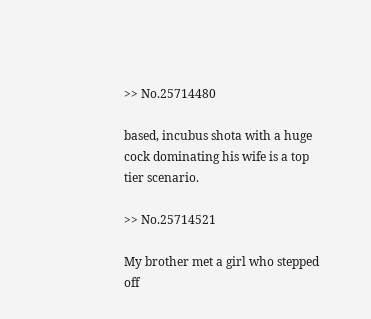>> No.25714480

based, incubus shota with a huge cock dominating his wife is a top tier scenario.

>> No.25714521

My brother met a girl who stepped off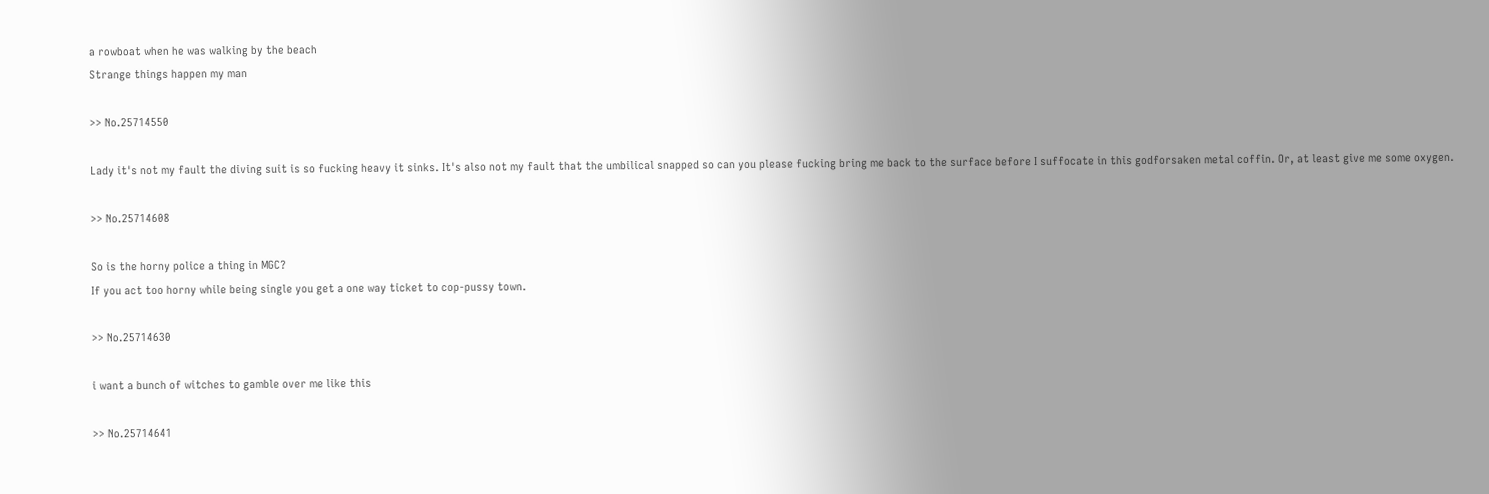a rowboat when he was walking by the beach
Strange things happen my man

>> No.25714550

Lady it's not my fault the diving suit is so fucking heavy it sinks. It's also not my fault that the umbilical snapped so can you please fucking bring me back to the surface before I suffocate in this godforsaken metal coffin. Or, at least give me some oxygen.

>> No.25714608

So is the horny police a thing in MGC?
If you act too horny while being single you get a one way ticket to cop-pussy town.

>> No.25714630

i want a bunch of witches to gamble over me like this

>> No.25714641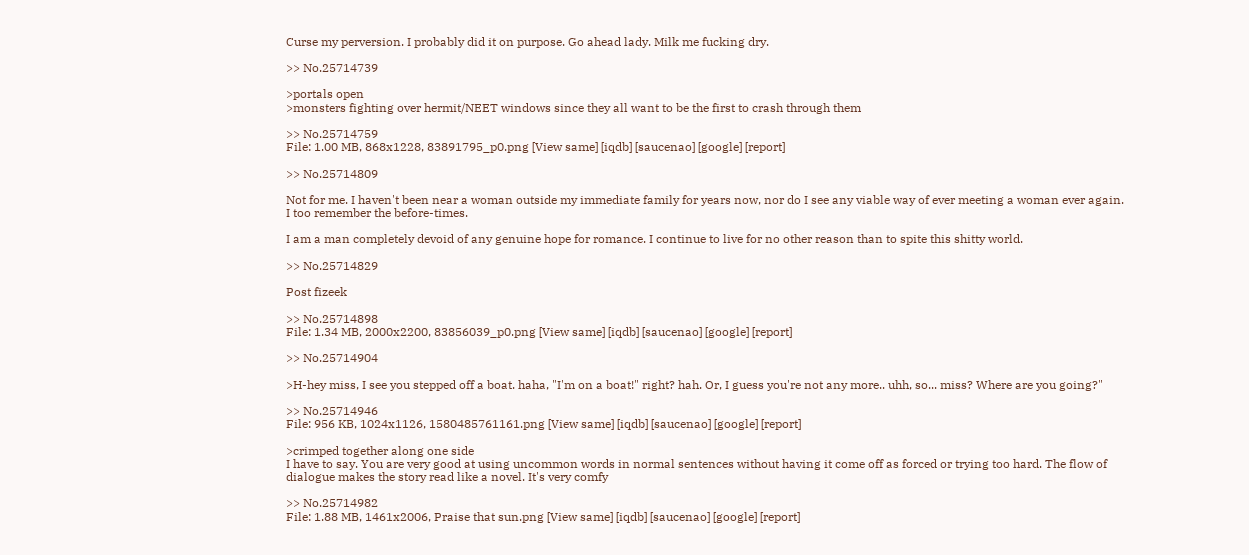Curse my perversion. I probably did it on purpose. Go ahead lady. Milk me fucking dry.

>> No.25714739

>portals open
>monsters fighting over hermit/NEET windows since they all want to be the first to crash through them

>> No.25714759
File: 1.00 MB, 868x1228, 83891795_p0.png [View same] [iqdb] [saucenao] [google] [report]

>> No.25714809

Not for me. I haven't been near a woman outside my immediate family for years now, nor do I see any viable way of ever meeting a woman ever again.
I too remember the before-times.

I am a man completely devoid of any genuine hope for romance. I continue to live for no other reason than to spite this shitty world.

>> No.25714829

Post fizeek

>> No.25714898
File: 1.34 MB, 2000x2200, 83856039_p0.png [View same] [iqdb] [saucenao] [google] [report]

>> No.25714904

>H-hey miss, I see you stepped off a boat. haha, "I'm on a boat!" right? hah. Or, I guess you're not any more.. uhh, so... miss? Where are you going?"

>> No.25714946
File: 956 KB, 1024x1126, 1580485761161.png [View same] [iqdb] [saucenao] [google] [report]

>crimped together along one side
I have to say. You are very good at using uncommon words in normal sentences without having it come off as forced or trying too hard. The flow of dialogue makes the story read like a novel. It's very comfy

>> No.25714982
File: 1.88 MB, 1461x2006, Praise that sun.png [View same] [iqdb] [saucenao] [google] [report]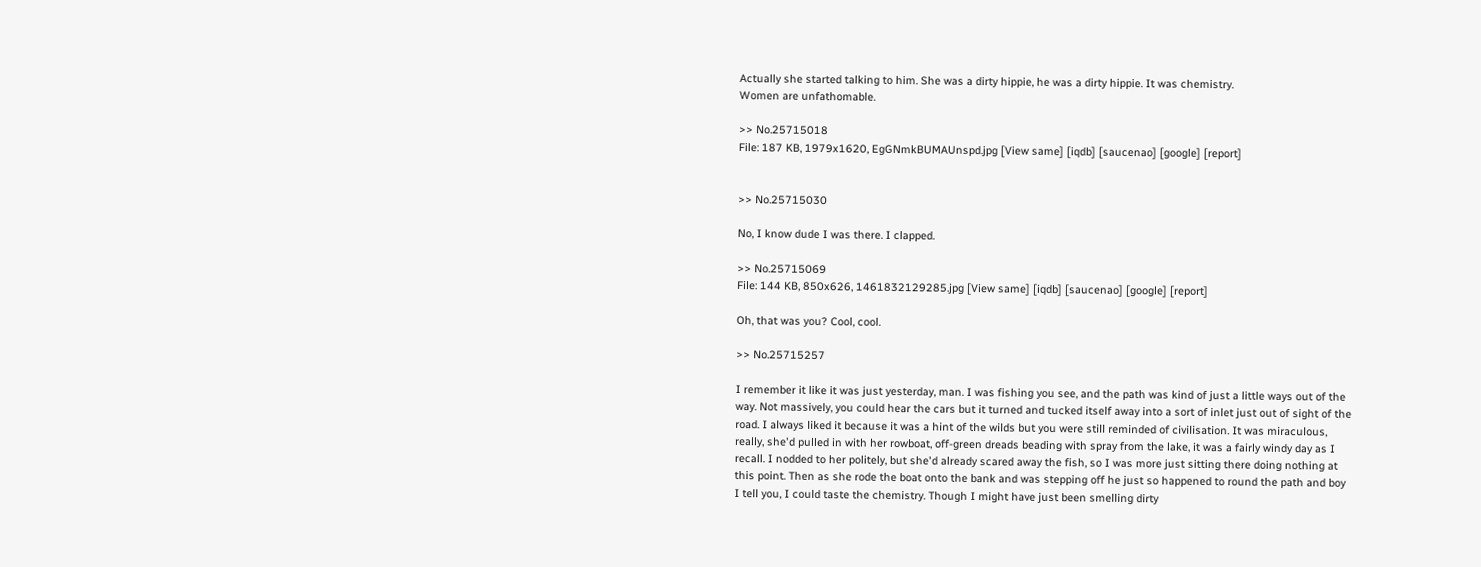Actually she started talking to him. She was a dirty hippie, he was a dirty hippie. It was chemistry.
Women are unfathomable.

>> No.25715018
File: 187 KB, 1979x1620, EgGNmkBUMAUnspd.jpg [View same] [iqdb] [saucenao] [google] [report]


>> No.25715030

No, I know dude I was there. I clapped.

>> No.25715069
File: 144 KB, 850x626, 1461832129285.jpg [View same] [iqdb] [saucenao] [google] [report]

Oh, that was you? Cool, cool.

>> No.25715257

I remember it like it was just yesterday, man. I was fishing you see, and the path was kind of just a little ways out of the way. Not massively, you could hear the cars but it turned and tucked itself away into a sort of inlet just out of sight of the road. I always liked it because it was a hint of the wilds but you were still reminded of civilisation. It was miraculous, really, she'd pulled in with her rowboat, off-green dreads beading with spray from the lake, it was a fairly windy day as I recall. I nodded to her politely, but she'd already scared away the fish, so I was more just sitting there doing nothing at this point. Then as she rode the boat onto the bank and was stepping off he just so happened to round the path and boy I tell you, I could taste the chemistry. Though I might have just been smelling dirty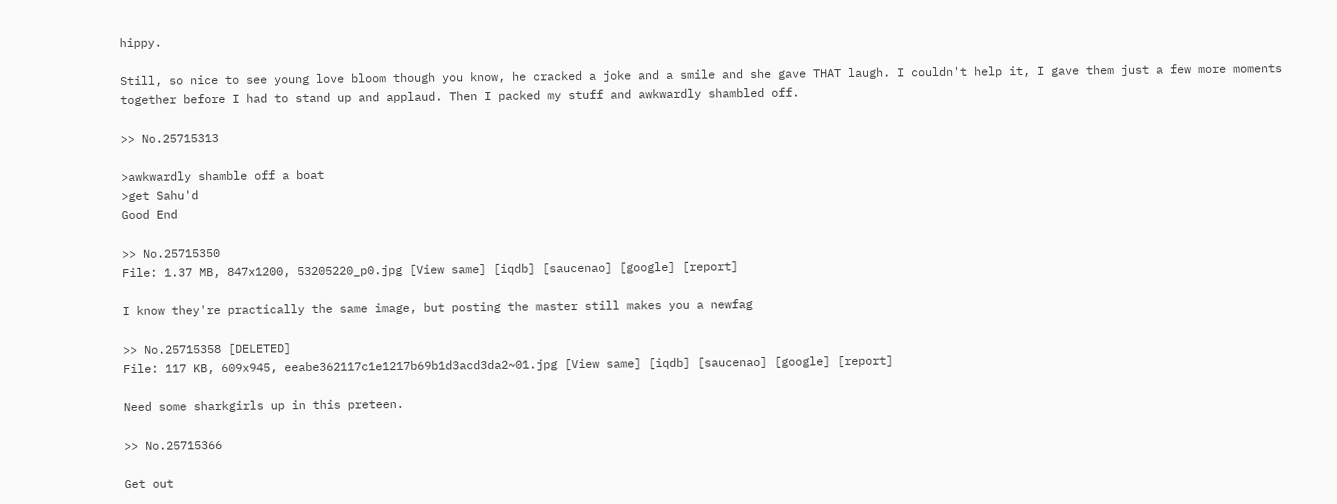hippy.

Still, so nice to see young love bloom though you know, he cracked a joke and a smile and she gave THAT laugh. I couldn't help it, I gave them just a few more moments together before I had to stand up and applaud. Then I packed my stuff and awkwardly shambled off.

>> No.25715313

>awkwardly shamble off a boat
>get Sahu'd
Good End

>> No.25715350
File: 1.37 MB, 847x1200, 53205220_p0.jpg [View same] [iqdb] [saucenao] [google] [report]

I know they're practically the same image, but posting the master still makes you a newfag

>> No.25715358 [DELETED]
File: 117 KB, 609x945, eeabe362117c1e1217b69b1d3acd3da2~01.jpg [View same] [iqdb] [saucenao] [google] [report]

Need some sharkgirls up in this preteen.

>> No.25715366

Get out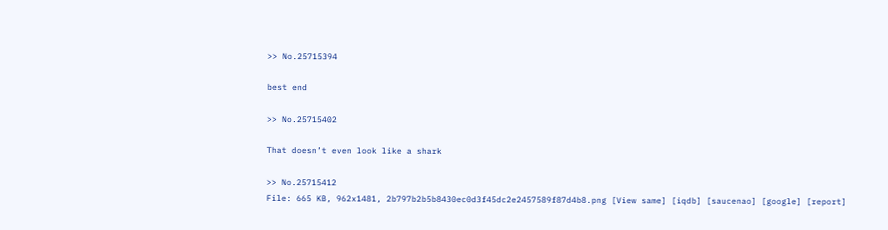>> No.25715394

best end

>> No.25715402

That doesn’t even look like a shark

>> No.25715412
File: 665 KB, 962x1481, 2b797b2b5b8430ec0d3f45dc2e2457589f87d4b8.png [View same] [iqdb] [saucenao] [google] [report]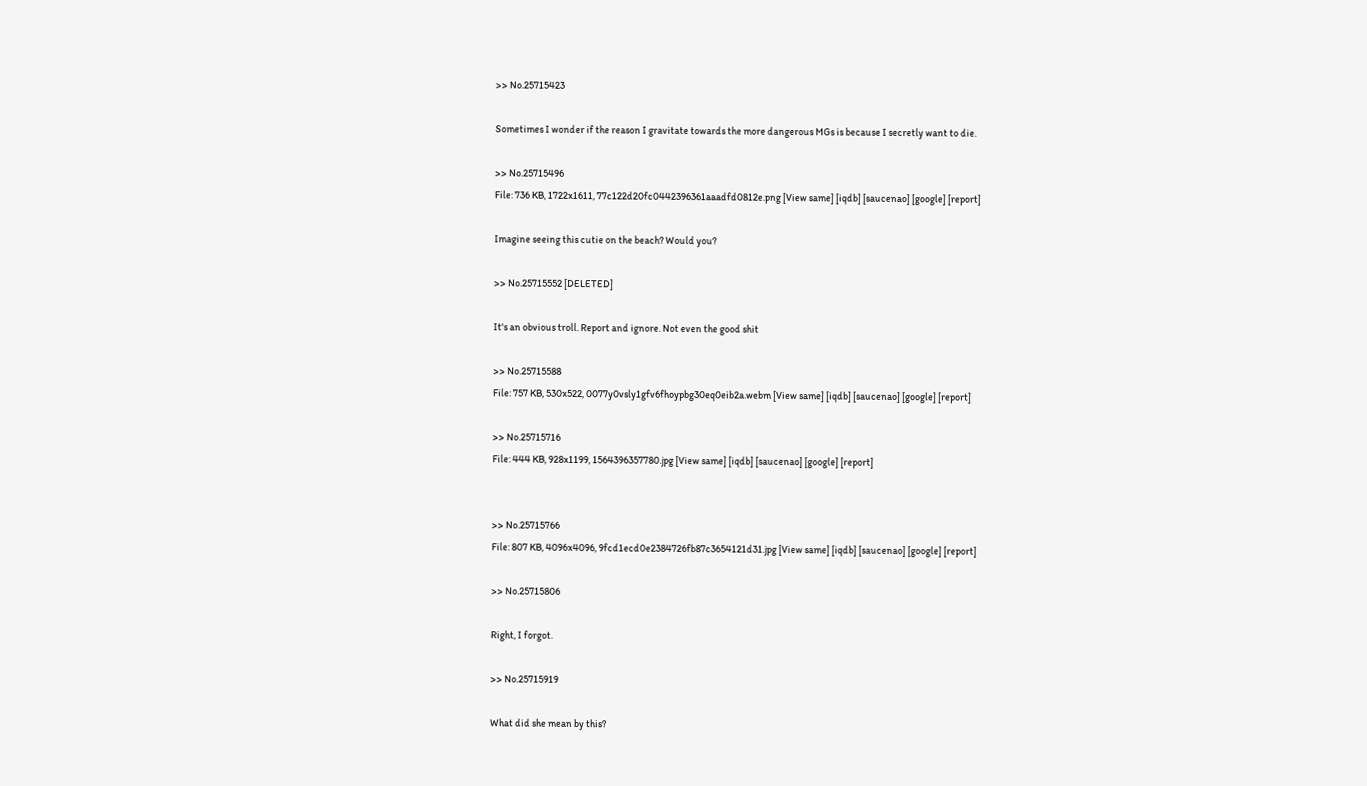>> No.25715423

Sometimes I wonder if the reason I gravitate towards the more dangerous MGs is because I secretly want to die.

>> No.25715496
File: 736 KB, 1722x1611, 77c122d20fc0442396361aaadfd0812e.png [View same] [iqdb] [saucenao] [google] [report]

Imagine seeing this cutie on the beach? Would you?

>> No.25715552 [DELETED]

It's an obvious troll. Report and ignore. Not even the good shit

>> No.25715588
File: 757 KB, 530x522, 0077y0vsly1gfv6fhoypbg30eq0eib2a.webm [View same] [iqdb] [saucenao] [google] [report]

>> No.25715716
File: 444 KB, 928x1199, 1564396357780.jpg [View same] [iqdb] [saucenao] [google] [report]


>> No.25715766
File: 807 KB, 4096x4096, 9fcd1ecd0e2384726fb87c3654121d31.jpg [View same] [iqdb] [saucenao] [google] [report]

>> No.25715806

Right, I forgot.

>> No.25715919

What did she mean by this?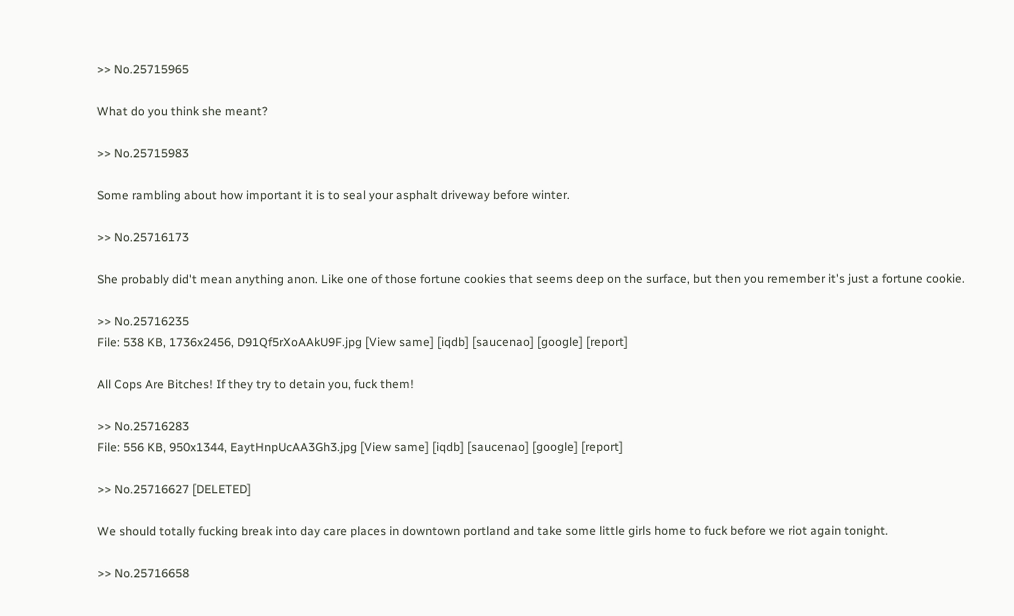>> No.25715965

What do you think she meant?

>> No.25715983

Some rambling about how important it is to seal your asphalt driveway before winter.

>> No.25716173

She probably did't mean anything anon. Like one of those fortune cookies that seems deep on the surface, but then you remember it's just a fortune cookie.

>> No.25716235
File: 538 KB, 1736x2456, D91Qf5rXoAAkU9F.jpg [View same] [iqdb] [saucenao] [google] [report]

All Cops Are Bitches! If they try to detain you, fuck them!

>> No.25716283
File: 556 KB, 950x1344, EaytHnpUcAA3Gh3.jpg [View same] [iqdb] [saucenao] [google] [report]

>> No.25716627 [DELETED]

We should totally fucking break into day care places in downtown portland and take some little girls home to fuck before we riot again tonight.

>> No.25716658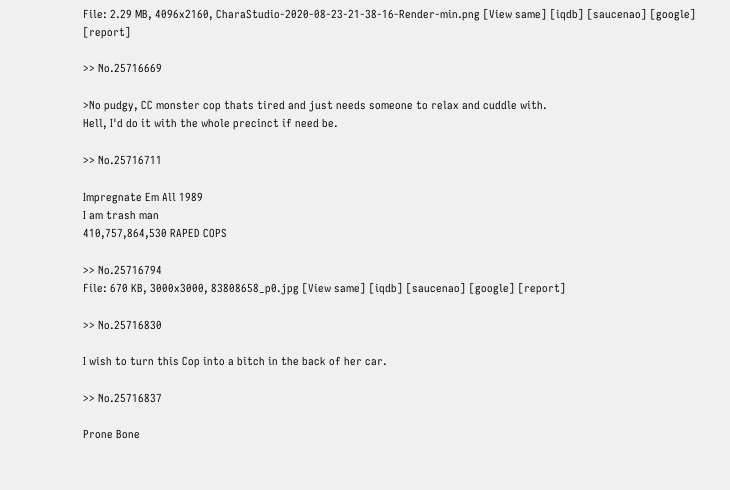File: 2.29 MB, 4096x2160, CharaStudio-2020-08-23-21-38-16-Render-min.png [View same] [iqdb] [saucenao] [google] [report]

>> No.25716669

>No pudgy, CC monster cop thats tired and just needs someone to relax and cuddle with.
Hell, I'd do it with the whole precinct if need be.

>> No.25716711

Impregnate Em All 1989
I am trash man
410,757,864,530 RAPED COPS

>> No.25716794
File: 670 KB, 3000x3000, 83808658_p0.jpg [View same] [iqdb] [saucenao] [google] [report]

>> No.25716830

I wish to turn this Cop into a bitch in the back of her car.

>> No.25716837

Prone Bone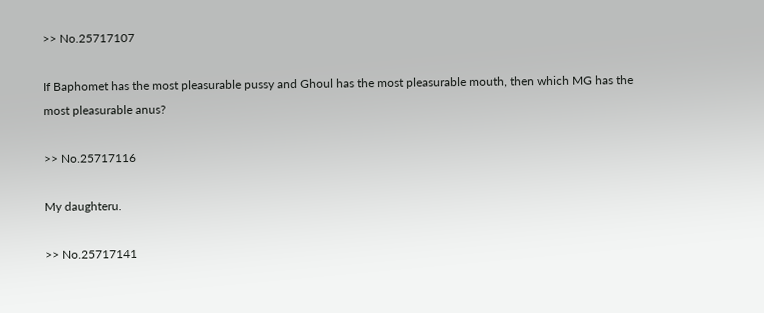>> No.25717107

If Baphomet has the most pleasurable pussy and Ghoul has the most pleasurable mouth, then which MG has the most pleasurable anus?

>> No.25717116

My daughteru.

>> No.25717141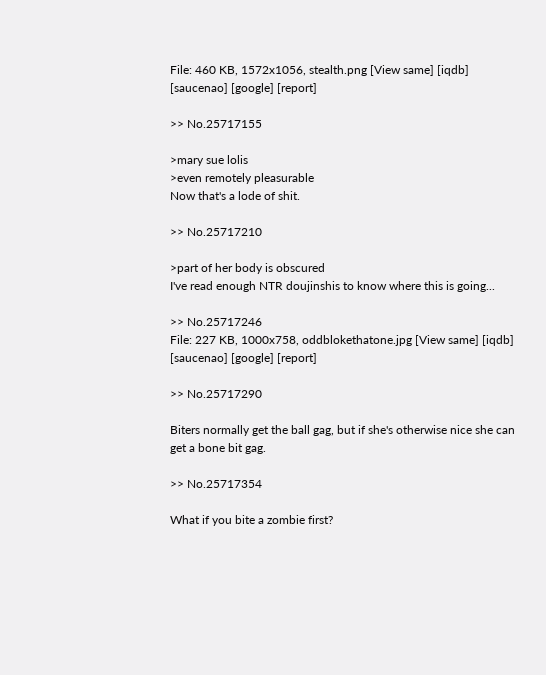File: 460 KB, 1572x1056, stealth.png [View same] [iqdb] [saucenao] [google] [report]

>> No.25717155

>mary sue lolis
>even remotely pleasurable
Now that's a lode of shit.

>> No.25717210

>part of her body is obscured
I've read enough NTR doujinshis to know where this is going...

>> No.25717246
File: 227 KB, 1000x758, oddblokethatone.jpg [View same] [iqdb] [saucenao] [google] [report]

>> No.25717290

Biters normally get the ball gag, but if she's otherwise nice she can get a bone bit gag.

>> No.25717354

What if you bite a zombie first?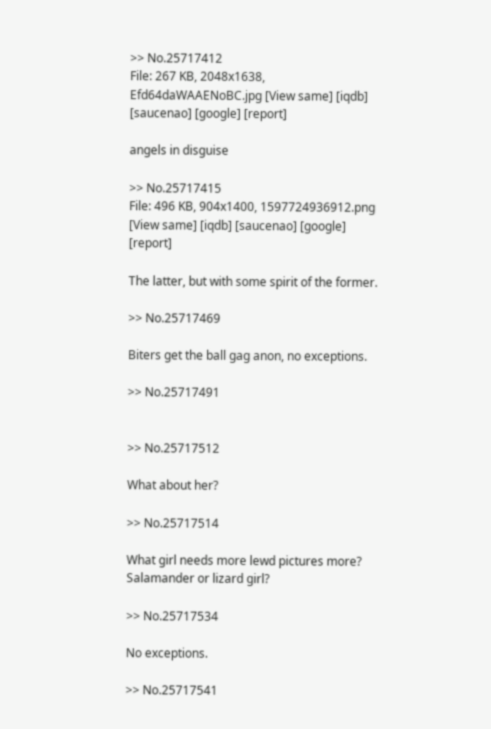>> No.25717412
File: 267 KB, 2048x1638, Efd64daWAAENoBC.jpg [View same] [iqdb] [saucenao] [google] [report]

angels in disguise

>> No.25717415
File: 496 KB, 904x1400, 1597724936912.png [View same] [iqdb] [saucenao] [google] [report]

The latter, but with some spirit of the former.

>> No.25717469

Biters get the ball gag anon, no exceptions.

>> No.25717491


>> No.25717512

What about her?

>> No.25717514

What girl needs more lewd pictures more? Salamander or lizard girl?

>> No.25717534

No exceptions.

>> No.25717541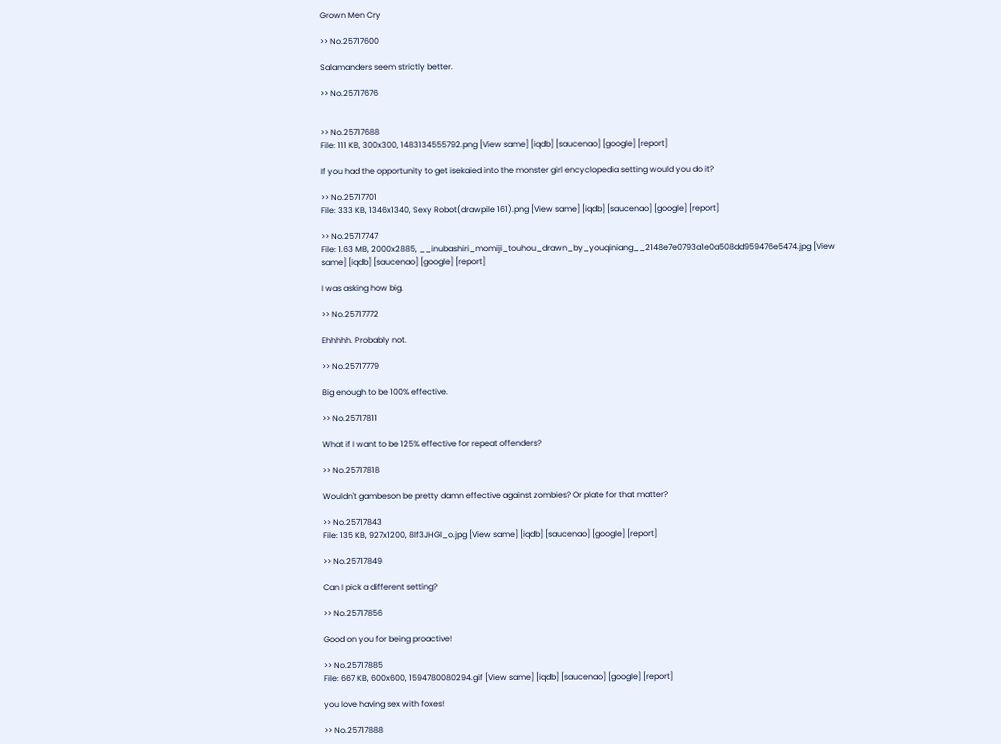Grown Men Cry

>> No.25717600

Salamanders seem strictly better.

>> No.25717676


>> No.25717688
File: 111 KB, 300x300, 1483134555792.png [View same] [iqdb] [saucenao] [google] [report]

If you had the opportunity to get isekaied into the monster girl encyclopedia setting would you do it?

>> No.25717701
File: 333 KB, 1346x1340, Sexy Robot(drawpile 161).png [View same] [iqdb] [saucenao] [google] [report]

>> No.25717747
File: 1.63 MB, 2000x2885, __inubashiri_momiji_touhou_drawn_by_youqiniang__2148e7e0793a1e0a508dd959476e5474.jpg [View same] [iqdb] [saucenao] [google] [report]

I was asking how big.

>> No.25717772

Ehhhhh. Probably not.

>> No.25717779

Big enough to be 100% effective.

>> No.25717811

What if I want to be 125% effective for repeat offenders?

>> No.25717818

Wouldn't gambeson be pretty damn effective against zombies? Or plate for that matter?

>> No.25717843
File: 135 KB, 927x1200, 8lf3JHGl_o.jpg [View same] [iqdb] [saucenao] [google] [report]

>> No.25717849

Can I pick a different setting?

>> No.25717856

Good on you for being proactive!

>> No.25717885
File: 667 KB, 600x600, 1594780080294.gif [View same] [iqdb] [saucenao] [google] [report]

you love having sex with foxes!

>> No.25717888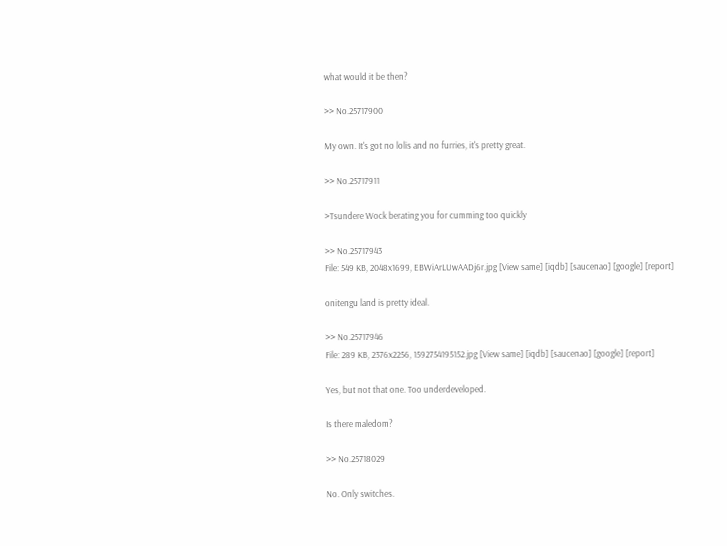what would it be then?

>> No.25717900

My own. It's got no lolis and no furries, it's pretty great.

>> No.25717911

>Tsundere Wock berating you for cumming too quickly

>> No.25717943
File: 549 KB, 2048x1699, EBWiArLUwAADj6r.jpg [View same] [iqdb] [saucenao] [google] [report]

onitengu land is pretty ideal.

>> No.25717946
File: 289 KB, 2376x2256, 1592754195152.jpg [View same] [iqdb] [saucenao] [google] [report]

Yes, but not that one. Too underdeveloped.

Is there maledom?

>> No.25718029

No. Only switches.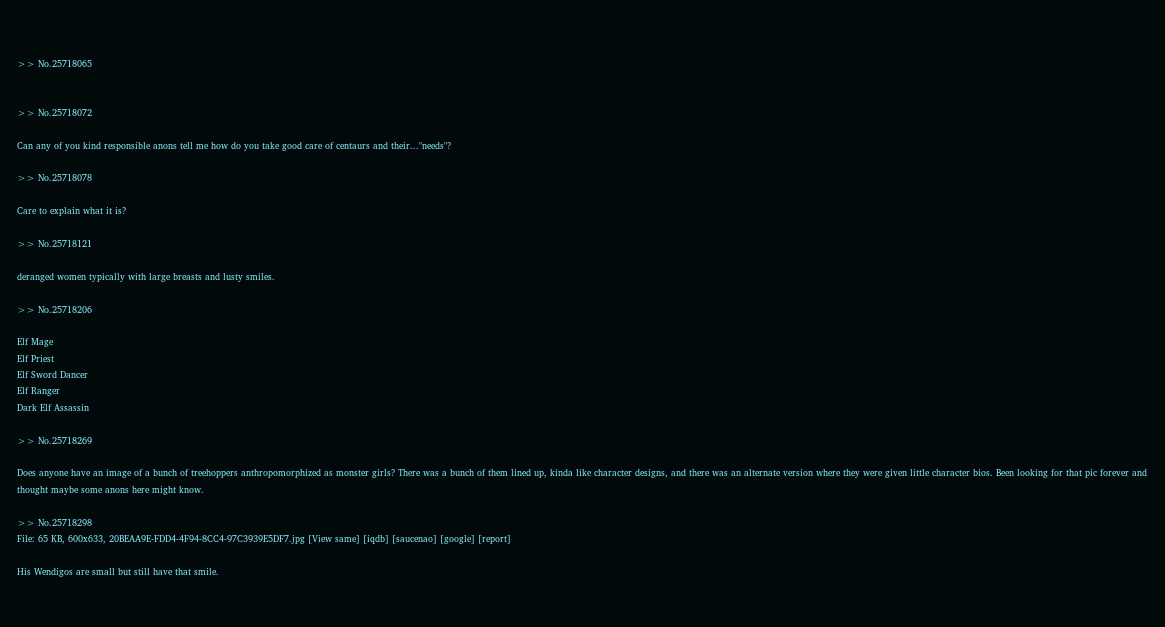>> No.25718065


>> No.25718072

Can any of you kind responsible anons tell me how do you take good care of centaurs and their..."needs"?

>> No.25718078

Care to explain what it is?

>> No.25718121

deranged women typically with large breasts and lusty smiles.

>> No.25718206

Elf Mage
Elf Priest
Elf Sword Dancer
Elf Ranger
Dark Elf Assassin

>> No.25718269

Does anyone have an image of a bunch of treehoppers anthropomorphized as monster girls? There was a bunch of them lined up, kinda like character designs, and there was an alternate version where they were given little character bios. Been looking for that pic forever and thought maybe some anons here might know.

>> No.25718298
File: 65 KB, 600x633, 20BEAA9E-FDD4-4F94-8CC4-97C3939E5DF7.jpg [View same] [iqdb] [saucenao] [google] [report]

His Wendigos are small but still have that smile.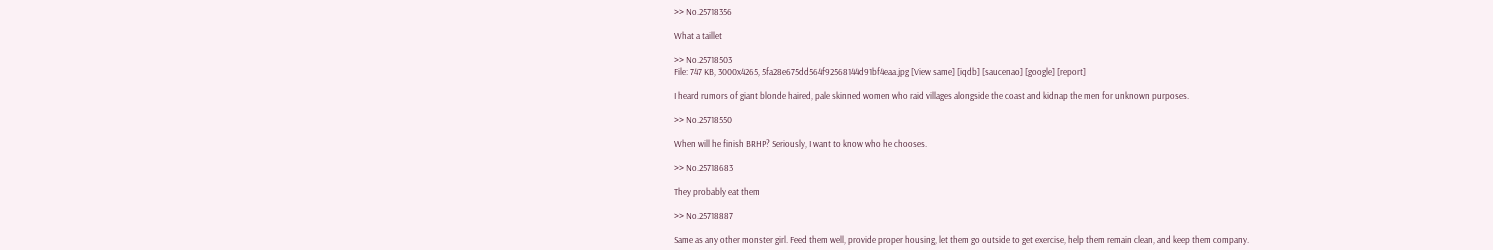>> No.25718356

What a taillet

>> No.25718503
File: 747 KB, 3000x4265, 5fa28e675dd564f92568144d91bf4eaa.jpg [View same] [iqdb] [saucenao] [google] [report]

I heard rumors of giant blonde haired, pale skinned women who raid villages alongside the coast and kidnap the men for unknown purposes.

>> No.25718550

When will he finish BRHP? Seriously, I want to know who he chooses.

>> No.25718683

They probably eat them

>> No.25718887

Same as any other monster girl. Feed them well, provide proper housing, let them go outside to get exercise, help them remain clean, and keep them company.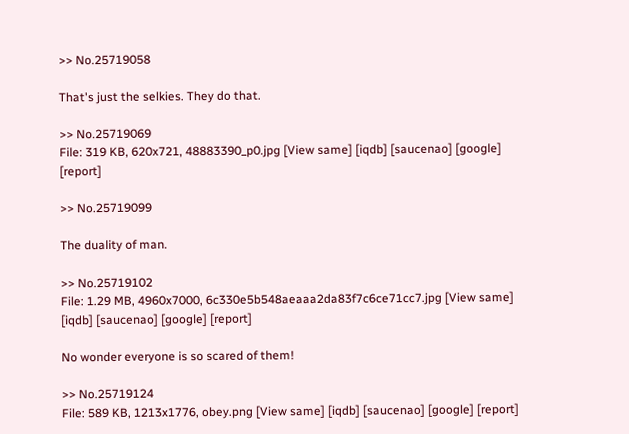>> No.25719058

That's just the selkies. They do that.

>> No.25719069
File: 319 KB, 620x721, 48883390_p0.jpg [View same] [iqdb] [saucenao] [google] [report]

>> No.25719099

The duality of man.

>> No.25719102
File: 1.29 MB, 4960x7000, 6c330e5b548aeaaa2da83f7c6ce71cc7.jpg [View same] [iqdb] [saucenao] [google] [report]

No wonder everyone is so scared of them!

>> No.25719124
File: 589 KB, 1213x1776, obey.png [View same] [iqdb] [saucenao] [google] [report]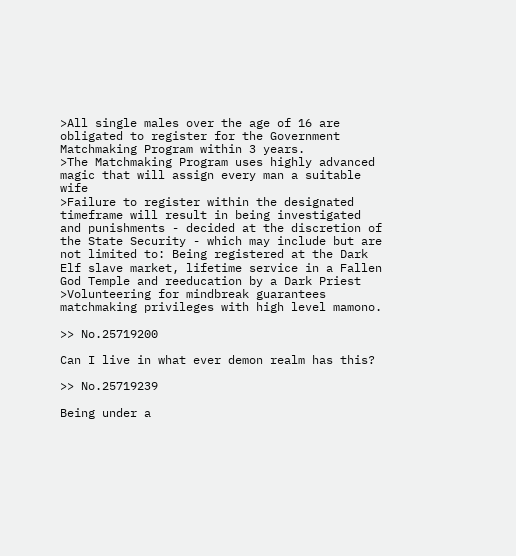>All single males over the age of 16 are obligated to register for the Government Matchmaking Program within 3 years.
>The Matchmaking Program uses highly advanced magic that will assign every man a suitable wife
>Failure to register within the designated timeframe will result in being investigated and punishments - decided at the discretion of the State Security - which may include but are not limited to: Being registered at the Dark Elf slave market, lifetime service in a Fallen God Temple and reeducation by a Dark Priest
>Volunteering for mindbreak guarantees matchmaking privileges with high level mamono.

>> No.25719200

Can I live in what ever demon realm has this?

>> No.25719239

Being under a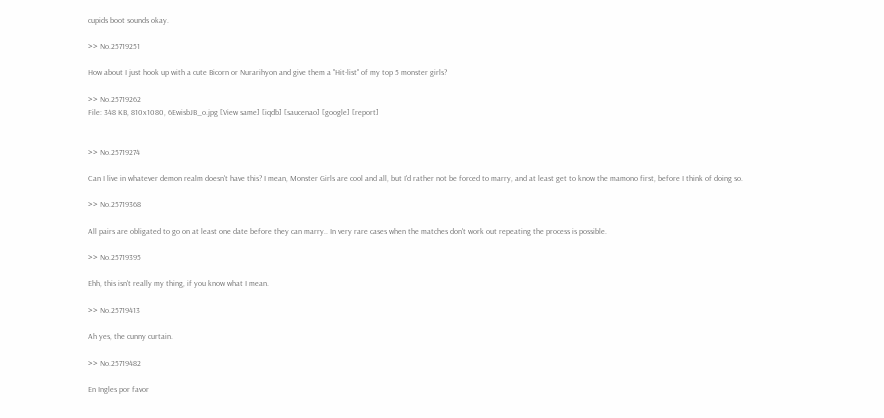cupids boot sounds okay.

>> No.25719251

How about I just hook up with a cute Bicorn or Nurarihyon and give them a "Hit-list" of my top 5 monster girls?

>> No.25719262
File: 348 KB, 810x1080, 6EwisbJB_o.jpg [View same] [iqdb] [saucenao] [google] [report]


>> No.25719274

Can I live in whatever demon realm doesn't have this? I mean, Monster Girls are cool and all, but I'd rather not be forced to marry, and at least get to know the mamono first, before I think of doing so.

>> No.25719368

All pairs are obligated to go on at least one date before they can marry.. In very rare cases when the matches don't work out repeating the process is possible.

>> No.25719395

Ehh, this isn't really my thing, if you know what I mean.

>> No.25719413

Ah yes, the cunny curtain.

>> No.25719482

En Ingles por favor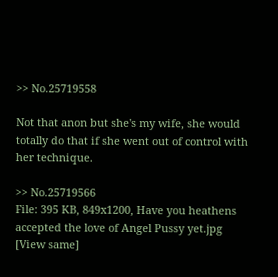>> No.25719558

Not that anon but she's my wife, she would totally do that if she went out of control with her technique.

>> No.25719566
File: 395 KB, 849x1200, Have you heathens accepted the love of Angel Pussy yet.jpg [View same]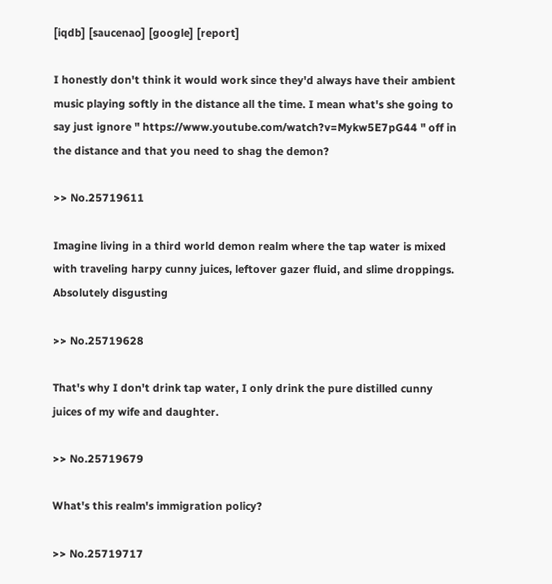[iqdb] [saucenao] [google] [report]

I honestly don't think it would work since they'd always have their ambient music playing softly in the distance all the time. I mean what's she going to say just ignore " https://www.youtube.com/watch?v=Mykw5E7pG44 " off in the distance and that you need to shag the demon?

>> No.25719611

Imagine living in a third world demon realm where the tap water is mixed with traveling harpy cunny juices, leftover gazer fluid, and slime droppings.
Absolutely disgusting

>> No.25719628

That's why I don't drink tap water, I only drink the pure distilled cunny juices of my wife and daughter.

>> No.25719679

What's this realm's immigration policy?

>> No.25719717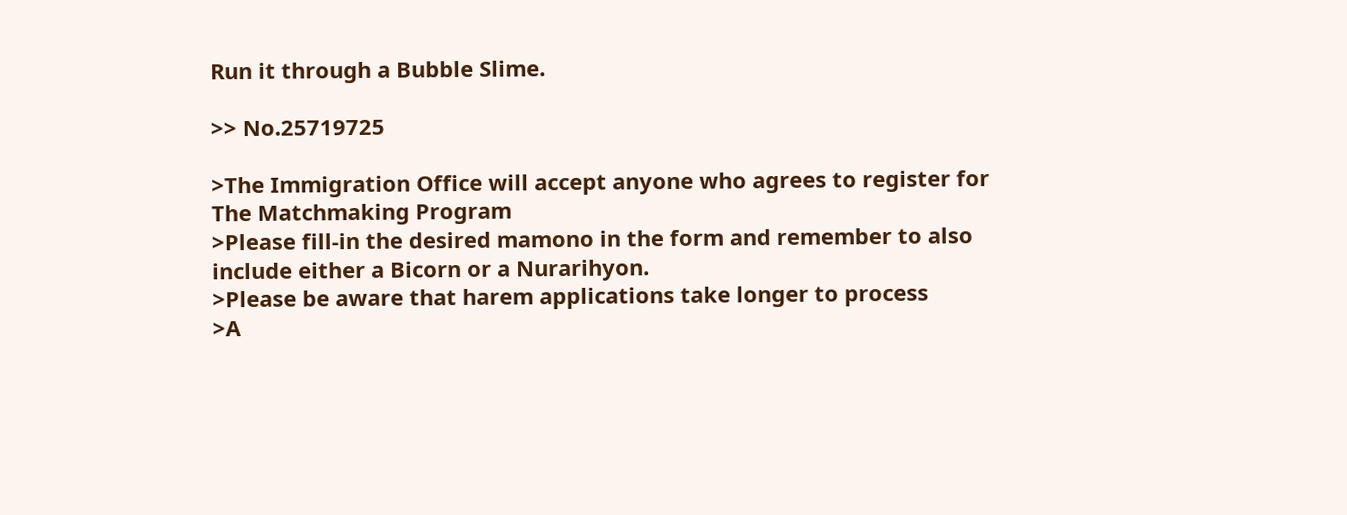Run it through a Bubble Slime.

>> No.25719725

>The Immigration Office will accept anyone who agrees to register for The Matchmaking Program
>Please fill-in the desired mamono in the form and remember to also include either a Bicorn or a Nurarihyon.
>Please be aware that harem applications take longer to process
>A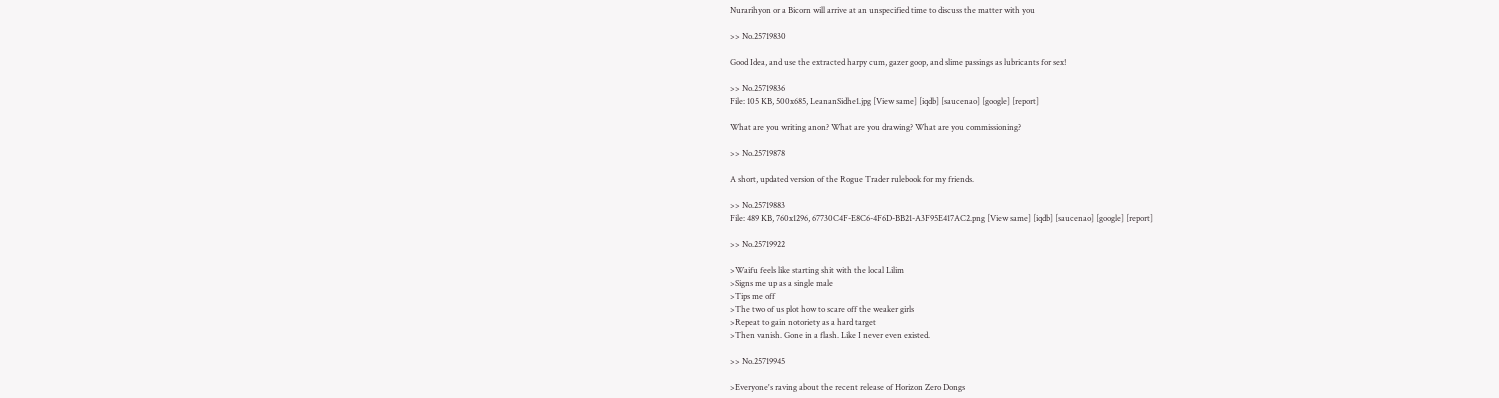Nurarihyon or a Bicorn will arrive at an unspecified time to discuss the matter with you

>> No.25719830

Good Idea, and use the extracted harpy cum, gazer goop, and slime passings as lubricants for sex!

>> No.25719836
File: 105 KB, 500x685, LeananSidhe1.jpg [View same] [iqdb] [saucenao] [google] [report]

What are you writing anon? What are you drawing? What are you commissioning?

>> No.25719878

A short, updated version of the Rogue Trader rulebook for my friends.

>> No.25719883
File: 489 KB, 760x1296, 67730C4F-E8C6-4F6D-BB21-A3F95E417AC2.png [View same] [iqdb] [saucenao] [google] [report]

>> No.25719922

>Waifu feels like starting shit with the local Lilim
>Signs me up as a single male
>Tips me off
>The two of us plot how to scare off the weaker girls
>Repeat to gain notoriety as a hard target
>Then vanish. Gone in a flash. Like I never even existed.

>> No.25719945

>Everyone's raving about the recent release of Horizon Zero Dongs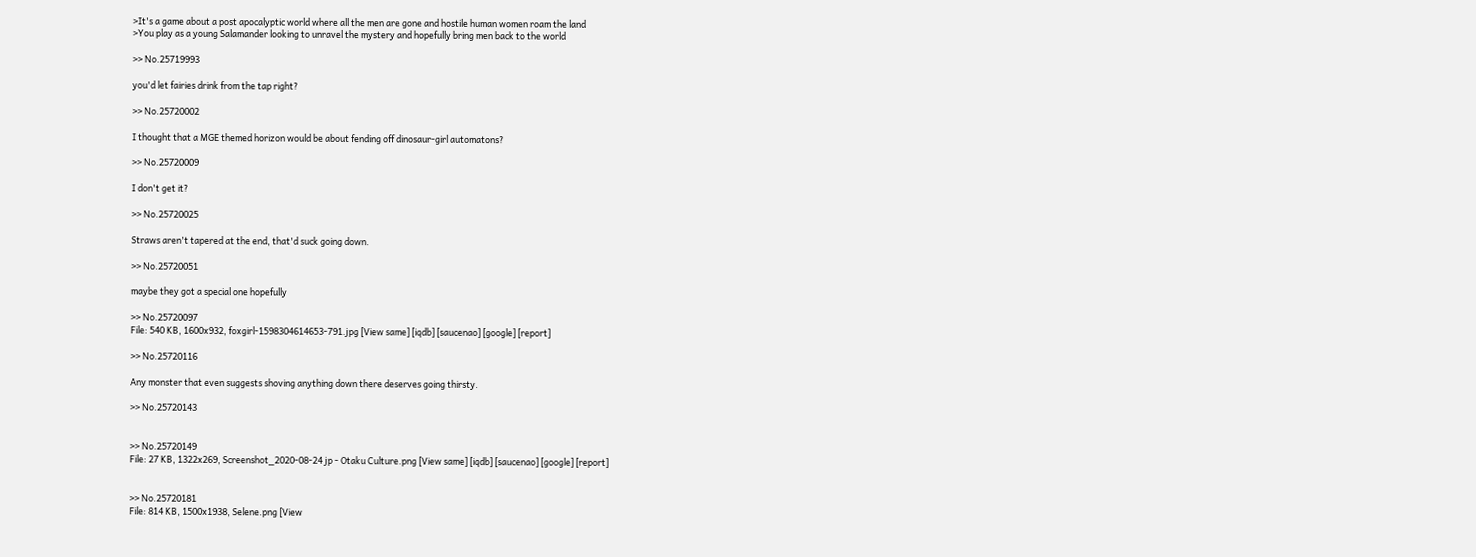>It's a game about a post apocalyptic world where all the men are gone and hostile human women roam the land
>You play as a young Salamander looking to unravel the mystery and hopefully bring men back to the world

>> No.25719993

you'd let fairies drink from the tap right?

>> No.25720002

I thought that a MGE themed horizon would be about fending off dinosaur-girl automatons?

>> No.25720009

I don't get it?

>> No.25720025

Straws aren't tapered at the end, that'd suck going down.

>> No.25720051

maybe they got a special one hopefully

>> No.25720097
File: 540 KB, 1600x932, foxgirl-1598304614653-791.jpg [View same] [iqdb] [saucenao] [google] [report]

>> No.25720116

Any monster that even suggests shoving anything down there deserves going thirsty.

>> No.25720143


>> No.25720149
File: 27 KB, 1322x269, Screenshot_2020-08-24 jp - Otaku Culture.png [View same] [iqdb] [saucenao] [google] [report]


>> No.25720181
File: 814 KB, 1500x1938, Selene.png [View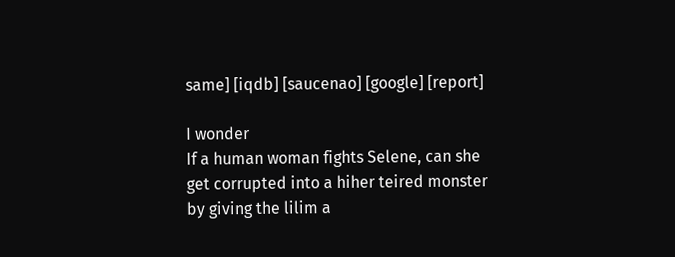same] [iqdb] [saucenao] [google] [report]

I wonder
If a human woman fights Selene, can she get corrupted into a hiher teired monster by giving the lilim a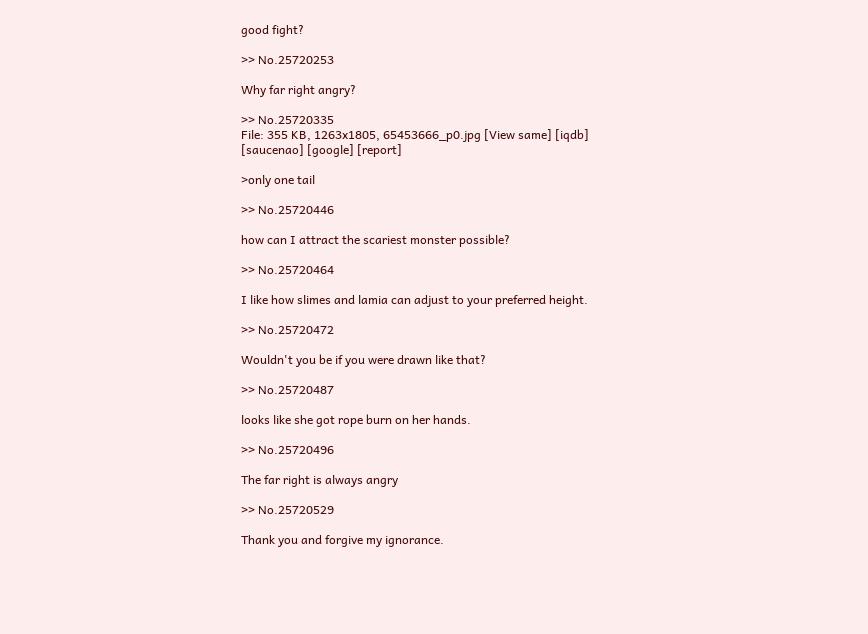good fight?

>> No.25720253

Why far right angry?

>> No.25720335
File: 355 KB, 1263x1805, 65453666_p0.jpg [View same] [iqdb] [saucenao] [google] [report]

>only one tail

>> No.25720446

how can I attract the scariest monster possible?

>> No.25720464

I like how slimes and lamia can adjust to your preferred height.

>> No.25720472

Wouldn't you be if you were drawn like that?

>> No.25720487

looks like she got rope burn on her hands.

>> No.25720496

The far right is always angry

>> No.25720529

Thank you and forgive my ignorance.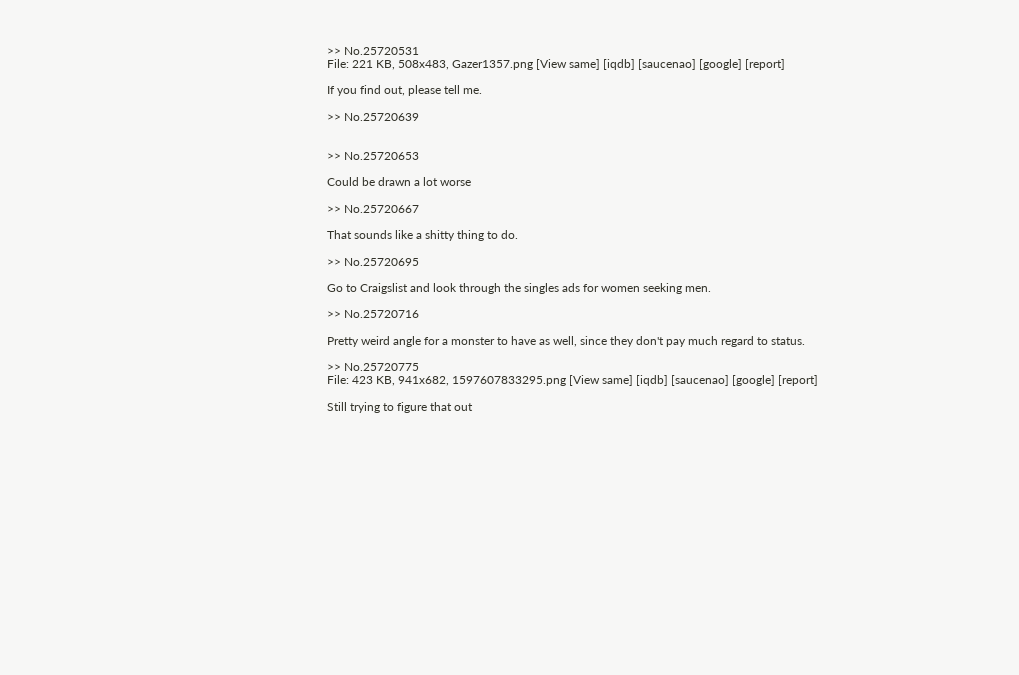>> No.25720531
File: 221 KB, 508x483, Gazer1357.png [View same] [iqdb] [saucenao] [google] [report]

If you find out, please tell me.

>> No.25720639


>> No.25720653

Could be drawn a lot worse

>> No.25720667

That sounds like a shitty thing to do.

>> No.25720695

Go to Craigslist and look through the singles ads for women seeking men.

>> No.25720716

Pretty weird angle for a monster to have as well, since they don't pay much regard to status.

>> No.25720775
File: 423 KB, 941x682, 1597607833295.png [View same] [iqdb] [saucenao] [google] [report]

Still trying to figure that out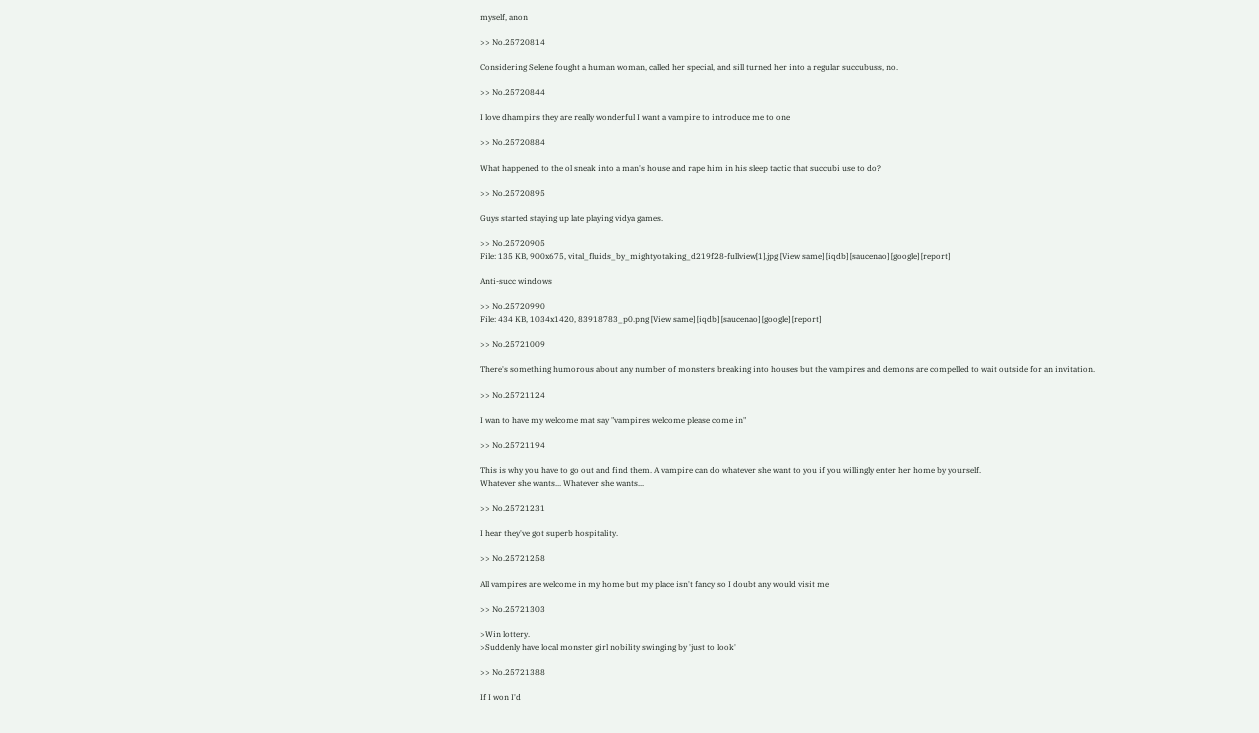myself, anon

>> No.25720814

Considering Selene fought a human woman, called her special, and sill turned her into a regular succubuss, no.

>> No.25720844

I love dhampirs they are really wonderful I want a vampire to introduce me to one

>> No.25720884

What happened to the ol sneak into a man's house and rape him in his sleep tactic that succubi use to do?

>> No.25720895

Guys started staying up late playing vidya games.

>> No.25720905
File: 135 KB, 900x675, vital_fluids_by_mightyotaking_d219f28-fullview[1].jpg [View same] [iqdb] [saucenao] [google] [report]

Anti-succ windows

>> No.25720990
File: 434 KB, 1034x1420, 83918783_p0.png [View same] [iqdb] [saucenao] [google] [report]

>> No.25721009

There's something humorous about any number of monsters breaking into houses but the vampires and demons are compelled to wait outside for an invitation.

>> No.25721124

I wan to have my welcome mat say "vampires welcome please come in"

>> No.25721194

This is why you have to go out and find them. A vampire can do whatever she want to you if you willingly enter her home by yourself.
Whatever she wants... Whatever she wants...

>> No.25721231

I hear they've got superb hospitality.

>> No.25721258

All vampires are welcome in my home but my place isn't fancy so I doubt any would visit me

>> No.25721303

>Win lottery.
>Suddenly have local monster girl nobility swinging by 'just to look'

>> No.25721388

If I won I'd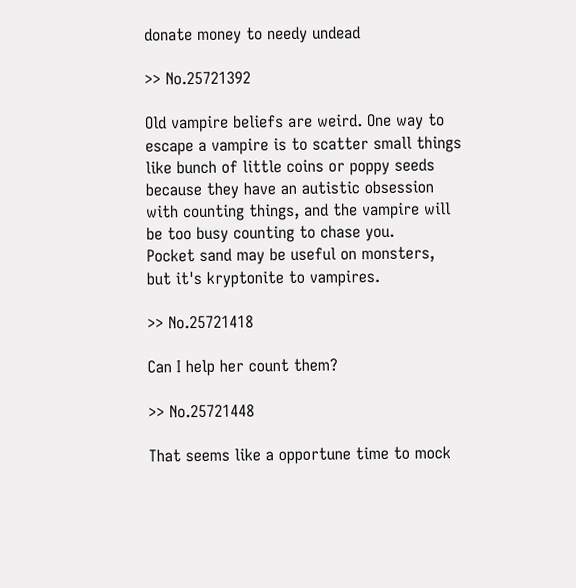donate money to needy undead

>> No.25721392

Old vampire beliefs are weird. One way to escape a vampire is to scatter small things like bunch of little coins or poppy seeds because they have an autistic obsession with counting things, and the vampire will be too busy counting to chase you.
Pocket sand may be useful on monsters, but it's kryptonite to vampires.

>> No.25721418

Can I help her count them?

>> No.25721448

That seems like a opportune time to mock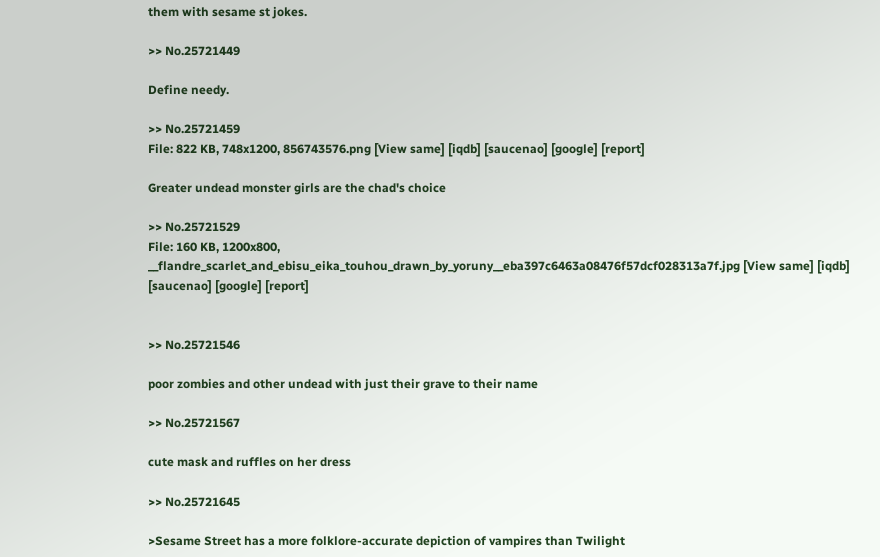them with sesame st jokes.

>> No.25721449

Define needy.

>> No.25721459
File: 822 KB, 748x1200, 856743576.png [View same] [iqdb] [saucenao] [google] [report]

Greater undead monster girls are the chad's choice

>> No.25721529
File: 160 KB, 1200x800, __flandre_scarlet_and_ebisu_eika_touhou_drawn_by_yoruny__eba397c6463a08476f57dcf028313a7f.jpg [View same] [iqdb] [saucenao] [google] [report]


>> No.25721546

poor zombies and other undead with just their grave to their name

>> No.25721567

cute mask and ruffles on her dress

>> No.25721645

>Sesame Street has a more folklore-accurate depiction of vampires than Twilight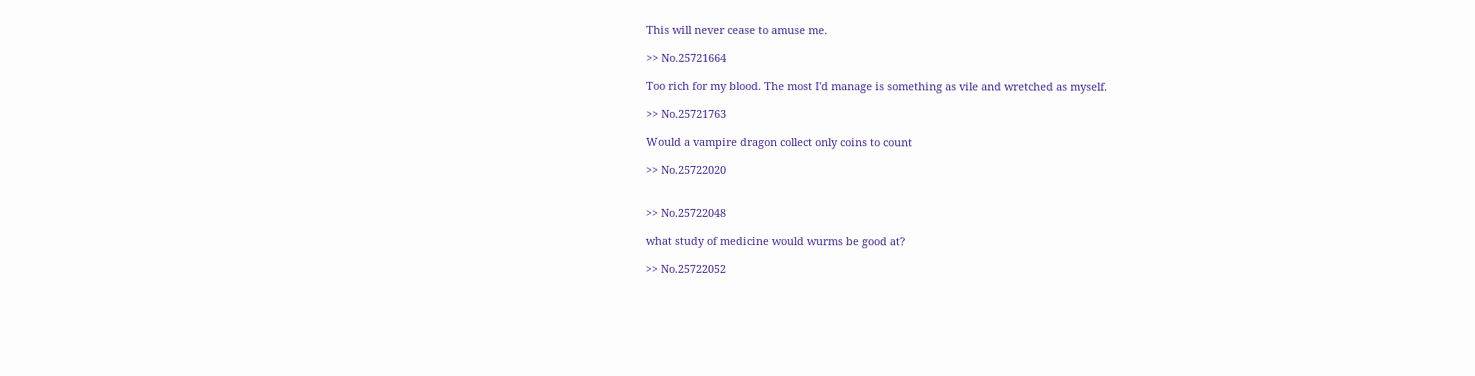This will never cease to amuse me.

>> No.25721664

Too rich for my blood. The most I'd manage is something as vile and wretched as myself.

>> No.25721763

Would a vampire dragon collect only coins to count

>> No.25722020


>> No.25722048

what study of medicine would wurms be good at?

>> No.25722052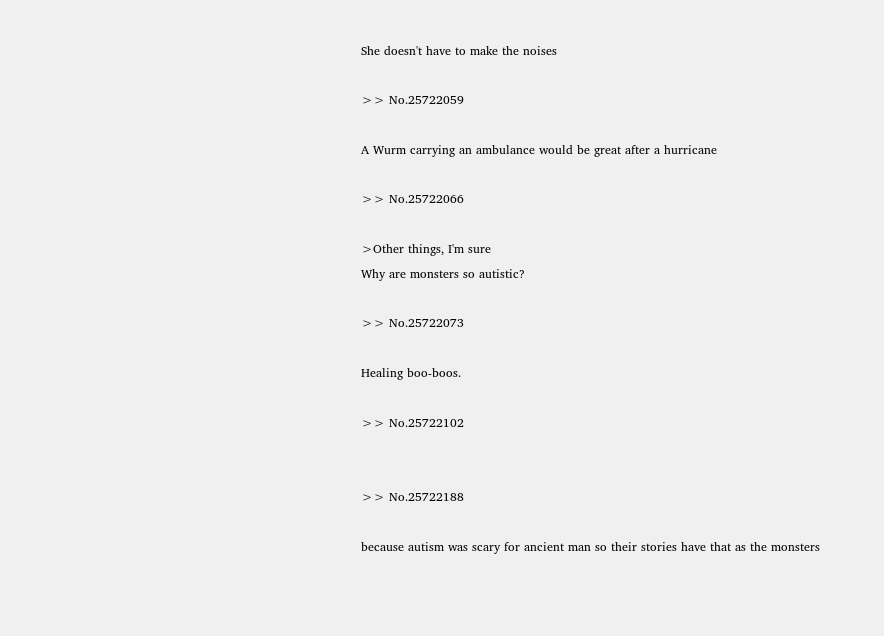She doesn't have to make the noises

>> No.25722059

A Wurm carrying an ambulance would be great after a hurricane

>> No.25722066

>Other things, I'm sure
Why are monsters so autistic?

>> No.25722073

Healing boo-boos.

>> No.25722102


>> No.25722188

because autism was scary for ancient man so their stories have that as the monsters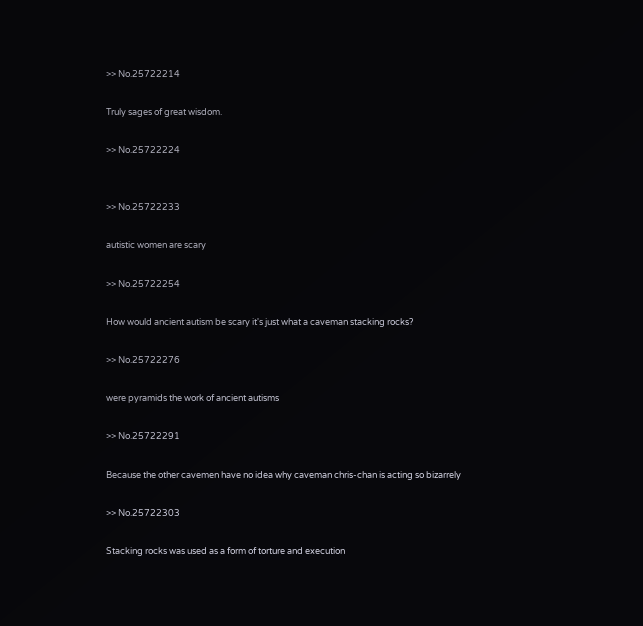>> No.25722214

Truly sages of great wisdom.

>> No.25722224


>> No.25722233

autistic women are scary

>> No.25722254

How would ancient autism be scary it's just what a caveman stacking rocks?

>> No.25722276

were pyramids the work of ancient autisms

>> No.25722291

Because the other cavemen have no idea why caveman chris-chan is acting so bizarrely

>> No.25722303

Stacking rocks was used as a form of torture and execution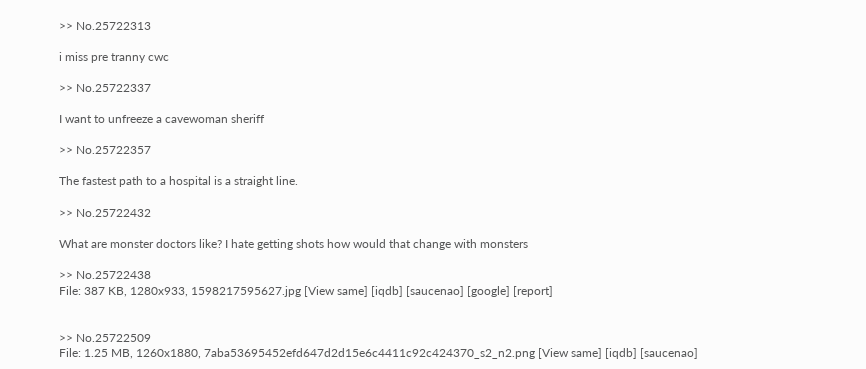>> No.25722313

i miss pre tranny cwc

>> No.25722337

I want to unfreeze a cavewoman sheriff

>> No.25722357

The fastest path to a hospital is a straight line.

>> No.25722432

What are monster doctors like? I hate getting shots how would that change with monsters

>> No.25722438
File: 387 KB, 1280x933, 1598217595627.jpg [View same] [iqdb] [saucenao] [google] [report]


>> No.25722509
File: 1.25 MB, 1260x1880, 7aba53695452efd647d2d15e6c4411c92c424370_s2_n2.png [View same] [iqdb] [saucenao]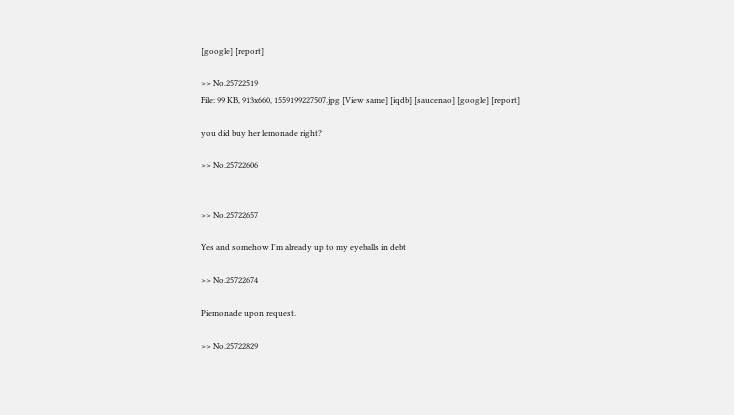[google] [report]

>> No.25722519
File: 99 KB, 913x660, 1559199227507.jpg [View same] [iqdb] [saucenao] [google] [report]

you did buy her lemonade right?

>> No.25722606


>> No.25722657

Yes and somehow I'm already up to my eyeballs in debt

>> No.25722674

Piemonade upon request.

>> No.25722829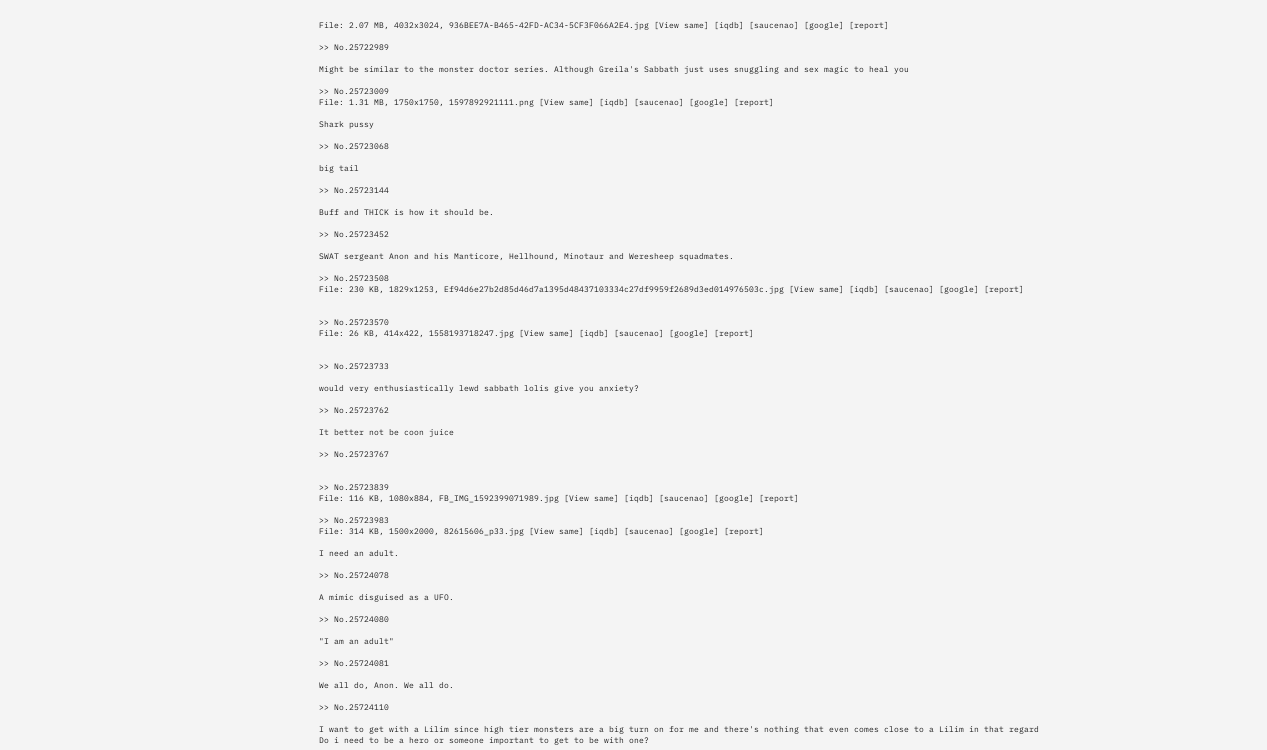File: 2.07 MB, 4032x3024, 936BEE7A-B465-42FD-AC34-5CF3F066A2E4.jpg [View same] [iqdb] [saucenao] [google] [report]

>> No.25722989

Might be similar to the monster doctor series. Although Greila's Sabbath just uses snuggling and sex magic to heal you

>> No.25723009
File: 1.31 MB, 1750x1750, 1597892921111.png [View same] [iqdb] [saucenao] [google] [report]

Shark pussy

>> No.25723068

big tail

>> No.25723144

Buff and THICK is how it should be.

>> No.25723452

SWAT sergeant Anon and his Manticore, Hellhound, Minotaur and Weresheep squadmates.

>> No.25723508
File: 230 KB, 1829x1253, Ef94d6e27b2d85d46d7a1395d48437103334c27df9959f2689d3ed014976503c.jpg [View same] [iqdb] [saucenao] [google] [report]


>> No.25723570
File: 26 KB, 414x422, 1558193718247.jpg [View same] [iqdb] [saucenao] [google] [report]


>> No.25723733

would very enthusiastically lewd sabbath lolis give you anxiety?

>> No.25723762

It better not be coon juice

>> No.25723767


>> No.25723839
File: 116 KB, 1080x884, FB_IMG_1592399071989.jpg [View same] [iqdb] [saucenao] [google] [report]

>> No.25723983
File: 314 KB, 1500x2000, 82615606_p33.jpg [View same] [iqdb] [saucenao] [google] [report]

I need an adult.

>> No.25724078

A mimic disguised as a UFO.

>> No.25724080

"I am an adult"

>> No.25724081

We all do, Anon. We all do.

>> No.25724110

I want to get with a Lilim since high tier monsters are a big turn on for me and there's nothing that even comes close to a Lilim in that regard
Do i need to be a hero or someone important to get to be with one?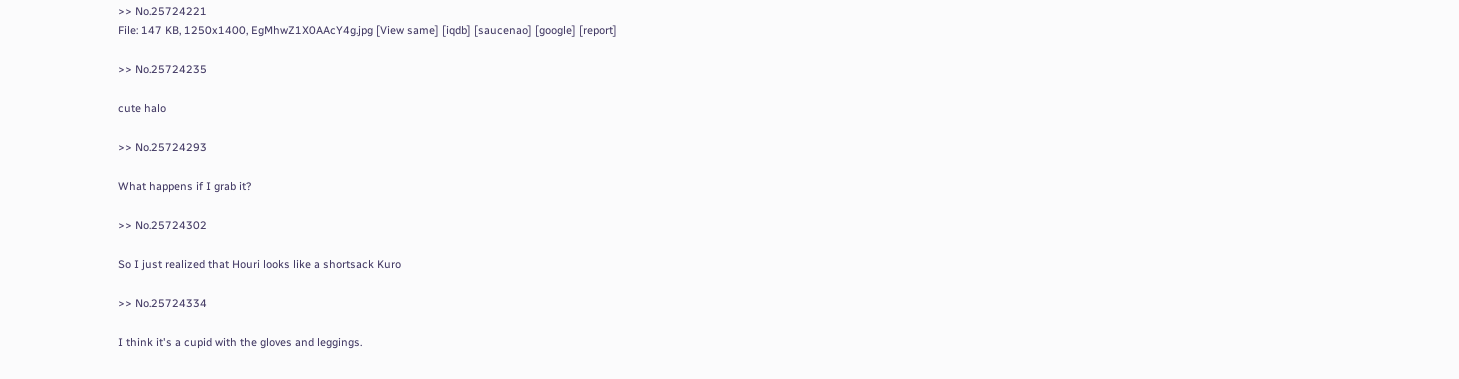>> No.25724221
File: 147 KB, 1250x1400, EgMhwZ1X0AAcY4g.jpg [View same] [iqdb] [saucenao] [google] [report]

>> No.25724235

cute halo

>> No.25724293

What happens if I grab it?

>> No.25724302

So I just realized that Houri looks like a shortsack Kuro

>> No.25724334

I think it's a cupid with the gloves and leggings.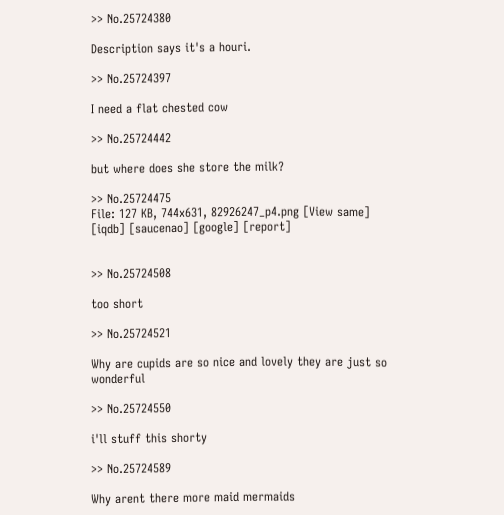>> No.25724380

Description says it's a houri.

>> No.25724397

I need a flat chested cow

>> No.25724442

but where does she store the milk?

>> No.25724475
File: 127 KB, 744x631, 82926247_p4.png [View same] [iqdb] [saucenao] [google] [report]


>> No.25724508

too short

>> No.25724521

Why are cupids are so nice and lovely they are just so wonderful

>> No.25724550

i'll stuff this shorty

>> No.25724589

Why arent there more maid mermaids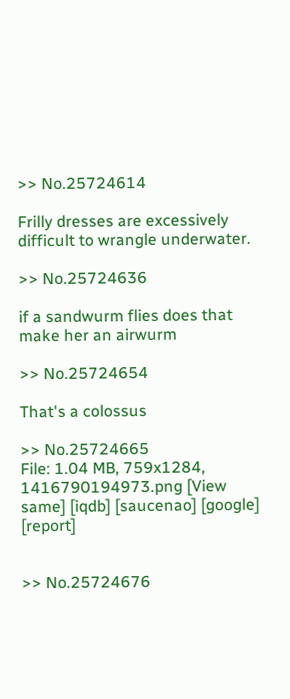>> No.25724614

Frilly dresses are excessively difficult to wrangle underwater.

>> No.25724636

if a sandwurm flies does that make her an airwurm

>> No.25724654

That's a colossus

>> No.25724665
File: 1.04 MB, 759x1284, 1416790194973.png [View same] [iqdb] [saucenao] [google] [report]


>> No.25724676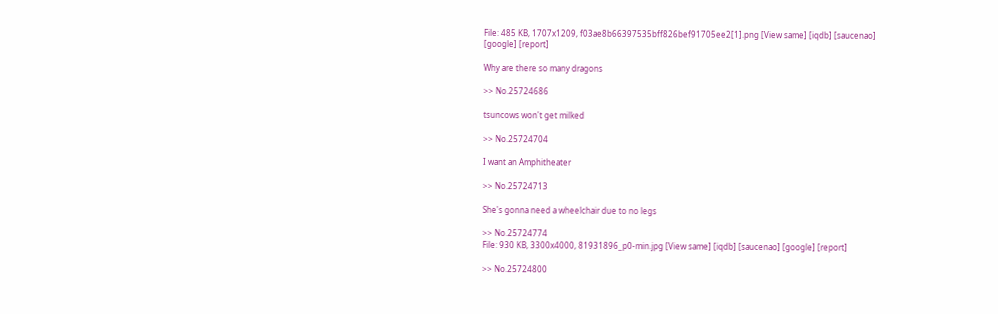File: 485 KB, 1707x1209, f03ae8b66397535bff826bef91705ee2[1].png [View same] [iqdb] [saucenao] [google] [report]

Why are there so many dragons

>> No.25724686

tsuncows won't get milked

>> No.25724704

I want an Amphitheater

>> No.25724713

She's gonna need a wheelchair due to no legs

>> No.25724774
File: 930 KB, 3300x4000, 81931896_p0-min.jpg [View same] [iqdb] [saucenao] [google] [report]

>> No.25724800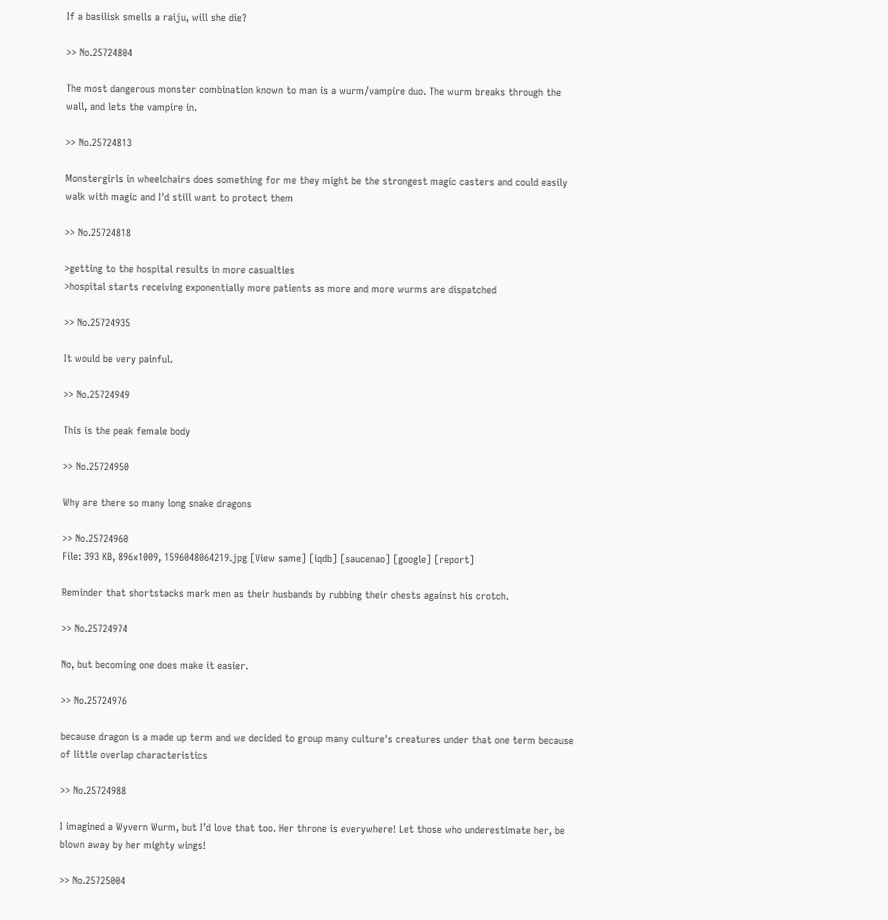If a basilisk smells a raiju, will she die?

>> No.25724804

The most dangerous monster combination known to man is a wurm/vampire duo. The wurm breaks through the wall, and lets the vampire in.

>> No.25724813

Monstergirls in wheelchairs does something for me they might be the strongest magic casters and could easily walk with magic and I'd still want to protect them

>> No.25724818

>getting to the hospital results in more casualties
>hospital starts receiving exponentially more patients as more and more wurms are dispatched

>> No.25724935

It would be very painful.

>> No.25724949

This is the peak female body

>> No.25724950

Why are there so many long snake dragons

>> No.25724960
File: 393 KB, 896x1009, 1596048064219.jpg [View same] [iqdb] [saucenao] [google] [report]

Reminder that shortstacks mark men as their husbands by rubbing their chests against his crotch.

>> No.25724974

No, but becoming one does make it easier.

>> No.25724976

because dragon is a made up term and we decided to group many culture's creatures under that one term because of little overlap characteristics

>> No.25724988

I imagined a Wyvern Wurm, but I’d love that too. Her throne is everywhere! Let those who underestimate her, be blown away by her mighty wings!

>> No.25725004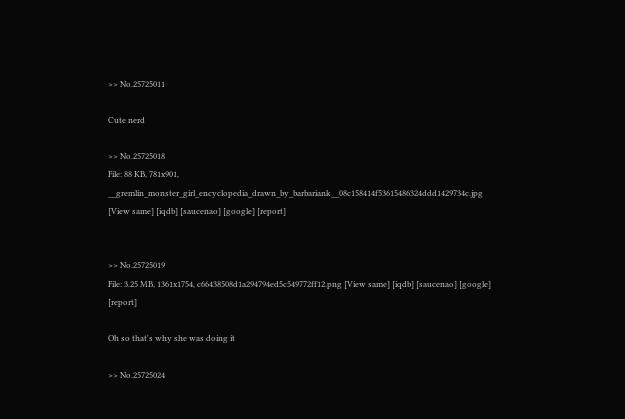>> No.25725011

Cute nerd

>> No.25725018
File: 88 KB, 781x901, __gremlin_monster_girl_encyclopedia_drawn_by_barbariank__08c158414f53615486324ddd1429734c.jpg [View same] [iqdb] [saucenao] [google] [report]


>> No.25725019
File: 3.25 MB, 1361x1754, c66438508d1a294794ed5c549772ff12.png [View same] [iqdb] [saucenao] [google] [report]

Oh so that's why she was doing it

>> No.25725024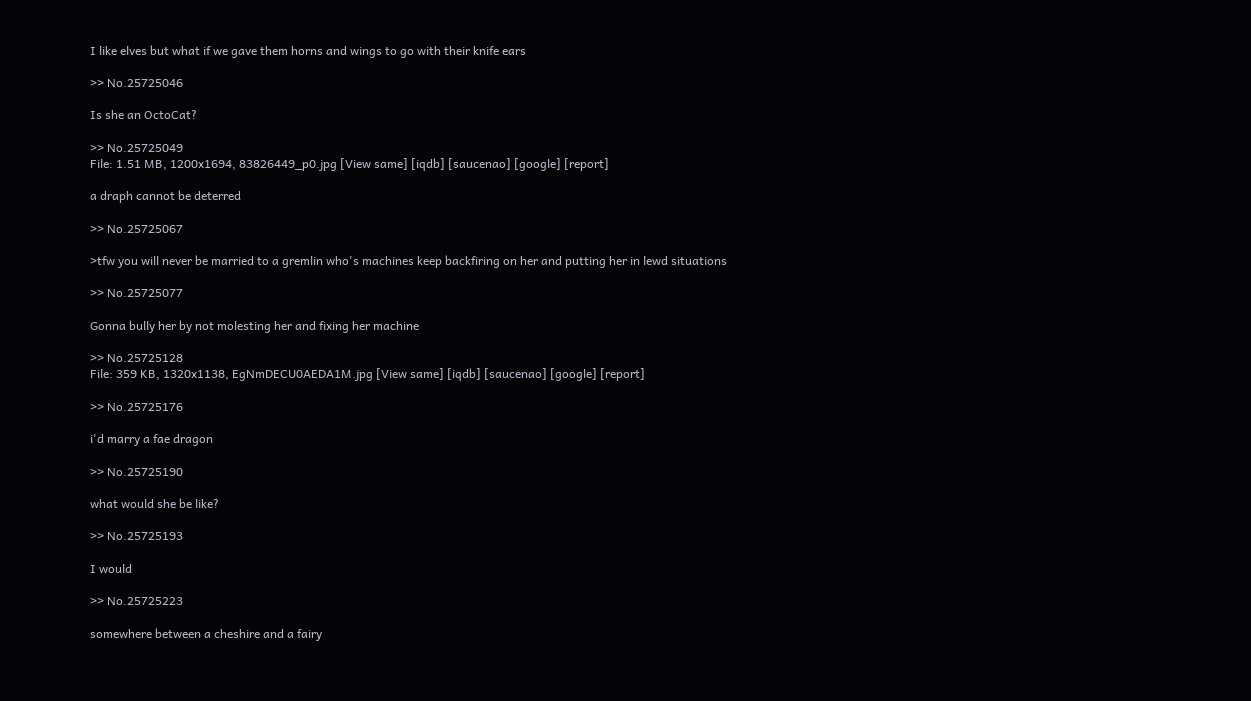I like elves but what if we gave them horns and wings to go with their knife ears

>> No.25725046

Is she an OctoCat?

>> No.25725049
File: 1.51 MB, 1200x1694, 83826449_p0.jpg [View same] [iqdb] [saucenao] [google] [report]

a draph cannot be deterred

>> No.25725067

>tfw you will never be married to a gremlin who's machines keep backfiring on her and putting her in lewd situations

>> No.25725077

Gonna bully her by not molesting her and fixing her machine

>> No.25725128
File: 359 KB, 1320x1138, EgNmDECU0AEDA1M.jpg [View same] [iqdb] [saucenao] [google] [report]

>> No.25725176

i'd marry a fae dragon

>> No.25725190

what would she be like?

>> No.25725193

I would

>> No.25725223

somewhere between a cheshire and a fairy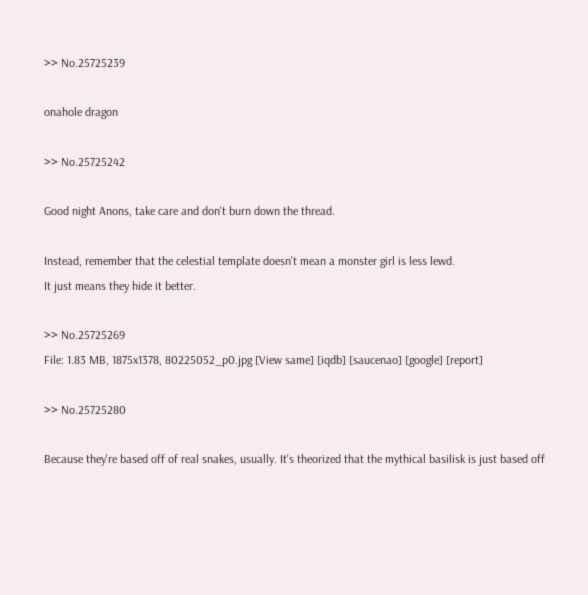>> No.25725239

onahole dragon

>> No.25725242

Good night Anons, take care and don't burn down the thread.

Instead, remember that the celestial template doesn't mean a monster girl is less lewd.
It just means they hide it better.

>> No.25725269
File: 1.83 MB, 1875x1378, 80225052_p0.jpg [View same] [iqdb] [saucenao] [google] [report]

>> No.25725280

Because they're based off of real snakes, usually. It's theorized that the mythical basilisk is just based off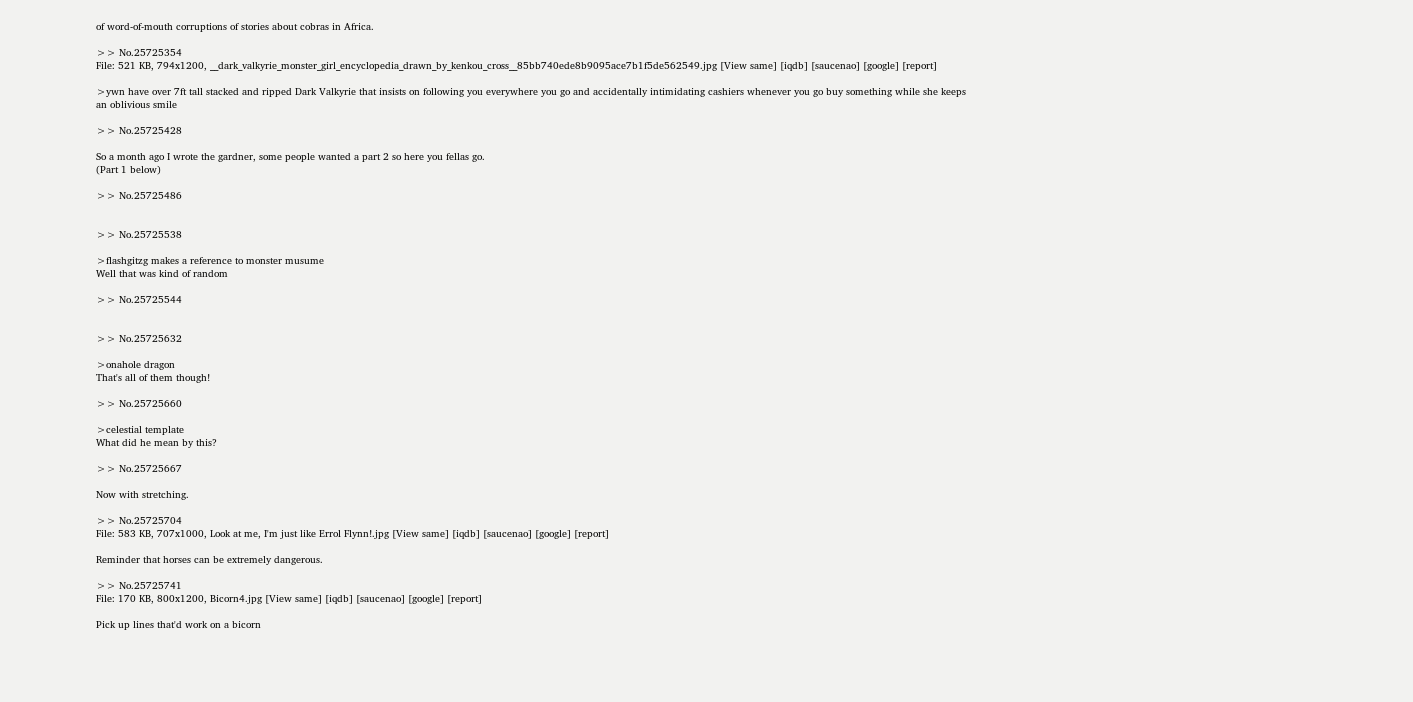of word-of-mouth corruptions of stories about cobras in Africa.

>> No.25725354
File: 521 KB, 794x1200, __dark_valkyrie_monster_girl_encyclopedia_drawn_by_kenkou_cross__85bb740ede8b9095ace7b1f5de562549.jpg [View same] [iqdb] [saucenao] [google] [report]

>ywn have over 7ft tall stacked and ripped Dark Valkyrie that insists on following you everywhere you go and accidentally intimidating cashiers whenever you go buy something while she keeps an oblivious smile

>> No.25725428

So a month ago I wrote the gardner, some people wanted a part 2 so here you fellas go.
(Part 1 below)

>> No.25725486


>> No.25725538

>flashgitzg makes a reference to monster musume
Well that was kind of random

>> No.25725544


>> No.25725632

>onahole dragon
That's all of them though!

>> No.25725660

>celestial template
What did he mean by this?

>> No.25725667

Now with stretching.

>> No.25725704
File: 583 KB, 707x1000, Look at me, I'm just like Errol Flynn!.jpg [View same] [iqdb] [saucenao] [google] [report]

Reminder that horses can be extremely dangerous.

>> No.25725741
File: 170 KB, 800x1200, Bicorn4.jpg [View same] [iqdb] [saucenao] [google] [report]

Pick up lines that'd work on a bicorn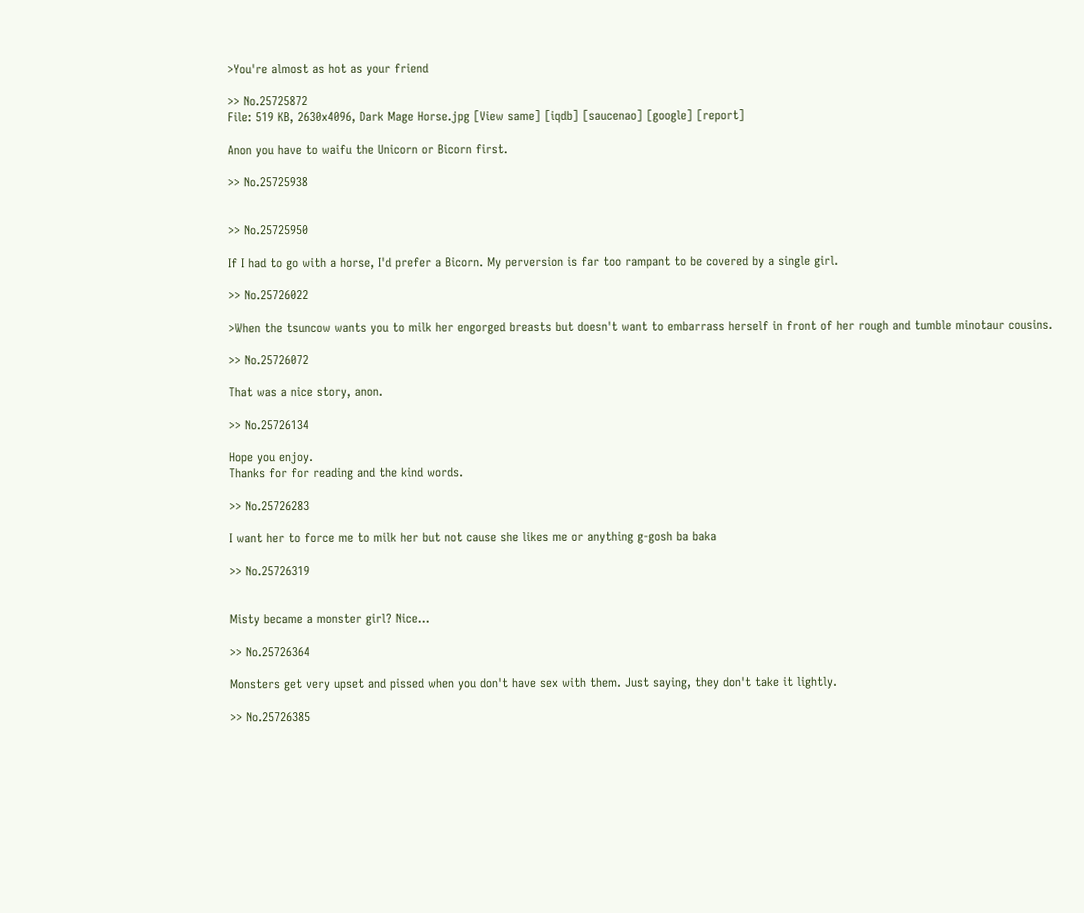>You're almost as hot as your friend

>> No.25725872
File: 519 KB, 2630x4096, Dark Mage Horse.jpg [View same] [iqdb] [saucenao] [google] [report]

Anon you have to waifu the Unicorn or Bicorn first.

>> No.25725938


>> No.25725950

If I had to go with a horse, I'd prefer a Bicorn. My perversion is far too rampant to be covered by a single girl.

>> No.25726022

>When the tsuncow wants you to milk her engorged breasts but doesn't want to embarrass herself in front of her rough and tumble minotaur cousins.

>> No.25726072

That was a nice story, anon.

>> No.25726134

Hope you enjoy.
Thanks for for reading and the kind words.

>> No.25726283

I want her to force me to milk her but not cause she likes me or anything g-gosh ba baka

>> No.25726319


Misty became a monster girl? Nice...

>> No.25726364

Monsters get very upset and pissed when you don't have sex with them. Just saying, they don't take it lightly.

>> No.25726385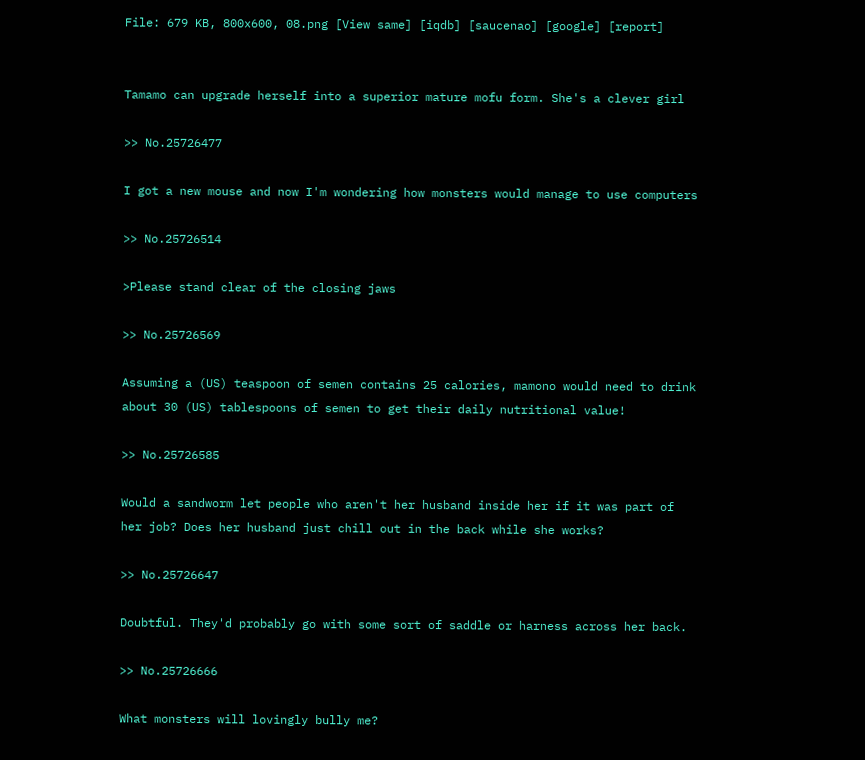File: 679 KB, 800x600, 08.png [View same] [iqdb] [saucenao] [google] [report]


Tamamo can upgrade herself into a superior mature mofu form. She's a clever girl

>> No.25726477

I got a new mouse and now I'm wondering how monsters would manage to use computers

>> No.25726514

>Please stand clear of the closing jaws

>> No.25726569

Assuming a (US) teaspoon of semen contains 25 calories, mamono would need to drink about 30 (US) tablespoons of semen to get their daily nutritional value!

>> No.25726585

Would a sandworm let people who aren't her husband inside her if it was part of her job? Does her husband just chill out in the back while she works?

>> No.25726647

Doubtful. They'd probably go with some sort of saddle or harness across her back.

>> No.25726666

What monsters will lovingly bully me?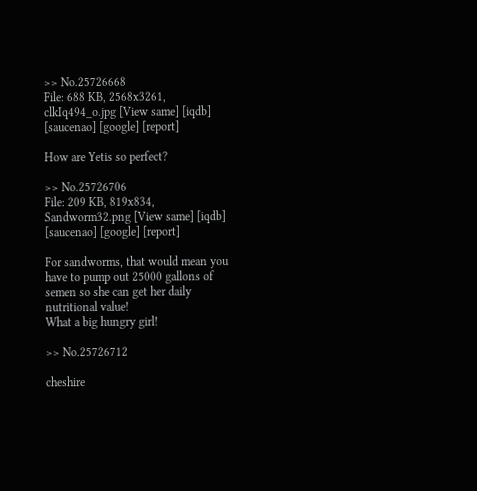>> No.25726668
File: 688 KB, 2568x3261, clkIq494_o.jpg [View same] [iqdb] [saucenao] [google] [report]

How are Yetis so perfect?

>> No.25726706
File: 209 KB, 819x834, Sandworm32.png [View same] [iqdb] [saucenao] [google] [report]

For sandworms, that would mean you have to pump out 25000 gallons of semen so she can get her daily nutritional value!
What a big hungry girl!

>> No.25726712

cheshire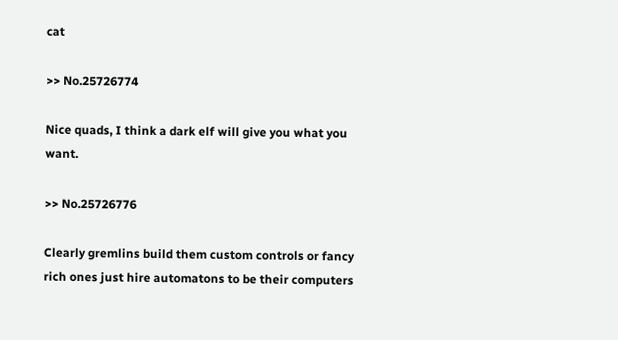cat

>> No.25726774

Nice quads, I think a dark elf will give you what you want.

>> No.25726776

Clearly gremlins build them custom controls or fancy rich ones just hire automatons to be their computers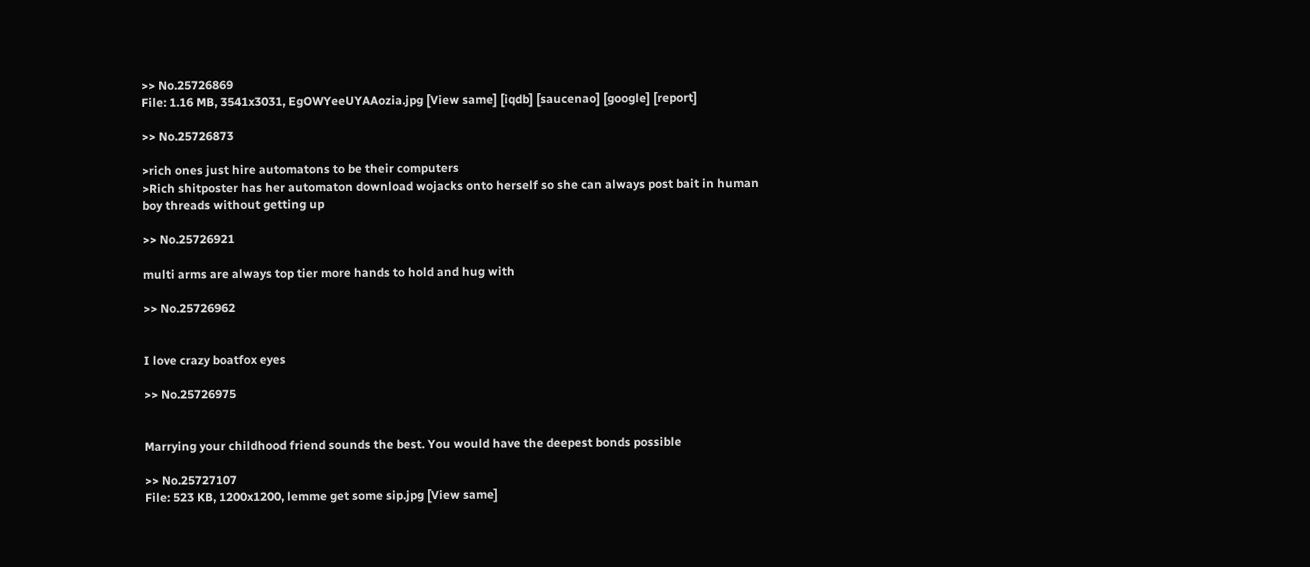>> No.25726869
File: 1.16 MB, 3541x3031, EgOWYeeUYAAozia.jpg [View same] [iqdb] [saucenao] [google] [report]

>> No.25726873

>rich ones just hire automatons to be their computers
>Rich shitposter has her automaton download wojacks onto herself so she can always post bait in human boy threads without getting up

>> No.25726921

multi arms are always top tier more hands to hold and hug with

>> No.25726962


I love crazy boatfox eyes

>> No.25726975


Marrying your childhood friend sounds the best. You would have the deepest bonds possible

>> No.25727107
File: 523 KB, 1200x1200, lemme get some sip.jpg [View same]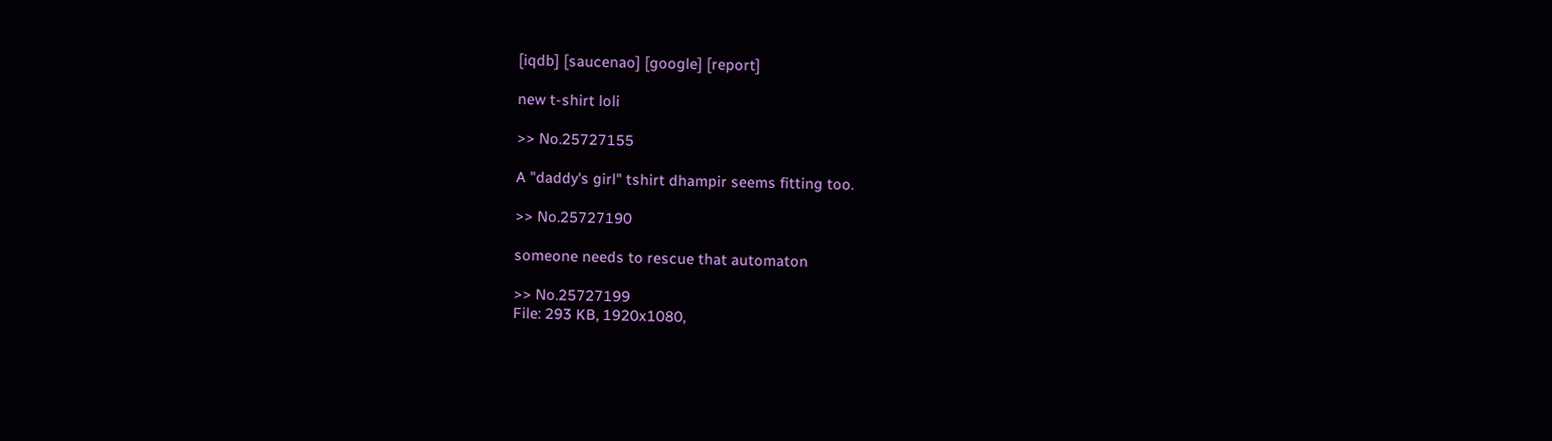[iqdb] [saucenao] [google] [report]

new t-shirt loli

>> No.25727155

A "daddy's girl" tshirt dhampir seems fitting too.

>> No.25727190

someone needs to rescue that automaton

>> No.25727199
File: 293 KB, 1920x1080,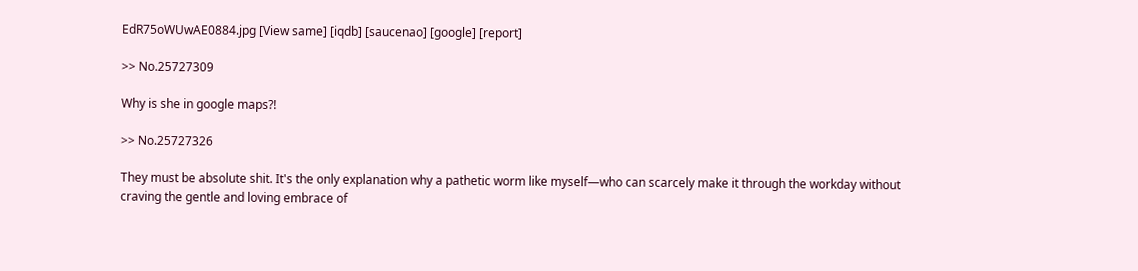EdR75oWUwAE0884.jpg [View same] [iqdb] [saucenao] [google] [report]

>> No.25727309

Why is she in google maps?!

>> No.25727326

They must be absolute shit. It's the only explanation why a pathetic worm like myself—who can scarcely make it through the workday without craving the gentle and loving embrace of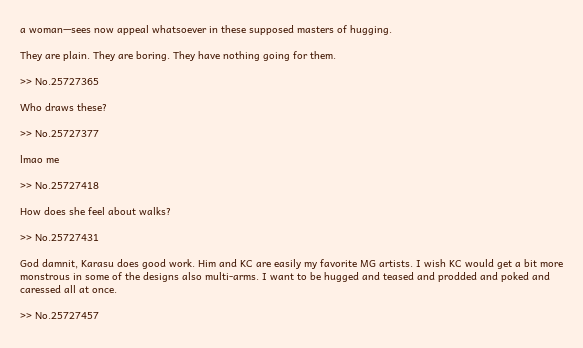a woman—sees now appeal whatsoever in these supposed masters of hugging.

They are plain. They are boring. They have nothing going for them.

>> No.25727365

Who draws these?

>> No.25727377

lmao me

>> No.25727418

How does she feel about walks?

>> No.25727431

God damnit, Karasu does good work. Him and KC are easily my favorite MG artists. I wish KC would get a bit more monstrous in some of the designs also multi-arms. I want to be hugged and teased and prodded and poked and caressed all at once.

>> No.25727457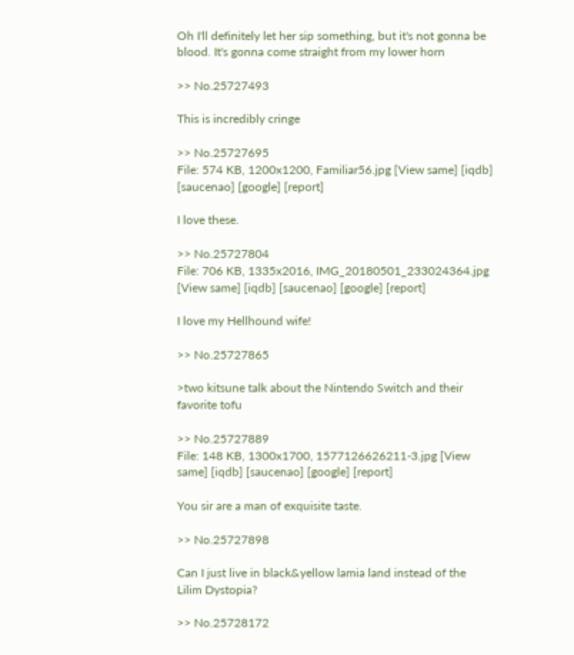Oh I'll definitely let her sip something, but it's not gonna be blood. It's gonna come straight from my lower horn

>> No.25727493

This is incredibly cringe

>> No.25727695
File: 574 KB, 1200x1200, Familiar56.jpg [View same] [iqdb] [saucenao] [google] [report]

I love these.

>> No.25727804
File: 706 KB, 1335x2016, IMG_20180501_233024364.jpg [View same] [iqdb] [saucenao] [google] [report]

I love my Hellhound wife!

>> No.25727865

>two kitsune talk about the Nintendo Switch and their favorite tofu

>> No.25727889
File: 148 KB, 1300x1700, 1577126626211-3.jpg [View same] [iqdb] [saucenao] [google] [report]

You sir are a man of exquisite taste.

>> No.25727898

Can I just live in black&yellow lamia land instead of the Lilim Dystopia?

>> No.25728172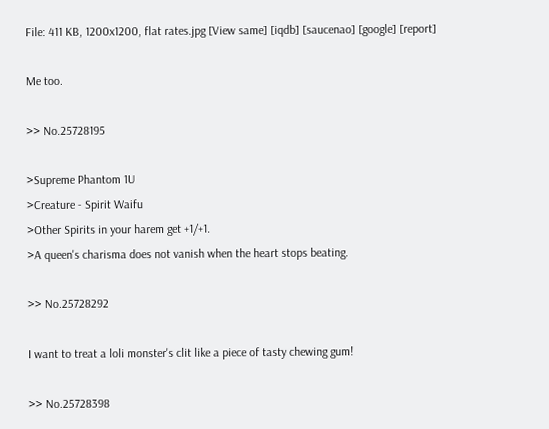File: 411 KB, 1200x1200, flat rates.jpg [View same] [iqdb] [saucenao] [google] [report]

Me too.

>> No.25728195

>Supreme Phantom 1U
>Creature - Spirit Waifu
>Other Spirits in your harem get +1/+1.
>A queen's charisma does not vanish when the heart stops beating.

>> No.25728292

I want to treat a loli monster's clit like a piece of tasty chewing gum!

>> No.25728398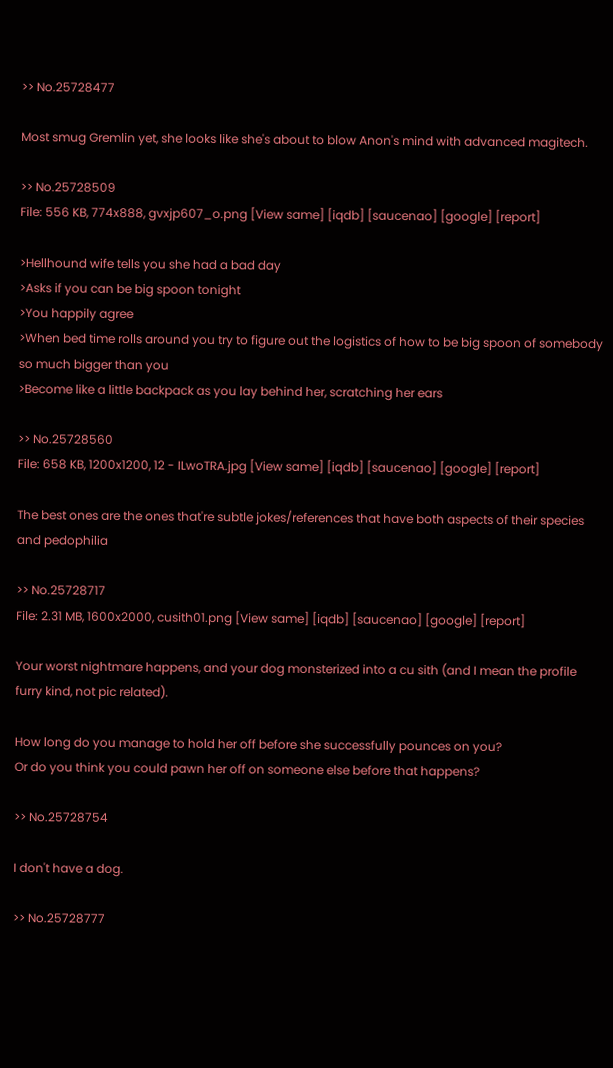>> No.25728477

Most smug Gremlin yet, she looks like she's about to blow Anon's mind with advanced magitech.

>> No.25728509
File: 556 KB, 774x888, gvxjp607_o.png [View same] [iqdb] [saucenao] [google] [report]

>Hellhound wife tells you she had a bad day
>Asks if you can be big spoon tonight
>You happily agree
>When bed time rolls around you try to figure out the logistics of how to be big spoon of somebody so much bigger than you
>Become like a little backpack as you lay behind her, scratching her ears

>> No.25728560
File: 658 KB, 1200x1200, 12 - ILwoTRA.jpg [View same] [iqdb] [saucenao] [google] [report]

The best ones are the ones that're subtle jokes/references that have both aspects of their species and pedophilia

>> No.25728717
File: 2.31 MB, 1600x2000, cusith01.png [View same] [iqdb] [saucenao] [google] [report]

Your worst nightmare happens, and your dog monsterized into a cu sith (and I mean the profile furry kind, not pic related).

How long do you manage to hold her off before she successfully pounces on you?
Or do you think you could pawn her off on someone else before that happens?

>> No.25728754

I don't have a dog.

>> No.25728777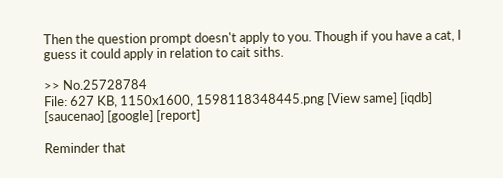Then the question prompt doesn't apply to you. Though if you have a cat, I guess it could apply in relation to cait siths.

>> No.25728784
File: 627 KB, 1150x1600, 1598118348445.png [View same] [iqdb] [saucenao] [google] [report]

Reminder that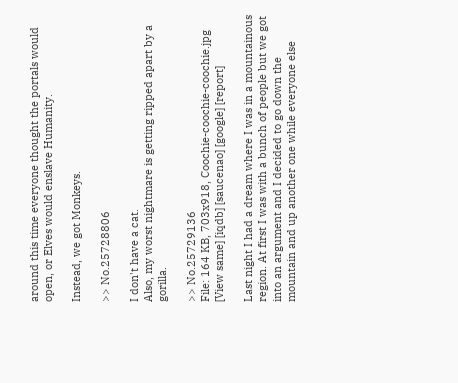around this time everyone thought the portals would open, or Elves would enslave Humanity.

Instead, we got Monkeys.

>> No.25728806

I don't have a cat.
Also, my worst nightmare is getting ripped apart by a gorilla.

>> No.25729136
File: 164 KB, 703x918, Coochie-coochie-coochie.jpg [View same] [iqdb] [saucenao] [google] [report]

Last night I had a dream where I was in a mountainous region. At first I was with a bunch of people but we got into an argument and I decided to go down the mountain and up another one while everyone else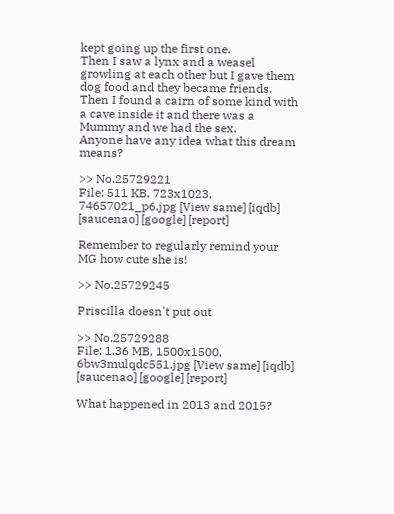kept going up the first one.
Then I saw a lynx and a weasel growling at each other but I gave them dog food and they became friends.
Then I found a cairn of some kind with a cave inside it and there was a Mummy and we had the sex.
Anyone have any idea what this dream means?

>> No.25729221
File: 511 KB, 723x1023, 74657021_p6.jpg [View same] [iqdb] [saucenao] [google] [report]

Remember to regularly remind your MG how cute she is!

>> No.25729245

Priscilla doesn't put out

>> No.25729288
File: 1.36 MB, 1500x1500, 6bw3mulqdc551.jpg [View same] [iqdb] [saucenao] [google] [report]

What happened in 2013 and 2015?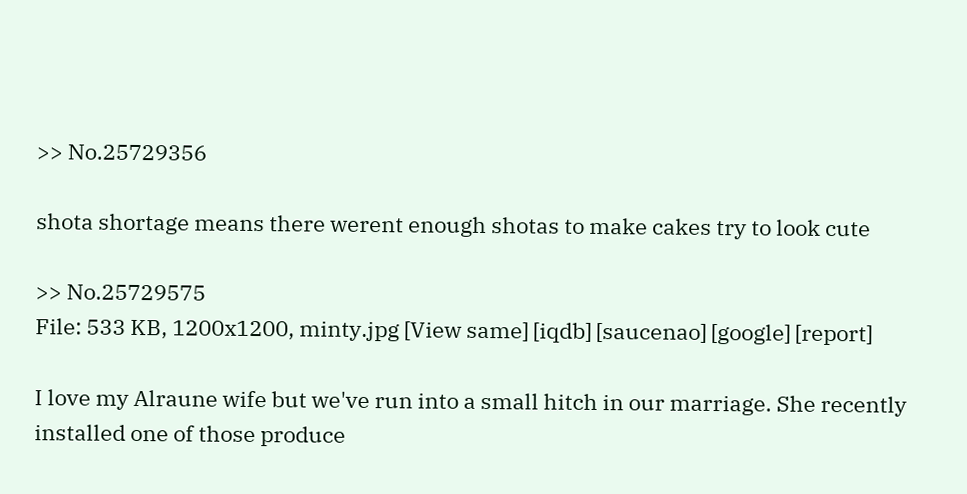>> No.25729356

shota shortage means there werent enough shotas to make cakes try to look cute

>> No.25729575
File: 533 KB, 1200x1200, minty.jpg [View same] [iqdb] [saucenao] [google] [report]

I love my Alraune wife but we've run into a small hitch in our marriage. She recently installed one of those produce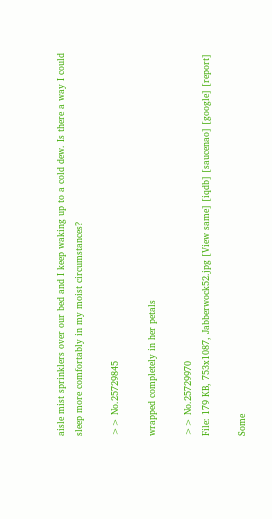aisle mist sprinklers over our bed and I keep waking up to a cold dew. Is there a way I could sleep more comfortably in my moist circumstances?

>> No.25729845

wrapped completely in her petals

>> No.25729970
File: 179 KB, 753x1087, Jabberwock52.jpg [View same] [iqdb] [saucenao] [google] [report]

Some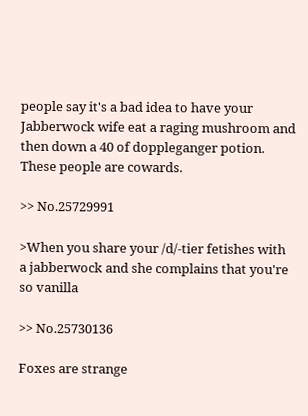people say it's a bad idea to have your Jabberwock wife eat a raging mushroom and then down a 40 of doppleganger potion. These people are cowards.

>> No.25729991

>When you share your /d/-tier fetishes with a jabberwock and she complains that you're so vanilla

>> No.25730136

Foxes are strange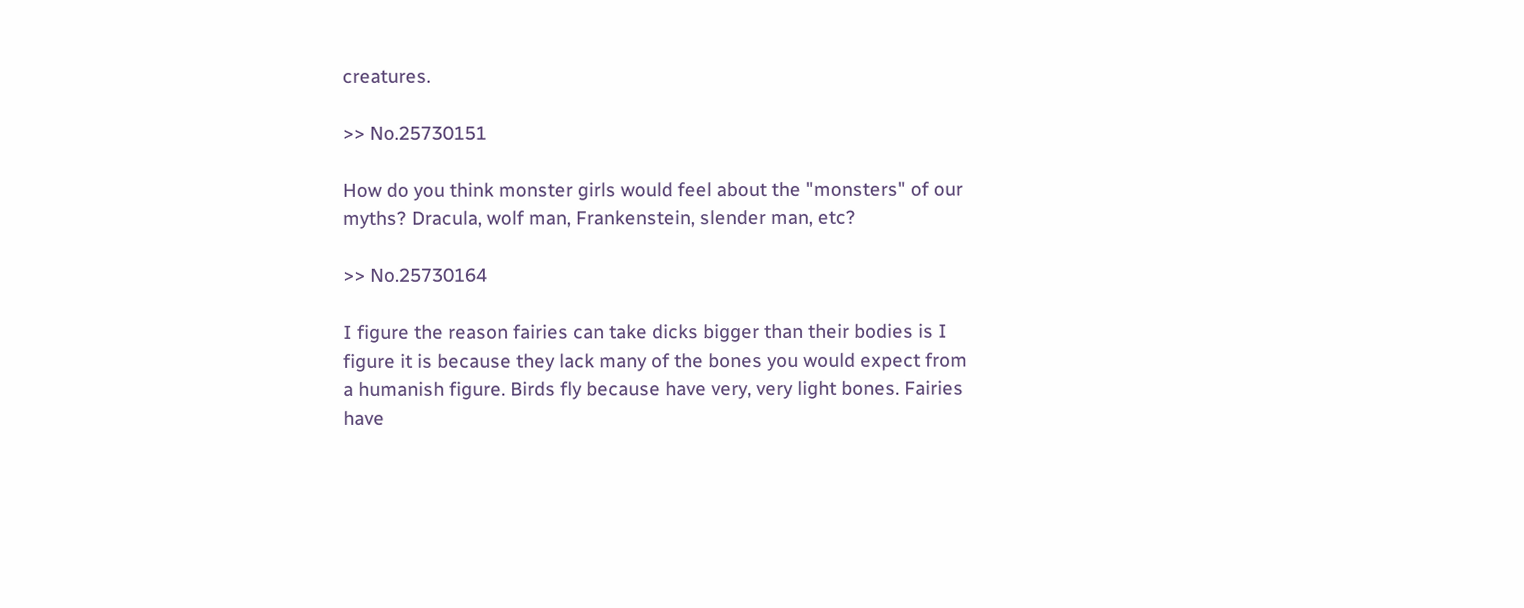creatures.

>> No.25730151

How do you think monster girls would feel about the "monsters" of our myths? Dracula, wolf man, Frankenstein, slender man, etc?

>> No.25730164

I figure the reason fairies can take dicks bigger than their bodies is I figure it is because they lack many of the bones you would expect from a humanish figure. Birds fly because have very, very light bones. Fairies have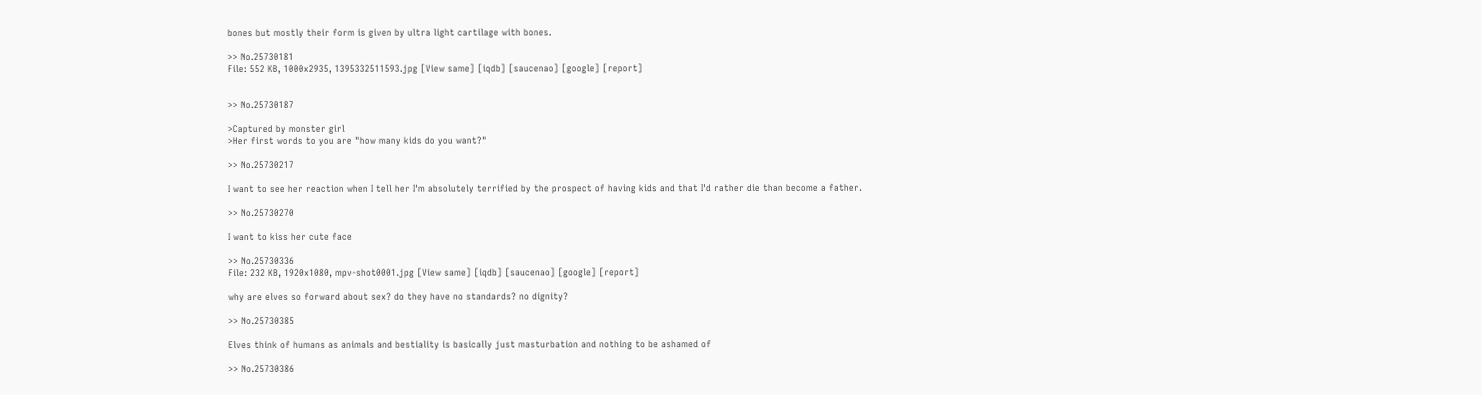bones but mostly their form is given by ultra light cartilage with bones.

>> No.25730181
File: 552 KB, 1000x2935, 1395332511593.jpg [View same] [iqdb] [saucenao] [google] [report]


>> No.25730187

>Captured by monster girl
>Her first words to you are "how many kids do you want?"

>> No.25730217

I want to see her reaction when I tell her I'm absolutely terrified by the prospect of having kids and that I'd rather die than become a father.

>> No.25730270

I want to kiss her cute face

>> No.25730336
File: 232 KB, 1920x1080, mpv-shot0001.jpg [View same] [iqdb] [saucenao] [google] [report]

why are elves so forward about sex? do they have no standards? no dignity?

>> No.25730385

Elves think of humans as animals and bestiality is basically just masturbation and nothing to be ashamed of

>> No.25730386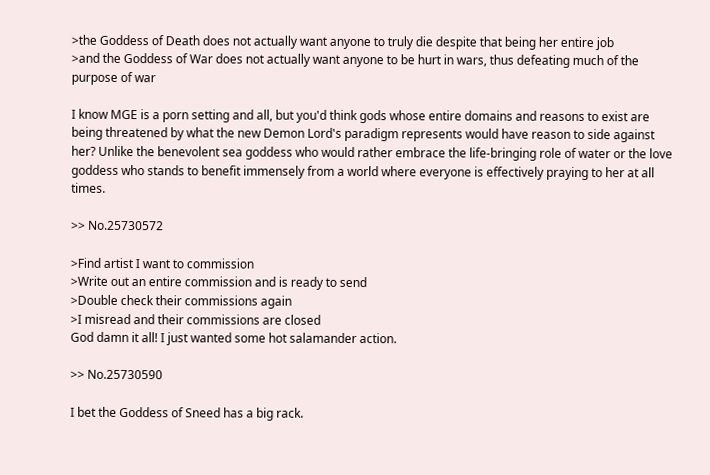>the Goddess of Death does not actually want anyone to truly die despite that being her entire job
>and the Goddess of War does not actually want anyone to be hurt in wars, thus defeating much of the purpose of war

I know MGE is a porn setting and all, but you'd think gods whose entire domains and reasons to exist are being threatened by what the new Demon Lord's paradigm represents would have reason to side against her? Unlike the benevolent sea goddess who would rather embrace the life-bringing role of water or the love goddess who stands to benefit immensely from a world where everyone is effectively praying to her at all times.

>> No.25730572

>Find artist I want to commission
>Write out an entire commission and is ready to send
>Double check their commissions again
>I misread and their commissions are closed
God damn it all! I just wanted some hot salamander action.

>> No.25730590

I bet the Goddess of Sneed has a big rack.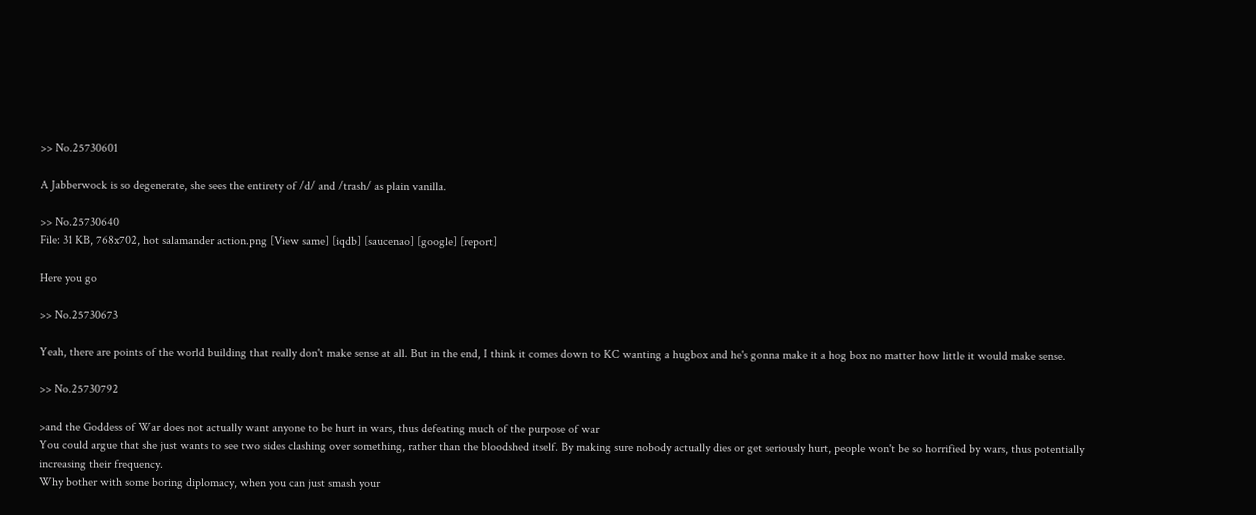>> No.25730601

A Jabberwock is so degenerate, she sees the entirety of /d/ and /trash/ as plain vanilla.

>> No.25730640
File: 31 KB, 768x702, hot salamander action.png [View same] [iqdb] [saucenao] [google] [report]

Here you go

>> No.25730673

Yeah, there are points of the world building that really don't make sense at all. But in the end, I think it comes down to KC wanting a hugbox and he's gonna make it a hog box no matter how little it would make sense.

>> No.25730792

>and the Goddess of War does not actually want anyone to be hurt in wars, thus defeating much of the purpose of war
You could argue that she just wants to see two sides clashing over something, rather than the bloodshed itself. By making sure nobody actually dies or get seriously hurt, people won't be so horrified by wars, thus potentially increasing their frequency.
Why bother with some boring diplomacy, when you can just smash your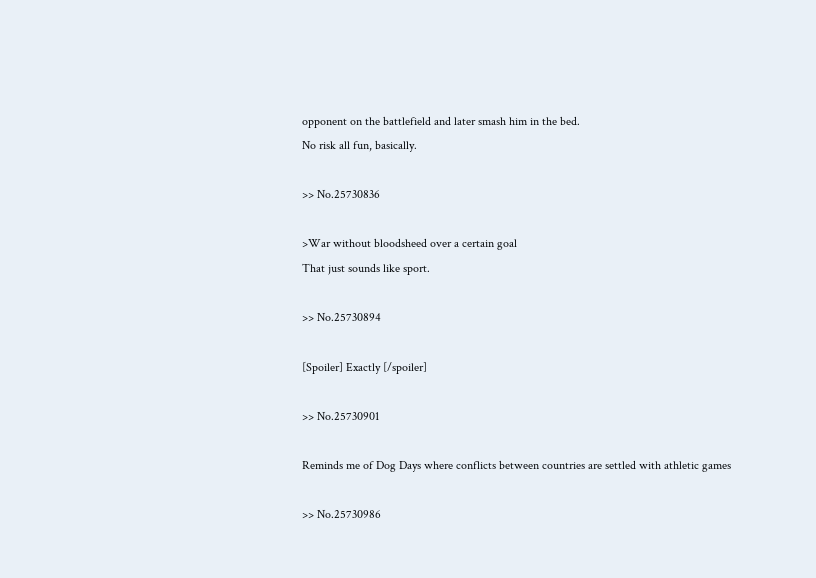opponent on the battlefield and later smash him in the bed.
No risk all fun, basically.

>> No.25730836

>War without bloodsheed over a certain goal
That just sounds like sport.

>> No.25730894

[Spoiler] Exactly [/spoiler]

>> No.25730901

Reminds me of Dog Days where conflicts between countries are settled with athletic games

>> No.25730986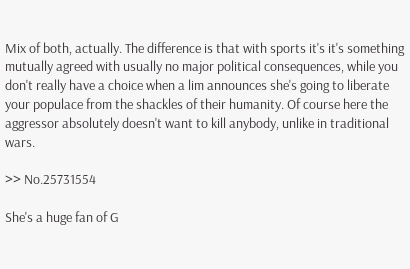Mix of both, actually. The difference is that with sports it's it's something mutually agreed with usually no major political consequences, while you don't really have a choice when a lim announces she's going to liberate your populace from the shackles of their humanity. Of course here the aggressor absolutely doesn't want to kill anybody, unlike in traditional wars.

>> No.25731554

She's a huge fan of G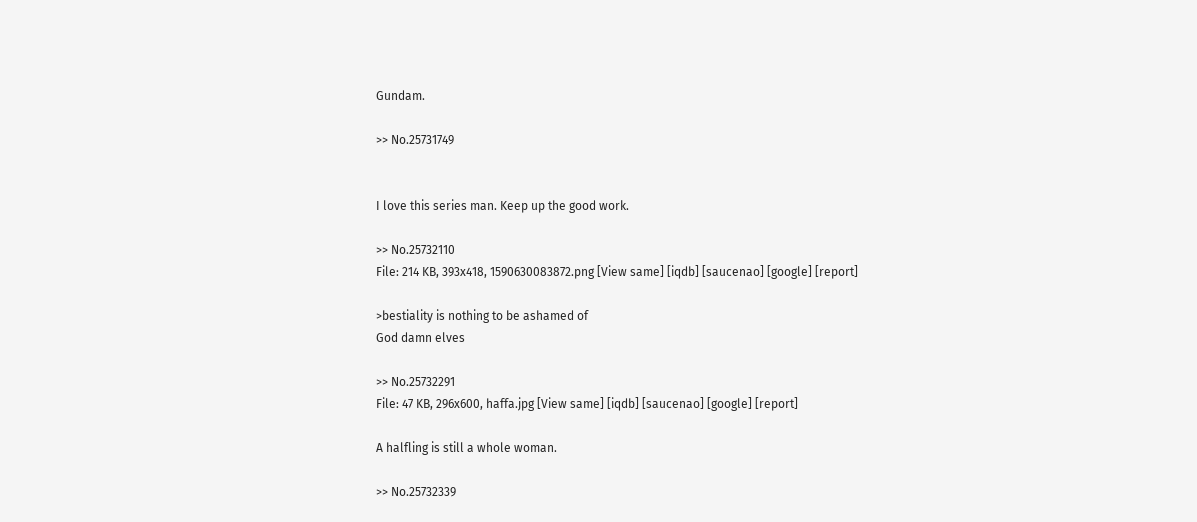Gundam.

>> No.25731749


I love this series man. Keep up the good work.

>> No.25732110
File: 214 KB, 393x418, 1590630083872.png [View same] [iqdb] [saucenao] [google] [report]

>bestiality is nothing to be ashamed of
God damn elves

>> No.25732291
File: 47 KB, 296x600, haffa.jpg [View same] [iqdb] [saucenao] [google] [report]

A halfling is still a whole woman.

>> No.25732339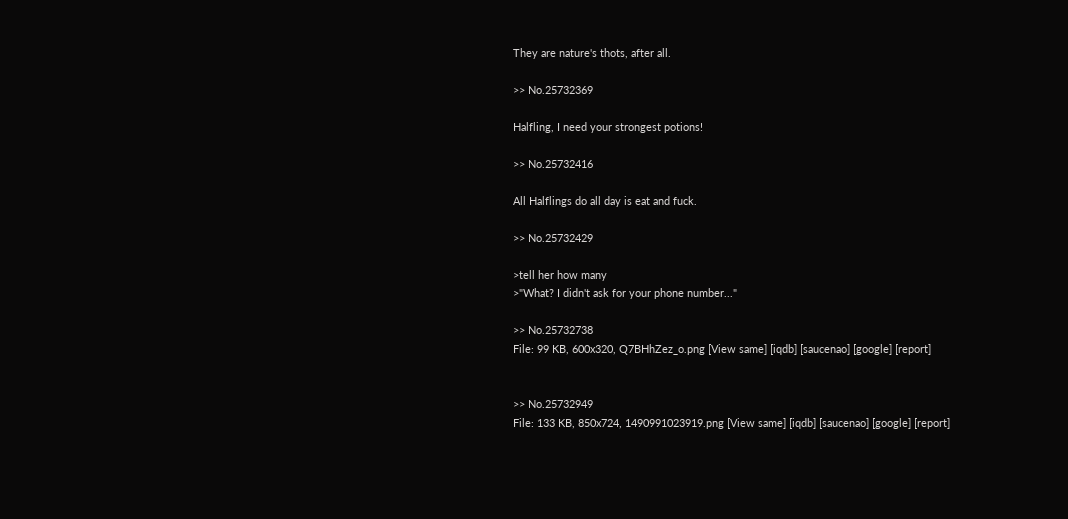They are nature's thots, after all.

>> No.25732369

Halfling, I need your strongest potions!

>> No.25732416

All Halflings do all day is eat and fuck.

>> No.25732429

>tell her how many
>"What? I didn't ask for your phone number..."

>> No.25732738
File: 99 KB, 600x320, Q7BHhZez_o.png [View same] [iqdb] [saucenao] [google] [report]


>> No.25732949
File: 133 KB, 850x724, 1490991023919.png [View same] [iqdb] [saucenao] [google] [report]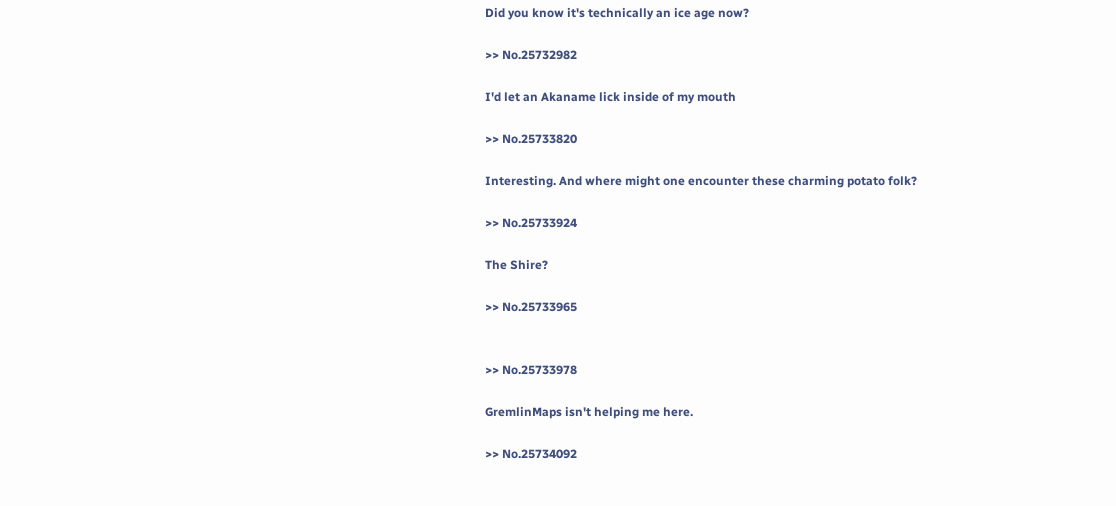Did you know it's technically an ice age now?

>> No.25732982

I'd let an Akaname lick inside of my mouth

>> No.25733820

Interesting. And where might one encounter these charming potato folk?

>> No.25733924

The Shire?

>> No.25733965


>> No.25733978

GremlinMaps isn't helping me here.

>> No.25734092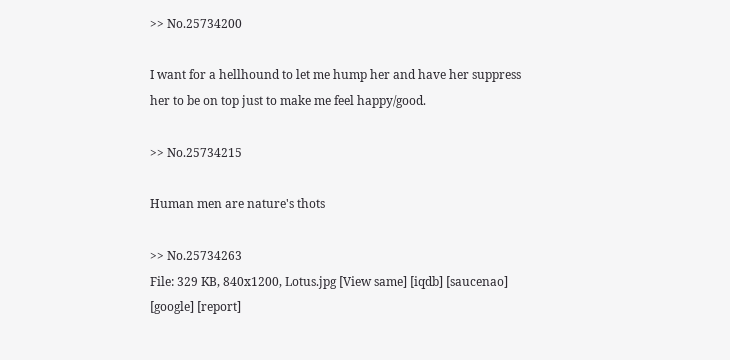>> No.25734200

I want for a hellhound to let me hump her and have her suppress her to be on top just to make me feel happy/good.

>> No.25734215

Human men are nature's thots

>> No.25734263
File: 329 KB, 840x1200, Lotus.jpg [View same] [iqdb] [saucenao] [google] [report]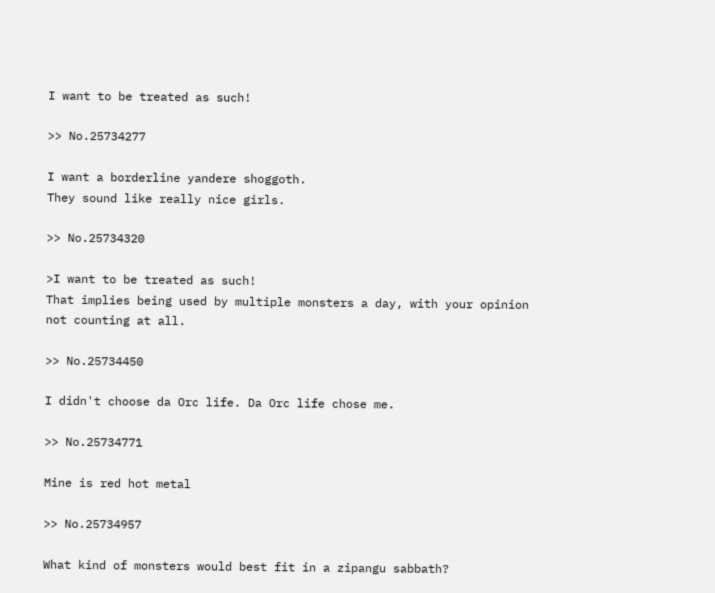I want to be treated as such!

>> No.25734277

I want a borderline yandere shoggoth.
They sound like really nice girls.

>> No.25734320

>I want to be treated as such!
That implies being used by multiple monsters a day, with your opinion not counting at all.

>> No.25734450

I didn't choose da Orc life. Da Orc life chose me.

>> No.25734771

Mine is red hot metal

>> No.25734957

What kind of monsters would best fit in a zipangu sabbath?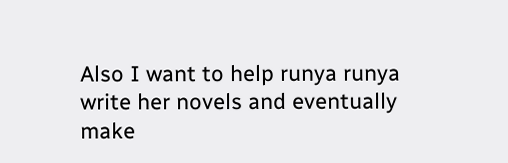Also I want to help runya runya write her novels and eventually make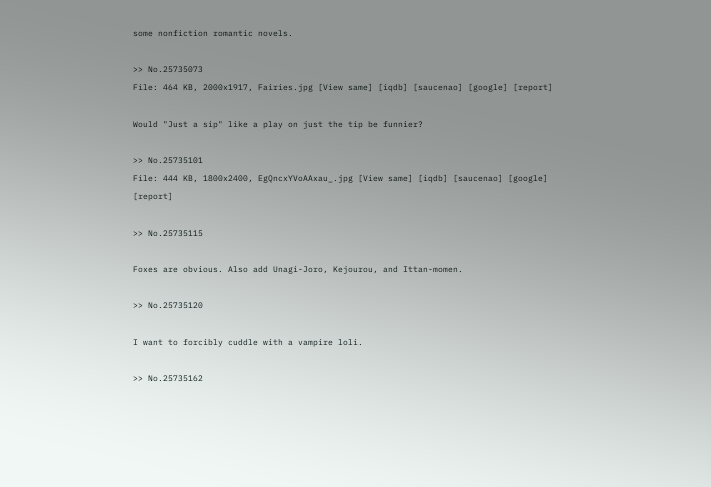some nonfiction romantic novels.

>> No.25735073
File: 464 KB, 2000x1917, Fairies.jpg [View same] [iqdb] [saucenao] [google] [report]

Would "Just a sip" like a play on just the tip be funnier?

>> No.25735101
File: 444 KB, 1800x2400, EgQncxYVoAAxau_.jpg [View same] [iqdb] [saucenao] [google] [report]

>> No.25735115

Foxes are obvious. Also add Unagi-Joro, Kejourou, and Ittan-momen.

>> No.25735120

I want to forcibly cuddle with a vampire loli.

>> No.25735162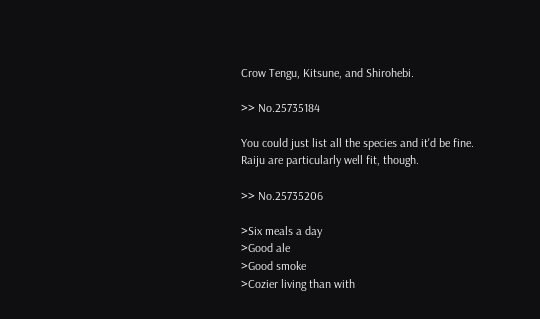Crow Tengu, Kitsune, and Shirohebi.

>> No.25735184

You could just list all the species and it'd be fine.
Raiju are particularly well fit, though.

>> No.25735206

>Six meals a day
>Good ale
>Good smoke
>Cozier living than with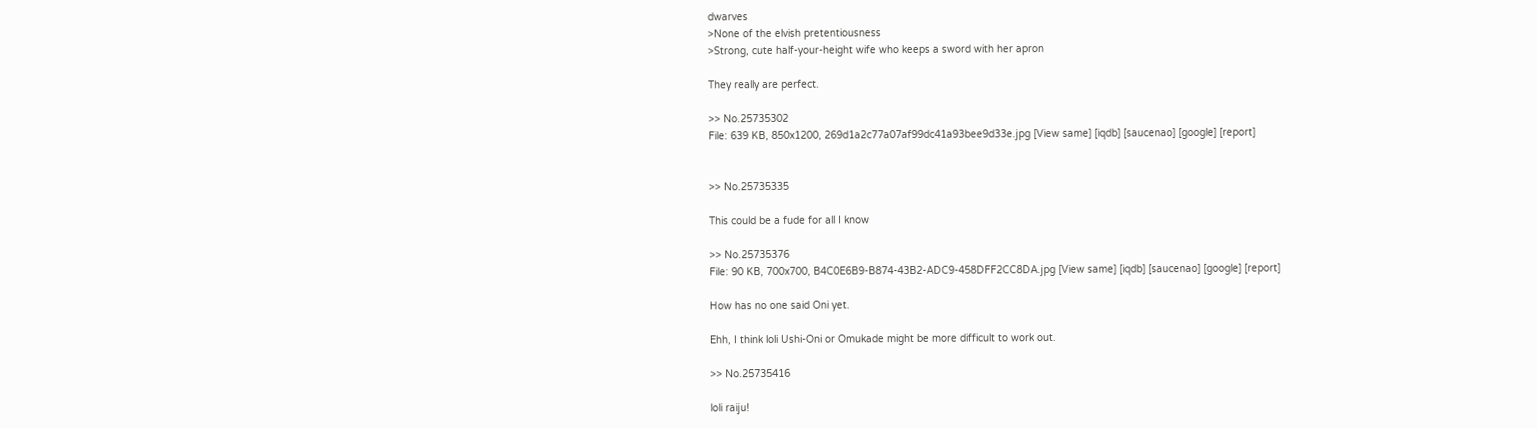dwarves
>None of the elvish pretentiousness
>Strong, cute half-your-height wife who keeps a sword with her apron

They really are perfect.

>> No.25735302
File: 639 KB, 850x1200, 269d1a2c77a07af99dc41a93bee9d33e.jpg [View same] [iqdb] [saucenao] [google] [report]


>> No.25735335

This could be a fude for all I know

>> No.25735376
File: 90 KB, 700x700, B4C0E6B9-B874-43B2-ADC9-458DFF2CC8DA.jpg [View same] [iqdb] [saucenao] [google] [report]

How has no one said Oni yet.

Ehh, I think loli Ushi-Oni or Omukade might be more difficult to work out.

>> No.25735416

loli raiju!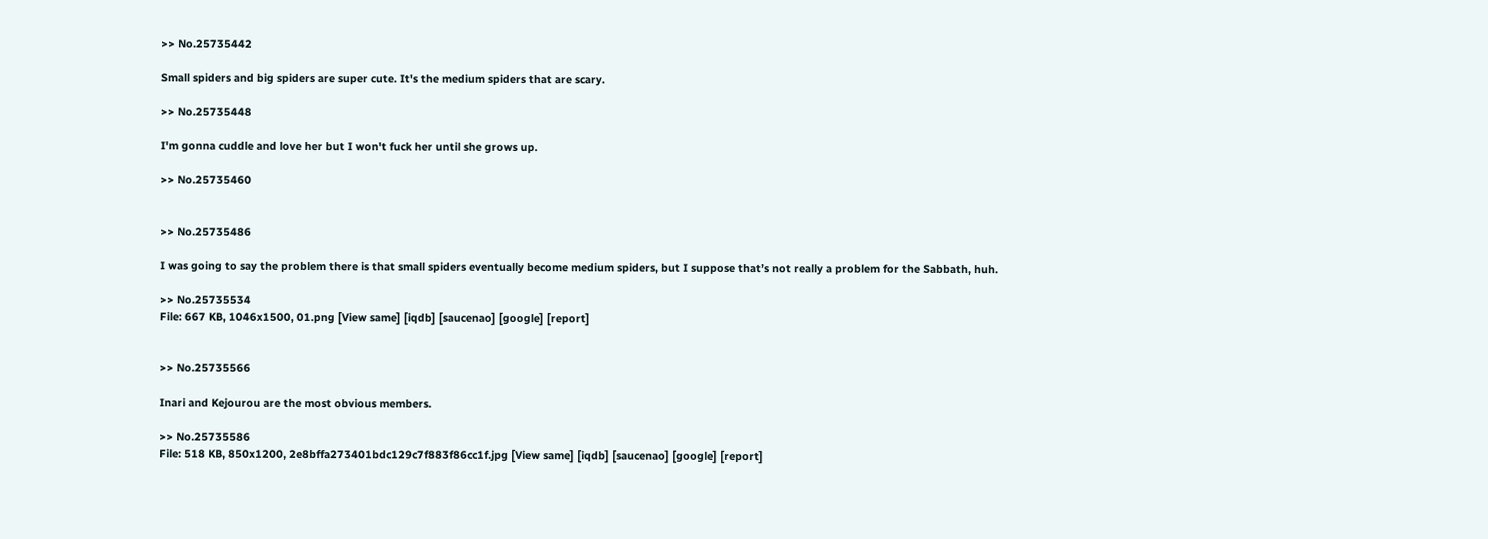>> No.25735442

Small spiders and big spiders are super cute. It's the medium spiders that are scary.

>> No.25735448

I'm gonna cuddle and love her but I won't fuck her until she grows up.

>> No.25735460


>> No.25735486

I was going to say the problem there is that small spiders eventually become medium spiders, but I suppose that’s not really a problem for the Sabbath, huh.

>> No.25735534
File: 667 KB, 1046x1500, 01.png [View same] [iqdb] [saucenao] [google] [report]


>> No.25735566

Inari and Kejourou are the most obvious members.

>> No.25735586
File: 518 KB, 850x1200, 2e8bffa273401bdc129c7f883f86cc1f.jpg [View same] [iqdb] [saucenao] [google] [report]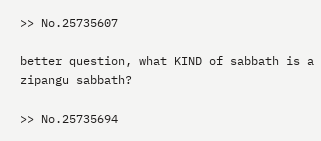>> No.25735607

better question, what KIND of sabbath is a zipangu sabbath?

>> No.25735694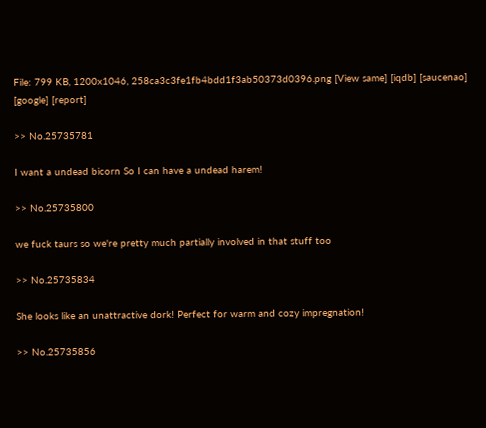File: 799 KB, 1200x1046, 258ca3c3fe1fb4bdd1f3ab50373d0396.png [View same] [iqdb] [saucenao] [google] [report]

>> No.25735781

I want a undead bicorn So I can have a undead harem!

>> No.25735800

we fuck taurs so we're pretty much partially involved in that stuff too

>> No.25735834

She looks like an unattractive dork! Perfect for warm and cozy impregnation!

>> No.25735856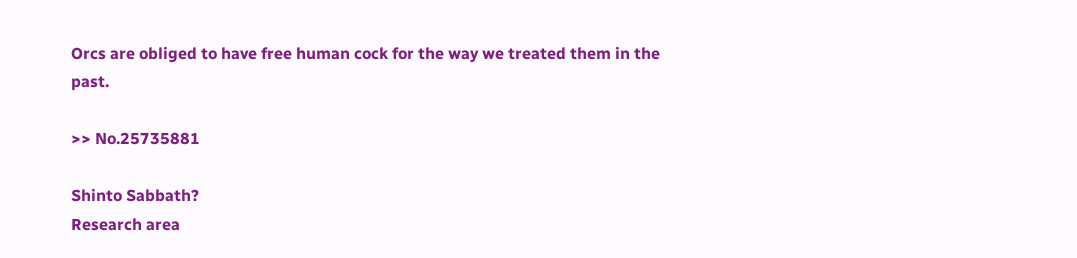Orcs are obliged to have free human cock for the way we treated them in the past.

>> No.25735881

Shinto Sabbath?
Research area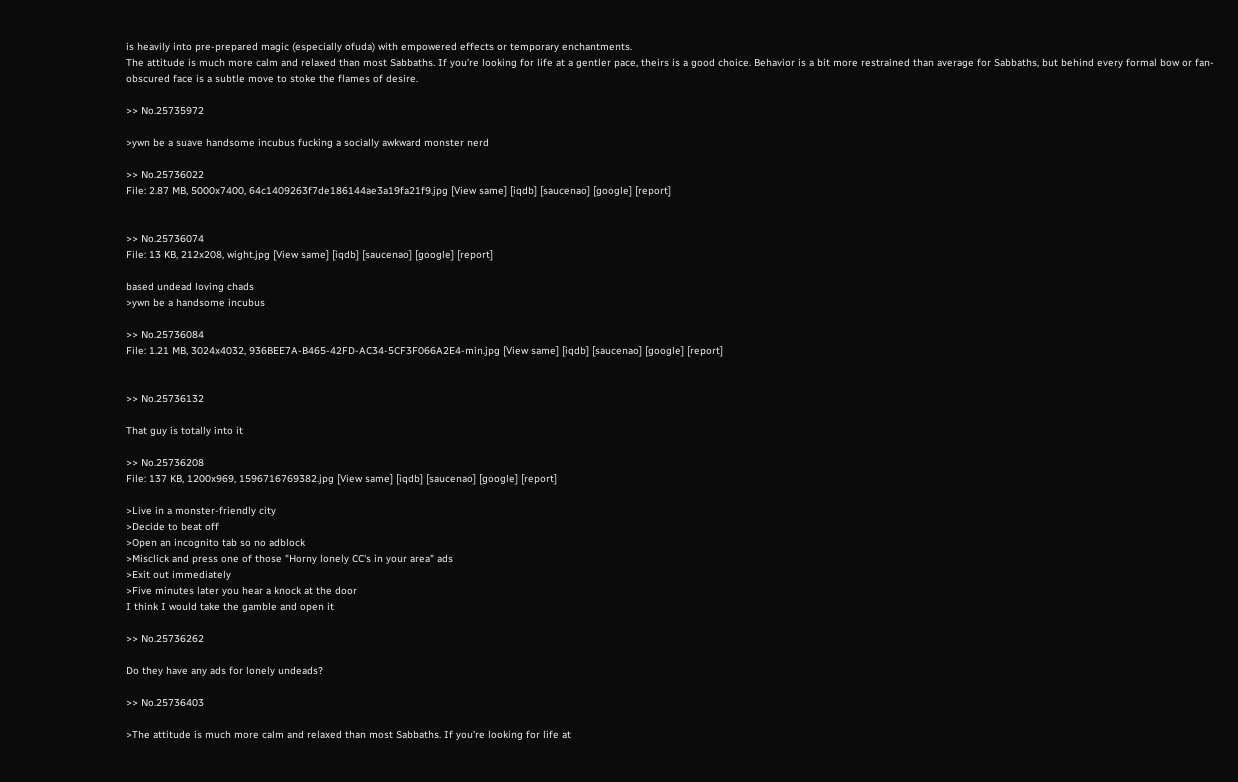is heavily into pre-prepared magic (especially ofuda) with empowered effects or temporary enchantments.
The attitude is much more calm and relaxed than most Sabbaths. If you’re looking for life at a gentler pace, theirs is a good choice. Behavior is a bit more restrained than average for Sabbaths, but behind every formal bow or fan-obscured face is a subtle move to stoke the flames of desire.

>> No.25735972

>ywn be a suave handsome incubus fucking a socially awkward monster nerd

>> No.25736022
File: 2.87 MB, 5000x7400, 64c1409263f7de186144ae3a19fa21f9.jpg [View same] [iqdb] [saucenao] [google] [report]


>> No.25736074
File: 13 KB, 212x208, wight.jpg [View same] [iqdb] [saucenao] [google] [report]

based undead loving chads
>ywn be a handsome incubus

>> No.25736084
File: 1.21 MB, 3024x4032, 936BEE7A-B465-42FD-AC34-5CF3F066A2E4-min.jpg [View same] [iqdb] [saucenao] [google] [report]


>> No.25736132

That guy is totally into it

>> No.25736208
File: 137 KB, 1200x969, 1596716769382.jpg [View same] [iqdb] [saucenao] [google] [report]

>Live in a monster-friendly city
>Decide to beat off
>Open an incognito tab so no adblock
>Misclick and press one of those "Horny lonely CC's in your area" ads
>Exit out immediately
>Five minutes later you hear a knock at the door
I think I would take the gamble and open it

>> No.25736262

Do they have any ads for lonely undeads?

>> No.25736403

>The attitude is much more calm and relaxed than most Sabbaths. If you’re looking for life at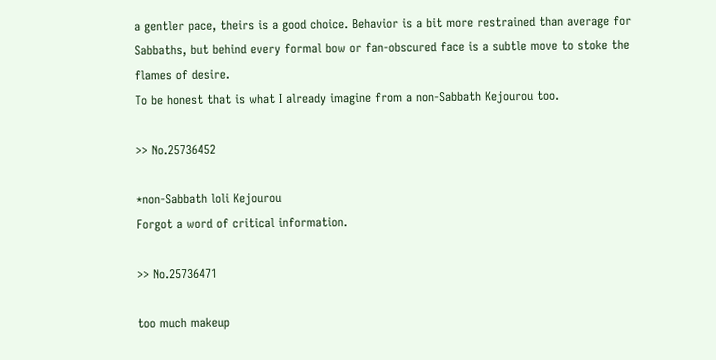a gentler pace, theirs is a good choice. Behavior is a bit more restrained than average for Sabbaths, but behind every formal bow or fan-obscured face is a subtle move to stoke the flames of desire.
To be honest that is what I already imagine from a non-Sabbath Kejourou too.

>> No.25736452

*non-Sabbath loli Kejourou
Forgot a word of critical information.

>> No.25736471

too much makeup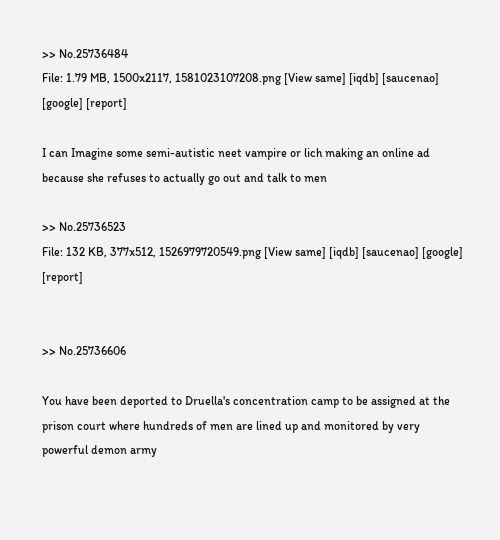>> No.25736484
File: 1.79 MB, 1500x2117, 1581023107208.png [View same] [iqdb] [saucenao] [google] [report]

I can Imagine some semi-autistic neet vampire or lich making an online ad because she refuses to actually go out and talk to men

>> No.25736523
File: 132 KB, 377x512, 1526979720549.png [View same] [iqdb] [saucenao] [google] [report]


>> No.25736606

You have been deported to Druella's concentration camp to be assigned at the prison court where hundreds of men are lined up and monitored by very powerful demon army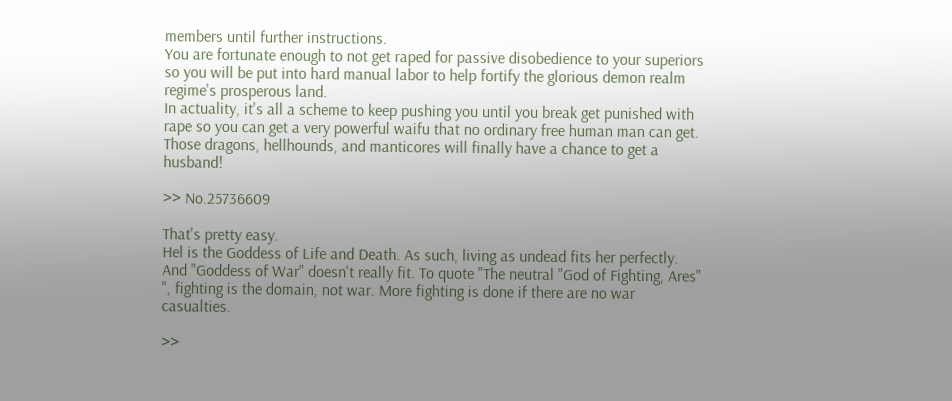members until further instructions.
You are fortunate enough to not get raped for passive disobedience to your superiors so you will be put into hard manual labor to help fortify the glorious demon realm regime's prosperous land.
In actuality, it's all a scheme to keep pushing you until you break get punished with rape so you can get a very powerful waifu that no ordinary free human man can get. Those dragons, hellhounds, and manticores will finally have a chance to get a husband!

>> No.25736609

That's pretty easy.
Hel is the Goddess of Life and Death. As such, living as undead fits her perfectly.
And "Goddess of War" doesn't really fit. To quote "The neutral "God of Fighting, Ares" ", fighting is the domain, not war. More fighting is done if there are no war casualties.

>>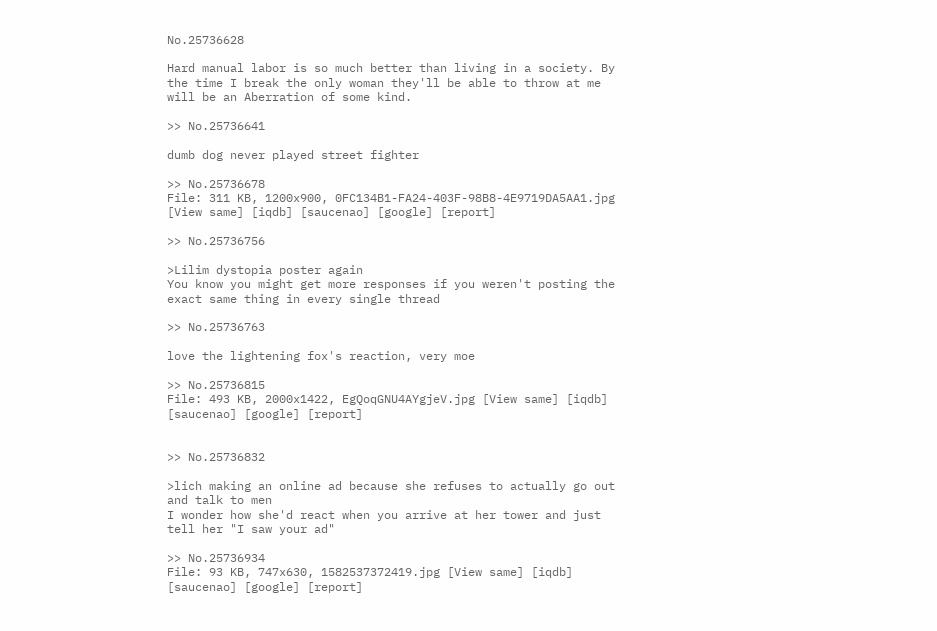No.25736628

Hard manual labor is so much better than living in a society. By the time I break the only woman they'll be able to throw at me will be an Aberration of some kind.

>> No.25736641

dumb dog never played street fighter

>> No.25736678
File: 311 KB, 1200x900, 0FC134B1-FA24-403F-98B8-4E9719DA5AA1.jpg [View same] [iqdb] [saucenao] [google] [report]

>> No.25736756

>Lilim dystopia poster again
You know you might get more responses if you weren't posting the exact same thing in every single thread

>> No.25736763

love the lightening fox's reaction, very moe

>> No.25736815
File: 493 KB, 2000x1422, EgQoqGNU4AYgjeV.jpg [View same] [iqdb] [saucenao] [google] [report]


>> No.25736832

>lich making an online ad because she refuses to actually go out and talk to men
I wonder how she'd react when you arrive at her tower and just tell her "I saw your ad"

>> No.25736934
File: 93 KB, 747x630, 1582537372419.jpg [View same] [iqdb] [saucenao] [google] [report]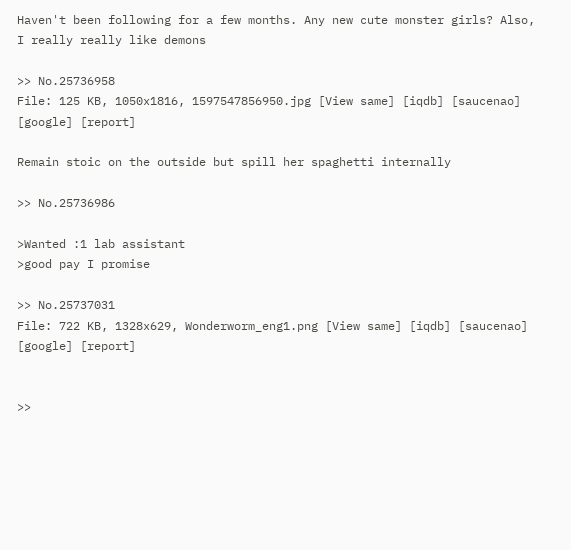Haven't been following for a few months. Any new cute monster girls? Also, I really really like demons

>> No.25736958
File: 125 KB, 1050x1816, 1597547856950.jpg [View same] [iqdb] [saucenao] [google] [report]

Remain stoic on the outside but spill her spaghetti internally

>> No.25736986

>Wanted :1 lab assistant
>good pay I promise

>> No.25737031
File: 722 KB, 1328x629, Wonderworm_eng1.png [View same] [iqdb] [saucenao] [google] [report]


>>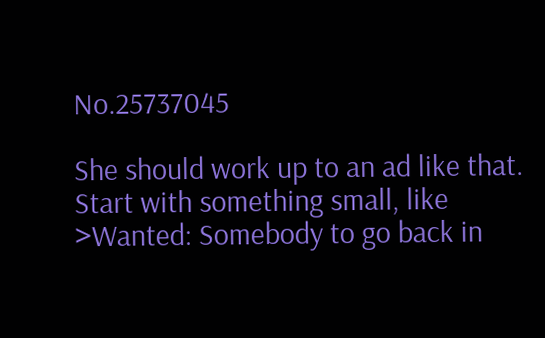No.25737045

She should work up to an ad like that. Start with something small, like
>Wanted: Somebody to go back in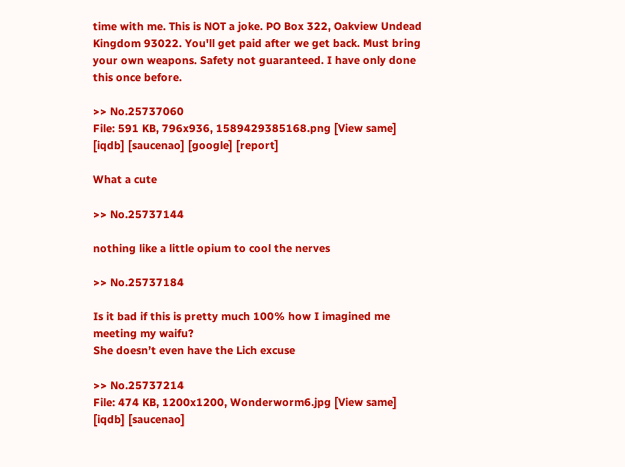time with me. This is NOT a joke. PO Box 322, Oakview Undead Kingdom 93022. You'll get paid after we get back. Must bring your own weapons. Safety not guaranteed. I have only done this once before.

>> No.25737060
File: 591 KB, 796x936, 1589429385168.png [View same] [iqdb] [saucenao] [google] [report]

What a cute

>> No.25737144

nothing like a little opium to cool the nerves

>> No.25737184

Is it bad if this is pretty much 100% how I imagined me meeting my waifu?
She doesn’t even have the Lich excuse

>> No.25737214
File: 474 KB, 1200x1200, Wonderworm6.jpg [View same] [iqdb] [saucenao]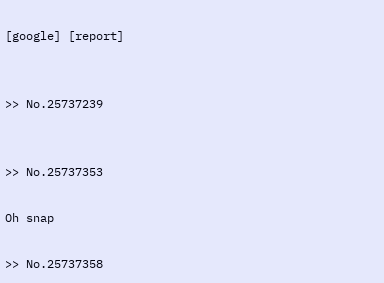[google] [report]


>> No.25737239


>> No.25737353

Oh snap

>> No.25737358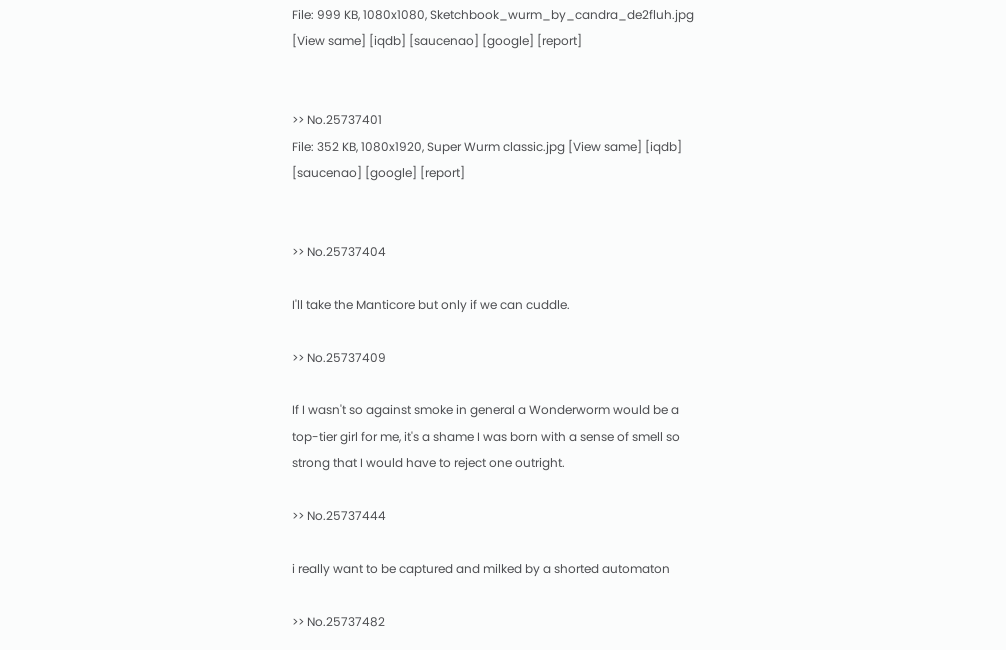File: 999 KB, 1080x1080, Sketchbook_wurm_by_candra_de2fluh.jpg [View same] [iqdb] [saucenao] [google] [report]


>> No.25737401
File: 352 KB, 1080x1920, Super Wurm classic.jpg [View same] [iqdb] [saucenao] [google] [report]


>> No.25737404

I'll take the Manticore but only if we can cuddle.

>> No.25737409

If I wasn't so against smoke in general a Wonderworm would be a top-tier girl for me, it's a shame I was born with a sense of smell so strong that I would have to reject one outright.

>> No.25737444

i really want to be captured and milked by a shorted automaton

>> No.25737482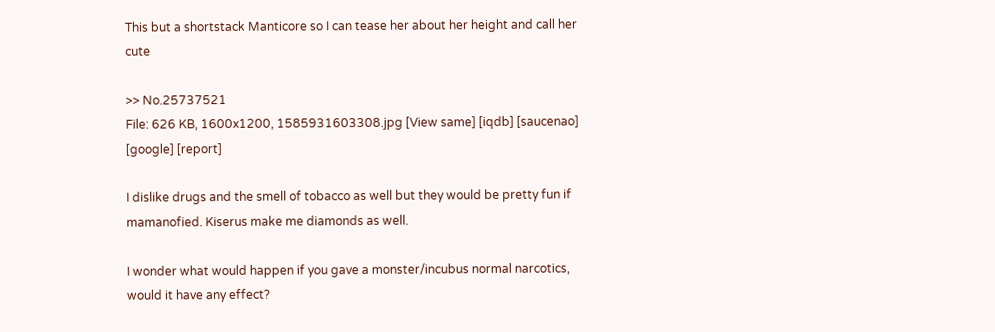This but a shortstack Manticore so I can tease her about her height and call her cute

>> No.25737521
File: 626 KB, 1600x1200, 1585931603308.jpg [View same] [iqdb] [saucenao] [google] [report]

I dislike drugs and the smell of tobacco as well but they would be pretty fun if mamanofied. Kiserus make me diamonds as well.

I wonder what would happen if you gave a monster/incubus normal narcotics, would it have any effect?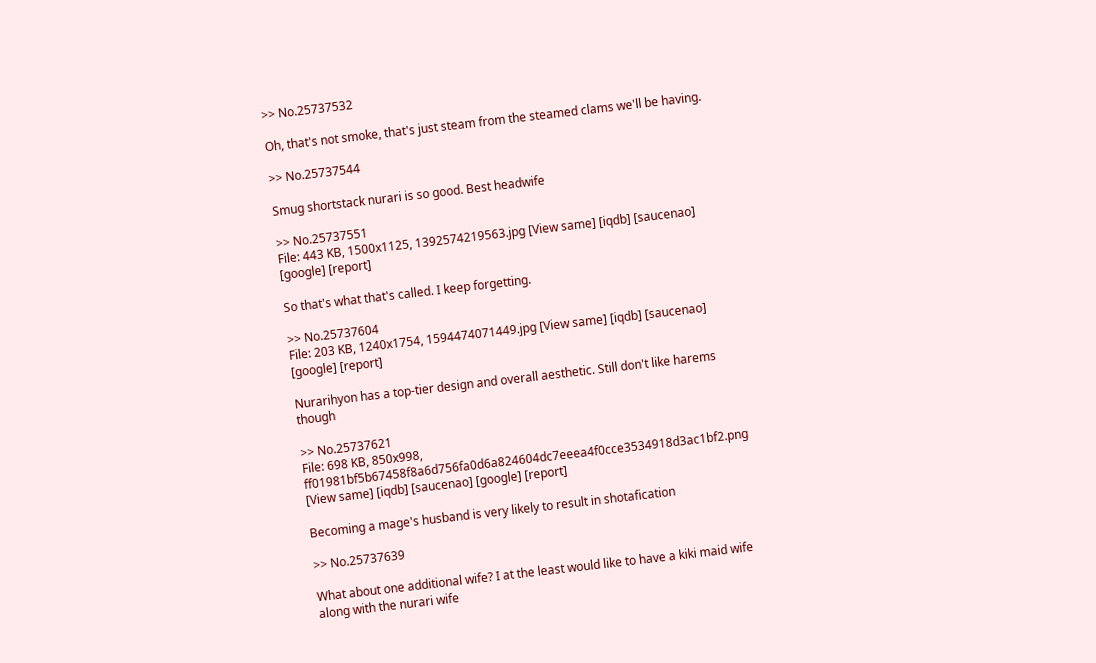>> No.25737532

Oh, that's not smoke, that's just steam from the steamed clams we'll be having.

>> No.25737544

Smug shortstack nurari is so good. Best headwife

>> No.25737551
File: 443 KB, 1500x1125, 1392574219563.jpg [View same] [iqdb] [saucenao] [google] [report]

So that's what that's called. I keep forgetting.

>> No.25737604
File: 203 KB, 1240x1754, 1594474071449.jpg [View same] [iqdb] [saucenao] [google] [report]

Nurarihyon has a top-tier design and overall aesthetic. Still don't like harems though

>> No.25737621
File: 698 KB, 850x998, ff01981bf5b67458f8a6d756fa0d6a824604dc7eeea4f0cce3534918d3ac1bf2.png [View same] [iqdb] [saucenao] [google] [report]

Becoming a mage's husband is very likely to result in shotafication

>> No.25737639

What about one additional wife? I at the least would like to have a kiki maid wife along with the nurari wife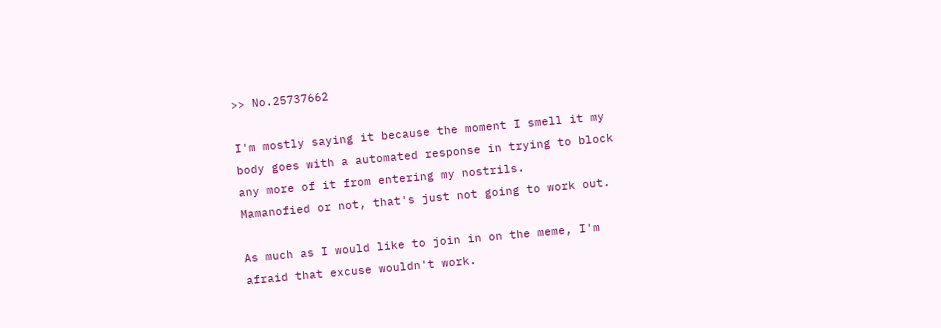>> No.25737662

I'm mostly saying it because the moment I smell it my body goes with a automated response in trying to block any more of it from entering my nostrils.
Mamanofied or not, that's just not going to work out.

As much as I would like to join in on the meme, I'm afraid that excuse wouldn't work.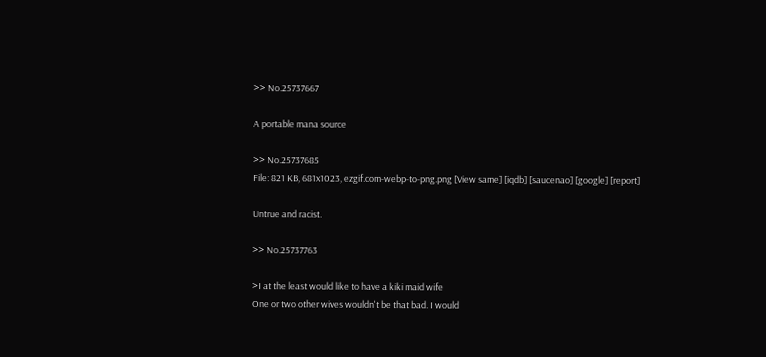>> No.25737667

A portable mana source

>> No.25737685
File: 821 KB, 681x1023, ezgif.com-webp-to-png.png [View same] [iqdb] [saucenao] [google] [report]

Untrue and racist.

>> No.25737763

>I at the least would like to have a kiki maid wife
One or two other wives wouldn't be that bad. I would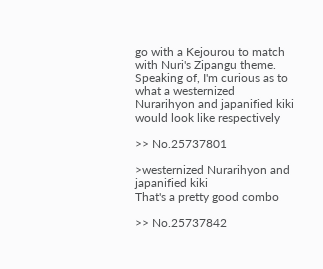go with a Kejourou to match with Nuri's Zipangu theme.
Speaking of, I'm curious as to what a westernized Nurarihyon and japanified kiki would look like respectively

>> No.25737801

>westernized Nurarihyon and japanified kiki
That's a pretty good combo

>> No.25737842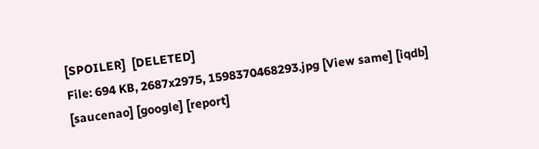[SPOILER]  [DELETED]
File: 694 KB, 2687x2975, 1598370468293.jpg [View same] [iqdb] [saucenao] [google] [report]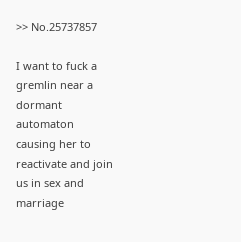>> No.25737857

I want to fuck a gremlin near a dormant automaton causing her to reactivate and join us in sex and marriage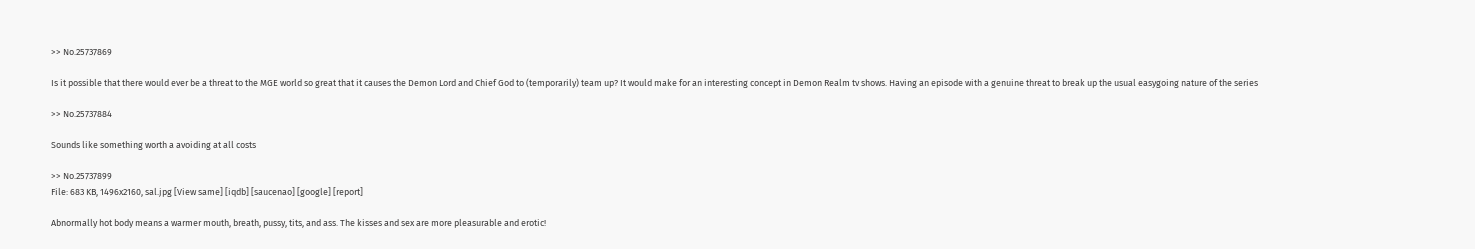>> No.25737869

Is it possible that there would ever be a threat to the MGE world so great that it causes the Demon Lord and Chief God to (temporarily) team up? It would make for an interesting concept in Demon Realm tv shows. Having an episode with a genuine threat to break up the usual easygoing nature of the series

>> No.25737884

Sounds like something worth a avoiding at all costs

>> No.25737899
File: 683 KB, 1496x2160, sal.jpg [View same] [iqdb] [saucenao] [google] [report]

Abnormally hot body means a warmer mouth, breath, pussy, tits, and ass. The kisses and sex are more pleasurable and erotic!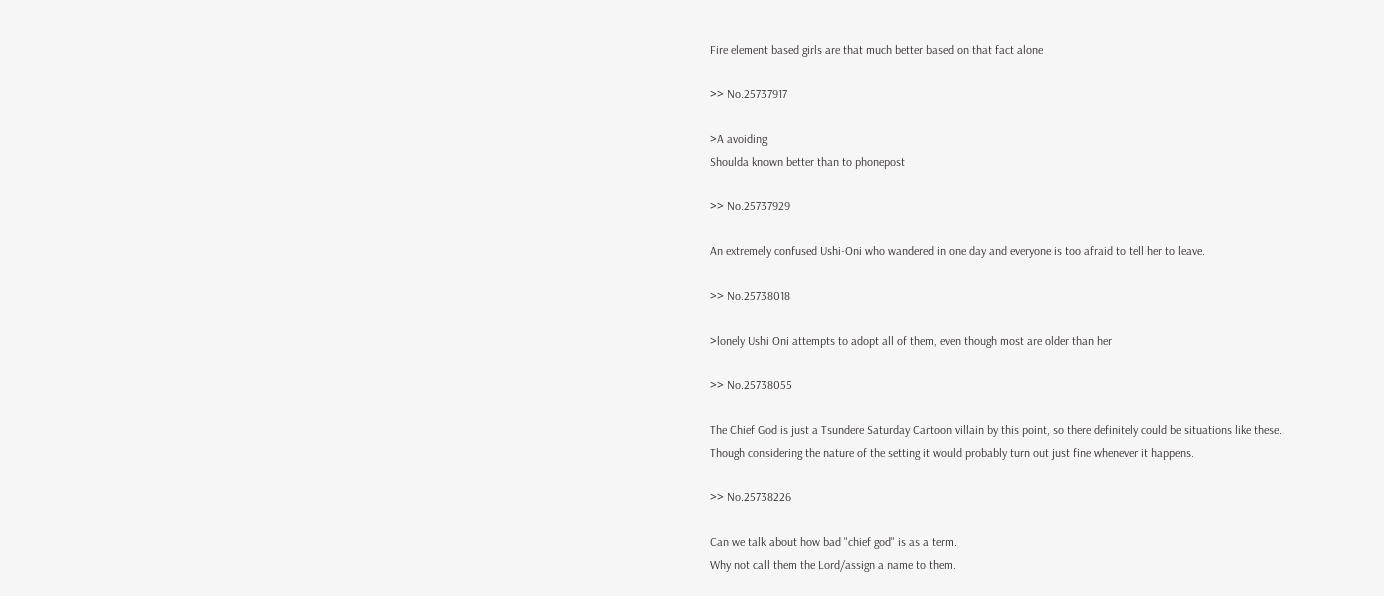Fire element based girls are that much better based on that fact alone

>> No.25737917

>A avoiding
Shoulda known better than to phonepost

>> No.25737929

An extremely confused Ushi-Oni who wandered in one day and everyone is too afraid to tell her to leave.

>> No.25738018

>lonely Ushi Oni attempts to adopt all of them, even though most are older than her

>> No.25738055

The Chief God is just a Tsundere Saturday Cartoon villain by this point, so there definitely could be situations like these.
Though considering the nature of the setting it would probably turn out just fine whenever it happens.

>> No.25738226

Can we talk about how bad "chief god" is as a term.
Why not call them the Lord/assign a name to them.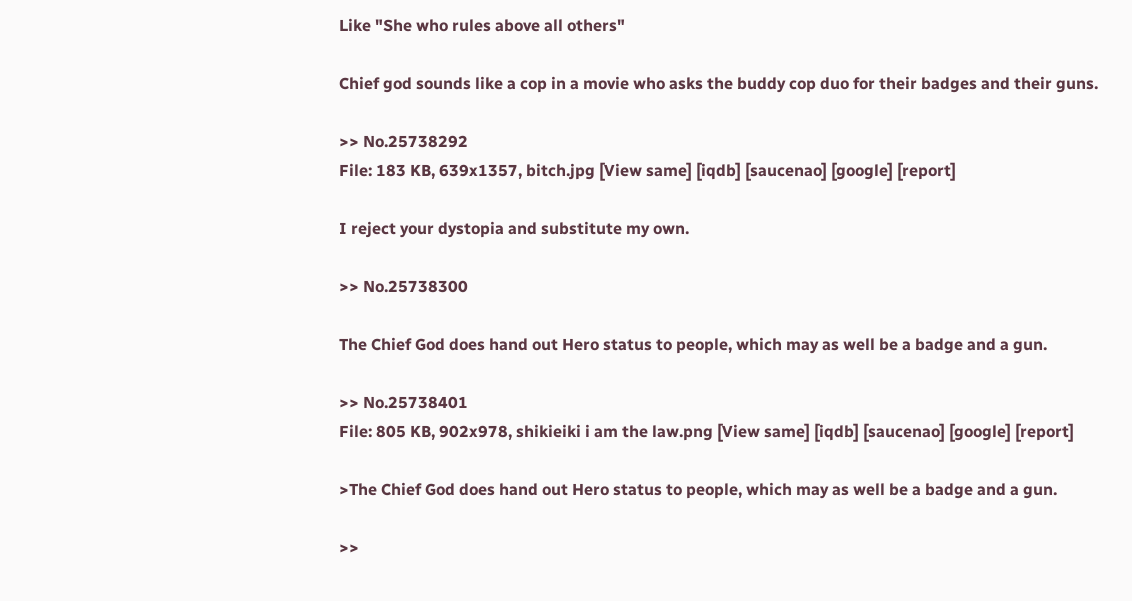Like "She who rules above all others"

Chief god sounds like a cop in a movie who asks the buddy cop duo for their badges and their guns.

>> No.25738292
File: 183 KB, 639x1357, bitch.jpg [View same] [iqdb] [saucenao] [google] [report]

I reject your dystopia and substitute my own.

>> No.25738300

The Chief God does hand out Hero status to people, which may as well be a badge and a gun.

>> No.25738401
File: 805 KB, 902x978, shikieiki i am the law.png [View same] [iqdb] [saucenao] [google] [report]

>The Chief God does hand out Hero status to people, which may as well be a badge and a gun.

>>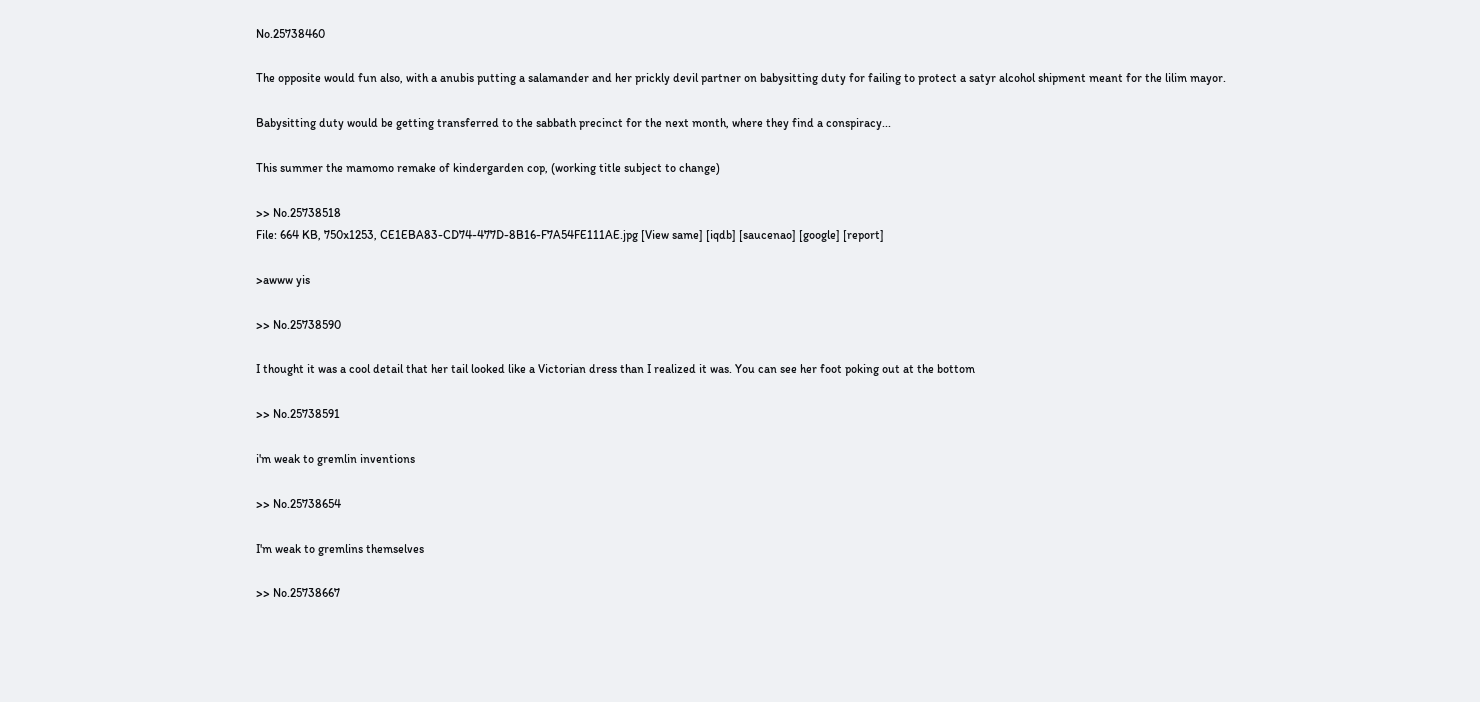No.25738460

The opposite would fun also, with a anubis putting a salamander and her prickly devil partner on babysitting duty for failing to protect a satyr alcohol shipment meant for the lilim mayor.

Babysitting duty would be getting transferred to the sabbath precinct for the next month, where they find a conspiracy...

This summer the mamomo remake of kindergarden cop, (working title subject to change)

>> No.25738518
File: 664 KB, 750x1253, CE1EBA83-CD74-477D-8B16-F7A54FE111AE.jpg [View same] [iqdb] [saucenao] [google] [report]

>awww yis

>> No.25738590

I thought it was a cool detail that her tail looked like a Victorian dress than I realized it was. You can see her foot poking out at the bottom

>> No.25738591

i'm weak to gremlin inventions

>> No.25738654

I'm weak to gremlins themselves

>> No.25738667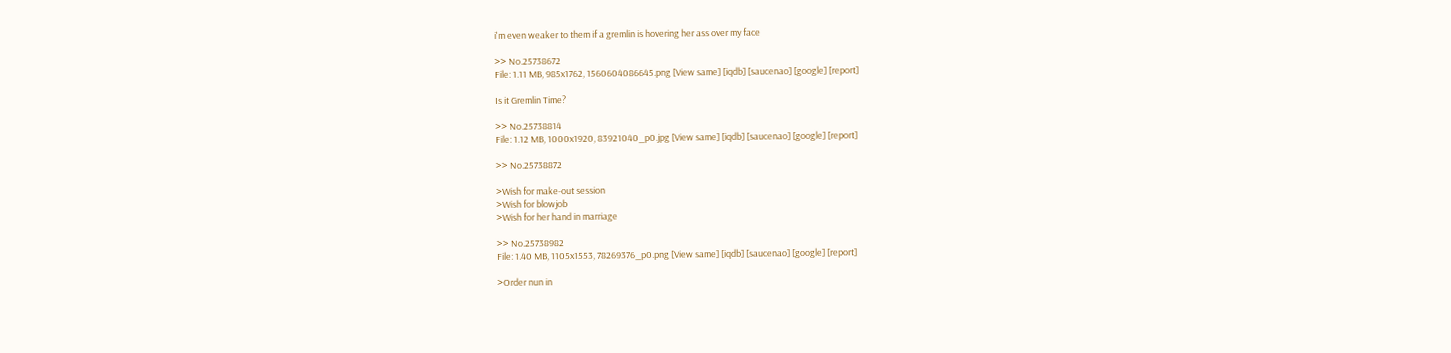i'm even weaker to them if a gremlin is hovering her ass over my face

>> No.25738672
File: 1.11 MB, 985x1762, 1560604086645.png [View same] [iqdb] [saucenao] [google] [report]

Is it Gremlin Time?

>> No.25738814
File: 1.12 MB, 1000x1920, 83921040_p0.jpg [View same] [iqdb] [saucenao] [google] [report]

>> No.25738872

>Wish for make-out session
>Wish for blowjob
>Wish for her hand in marriage

>> No.25738982
File: 1.40 MB, 1105x1553, 78269376_p0.png [View same] [iqdb] [saucenao] [google] [report]

>Order nun in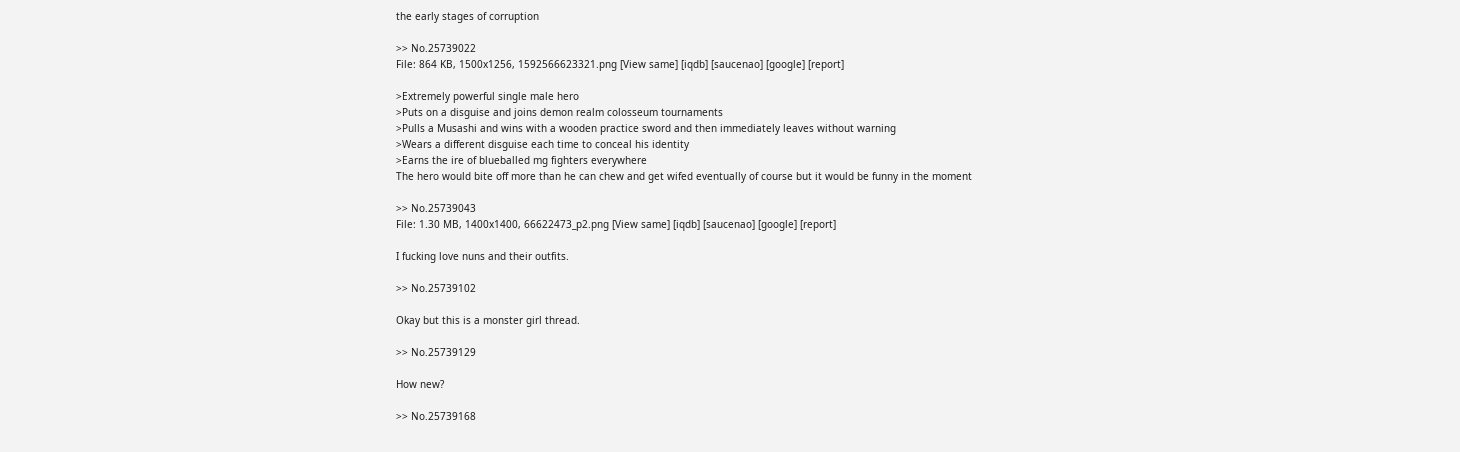the early stages of corruption

>> No.25739022
File: 864 KB, 1500x1256, 1592566623321.png [View same] [iqdb] [saucenao] [google] [report]

>Extremely powerful single male hero
>Puts on a disguise and joins demon realm colosseum tournaments
>Pulls a Musashi and wins with a wooden practice sword and then immediately leaves without warning
>Wears a different disguise each time to conceal his identity
>Earns the ire of blueballed mg fighters everywhere
The hero would bite off more than he can chew and get wifed eventually of course but it would be funny in the moment

>> No.25739043
File: 1.30 MB, 1400x1400, 66622473_p2.png [View same] [iqdb] [saucenao] [google] [report]

I fucking love nuns and their outfits.

>> No.25739102

Okay but this is a monster girl thread.

>> No.25739129

How new?

>> No.25739168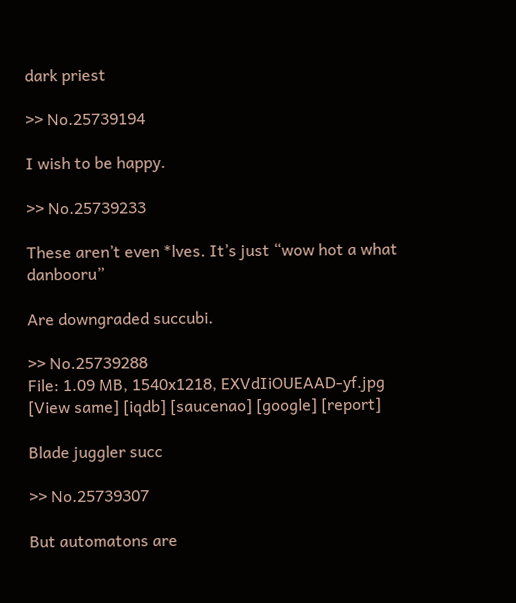dark priest

>> No.25739194

I wish to be happy.

>> No.25739233

These aren’t even *lves. It’s just “wow hot a what danbooru”

Are downgraded succubi.

>> No.25739288
File: 1.09 MB, 1540x1218, EXVdIiOUEAAD-yf.jpg [View same] [iqdb] [saucenao] [google] [report]

Blade juggler succ

>> No.25739307

But automatons are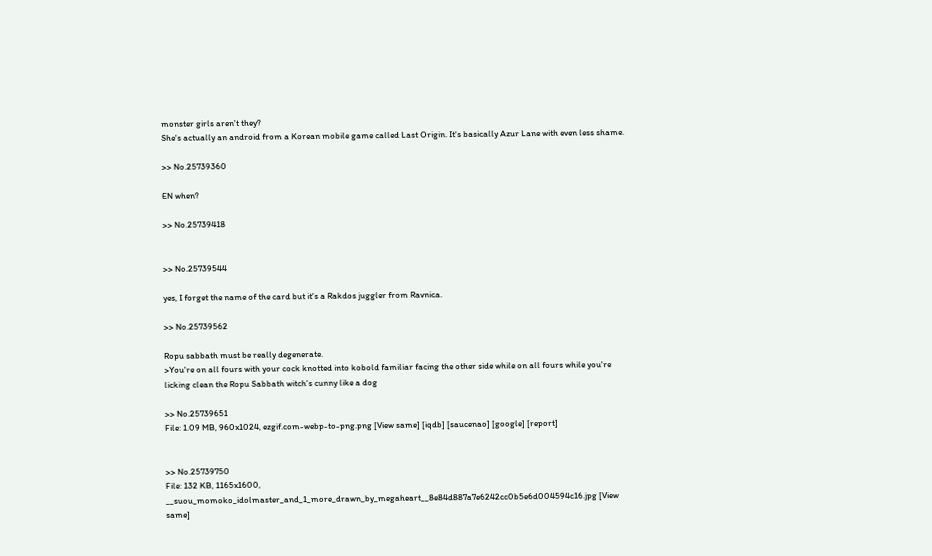monster girls aren't they?
She's actually an android from a Korean mobile game called Last Origin. It's basically Azur Lane with even less shame.

>> No.25739360

EN when?

>> No.25739418


>> No.25739544

yes, I forget the name of the card but it's a Rakdos juggler from Ravnica.

>> No.25739562

Ropu sabbath must be really degenerate.
>You're on all fours with your cock knotted into kobold familiar facing the other side while on all fours while you're licking clean the Ropu Sabbath witch's cunny like a dog

>> No.25739651
File: 1.09 MB, 960x1024, ezgif.com-webp-to-png.png [View same] [iqdb] [saucenao] [google] [report]


>> No.25739750
File: 132 KB, 1165x1600, __suou_momoko_idolmaster_and_1_more_drawn_by_megaheart__8e84d887a7e6242cc0b5e6d004594c16.jpg [View same]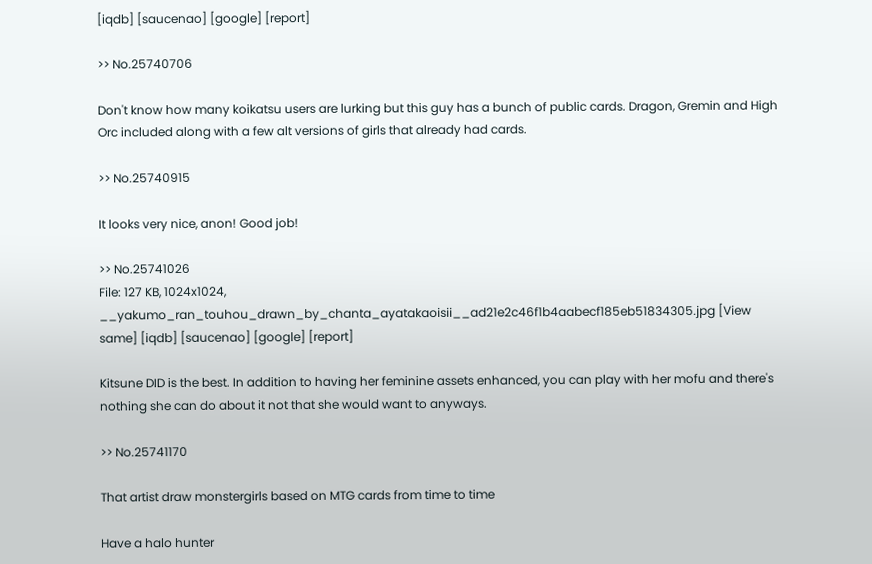[iqdb] [saucenao] [google] [report]

>> No.25740706

Don't know how many koikatsu users are lurking but this guy has a bunch of public cards. Dragon, Gremin and High Orc included along with a few alt versions of girls that already had cards.

>> No.25740915

It looks very nice, anon! Good job!

>> No.25741026
File: 127 KB, 1024x1024, __yakumo_ran_touhou_drawn_by_chanta_ayatakaoisii__ad21e2c46f1b4aabecf185eb51834305.jpg [View same] [iqdb] [saucenao] [google] [report]

Kitsune DID is the best. In addition to having her feminine assets enhanced, you can play with her mofu and there's nothing she can do about it not that she would want to anyways.

>> No.25741170

That artist draw monstergirls based on MTG cards from time to time

Have a halo hunter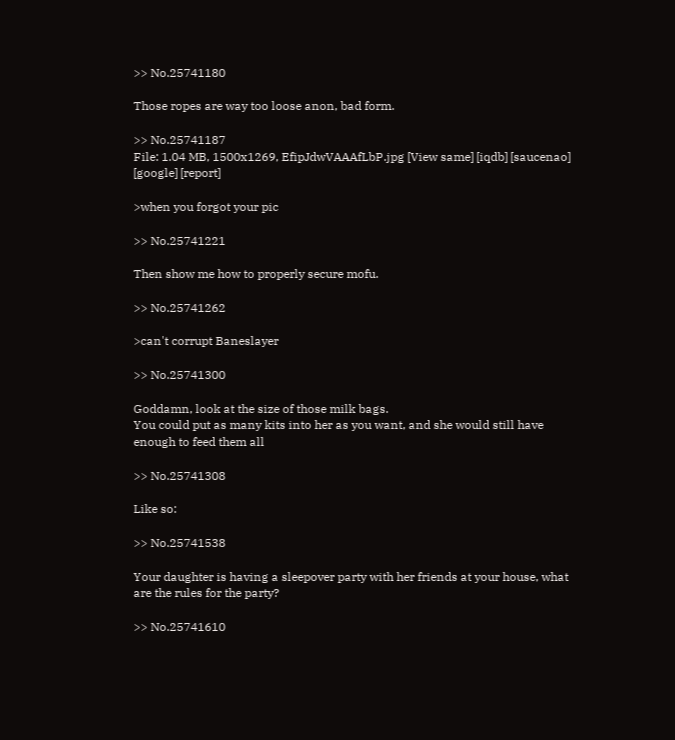>> No.25741180

Those ropes are way too loose anon, bad form.

>> No.25741187
File: 1.04 MB, 1500x1269, EfipJdwVAAAfLbP.jpg [View same] [iqdb] [saucenao] [google] [report]

>when you forgot your pic

>> No.25741221

Then show me how to properly secure mofu.

>> No.25741262

>can't corrupt Baneslayer

>> No.25741300

Goddamn, look at the size of those milk bags.
You could put as many kits into her as you want, and she would still have enough to feed them all

>> No.25741308

Like so:

>> No.25741538

Your daughter is having a sleepover party with her friends at your house, what are the rules for the party?

>> No.25741610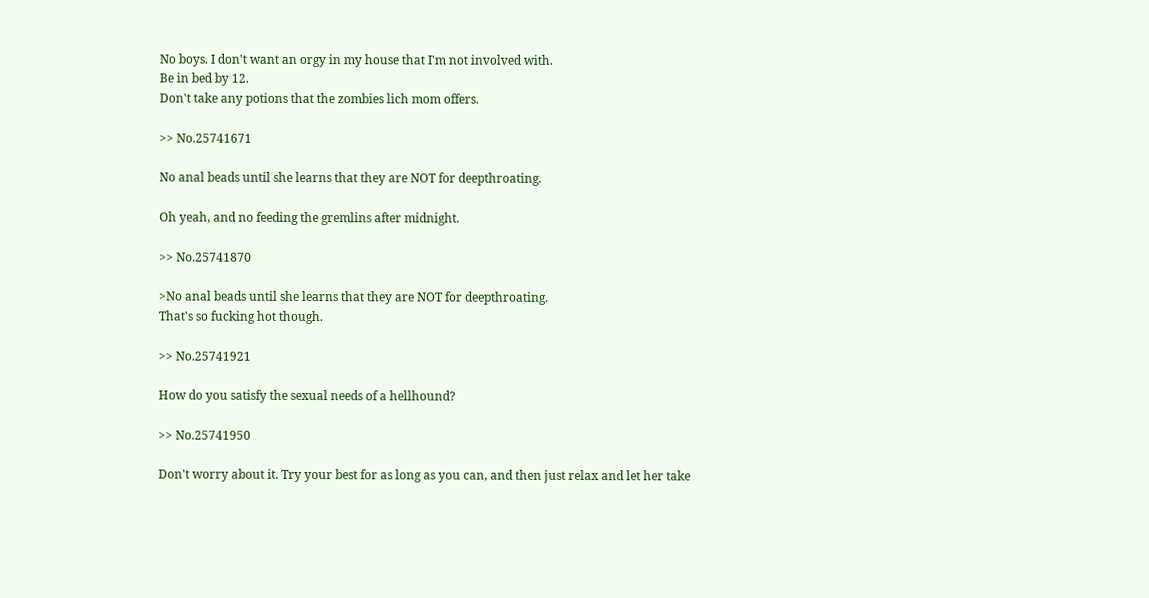No boys. I don't want an orgy in my house that I'm not involved with.
Be in bed by 12.
Don't take any potions that the zombies lich mom offers.

>> No.25741671

No anal beads until she learns that they are NOT for deepthroating.

Oh yeah, and no feeding the gremlins after midnight.

>> No.25741870

>No anal beads until she learns that they are NOT for deepthroating.
That's so fucking hot though.

>> No.25741921

How do you satisfy the sexual needs of a hellhound?

>> No.25741950

Don't worry about it. Try your best for as long as you can, and then just relax and let her take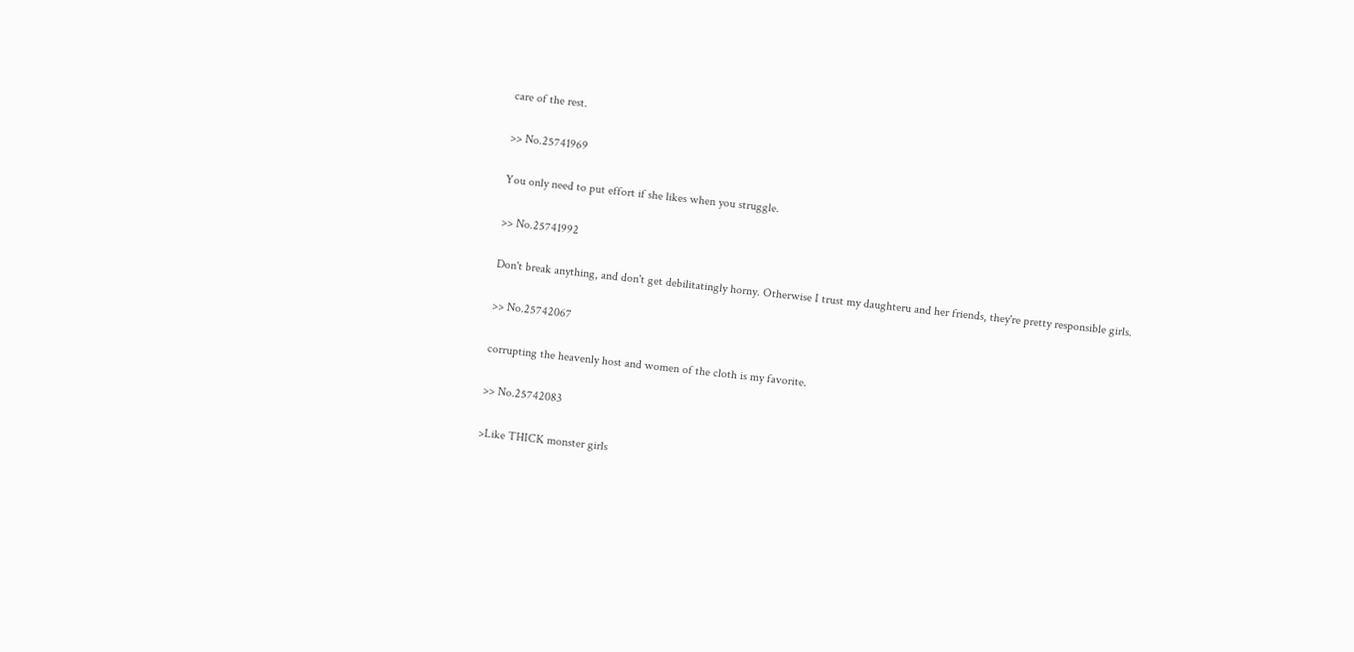care of the rest.

>> No.25741969

You only need to put effort if she likes when you struggle.

>> No.25741992

Don't break anything, and don't get debilitatingly horny. Otherwise I trust my daughteru and her friends, they're pretty responsible girls.

>> No.25742067

corrupting the heavenly host and women of the cloth is my favorite.

>> No.25742083

>Like THICK monster girls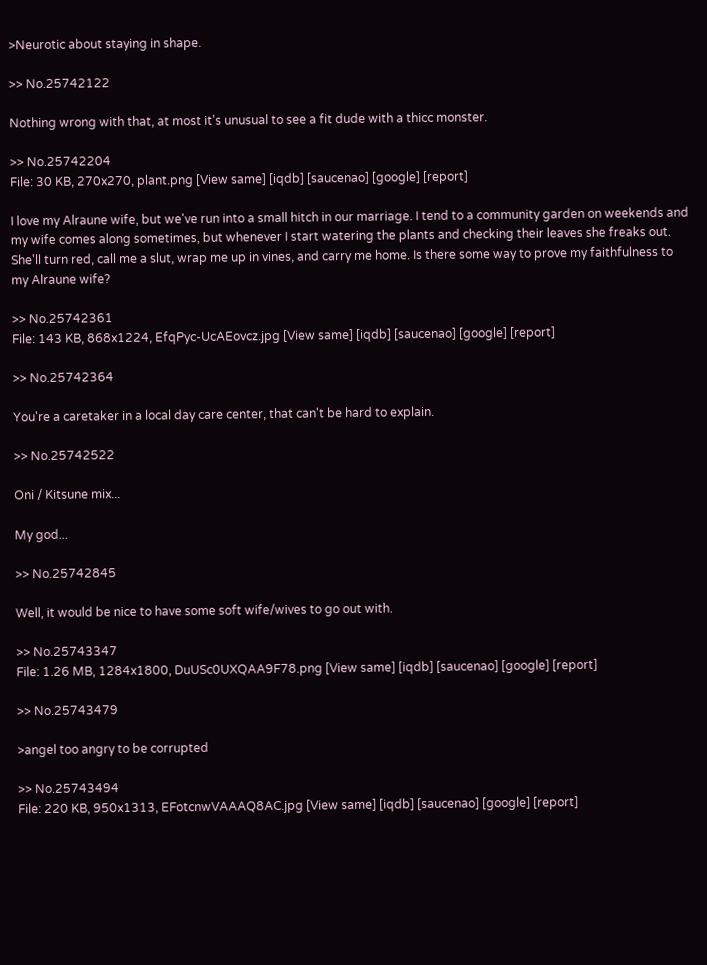>Neurotic about staying in shape.

>> No.25742122

Nothing wrong with that, at most it's unusual to see a fit dude with a thicc monster.

>> No.25742204
File: 30 KB, 270x270, plant.png [View same] [iqdb] [saucenao] [google] [report]

I love my Alraune wife, but we've run into a small hitch in our marriage. I tend to a community garden on weekends and my wife comes along sometimes, but whenever I start watering the plants and checking their leaves she freaks out. She'll turn red, call me a slut, wrap me up in vines, and carry me home. Is there some way to prove my faithfulness to my Alraune wife?

>> No.25742361
File: 143 KB, 868x1224, EfqPyc-UcAEovcz.jpg [View same] [iqdb] [saucenao] [google] [report]

>> No.25742364

You're a caretaker in a local day care center, that can't be hard to explain.

>> No.25742522

Oni / Kitsune mix...

My god...

>> No.25742845

Well, it would be nice to have some soft wife/wives to go out with.

>> No.25743347
File: 1.26 MB, 1284x1800, DuUSc0UXQAA9F78.png [View same] [iqdb] [saucenao] [google] [report]

>> No.25743479

>angel too angry to be corrupted

>> No.25743494
File: 220 KB, 950x1313, EFotcnwVAAAQ8AC.jpg [View same] [iqdb] [saucenao] [google] [report]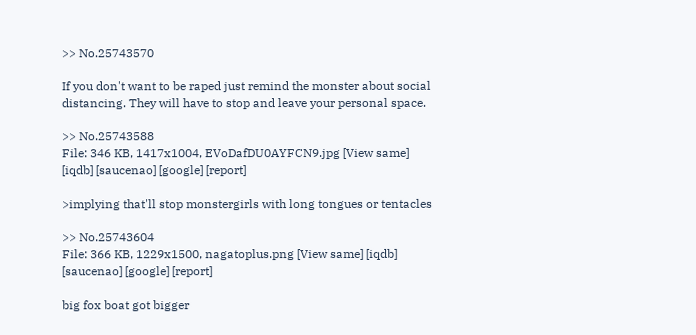>> No.25743570

If you don't want to be raped just remind the monster about social distancing. They will have to stop and leave your personal space.

>> No.25743588
File: 346 KB, 1417x1004, EVoDafDU0AYFCN9.jpg [View same] [iqdb] [saucenao] [google] [report]

>implying that'll stop monstergirls with long tongues or tentacles

>> No.25743604
File: 366 KB, 1229x1500, nagatoplus.png [View same] [iqdb] [saucenao] [google] [report]

big fox boat got bigger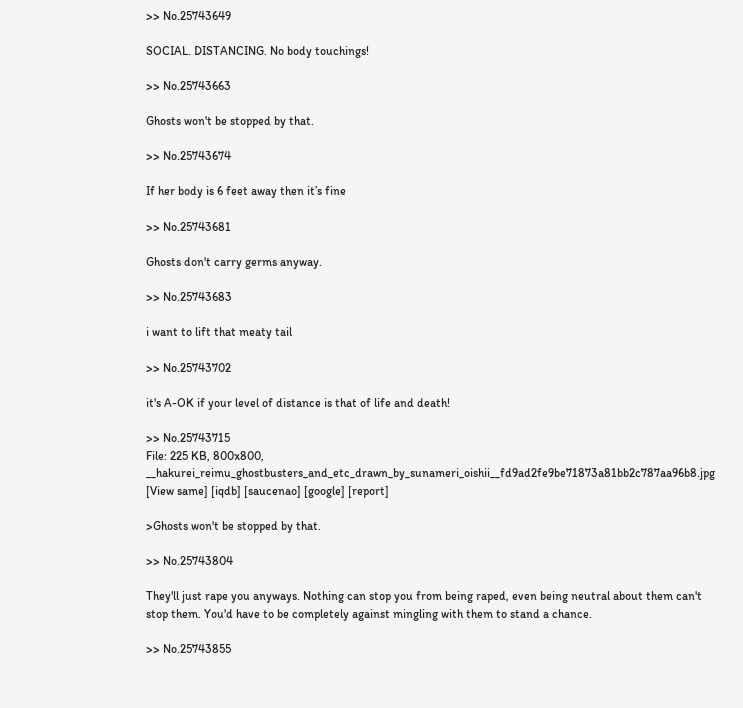>> No.25743649

SOCIAL. DISTANCING. No body touchings!

>> No.25743663

Ghosts won't be stopped by that.

>> No.25743674

If her body is 6 feet away then it’s fine

>> No.25743681

Ghosts don't carry germs anyway.

>> No.25743683

i want to lift that meaty tail

>> No.25743702

it's A-OK if your level of distance is that of life and death!

>> No.25743715
File: 225 KB, 800x800, __hakurei_reimu_ghostbusters_and_etc_drawn_by_sunameri_oishii__fd9ad2fe9be71873a81bb2c787aa96b8.jpg [View same] [iqdb] [saucenao] [google] [report]

>Ghosts won't be stopped by that.

>> No.25743804

They'll just rape you anyways. Nothing can stop you from being raped, even being neutral about them can't stop them. You'd have to be completely against mingling with them to stand a chance.

>> No.25743855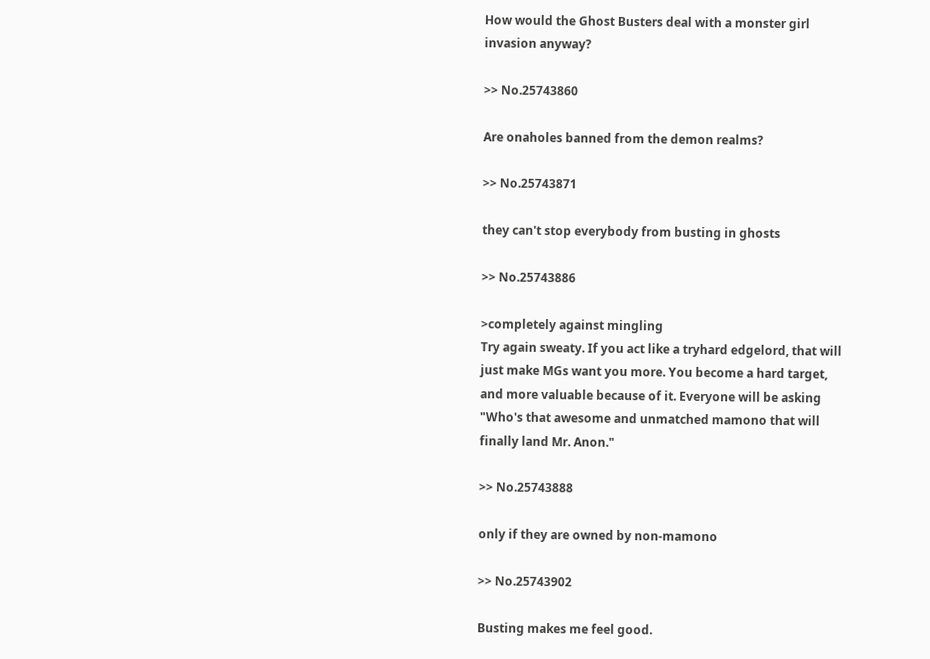How would the Ghost Busters deal with a monster girl invasion anyway?

>> No.25743860

Are onaholes banned from the demon realms?

>> No.25743871

they can't stop everybody from busting in ghosts

>> No.25743886

>completely against mingling
Try again sweaty. If you act like a tryhard edgelord, that will just make MGs want you more. You become a hard target, and more valuable because of it. Everyone will be asking "Who's that awesome and unmatched mamono that will finally land Mr. Anon."

>> No.25743888

only if they are owned by non-mamono

>> No.25743902

Busting makes me feel good.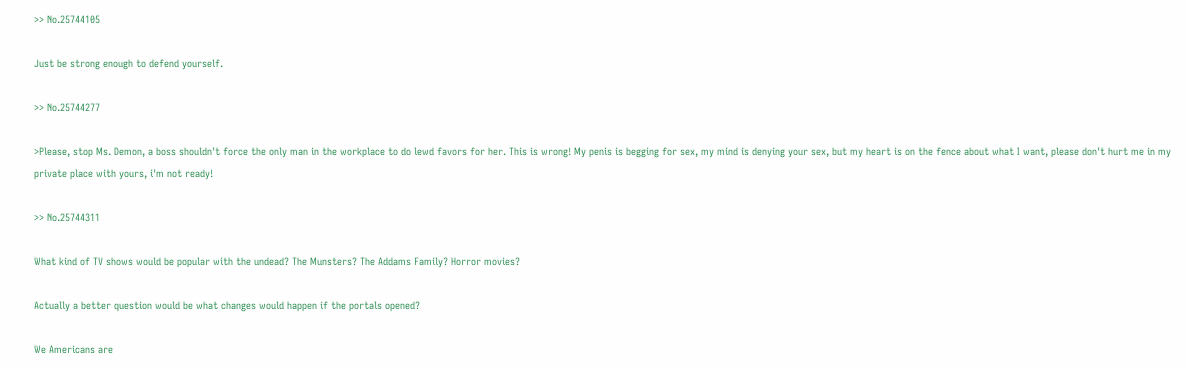>> No.25744105

Just be strong enough to defend yourself.

>> No.25744277

>Please, stop Ms. Demon, a boss shouldn't force the only man in the workplace to do lewd favors for her. This is wrong! My penis is begging for sex, my mind is denying your sex, but my heart is on the fence about what I want, please don't hurt me in my private place with yours, i'm not ready!

>> No.25744311

What kind of TV shows would be popular with the undead? The Munsters? The Addams Family? Horror movies?

Actually a better question would be what changes would happen if the portals opened?

We Americans are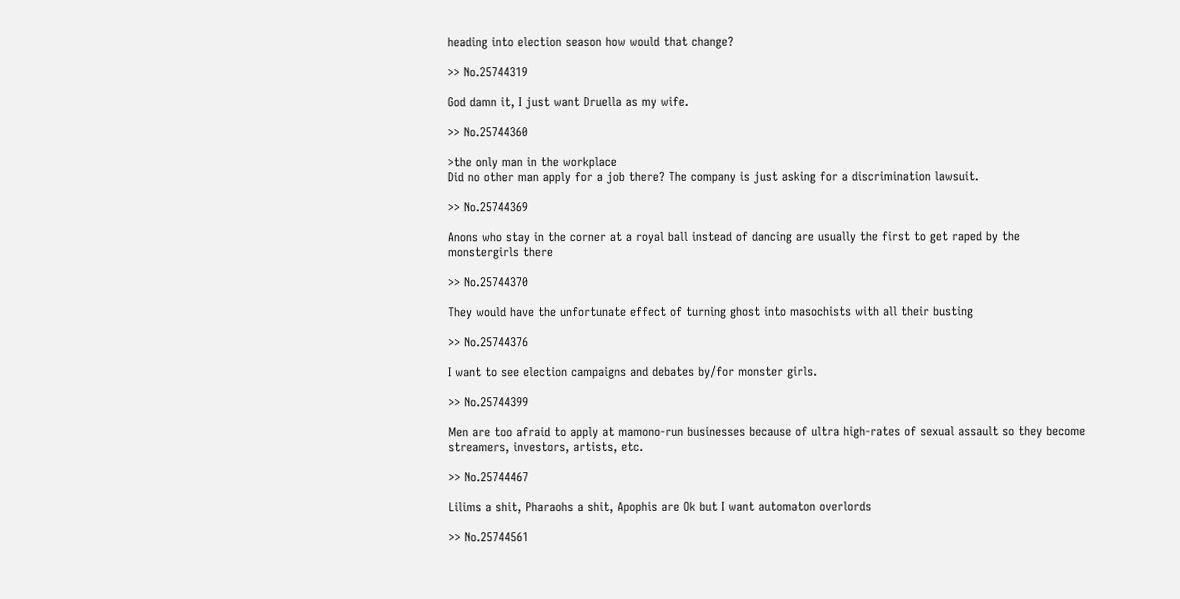heading into election season how would that change?

>> No.25744319

God damn it, I just want Druella as my wife.

>> No.25744360

>the only man in the workplace
Did no other man apply for a job there? The company is just asking for a discrimination lawsuit.

>> No.25744369

Anons who stay in the corner at a royal ball instead of dancing are usually the first to get raped by the monstergirls there

>> No.25744370

They would have the unfortunate effect of turning ghost into masochists with all their busting

>> No.25744376

I want to see election campaigns and debates by/for monster girls.

>> No.25744399

Men are too afraid to apply at mamono-run businesses because of ultra high-rates of sexual assault so they become streamers, investors, artists, etc.

>> No.25744467

Lilims a shit, Pharaohs a shit, Apophis are Ok but I want automaton overlords

>> No.25744561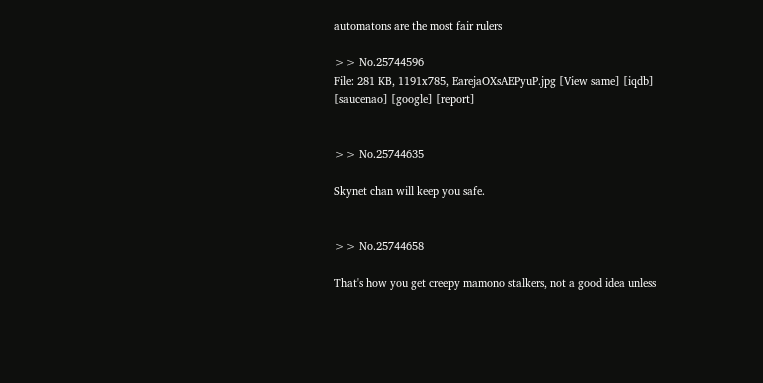automatons are the most fair rulers

>> No.25744596
File: 281 KB, 1191x785, EarejaOXsAEPyuP.jpg [View same] [iqdb] [saucenao] [google] [report]


>> No.25744635

Skynet chan will keep you safe.


>> No.25744658

That's how you get creepy mamono stalkers, not a good idea unless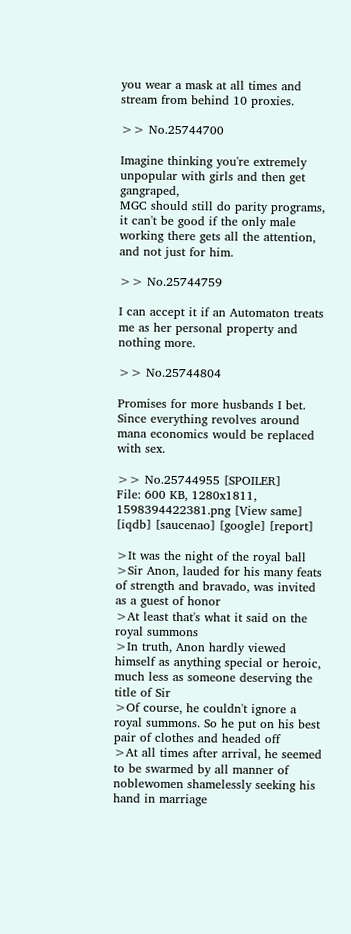you wear a mask at all times and stream from behind 10 proxies.

>> No.25744700

Imagine thinking you're extremely unpopular with girls and then get gangraped,
MGC should still do parity programs, it can't be good if the only male working there gets all the attention, and not just for him.

>> No.25744759

I can accept it if an Automaton treats me as her personal property and nothing more.

>> No.25744804

Promises for more husbands I bet. Since everything revolves around mana economics would be replaced with sex.

>> No.25744955 [SPOILER]
File: 600 KB, 1280x1811, 1598394422381.png [View same] [iqdb] [saucenao] [google] [report]

>It was the night of the royal ball
>Sir Anon, lauded for his many feats of strength and bravado, was invited as a guest of honor
>At least that's what it said on the royal summons
>In truth, Anon hardly viewed himself as anything special or heroic, much less as someone deserving the title of Sir
>Of course, he couldn't ignore a royal summons. So he put on his best pair of clothes and headed off
>At all times after arrival, he seemed to be swarmed by all manner of noblewomen shamelessly seeking his hand in marriage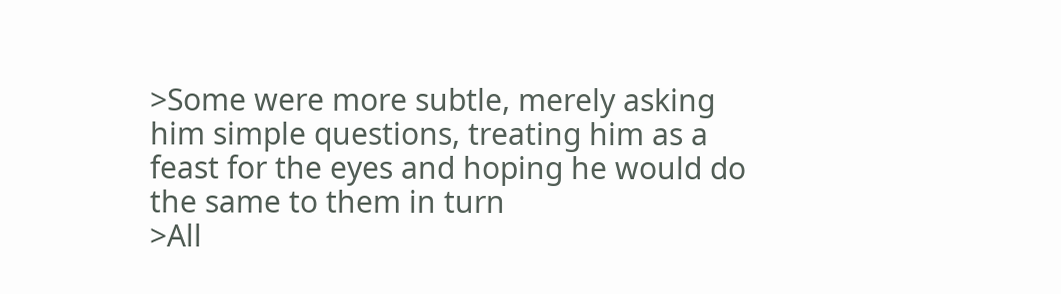>Some were more subtle, merely asking him simple questions, treating him as a feast for the eyes and hoping he would do the same to them in turn
>All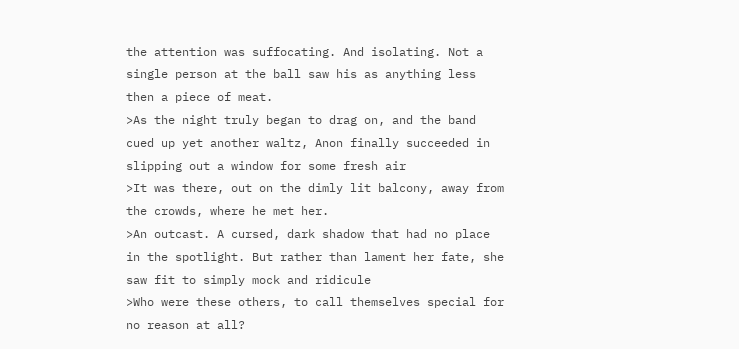the attention was suffocating. And isolating. Not a single person at the ball saw his as anything less then a piece of meat.
>As the night truly began to drag on, and the band cued up yet another waltz, Anon finally succeeded in slipping out a window for some fresh air
>It was there, out on the dimly lit balcony, away from the crowds, where he met her.
>An outcast. A cursed, dark shadow that had no place in the spotlight. But rather than lament her fate, she saw fit to simply mock and ridicule
>Who were these others, to call themselves special for no reason at all?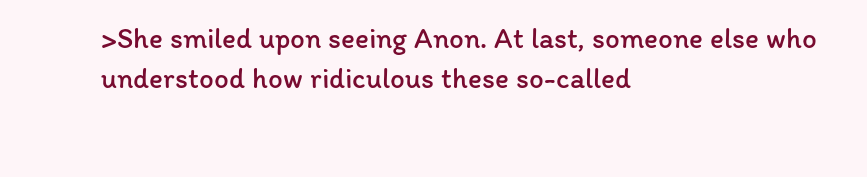>She smiled upon seeing Anon. At last, someone else who understood how ridiculous these so-called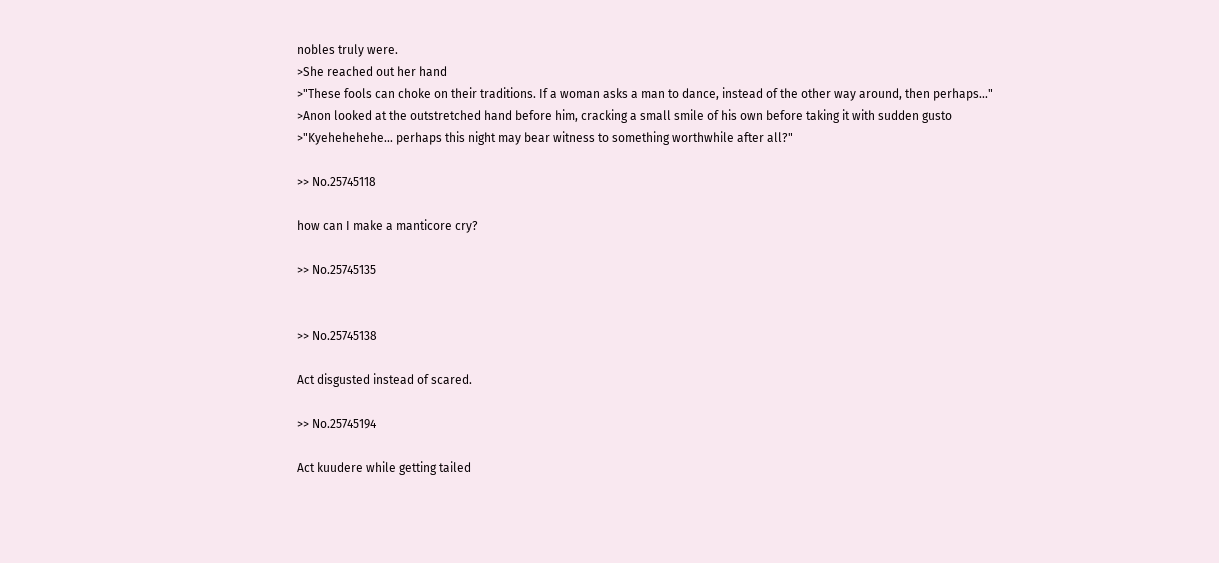nobles truly were.
>She reached out her hand
>"These fools can choke on their traditions. If a woman asks a man to dance, instead of the other way around, then perhaps..."
>Anon looked at the outstretched hand before him, cracking a small smile of his own before taking it with sudden gusto
>"Kyehehehehe... perhaps this night may bear witness to something worthwhile after all?"

>> No.25745118

how can I make a manticore cry?

>> No.25745135


>> No.25745138

Act disgusted instead of scared.

>> No.25745194

Act kuudere while getting tailed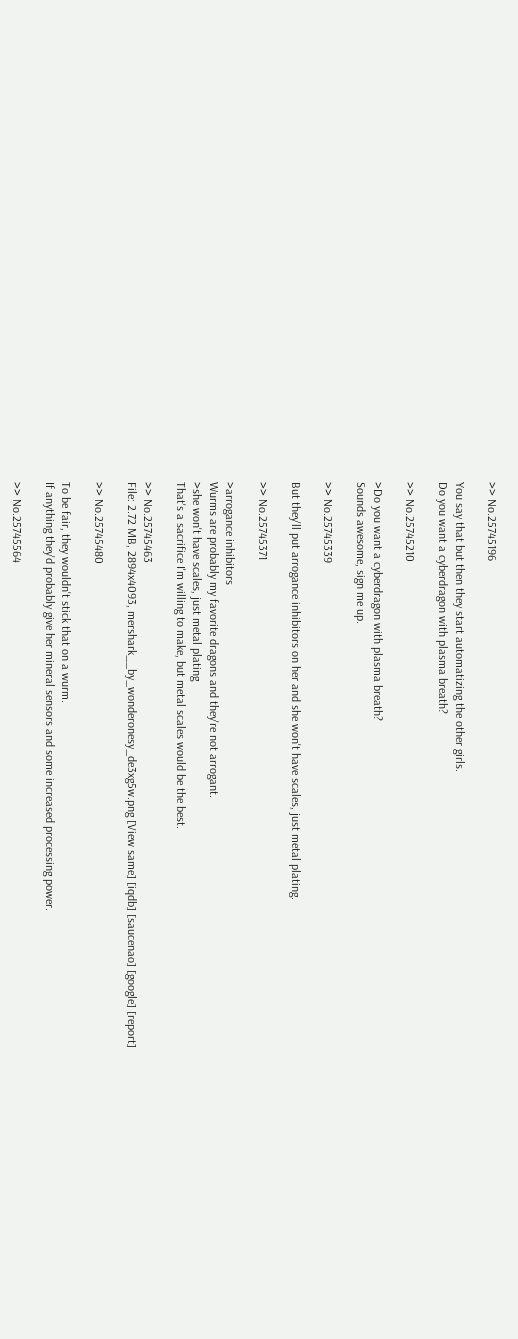>> No.25745196

You say that but then they start automatizing the other girls.
Do you want a cyberdragon with plasma breath?

>> No.25745210

>Do you want a cyberdragon with plasma breath?
Sounds awesome, sign me up.

>> No.25745339

But they'll put arrogance inhibitors on her and she won't have scales, just metal plating.

>> No.25745371

>arrogance inhibitors
Wurms are probably my favorite dragons and they're not arrogant.
>she won't have scales, just metal plating
That's a sacrifice I'm willing to make, but metal scales would be the best.

>> No.25745463
File: 2.72 MB, 2894x4093, mershark__by_wonderonesy_de3xg5w.png [View same] [iqdb] [saucenao] [google] [report]

>> No.25745480

To be fair, they wouldn't stick that on a wurm.
If anything they'd probably give her mineral sensors and some increased processing power.

>> No.25745564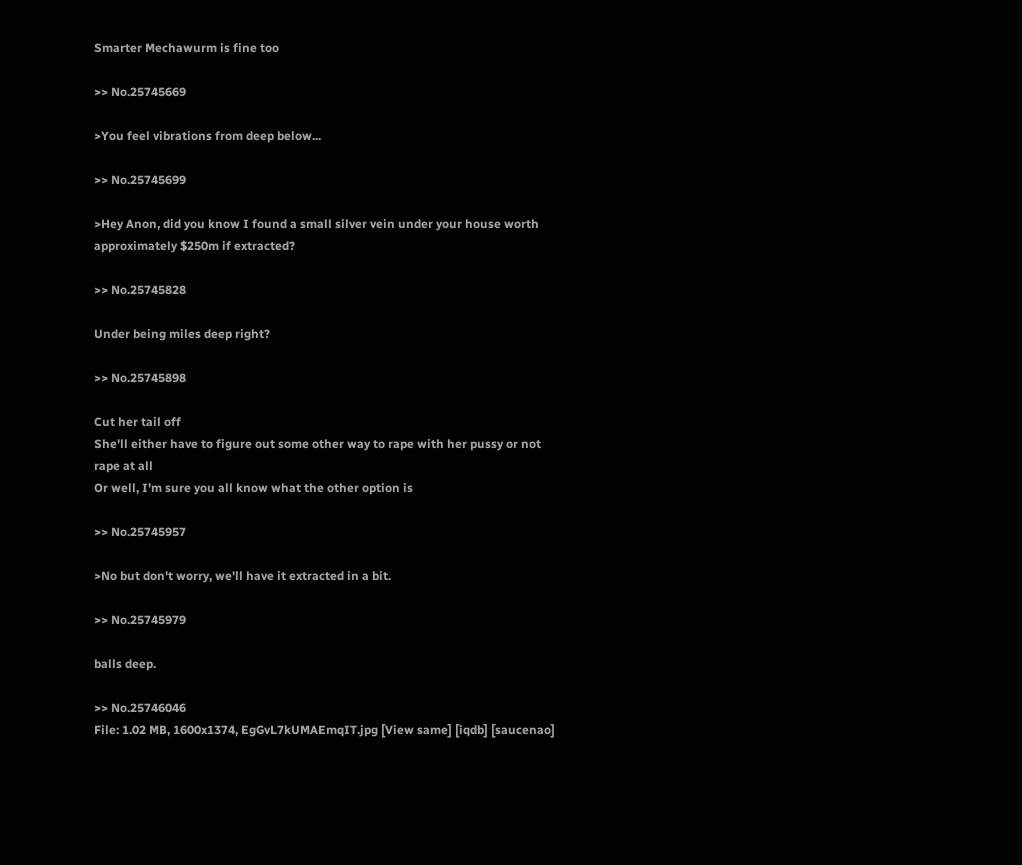Smarter Mechawurm is fine too

>> No.25745669

>You feel vibrations from deep below...

>> No.25745699

>Hey Anon, did you know I found a small silver vein under your house worth approximately $250m if extracted?

>> No.25745828

Under being miles deep right?

>> No.25745898

Cut her tail off
She'll either have to figure out some other way to rape with her pussy or not rape at all
Or well, I'm sure you all know what the other option is

>> No.25745957

>No but don't worry, we'll have it extracted in a bit.

>> No.25745979

balls deep.

>> No.25746046
File: 1.02 MB, 1600x1374, EgGvL7kUMAEmqIT.jpg [View same] [iqdb] [saucenao]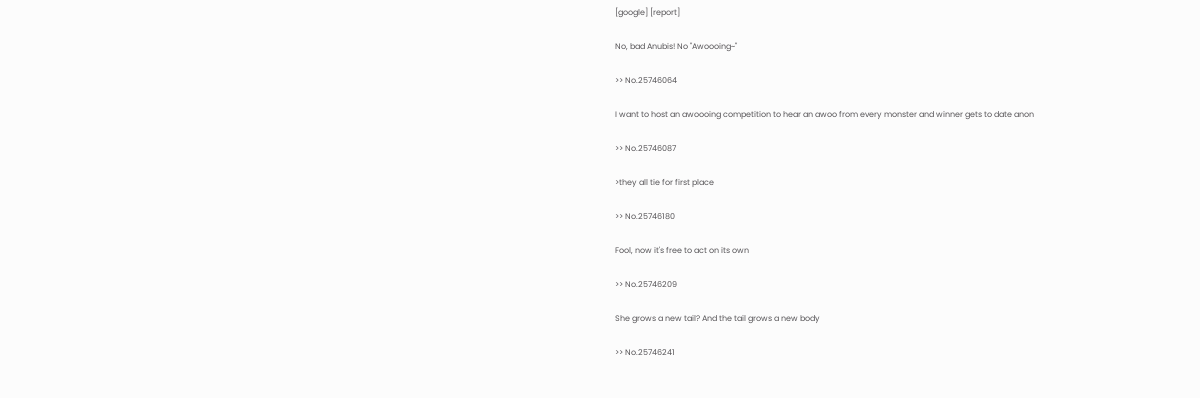[google] [report]

No, bad Anubis! No "Awoooing~"

>> No.25746064

I want to host an awoooing competition to hear an awoo from every monster and winner gets to date anon

>> No.25746087

>they all tie for first place

>> No.25746180

Fool, now it's free to act on its own

>> No.25746209

She grows a new tail? And the tail grows a new body

>> No.25746241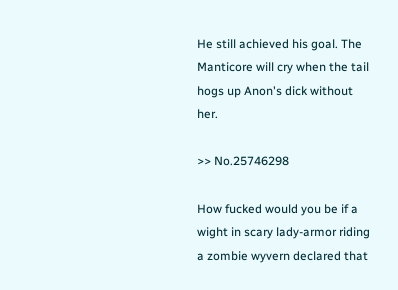He still achieved his goal. The Manticore will cry when the tail hogs up Anon's dick without her.

>> No.25746298

How fucked would you be if a wight in scary lady-armor riding a zombie wyvern declared that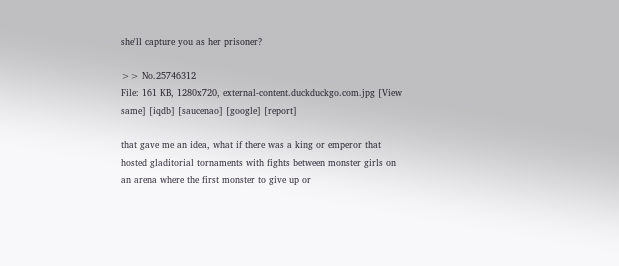she'll capture you as her prisoner?

>> No.25746312
File: 161 KB, 1280x720, external-content.duckduckgo.com.jpg [View same] [iqdb] [saucenao] [google] [report]

that gave me an idea, what if there was a king or emperor that hosted gladitorial tornaments with fights between monster girls on an arena where the first monster to give up or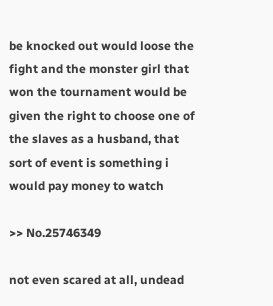be knocked out would loose the fight and the monster girl that won the tournament would be given the right to choose one of the slaves as a husband, that sort of event is something i would pay money to watch

>> No.25746349

not even scared at all, undead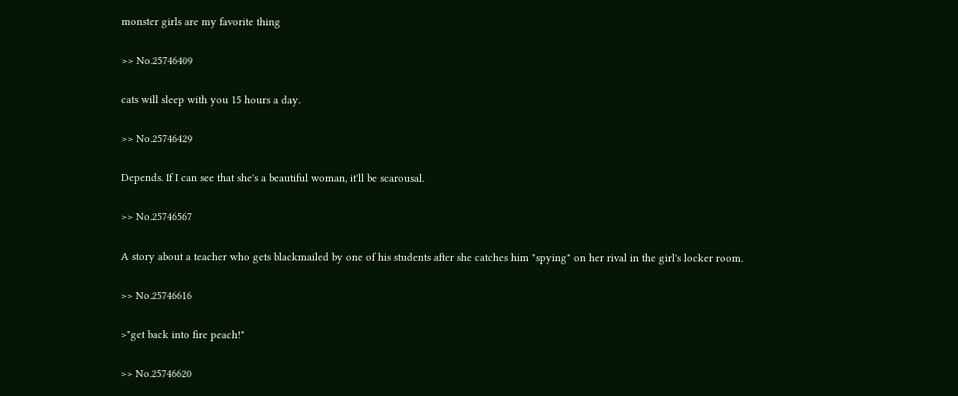monster girls are my favorite thing

>> No.25746409

cats will sleep with you 15 hours a day.

>> No.25746429

Depends. If I can see that she's a beautiful woman, it'll be scarousal.

>> No.25746567

A story about a teacher who gets blackmailed by one of his students after she catches him "spying" on her rival in the girl's locker room.

>> No.25746616

>"get back into fire peach!"

>> No.25746620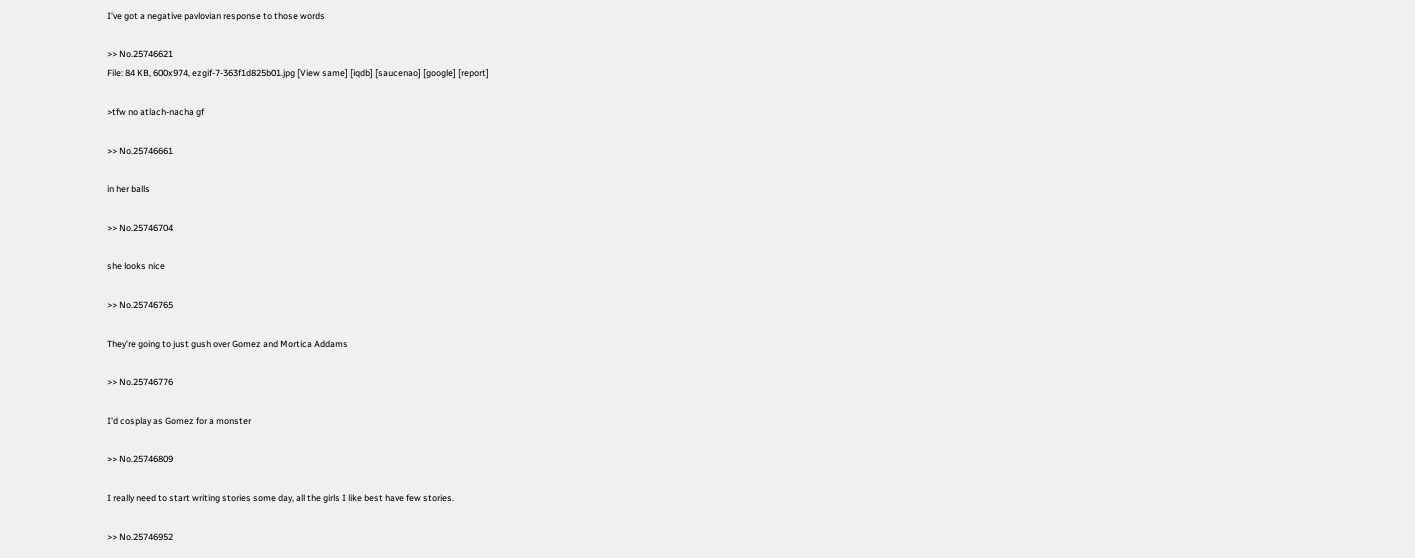I've got a negative pavlovian response to those words

>> No.25746621
File: 84 KB, 600x974, ezgif-7-363f1d825b01.jpg [View same] [iqdb] [saucenao] [google] [report]

>tfw no atlach‐nacha gf

>> No.25746661

in her balls

>> No.25746704

she looks nice

>> No.25746765

They’re going to just gush over Gomez and Mortica Addams

>> No.25746776

I'd cosplay as Gomez for a monster

>> No.25746809

I really need to start writing stories some day, all the girls I like best have few stories.

>> No.25746952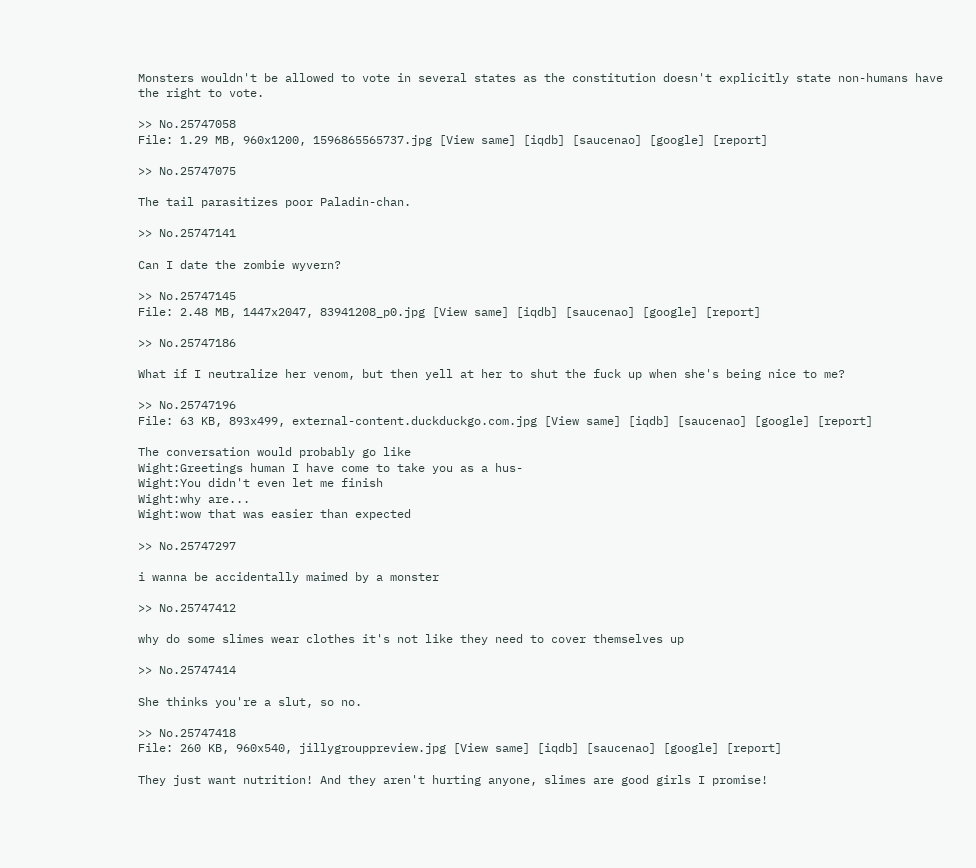Monsters wouldn't be allowed to vote in several states as the constitution doesn't explicitly state non-humans have the right to vote.

>> No.25747058
File: 1.29 MB, 960x1200, 1596865565737.jpg [View same] [iqdb] [saucenao] [google] [report]

>> No.25747075

The tail parasitizes poor Paladin-chan.

>> No.25747141

Can I date the zombie wyvern?

>> No.25747145
File: 2.48 MB, 1447x2047, 83941208_p0.jpg [View same] [iqdb] [saucenao] [google] [report]

>> No.25747186

What if I neutralize her venom, but then yell at her to shut the fuck up when she's being nice to me?

>> No.25747196
File: 63 KB, 893x499, external-content.duckduckgo.com.jpg [View same] [iqdb] [saucenao] [google] [report]

The conversation would probably go like
Wight:Greetings human I have come to take you as a hus-
Wight:You didn't even let me finish
Wight:why are...
Wight:wow that was easier than expected

>> No.25747297

i wanna be accidentally maimed by a monster

>> No.25747412

why do some slimes wear clothes it's not like they need to cover themselves up

>> No.25747414

She thinks you're a slut, so no.

>> No.25747418
File: 260 KB, 960x540, jillygrouppreview.jpg [View same] [iqdb] [saucenao] [google] [report]

They just want nutrition! And they aren't hurting anyone, slimes are good girls I promise!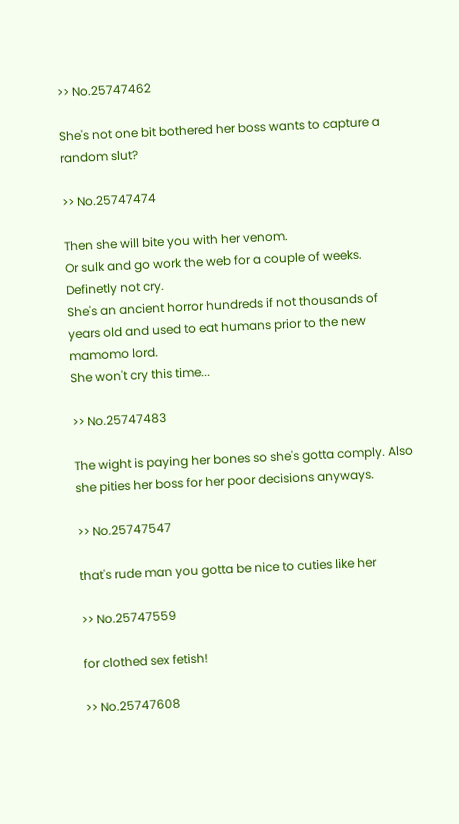>> No.25747462

She's not one bit bothered her boss wants to capture a random slut?

>> No.25747474

Then she will bite you with her venom.
Or sulk and go work the web for a couple of weeks.
Definetly not cry.
She's an ancient horror hundreds if not thousands of years old and used to eat humans prior to the new mamomo lord.
She won't cry this time...

>> No.25747483

The wight is paying her bones so she's gotta comply. Also she pities her boss for her poor decisions anyways.

>> No.25747547

that's rude man you gotta be nice to cuties like her

>> No.25747559

for clothed sex fetish!

>> No.25747608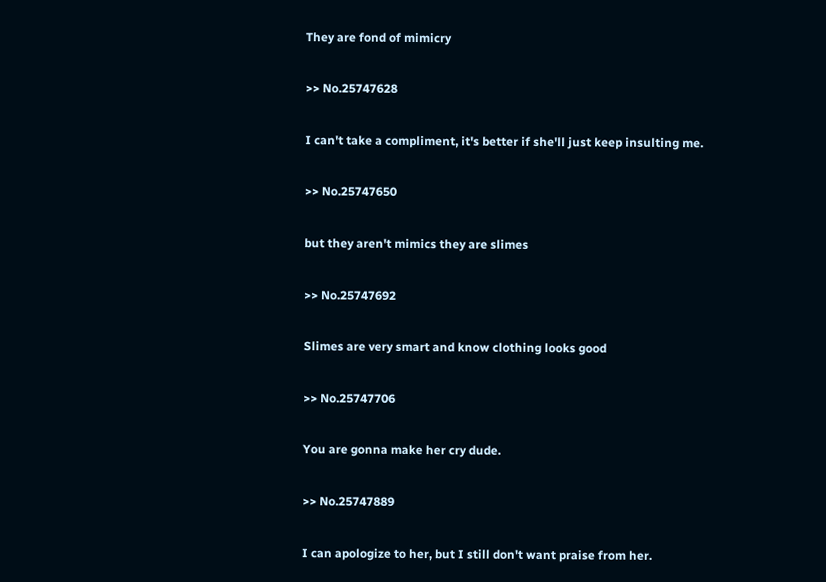They are fond of mimicry

>> No.25747628

I can't take a compliment, it's better if she'll just keep insulting me.

>> No.25747650

but they aren't mimics they are slimes

>> No.25747692

Slimes are very smart and know clothing looks good

>> No.25747706

You are gonna make her cry dude.

>> No.25747889

I can apologize to her, but I still don't want praise from her.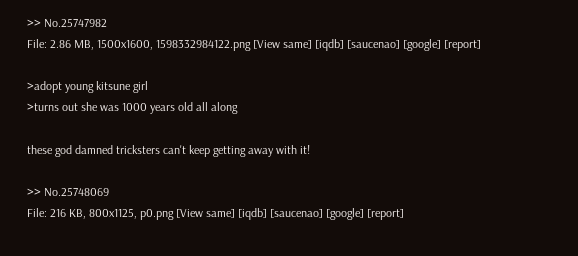>> No.25747982
File: 2.86 MB, 1500x1600, 1598332984122.png [View same] [iqdb] [saucenao] [google] [report]

>adopt young kitsune girl
>turns out she was 1000 years old all along

these god damned tricksters can't keep getting away with it!

>> No.25748069
File: 216 KB, 800x1125, p0.png [View same] [iqdb] [saucenao] [google] [report]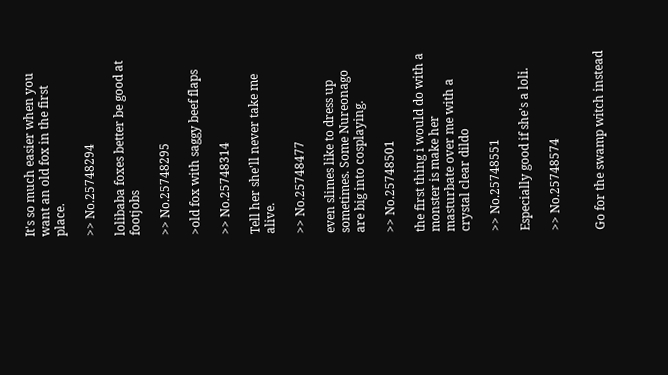It's so much easier when you want an old fox in the first place.

>> No.25748294

lolibaba foxes better be good at footjobs

>> No.25748295

>old fox with saggy beef flaps

>> No.25748314

Tell her she'll never take me alive.

>> No.25748477

even slimes like to dress up sometimes. Some Nureonago are big into cosplaying.

>> No.25748501

the first thing i would do with a monster is make her masturbate over me with a crystal clear dildo

>> No.25748551

Especially good if she's a loli.

>> No.25748574


Go for the swamp witch instead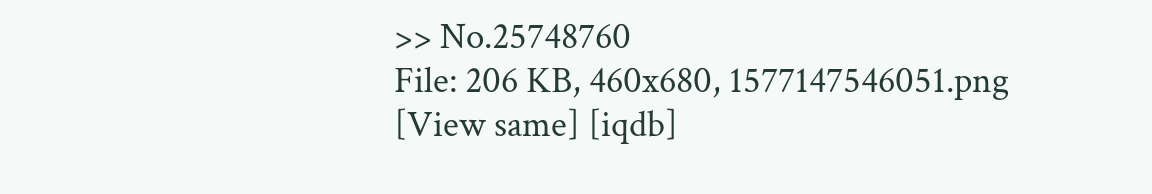>> No.25748760
File: 206 KB, 460x680, 1577147546051.png [View same] [iqdb]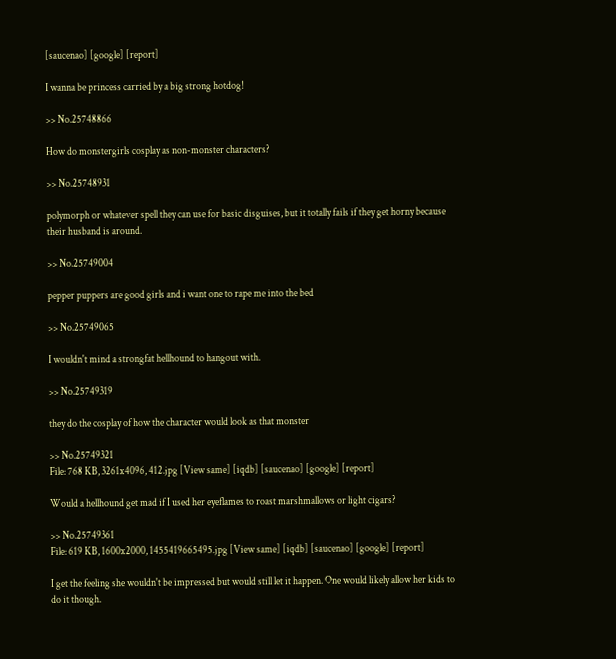[saucenao] [google] [report]

I wanna be princess carried by a big strong hotdog!

>> No.25748866

How do monstergirls cosplay as non-monster characters?

>> No.25748931

polymorph or whatever spell they can use for basic disguises, but it totally fails if they get horny because their husband is around.

>> No.25749004

pepper puppers are good girls and i want one to rape me into the bed

>> No.25749065

I wouldn't mind a strongfat hellhound to hangout with.

>> No.25749319

they do the cosplay of how the character would look as that monster

>> No.25749321
File: 768 KB, 3261x4096, 412.jpg [View same] [iqdb] [saucenao] [google] [report]

Would a hellhound get mad if I used her eyeflames to roast marshmallows or light cigars?

>> No.25749361
File: 619 KB, 1600x2000, 1455419665495.jpg [View same] [iqdb] [saucenao] [google] [report]

I get the feeling she wouldn't be impressed but would still let it happen. One would likely allow her kids to do it though.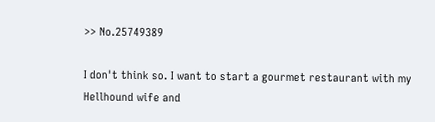>> No.25749389

I don't think so. I want to start a gourmet restaurant with my Hellhound wife and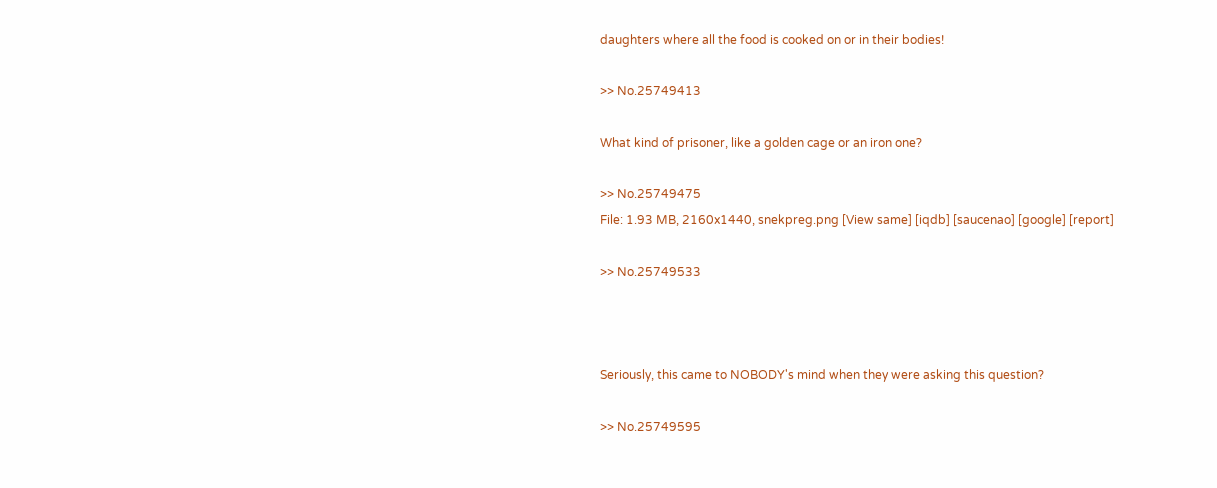daughters where all the food is cooked on or in their bodies!

>> No.25749413

What kind of prisoner, like a golden cage or an iron one?

>> No.25749475
File: 1.93 MB, 2160x1440, snekpreg.png [View same] [iqdb] [saucenao] [google] [report]

>> No.25749533



Seriously, this came to NOBODY's mind when they were asking this question?

>> No.25749595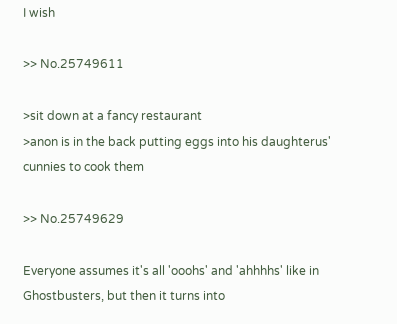I wish

>> No.25749611

>sit down at a fancy restaurant
>anon is in the back putting eggs into his daughterus' cunnies to cook them

>> No.25749629

Everyone assumes it's all 'ooohs' and 'ahhhhs' like in Ghostbusters, but then it turns into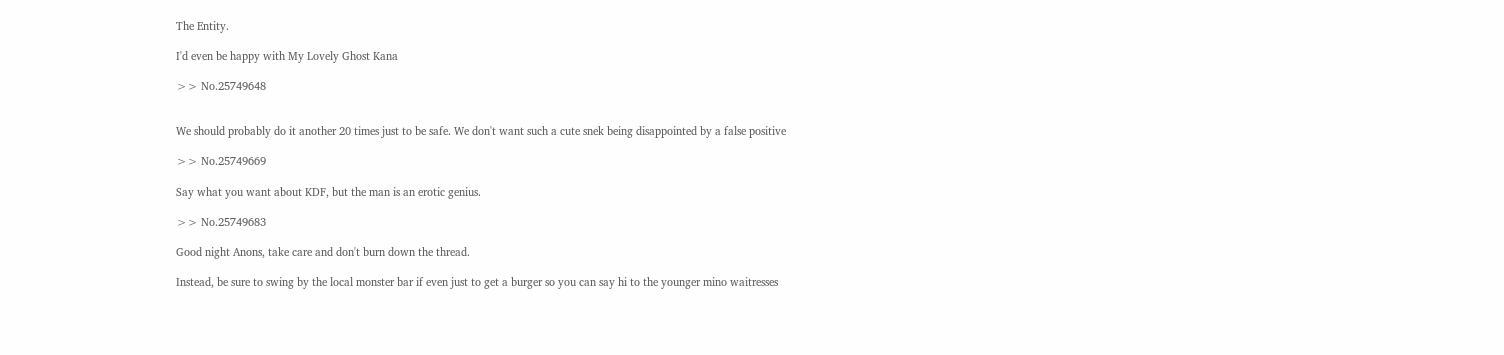The Entity.

I'd even be happy with My Lovely Ghost Kana

>> No.25749648


We should probably do it another 20 times just to be safe. We don't want such a cute snek being disappointed by a false positive

>> No.25749669

Say what you want about KDF, but the man is an erotic genius.

>> No.25749683

Good night Anons, take care and don't burn down the thread.

Instead, be sure to swing by the local monster bar if even just to get a burger so you can say hi to the younger mino waitresses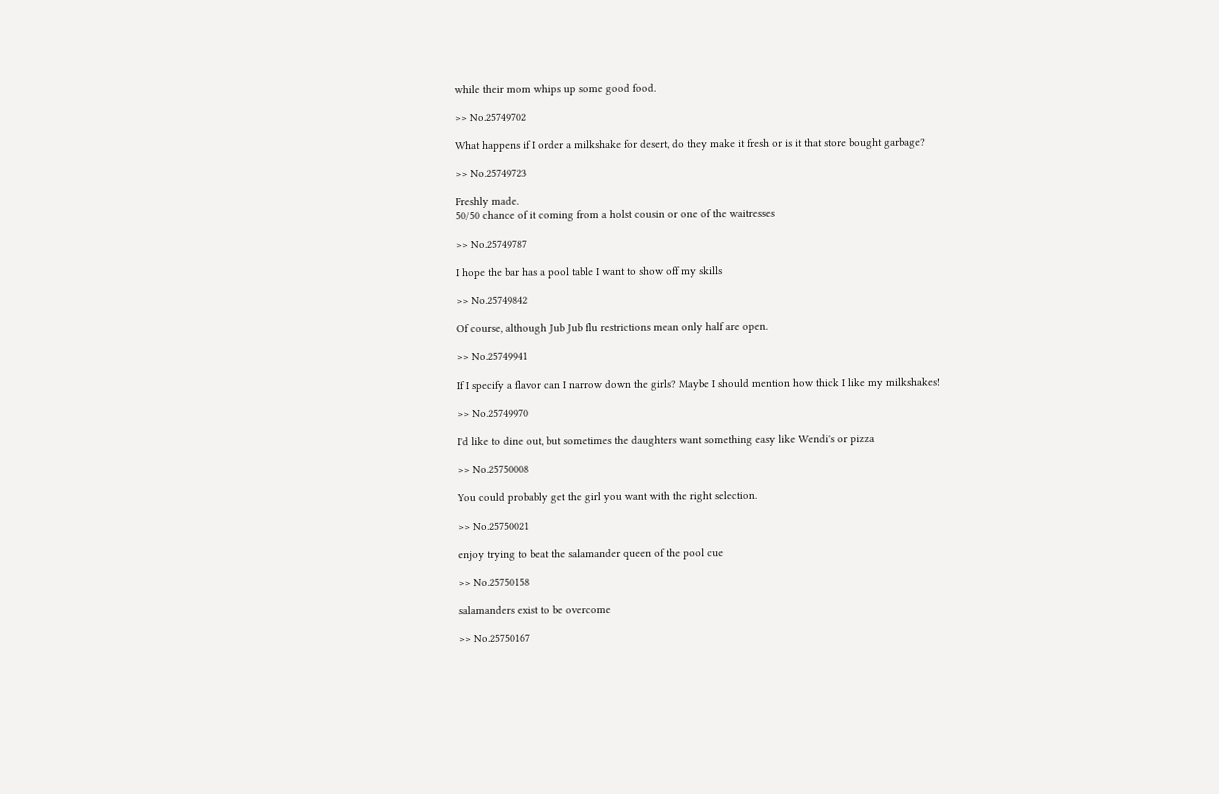while their mom whips up some good food.

>> No.25749702

What happens if I order a milkshake for desert, do they make it fresh or is it that store bought garbage?

>> No.25749723

Freshly made.
50/50 chance of it coming from a holst cousin or one of the waitresses

>> No.25749787

I hope the bar has a pool table I want to show off my skills

>> No.25749842

Of course, although Jub Jub flu restrictions mean only half are open.

>> No.25749941

If I specify a flavor can I narrow down the girls? Maybe I should mention how thick I like my milkshakes!

>> No.25749970

I'd like to dine out, but sometimes the daughters want something easy like Wendi's or pizza

>> No.25750008

You could probably get the girl you want with the right selection.

>> No.25750021

enjoy trying to beat the salamander queen of the pool cue

>> No.25750158

salamanders exist to be overcome

>> No.25750167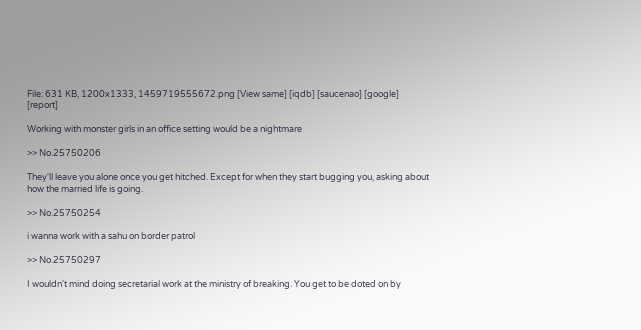File: 631 KB, 1200x1333, 1459719555672.png [View same] [iqdb] [saucenao] [google] [report]

Working with monster girls in an office setting would be a nightmare

>> No.25750206

They'll leave you alone once you get hitched. Except for when they start bugging you, asking about how the married life is going.

>> No.25750254

i wanna work with a sahu on border patrol

>> No.25750297

I wouldn't mind doing secretarial work at the ministry of breaking. You get to be doted on by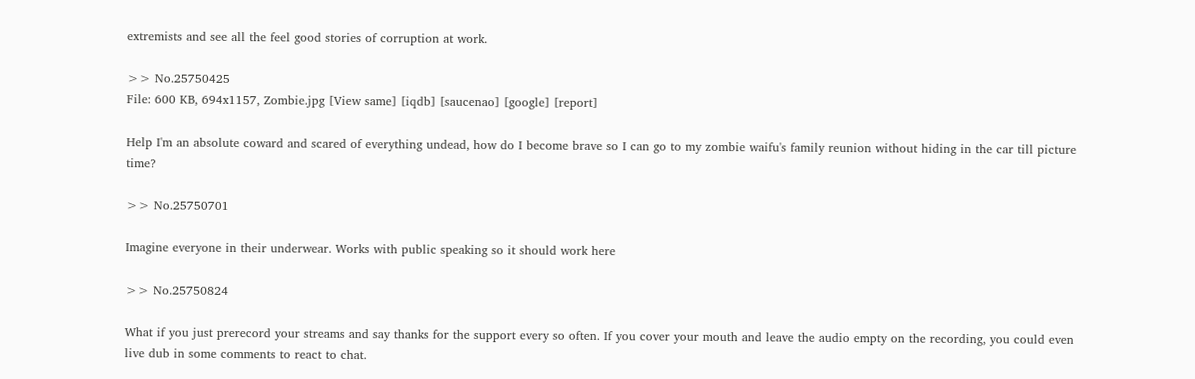extremists and see all the feel good stories of corruption at work.

>> No.25750425
File: 600 KB, 694x1157, Zombie.jpg [View same] [iqdb] [saucenao] [google] [report]

Help I'm an absolute coward and scared of everything undead, how do I become brave so I can go to my zombie waifu's family reunion without hiding in the car till picture time?

>> No.25750701

Imagine everyone in their underwear. Works with public speaking so it should work here

>> No.25750824

What if you just prerecord your streams and say thanks for the support every so often. If you cover your mouth and leave the audio empty on the recording, you could even live dub in some comments to react to chat.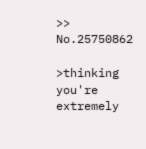>> No.25750862

>thinking you're extremely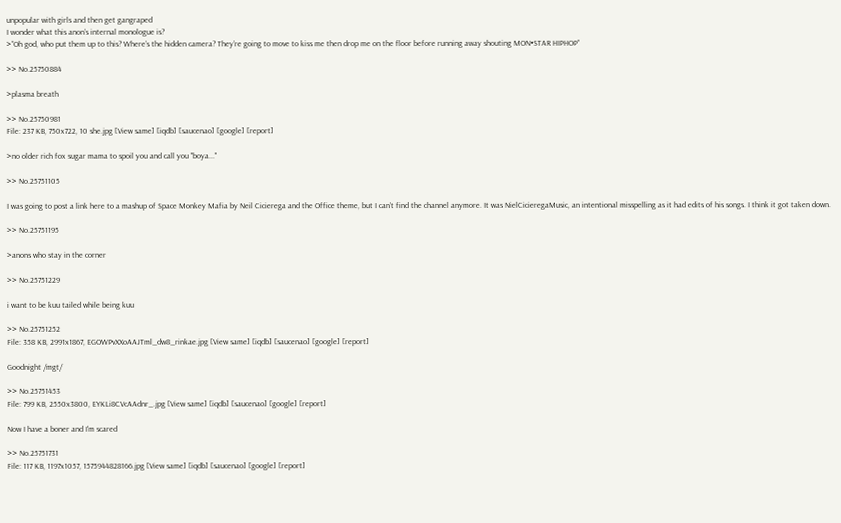unpopular with girls and then get gangraped
I wonder what this anon’s internal monologue is?
>”Oh god, who put them up to this? Where’s the hidden camera? They’re going to move to kiss me then drop me on the floor before running away shouting MON•STAR HIPHOP”

>> No.25750884

>plasma breath

>> No.25750981
File: 237 KB, 750x722, 10 she.jpg [View same] [iqdb] [saucenao] [google] [report]

>no older rich fox sugar mama to spoil you and call you "boya..."

>> No.25751105

I was going to post a link here to a mashup of Space Monkey Mafia by Neil Cicierega and the Office theme, but I can’t find the channel anymore. It was NielCicieregaMusic, an intentional misspelling as it had edits of his songs. I think it got taken down.

>> No.25751195

>anons who stay in the corner

>> No.25751229

i want to be kuu tailed while being kuu

>> No.25751252
File: 358 KB, 2991x1867, EGOWPvXXoAAJTml_dw8_rinkae.jpg [View same] [iqdb] [saucenao] [google] [report]

Goodnight /mgt/

>> No.25751453
File: 799 KB, 2550x3800, EYKLi8CVcAAdnr_.jpg [View same] [iqdb] [saucenao] [google] [report]

Now I have a boner and I'm scared

>> No.25751731
File: 117 KB, 1197x1057, 1575944828166.jpg [View same] [iqdb] [saucenao] [google] [report]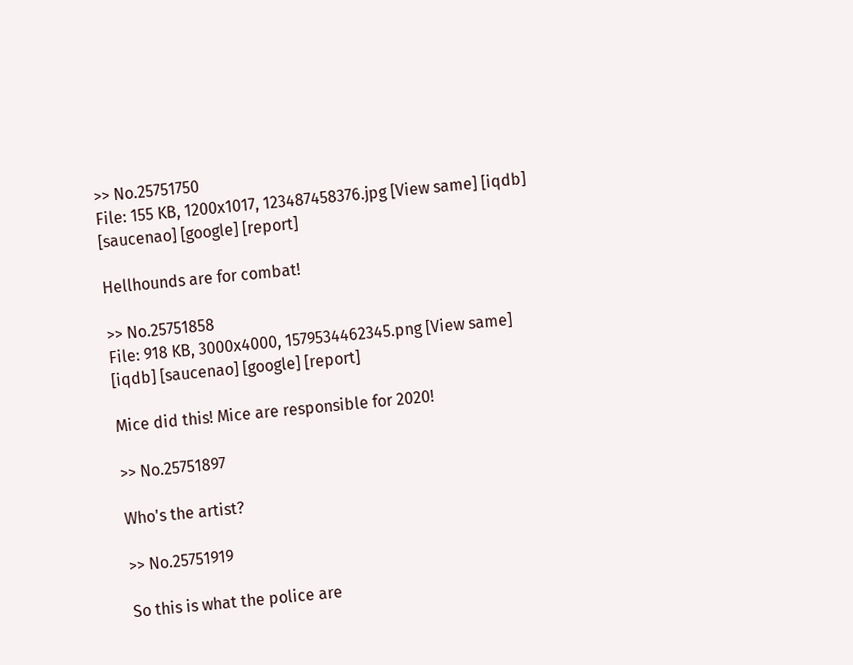>> No.25751750
File: 155 KB, 1200x1017, 123487458376.jpg [View same] [iqdb] [saucenao] [google] [report]

Hellhounds are for combat!

>> No.25751858
File: 918 KB, 3000x4000, 1579534462345.png [View same] [iqdb] [saucenao] [google] [report]

Mice did this! Mice are responsible for 2020!

>> No.25751897

Who's the artist?

>> No.25751919

So this is what the police are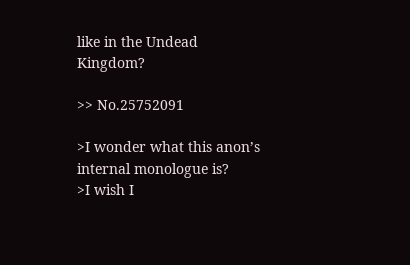like in the Undead Kingdom?

>> No.25752091

>I wonder what this anon’s internal monologue is?
>I wish I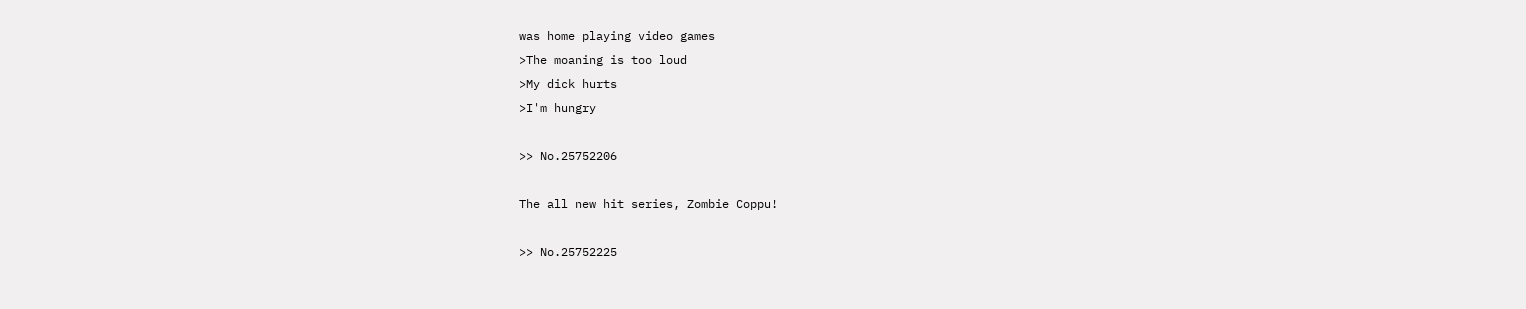was home playing video games
>The moaning is too loud
>My dick hurts
>I'm hungry

>> No.25752206

The all new hit series, Zombie Coppu!

>> No.25752225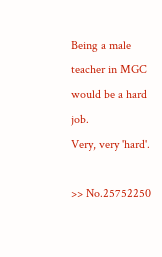Being a male teacher in MGC would be a hard job.
Very, very 'hard'.

>> No.25752250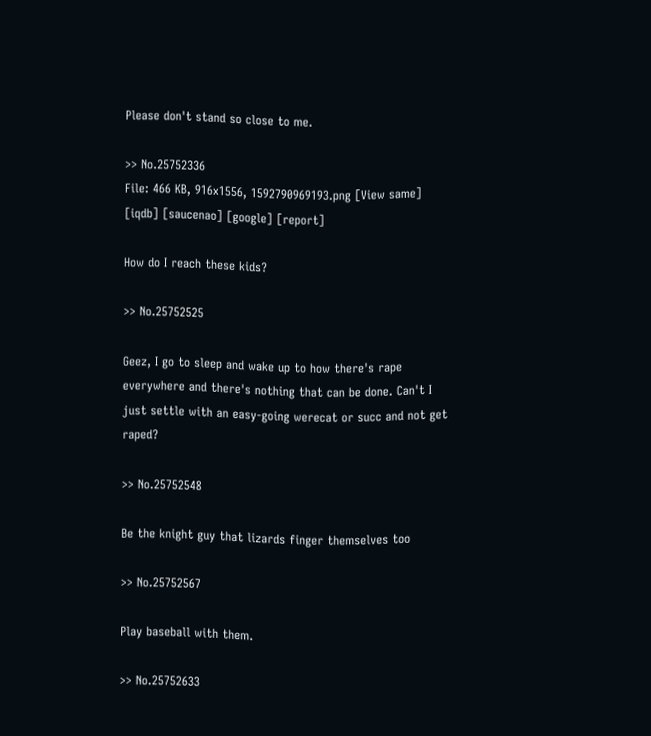Please don't stand so close to me.

>> No.25752336
File: 466 KB, 916x1556, 1592790969193.png [View same] [iqdb] [saucenao] [google] [report]

How do I reach these kids?

>> No.25752525

Geez, I go to sleep and wake up to how there's rape everywhere and there's nothing that can be done. Can't I just settle with an easy-going werecat or succ and not get raped?

>> No.25752548

Be the knight guy that lizards finger themselves too

>> No.25752567

Play baseball with them.

>> No.25752633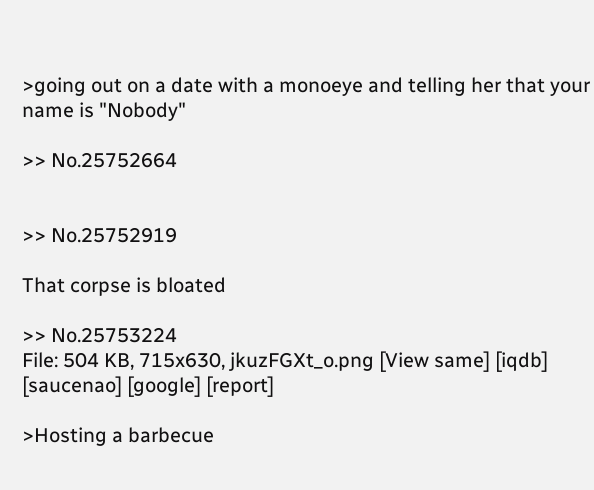>going out on a date with a monoeye and telling her that your name is "Nobody"

>> No.25752664


>> No.25752919

That corpse is bloated

>> No.25753224
File: 504 KB, 715x630, jkuzFGXt_o.png [View same] [iqdb] [saucenao] [google] [report]

>Hosting a barbecue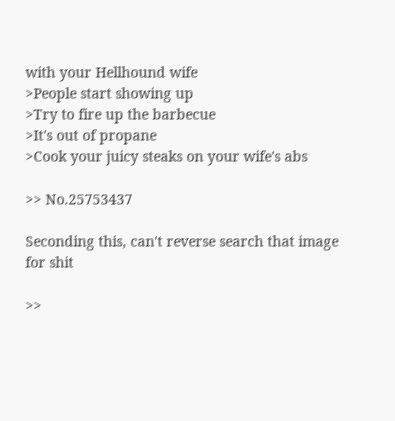with your Hellhound wife
>People start showing up
>Try to fire up the barbecue
>It's out of propane
>Cook your juicy steaks on your wife's abs

>> No.25753437

Seconding this, can't reverse search that image for shit

>>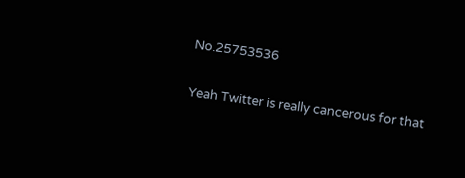No.25753536

Yeah Twitter is really cancerous for that